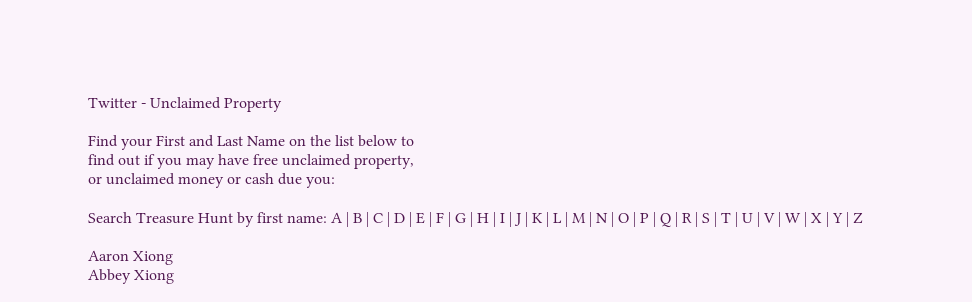Twitter - Unclaimed Property

Find your First and Last Name on the list below to
find out if you may have free unclaimed property,
or unclaimed money or cash due you:

Search Treasure Hunt by first name: A | B | C | D | E | F | G | H | I | J | K | L | M | N | O | P | Q | R | S | T | U | V | W | X | Y | Z

Aaron Xiong
Abbey Xiong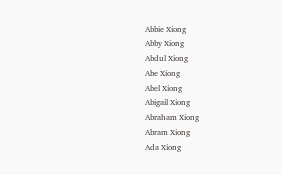Abbie Xiong
Abby Xiong
Abdul Xiong
Abe Xiong
Abel Xiong
Abigail Xiong
Abraham Xiong
Abram Xiong
Ada Xiong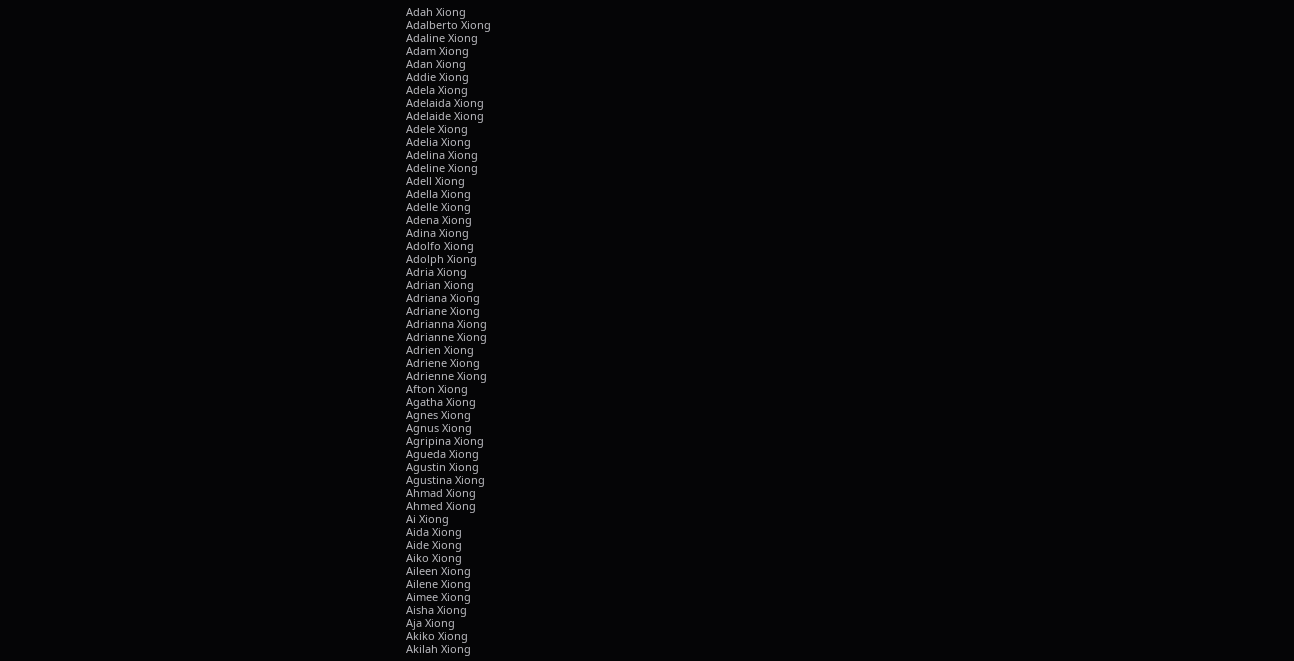Adah Xiong
Adalberto Xiong
Adaline Xiong
Adam Xiong
Adan Xiong
Addie Xiong
Adela Xiong
Adelaida Xiong
Adelaide Xiong
Adele Xiong
Adelia Xiong
Adelina Xiong
Adeline Xiong
Adell Xiong
Adella Xiong
Adelle Xiong
Adena Xiong
Adina Xiong
Adolfo Xiong
Adolph Xiong
Adria Xiong
Adrian Xiong
Adriana Xiong
Adriane Xiong
Adrianna Xiong
Adrianne Xiong
Adrien Xiong
Adriene Xiong
Adrienne Xiong
Afton Xiong
Agatha Xiong
Agnes Xiong
Agnus Xiong
Agripina Xiong
Agueda Xiong
Agustin Xiong
Agustina Xiong
Ahmad Xiong
Ahmed Xiong
Ai Xiong
Aida Xiong
Aide Xiong
Aiko Xiong
Aileen Xiong
Ailene Xiong
Aimee Xiong
Aisha Xiong
Aja Xiong
Akiko Xiong
Akilah Xiong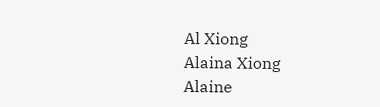Al Xiong
Alaina Xiong
Alaine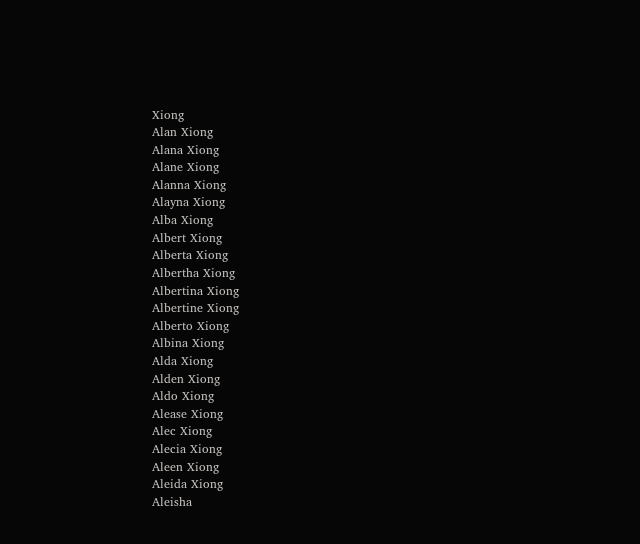Xiong
Alan Xiong
Alana Xiong
Alane Xiong
Alanna Xiong
Alayna Xiong
Alba Xiong
Albert Xiong
Alberta Xiong
Albertha Xiong
Albertina Xiong
Albertine Xiong
Alberto Xiong
Albina Xiong
Alda Xiong
Alden Xiong
Aldo Xiong
Alease Xiong
Alec Xiong
Alecia Xiong
Aleen Xiong
Aleida Xiong
Aleisha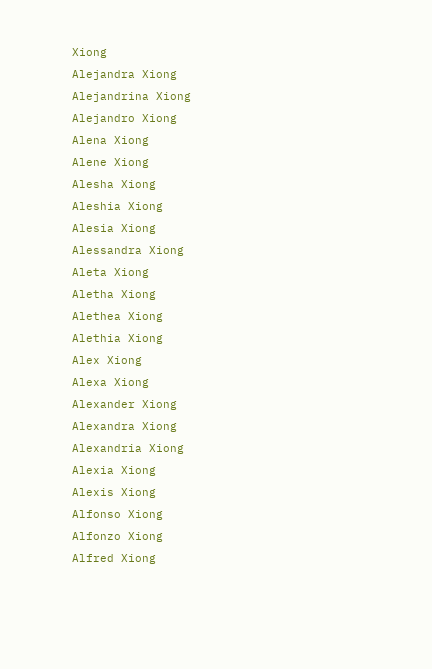Xiong
Alejandra Xiong
Alejandrina Xiong
Alejandro Xiong
Alena Xiong
Alene Xiong
Alesha Xiong
Aleshia Xiong
Alesia Xiong
Alessandra Xiong
Aleta Xiong
Aletha Xiong
Alethea Xiong
Alethia Xiong
Alex Xiong
Alexa Xiong
Alexander Xiong
Alexandra Xiong
Alexandria Xiong
Alexia Xiong
Alexis Xiong
Alfonso Xiong
Alfonzo Xiong
Alfred Xiong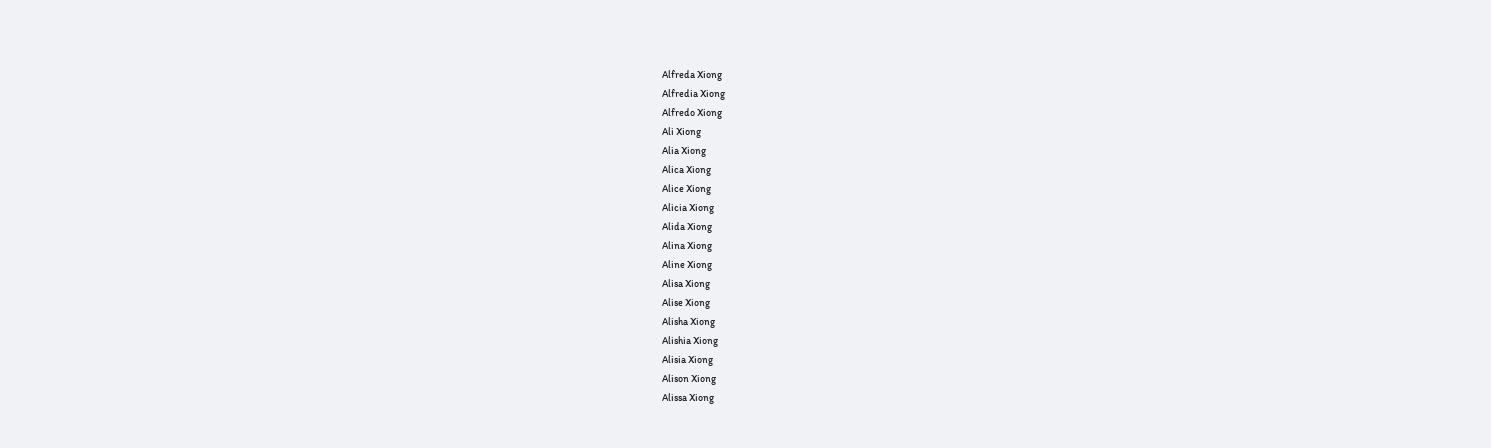Alfreda Xiong
Alfredia Xiong
Alfredo Xiong
Ali Xiong
Alia Xiong
Alica Xiong
Alice Xiong
Alicia Xiong
Alida Xiong
Alina Xiong
Aline Xiong
Alisa Xiong
Alise Xiong
Alisha Xiong
Alishia Xiong
Alisia Xiong
Alison Xiong
Alissa Xiong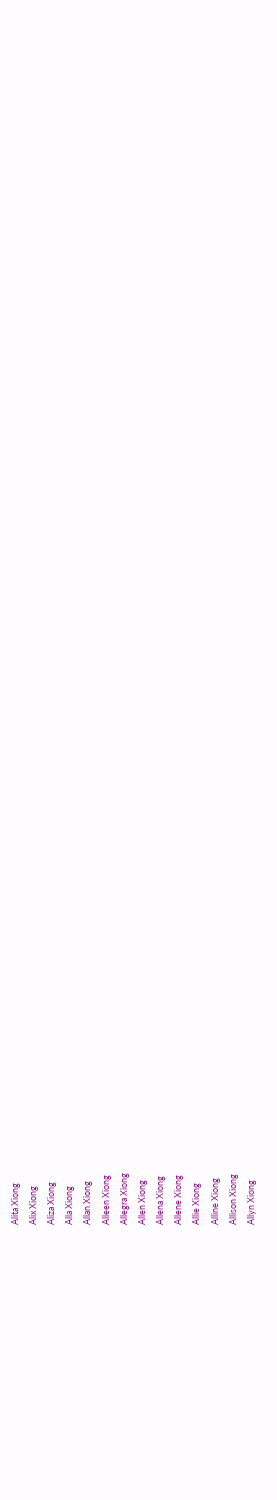Alita Xiong
Alix Xiong
Aliza Xiong
Alla Xiong
Allan Xiong
Alleen Xiong
Allegra Xiong
Allen Xiong
Allena Xiong
Allene Xiong
Allie Xiong
Alline Xiong
Allison Xiong
Allyn Xiong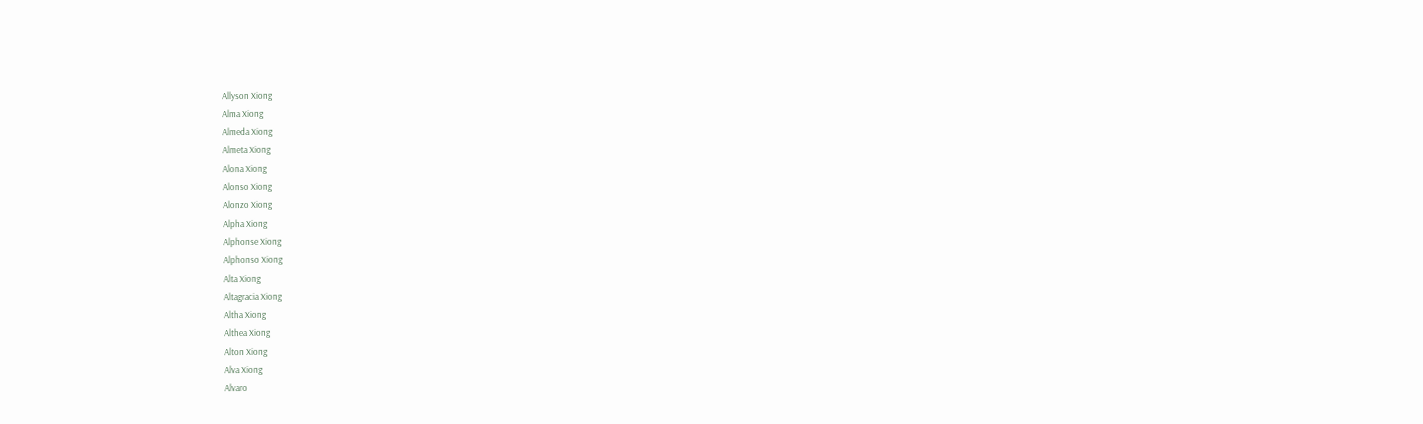Allyson Xiong
Alma Xiong
Almeda Xiong
Almeta Xiong
Alona Xiong
Alonso Xiong
Alonzo Xiong
Alpha Xiong
Alphonse Xiong
Alphonso Xiong
Alta Xiong
Altagracia Xiong
Altha Xiong
Althea Xiong
Alton Xiong
Alva Xiong
Alvaro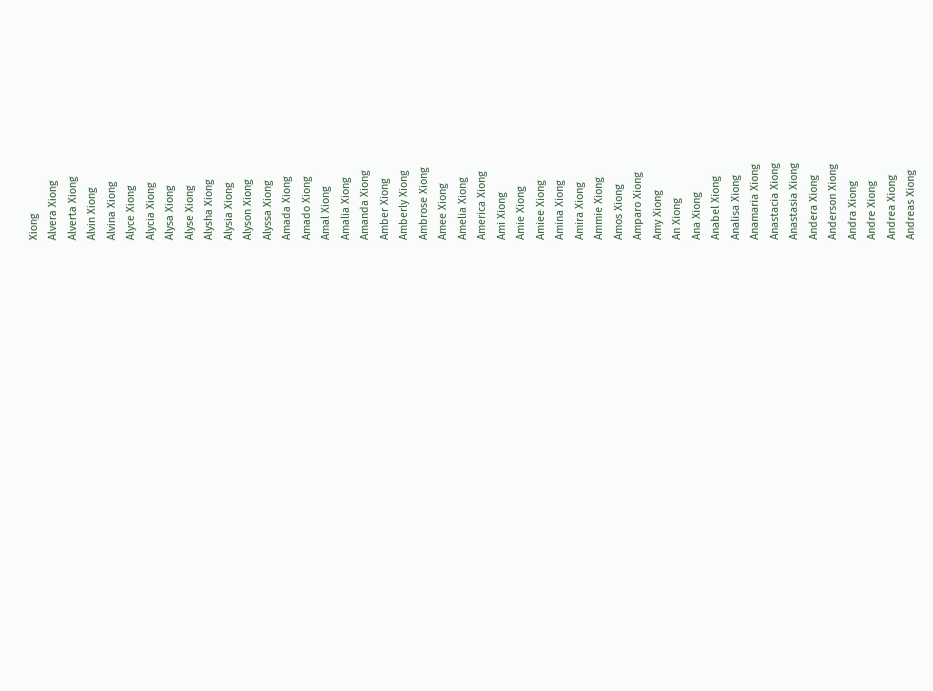Xiong
Alvera Xiong
Alverta Xiong
Alvin Xiong
Alvina Xiong
Alyce Xiong
Alycia Xiong
Alysa Xiong
Alyse Xiong
Alysha Xiong
Alysia Xiong
Alyson Xiong
Alyssa Xiong
Amada Xiong
Amado Xiong
Amal Xiong
Amalia Xiong
Amanda Xiong
Amber Xiong
Amberly Xiong
Ambrose Xiong
Amee Xiong
Amelia Xiong
America Xiong
Ami Xiong
Amie Xiong
Amiee Xiong
Amina Xiong
Amira Xiong
Ammie Xiong
Amos Xiong
Amparo Xiong
Amy Xiong
An Xiong
Ana Xiong
Anabel Xiong
Analisa Xiong
Anamaria Xiong
Anastacia Xiong
Anastasia Xiong
Andera Xiong
Anderson Xiong
Andra Xiong
Andre Xiong
Andrea Xiong
Andreas Xiong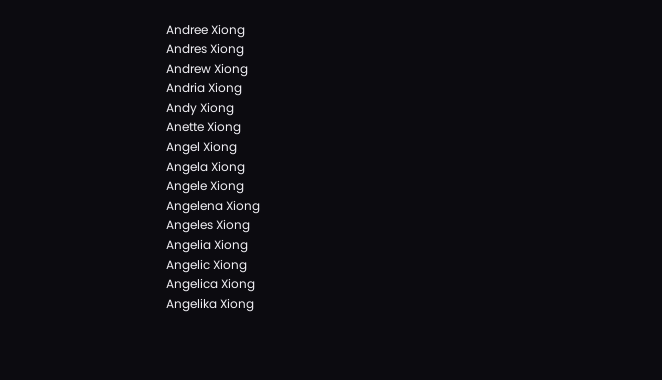Andree Xiong
Andres Xiong
Andrew Xiong
Andria Xiong
Andy Xiong
Anette Xiong
Angel Xiong
Angela Xiong
Angele Xiong
Angelena Xiong
Angeles Xiong
Angelia Xiong
Angelic Xiong
Angelica Xiong
Angelika Xiong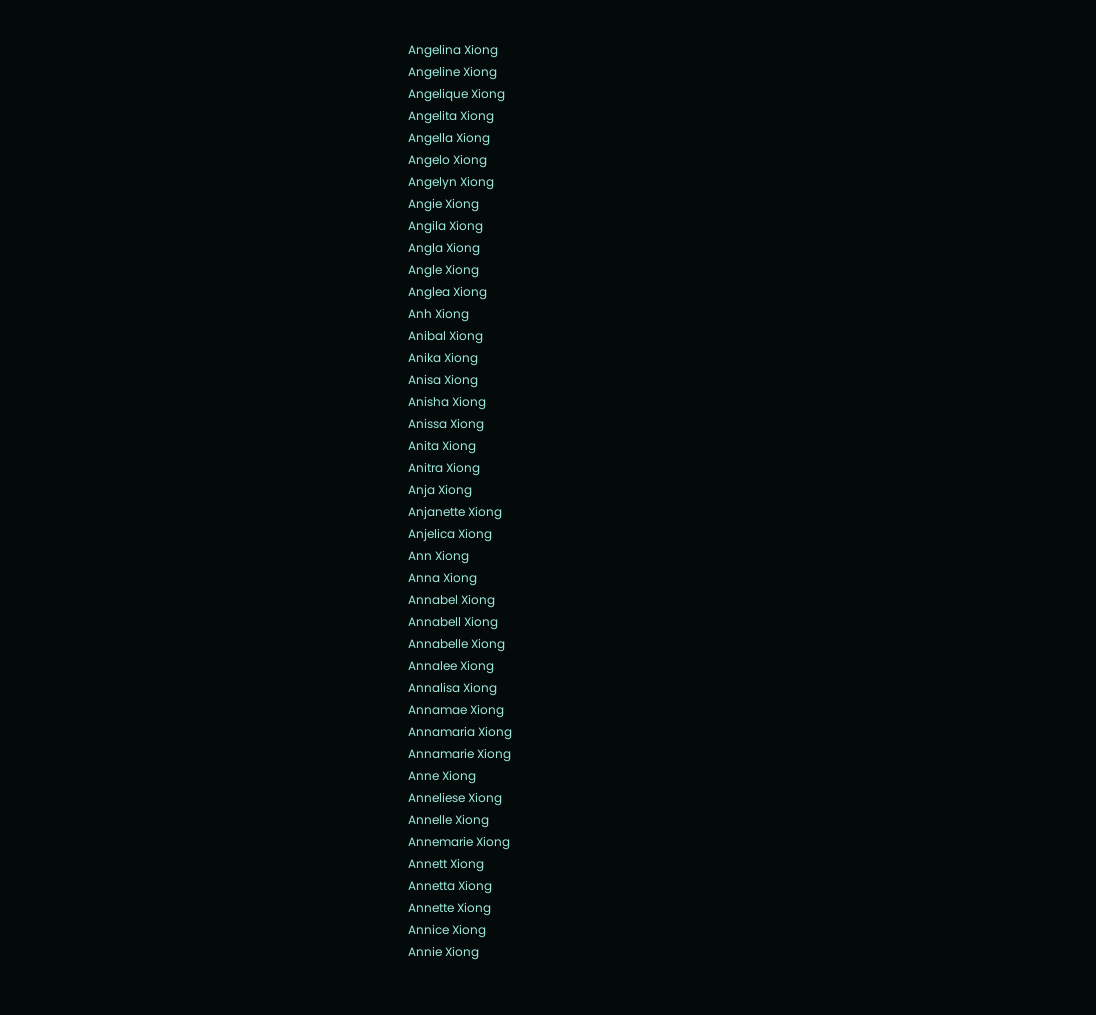Angelina Xiong
Angeline Xiong
Angelique Xiong
Angelita Xiong
Angella Xiong
Angelo Xiong
Angelyn Xiong
Angie Xiong
Angila Xiong
Angla Xiong
Angle Xiong
Anglea Xiong
Anh Xiong
Anibal Xiong
Anika Xiong
Anisa Xiong
Anisha Xiong
Anissa Xiong
Anita Xiong
Anitra Xiong
Anja Xiong
Anjanette Xiong
Anjelica Xiong
Ann Xiong
Anna Xiong
Annabel Xiong
Annabell Xiong
Annabelle Xiong
Annalee Xiong
Annalisa Xiong
Annamae Xiong
Annamaria Xiong
Annamarie Xiong
Anne Xiong
Anneliese Xiong
Annelle Xiong
Annemarie Xiong
Annett Xiong
Annetta Xiong
Annette Xiong
Annice Xiong
Annie Xiong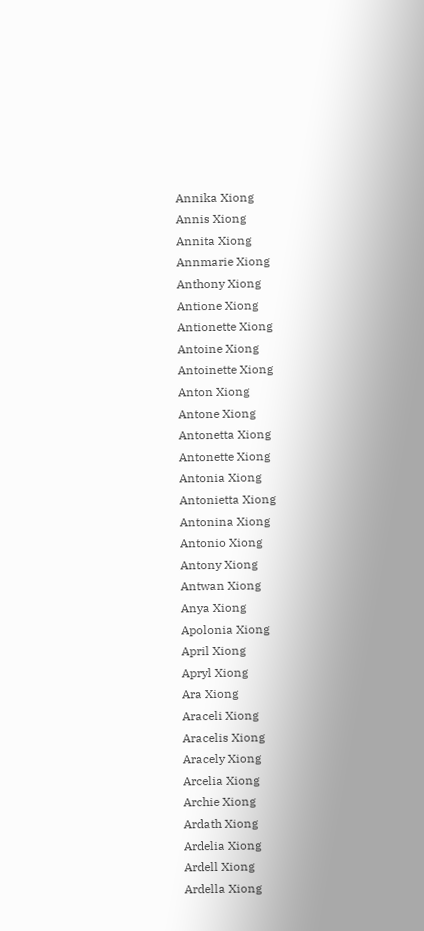Annika Xiong
Annis Xiong
Annita Xiong
Annmarie Xiong
Anthony Xiong
Antione Xiong
Antionette Xiong
Antoine Xiong
Antoinette Xiong
Anton Xiong
Antone Xiong
Antonetta Xiong
Antonette Xiong
Antonia Xiong
Antonietta Xiong
Antonina Xiong
Antonio Xiong
Antony Xiong
Antwan Xiong
Anya Xiong
Apolonia Xiong
April Xiong
Apryl Xiong
Ara Xiong
Araceli Xiong
Aracelis Xiong
Aracely Xiong
Arcelia Xiong
Archie Xiong
Ardath Xiong
Ardelia Xiong
Ardell Xiong
Ardella Xiong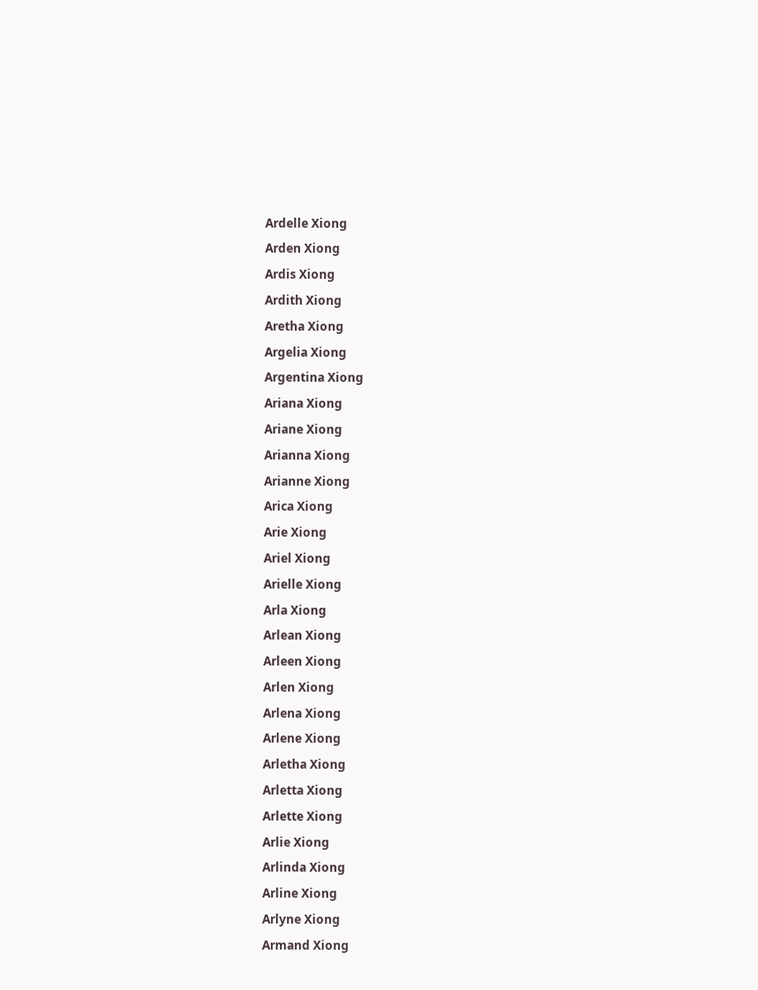Ardelle Xiong
Arden Xiong
Ardis Xiong
Ardith Xiong
Aretha Xiong
Argelia Xiong
Argentina Xiong
Ariana Xiong
Ariane Xiong
Arianna Xiong
Arianne Xiong
Arica Xiong
Arie Xiong
Ariel Xiong
Arielle Xiong
Arla Xiong
Arlean Xiong
Arleen Xiong
Arlen Xiong
Arlena Xiong
Arlene Xiong
Arletha Xiong
Arletta Xiong
Arlette Xiong
Arlie Xiong
Arlinda Xiong
Arline Xiong
Arlyne Xiong
Armand Xiong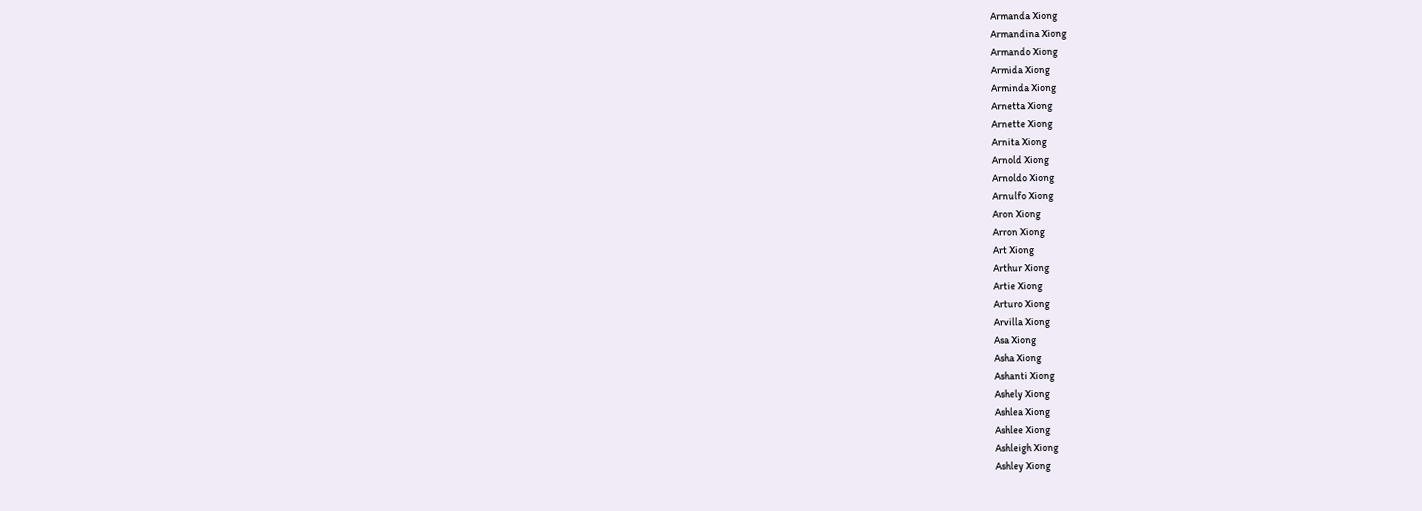Armanda Xiong
Armandina Xiong
Armando Xiong
Armida Xiong
Arminda Xiong
Arnetta Xiong
Arnette Xiong
Arnita Xiong
Arnold Xiong
Arnoldo Xiong
Arnulfo Xiong
Aron Xiong
Arron Xiong
Art Xiong
Arthur Xiong
Artie Xiong
Arturo Xiong
Arvilla Xiong
Asa Xiong
Asha Xiong
Ashanti Xiong
Ashely Xiong
Ashlea Xiong
Ashlee Xiong
Ashleigh Xiong
Ashley Xiong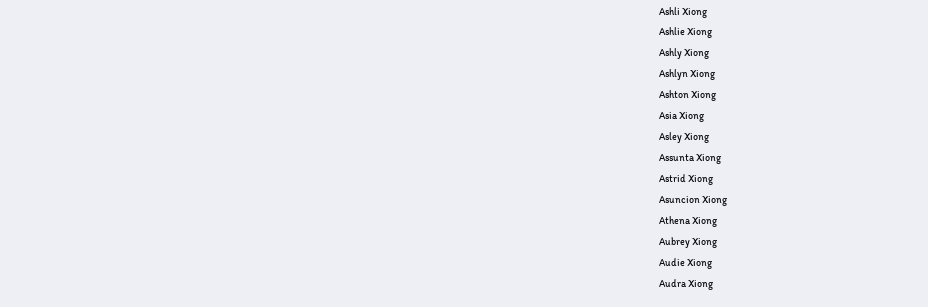Ashli Xiong
Ashlie Xiong
Ashly Xiong
Ashlyn Xiong
Ashton Xiong
Asia Xiong
Asley Xiong
Assunta Xiong
Astrid Xiong
Asuncion Xiong
Athena Xiong
Aubrey Xiong
Audie Xiong
Audra Xiong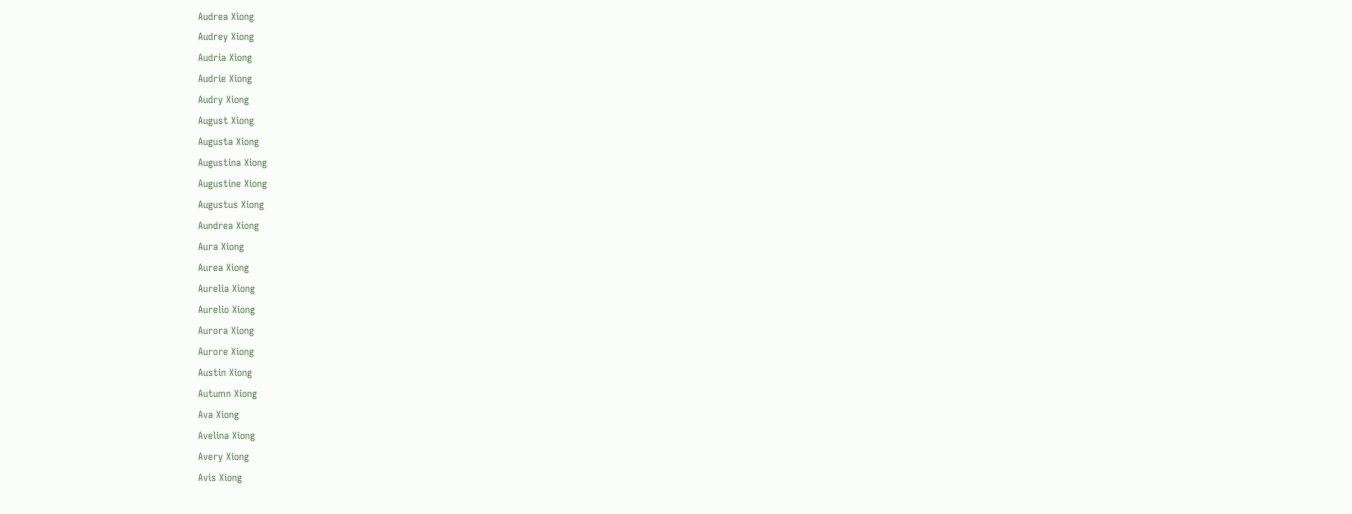Audrea Xiong
Audrey Xiong
Audria Xiong
Audrie Xiong
Audry Xiong
August Xiong
Augusta Xiong
Augustina Xiong
Augustine Xiong
Augustus Xiong
Aundrea Xiong
Aura Xiong
Aurea Xiong
Aurelia Xiong
Aurelio Xiong
Aurora Xiong
Aurore Xiong
Austin Xiong
Autumn Xiong
Ava Xiong
Avelina Xiong
Avery Xiong
Avis Xiong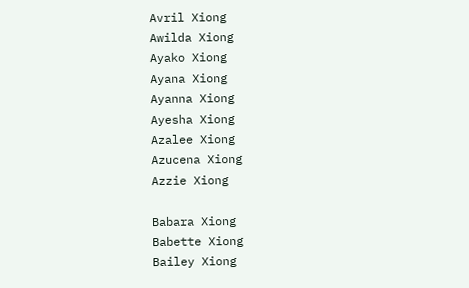Avril Xiong
Awilda Xiong
Ayako Xiong
Ayana Xiong
Ayanna Xiong
Ayesha Xiong
Azalee Xiong
Azucena Xiong
Azzie Xiong

Babara Xiong
Babette Xiong
Bailey Xiong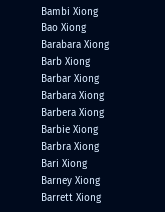Bambi Xiong
Bao Xiong
Barabara Xiong
Barb Xiong
Barbar Xiong
Barbara Xiong
Barbera Xiong
Barbie Xiong
Barbra Xiong
Bari Xiong
Barney Xiong
Barrett Xiong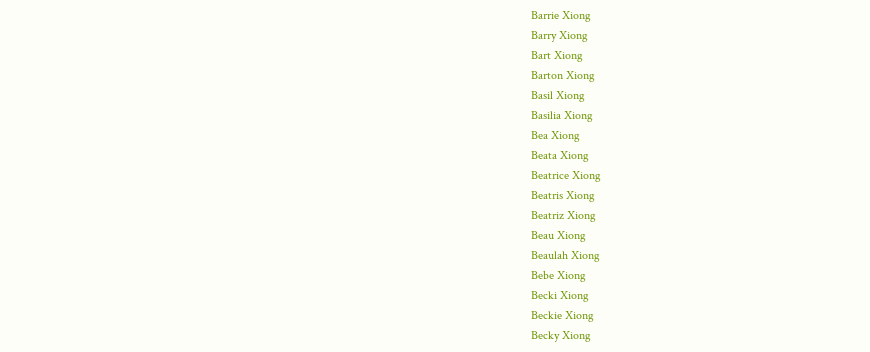Barrie Xiong
Barry Xiong
Bart Xiong
Barton Xiong
Basil Xiong
Basilia Xiong
Bea Xiong
Beata Xiong
Beatrice Xiong
Beatris Xiong
Beatriz Xiong
Beau Xiong
Beaulah Xiong
Bebe Xiong
Becki Xiong
Beckie Xiong
Becky Xiong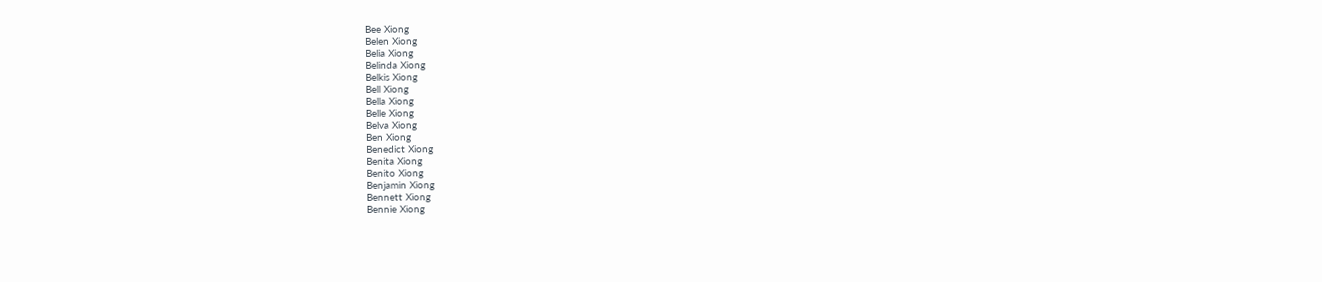Bee Xiong
Belen Xiong
Belia Xiong
Belinda Xiong
Belkis Xiong
Bell Xiong
Bella Xiong
Belle Xiong
Belva Xiong
Ben Xiong
Benedict Xiong
Benita Xiong
Benito Xiong
Benjamin Xiong
Bennett Xiong
Bennie Xiong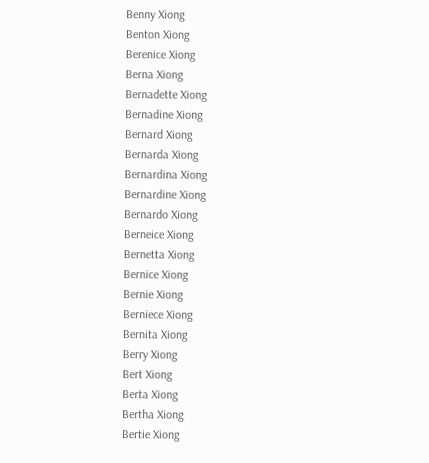Benny Xiong
Benton Xiong
Berenice Xiong
Berna Xiong
Bernadette Xiong
Bernadine Xiong
Bernard Xiong
Bernarda Xiong
Bernardina Xiong
Bernardine Xiong
Bernardo Xiong
Berneice Xiong
Bernetta Xiong
Bernice Xiong
Bernie Xiong
Berniece Xiong
Bernita Xiong
Berry Xiong
Bert Xiong
Berta Xiong
Bertha Xiong
Bertie Xiong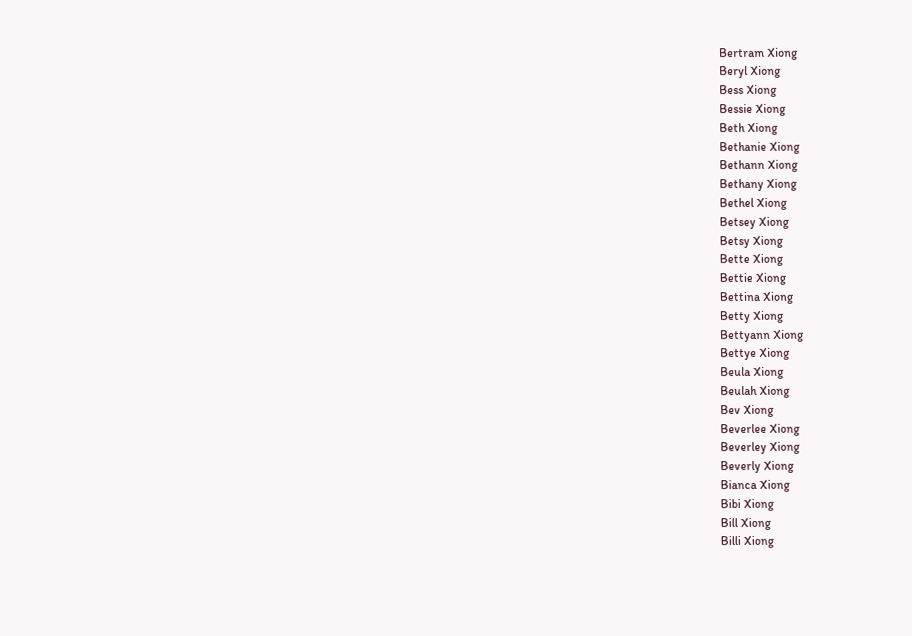Bertram Xiong
Beryl Xiong
Bess Xiong
Bessie Xiong
Beth Xiong
Bethanie Xiong
Bethann Xiong
Bethany Xiong
Bethel Xiong
Betsey Xiong
Betsy Xiong
Bette Xiong
Bettie Xiong
Bettina Xiong
Betty Xiong
Bettyann Xiong
Bettye Xiong
Beula Xiong
Beulah Xiong
Bev Xiong
Beverlee Xiong
Beverley Xiong
Beverly Xiong
Bianca Xiong
Bibi Xiong
Bill Xiong
Billi Xiong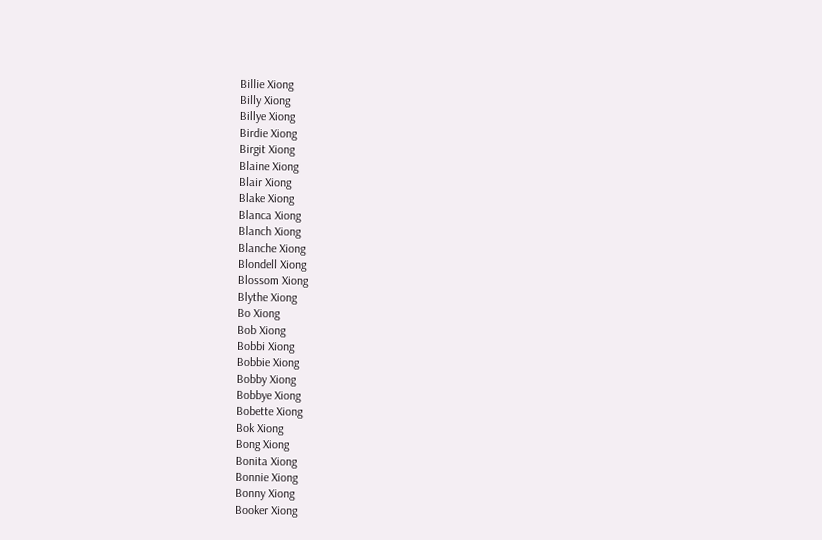Billie Xiong
Billy Xiong
Billye Xiong
Birdie Xiong
Birgit Xiong
Blaine Xiong
Blair Xiong
Blake Xiong
Blanca Xiong
Blanch Xiong
Blanche Xiong
Blondell Xiong
Blossom Xiong
Blythe Xiong
Bo Xiong
Bob Xiong
Bobbi Xiong
Bobbie Xiong
Bobby Xiong
Bobbye Xiong
Bobette Xiong
Bok Xiong
Bong Xiong
Bonita Xiong
Bonnie Xiong
Bonny Xiong
Booker Xiong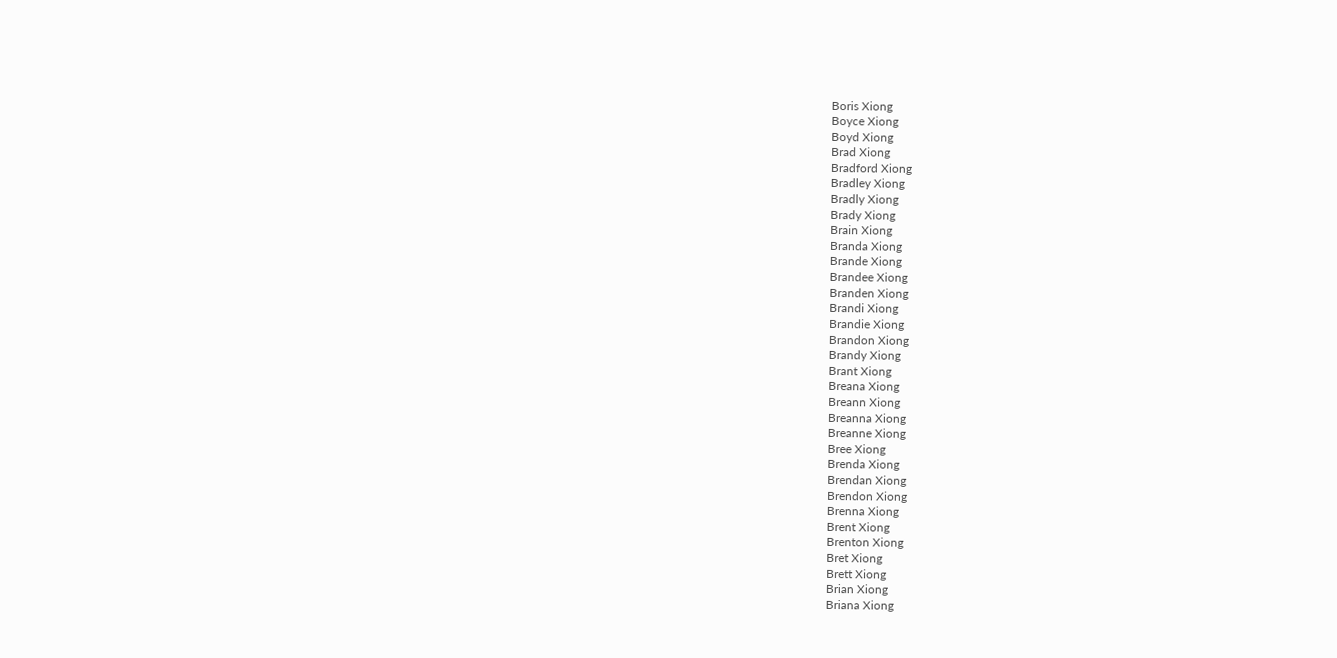Boris Xiong
Boyce Xiong
Boyd Xiong
Brad Xiong
Bradford Xiong
Bradley Xiong
Bradly Xiong
Brady Xiong
Brain Xiong
Branda Xiong
Brande Xiong
Brandee Xiong
Branden Xiong
Brandi Xiong
Brandie Xiong
Brandon Xiong
Brandy Xiong
Brant Xiong
Breana Xiong
Breann Xiong
Breanna Xiong
Breanne Xiong
Bree Xiong
Brenda Xiong
Brendan Xiong
Brendon Xiong
Brenna Xiong
Brent Xiong
Brenton Xiong
Bret Xiong
Brett Xiong
Brian Xiong
Briana Xiong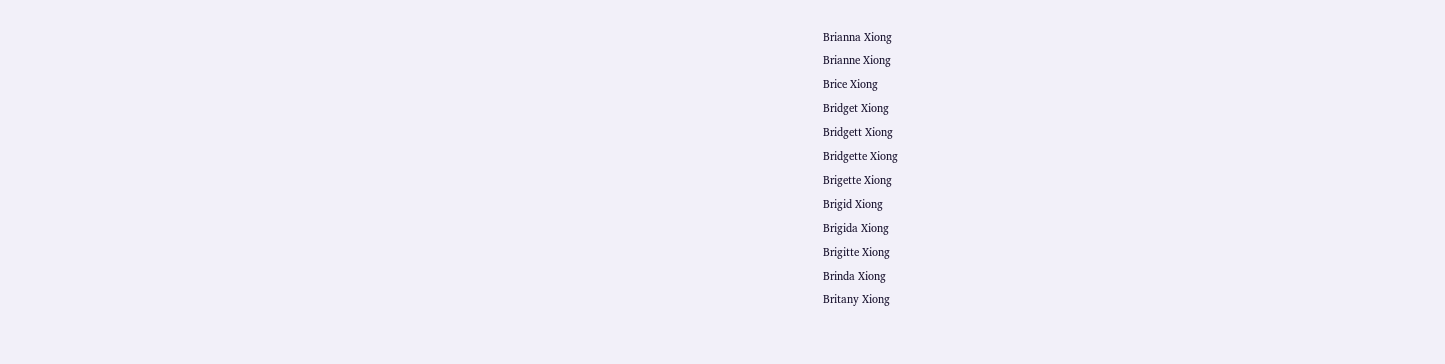Brianna Xiong
Brianne Xiong
Brice Xiong
Bridget Xiong
Bridgett Xiong
Bridgette Xiong
Brigette Xiong
Brigid Xiong
Brigida Xiong
Brigitte Xiong
Brinda Xiong
Britany Xiong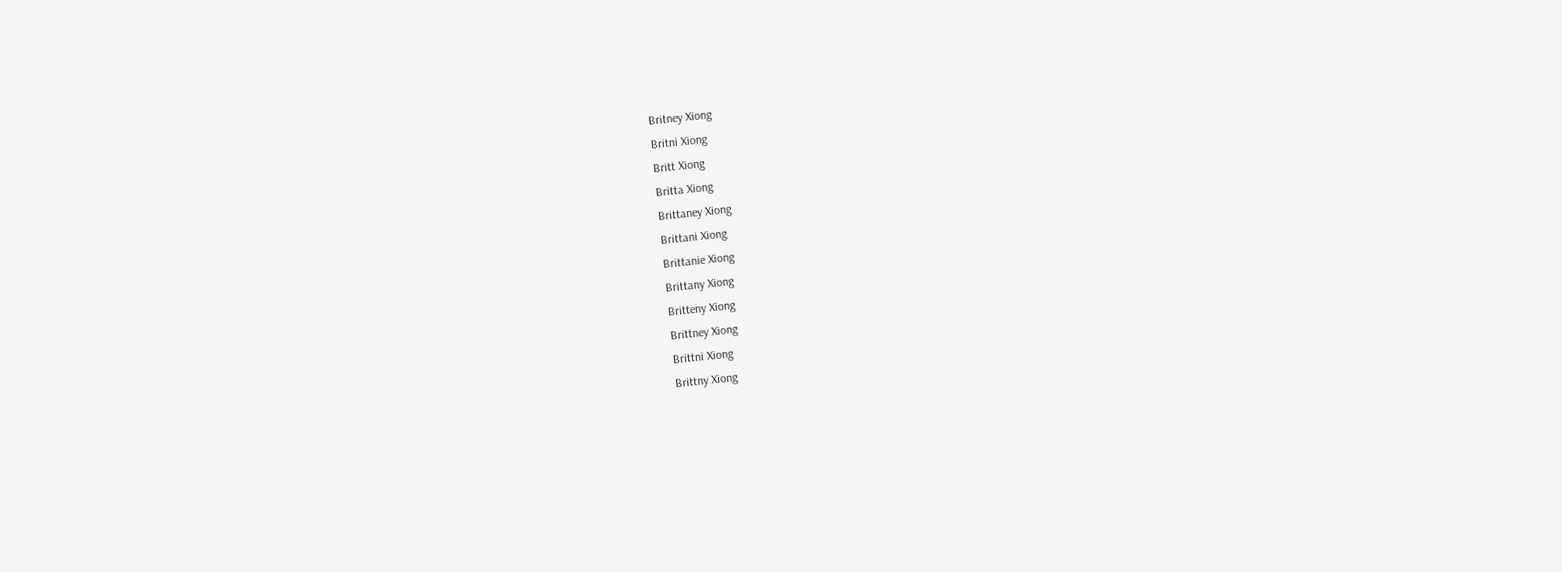Britney Xiong
Britni Xiong
Britt Xiong
Britta Xiong
Brittaney Xiong
Brittani Xiong
Brittanie Xiong
Brittany Xiong
Britteny Xiong
Brittney Xiong
Brittni Xiong
Brittny Xiong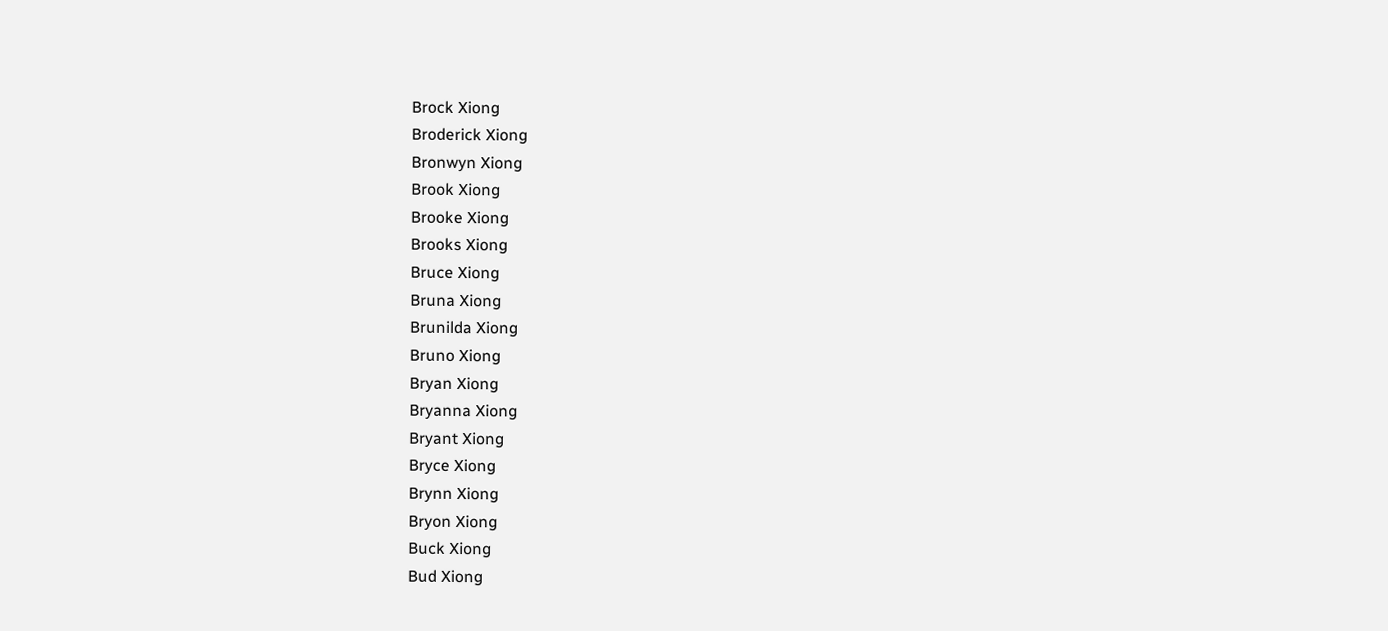Brock Xiong
Broderick Xiong
Bronwyn Xiong
Brook Xiong
Brooke Xiong
Brooks Xiong
Bruce Xiong
Bruna Xiong
Brunilda Xiong
Bruno Xiong
Bryan Xiong
Bryanna Xiong
Bryant Xiong
Bryce Xiong
Brynn Xiong
Bryon Xiong
Buck Xiong
Bud Xiong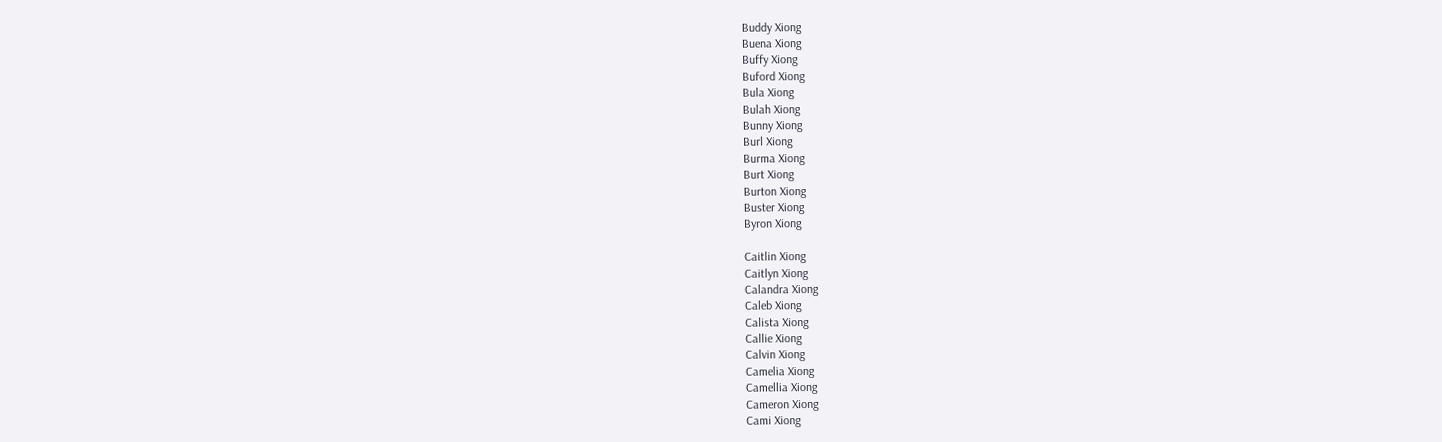Buddy Xiong
Buena Xiong
Buffy Xiong
Buford Xiong
Bula Xiong
Bulah Xiong
Bunny Xiong
Burl Xiong
Burma Xiong
Burt Xiong
Burton Xiong
Buster Xiong
Byron Xiong

Caitlin Xiong
Caitlyn Xiong
Calandra Xiong
Caleb Xiong
Calista Xiong
Callie Xiong
Calvin Xiong
Camelia Xiong
Camellia Xiong
Cameron Xiong
Cami Xiong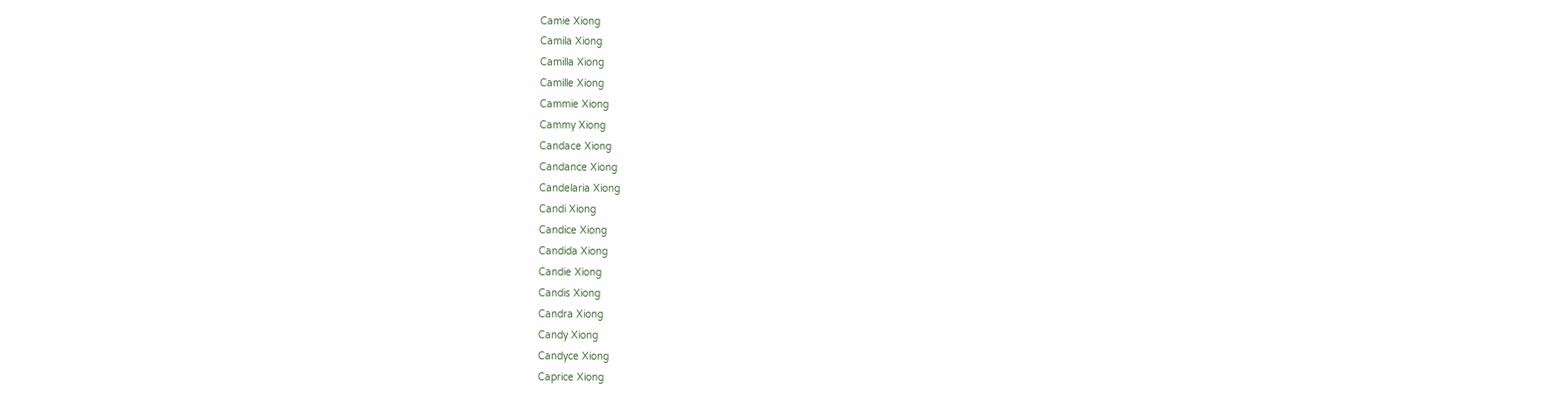Camie Xiong
Camila Xiong
Camilla Xiong
Camille Xiong
Cammie Xiong
Cammy Xiong
Candace Xiong
Candance Xiong
Candelaria Xiong
Candi Xiong
Candice Xiong
Candida Xiong
Candie Xiong
Candis Xiong
Candra Xiong
Candy Xiong
Candyce Xiong
Caprice Xiong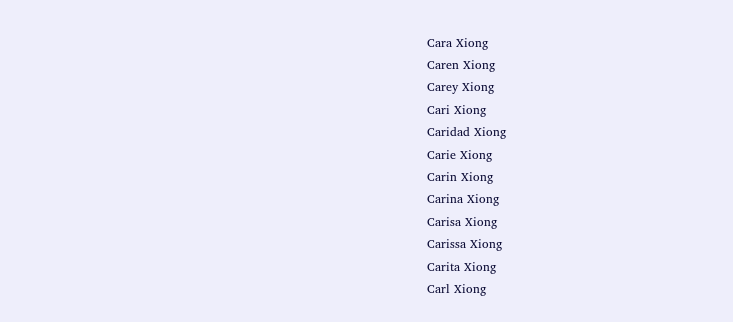Cara Xiong
Caren Xiong
Carey Xiong
Cari Xiong
Caridad Xiong
Carie Xiong
Carin Xiong
Carina Xiong
Carisa Xiong
Carissa Xiong
Carita Xiong
Carl Xiong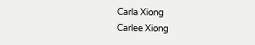Carla Xiong
Carlee Xiong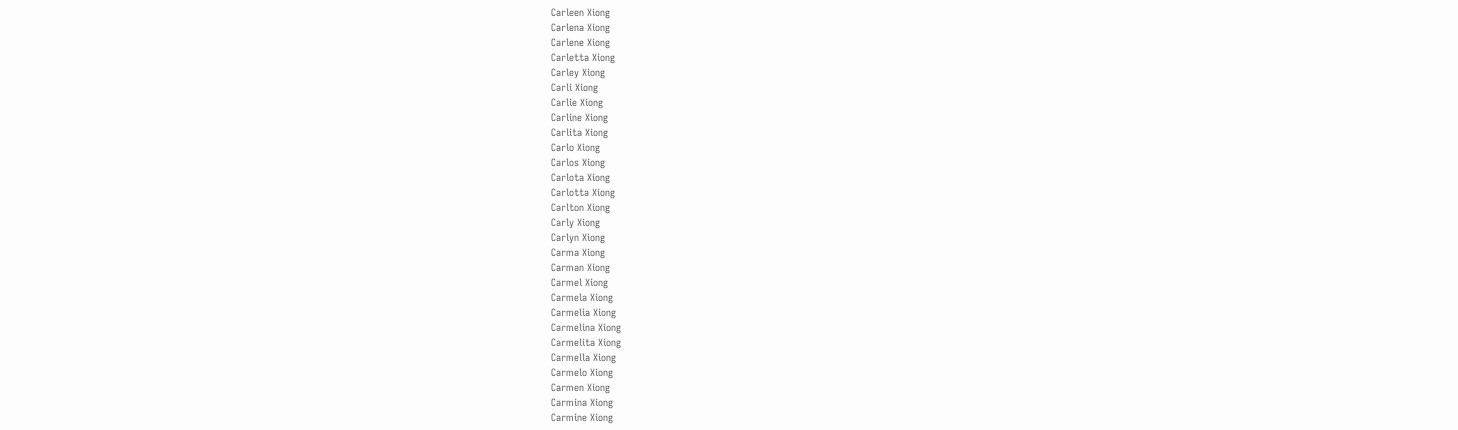Carleen Xiong
Carlena Xiong
Carlene Xiong
Carletta Xiong
Carley Xiong
Carli Xiong
Carlie Xiong
Carline Xiong
Carlita Xiong
Carlo Xiong
Carlos Xiong
Carlota Xiong
Carlotta Xiong
Carlton Xiong
Carly Xiong
Carlyn Xiong
Carma Xiong
Carman Xiong
Carmel Xiong
Carmela Xiong
Carmelia Xiong
Carmelina Xiong
Carmelita Xiong
Carmella Xiong
Carmelo Xiong
Carmen Xiong
Carmina Xiong
Carmine Xiong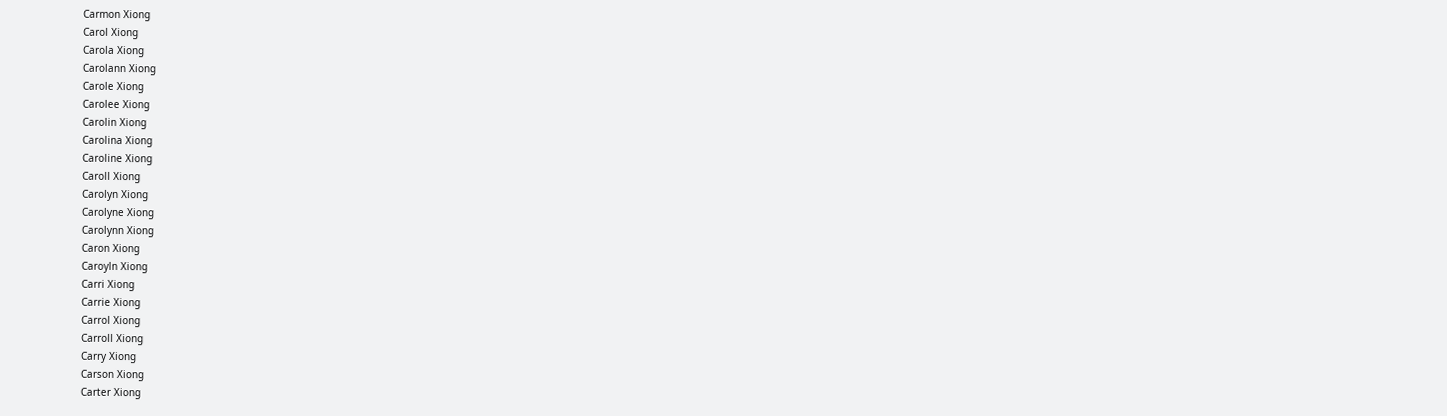Carmon Xiong
Carol Xiong
Carola Xiong
Carolann Xiong
Carole Xiong
Carolee Xiong
Carolin Xiong
Carolina Xiong
Caroline Xiong
Caroll Xiong
Carolyn Xiong
Carolyne Xiong
Carolynn Xiong
Caron Xiong
Caroyln Xiong
Carri Xiong
Carrie Xiong
Carrol Xiong
Carroll Xiong
Carry Xiong
Carson Xiong
Carter Xiong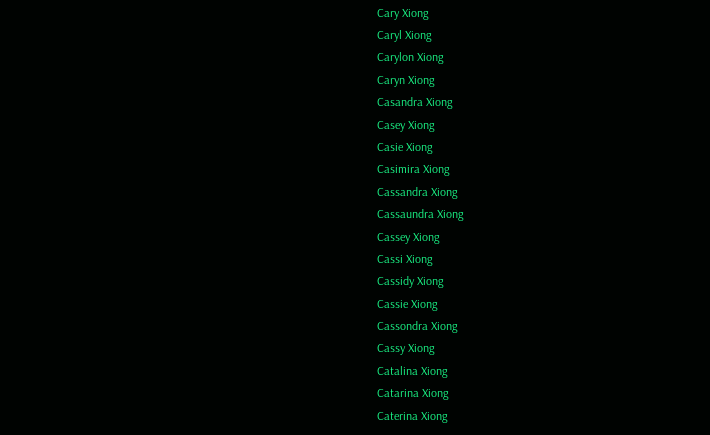Cary Xiong
Caryl Xiong
Carylon Xiong
Caryn Xiong
Casandra Xiong
Casey Xiong
Casie Xiong
Casimira Xiong
Cassandra Xiong
Cassaundra Xiong
Cassey Xiong
Cassi Xiong
Cassidy Xiong
Cassie Xiong
Cassondra Xiong
Cassy Xiong
Catalina Xiong
Catarina Xiong
Caterina Xiong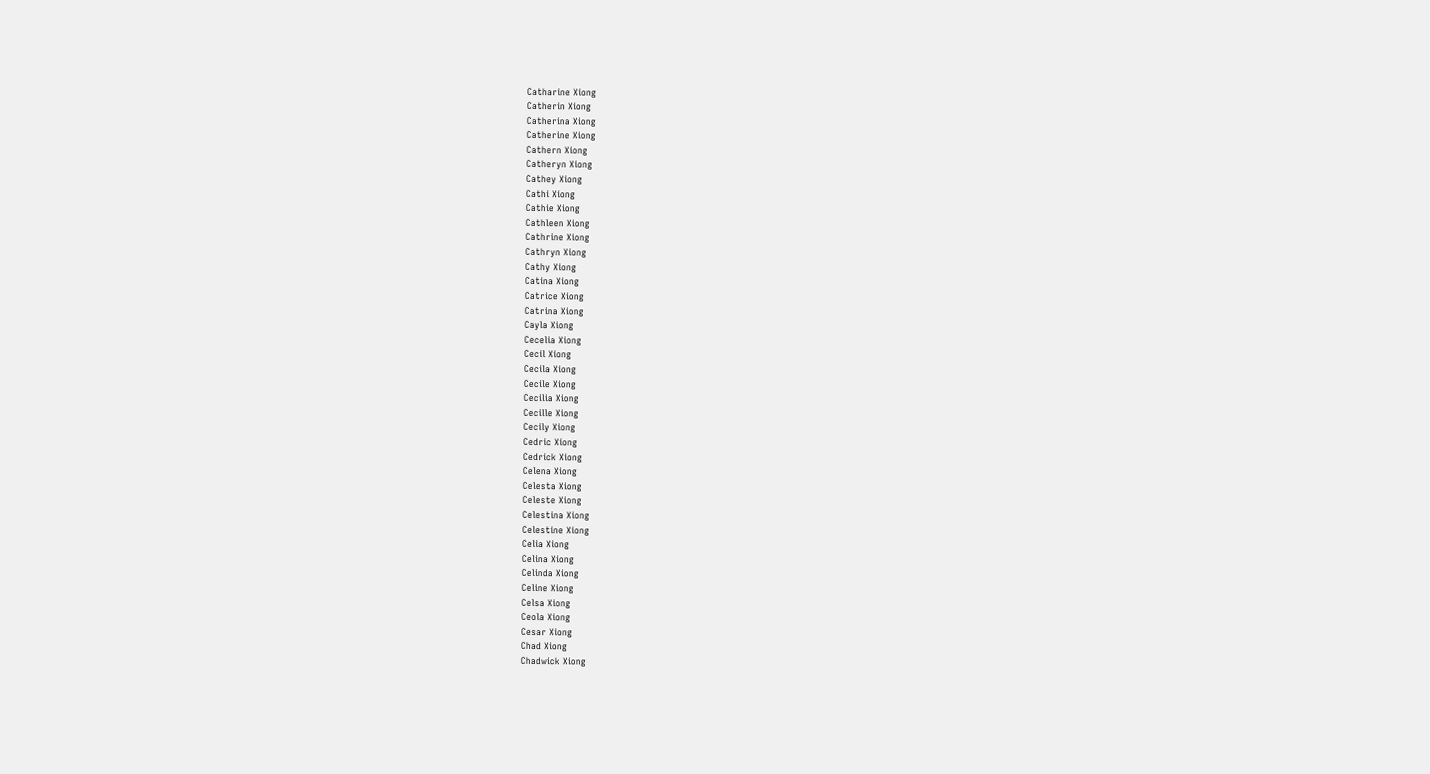Catharine Xiong
Catherin Xiong
Catherina Xiong
Catherine Xiong
Cathern Xiong
Catheryn Xiong
Cathey Xiong
Cathi Xiong
Cathie Xiong
Cathleen Xiong
Cathrine Xiong
Cathryn Xiong
Cathy Xiong
Catina Xiong
Catrice Xiong
Catrina Xiong
Cayla Xiong
Cecelia Xiong
Cecil Xiong
Cecila Xiong
Cecile Xiong
Cecilia Xiong
Cecille Xiong
Cecily Xiong
Cedric Xiong
Cedrick Xiong
Celena Xiong
Celesta Xiong
Celeste Xiong
Celestina Xiong
Celestine Xiong
Celia Xiong
Celina Xiong
Celinda Xiong
Celine Xiong
Celsa Xiong
Ceola Xiong
Cesar Xiong
Chad Xiong
Chadwick Xiong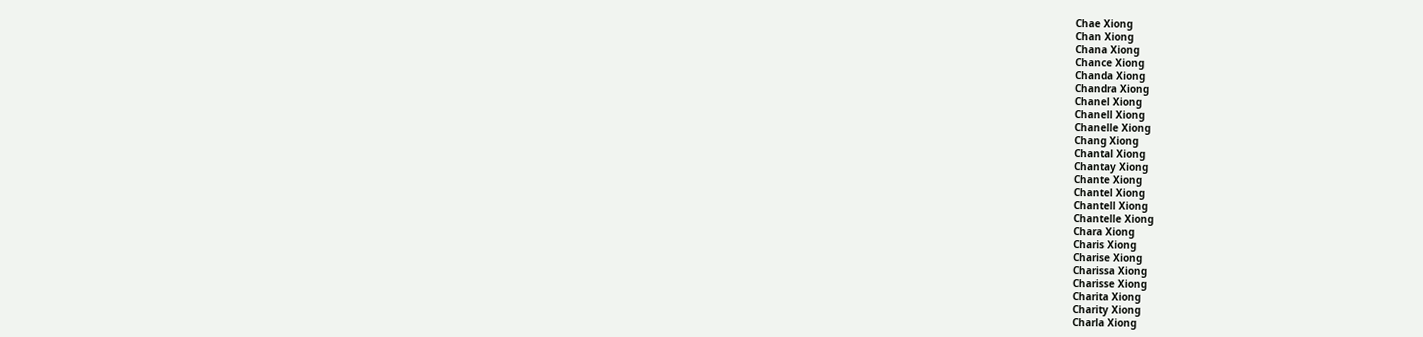Chae Xiong
Chan Xiong
Chana Xiong
Chance Xiong
Chanda Xiong
Chandra Xiong
Chanel Xiong
Chanell Xiong
Chanelle Xiong
Chang Xiong
Chantal Xiong
Chantay Xiong
Chante Xiong
Chantel Xiong
Chantell Xiong
Chantelle Xiong
Chara Xiong
Charis Xiong
Charise Xiong
Charissa Xiong
Charisse Xiong
Charita Xiong
Charity Xiong
Charla Xiong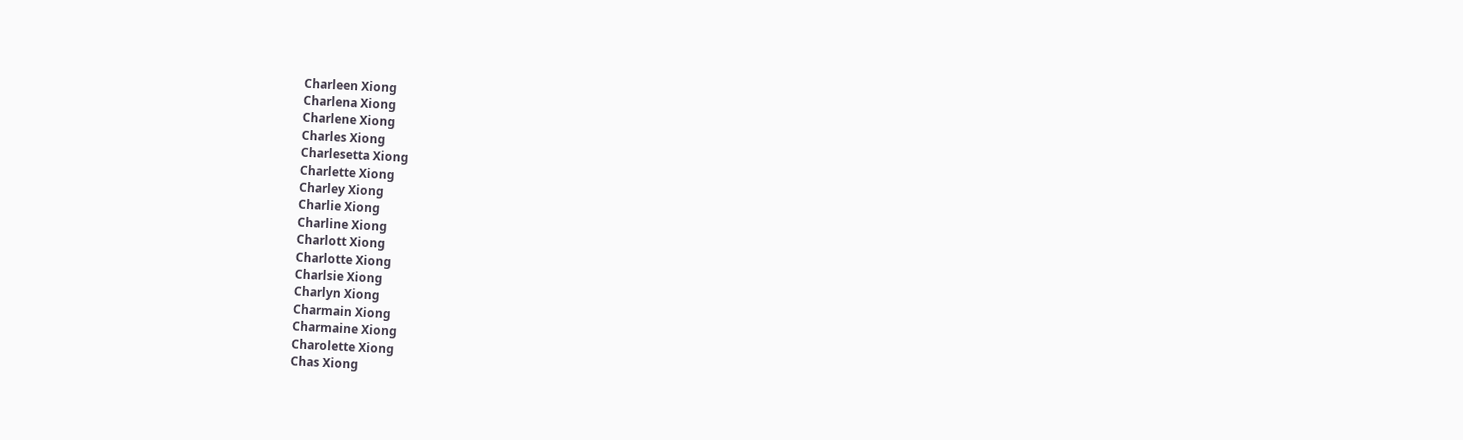Charleen Xiong
Charlena Xiong
Charlene Xiong
Charles Xiong
Charlesetta Xiong
Charlette Xiong
Charley Xiong
Charlie Xiong
Charline Xiong
Charlott Xiong
Charlotte Xiong
Charlsie Xiong
Charlyn Xiong
Charmain Xiong
Charmaine Xiong
Charolette Xiong
Chas Xiong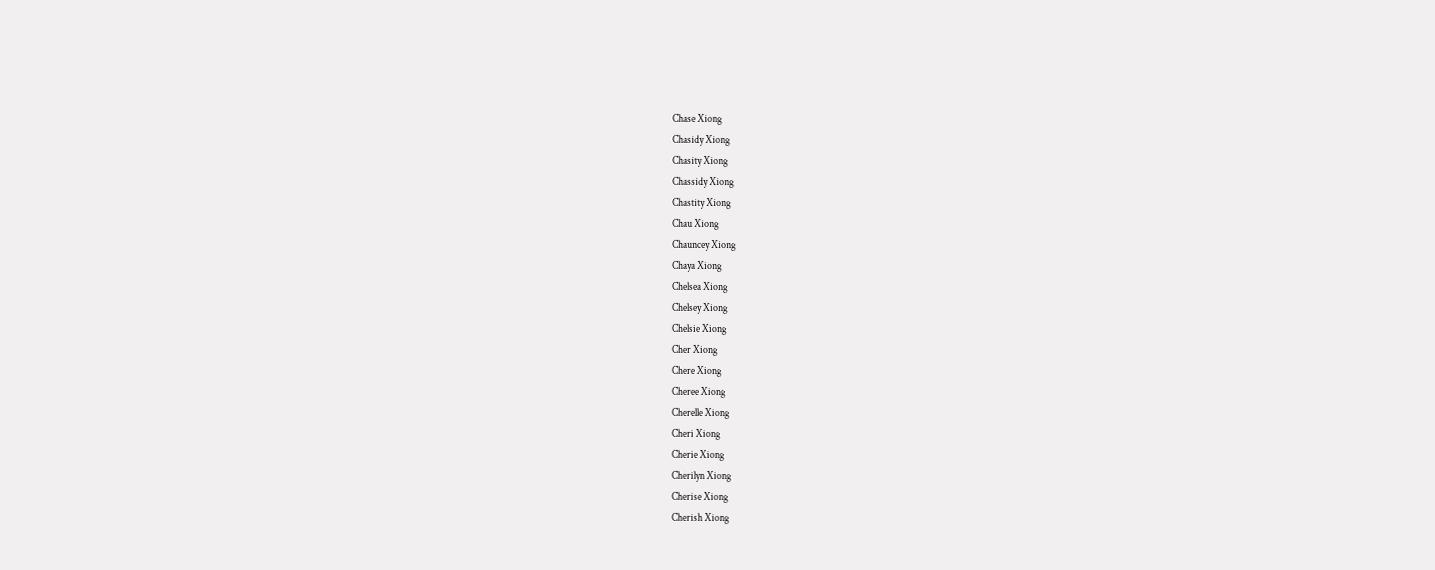Chase Xiong
Chasidy Xiong
Chasity Xiong
Chassidy Xiong
Chastity Xiong
Chau Xiong
Chauncey Xiong
Chaya Xiong
Chelsea Xiong
Chelsey Xiong
Chelsie Xiong
Cher Xiong
Chere Xiong
Cheree Xiong
Cherelle Xiong
Cheri Xiong
Cherie Xiong
Cherilyn Xiong
Cherise Xiong
Cherish Xiong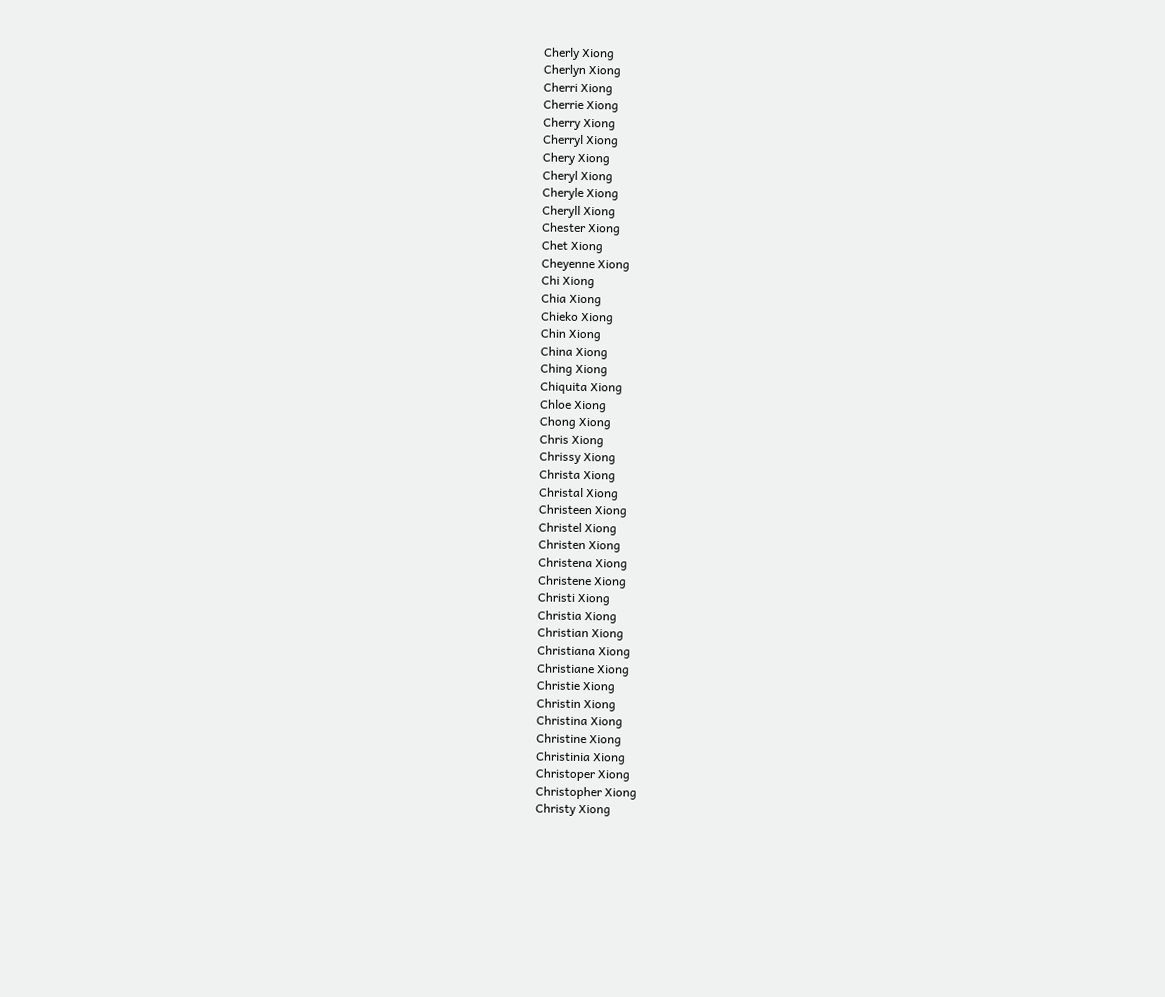Cherly Xiong
Cherlyn Xiong
Cherri Xiong
Cherrie Xiong
Cherry Xiong
Cherryl Xiong
Chery Xiong
Cheryl Xiong
Cheryle Xiong
Cheryll Xiong
Chester Xiong
Chet Xiong
Cheyenne Xiong
Chi Xiong
Chia Xiong
Chieko Xiong
Chin Xiong
China Xiong
Ching Xiong
Chiquita Xiong
Chloe Xiong
Chong Xiong
Chris Xiong
Chrissy Xiong
Christa Xiong
Christal Xiong
Christeen Xiong
Christel Xiong
Christen Xiong
Christena Xiong
Christene Xiong
Christi Xiong
Christia Xiong
Christian Xiong
Christiana Xiong
Christiane Xiong
Christie Xiong
Christin Xiong
Christina Xiong
Christine Xiong
Christinia Xiong
Christoper Xiong
Christopher Xiong
Christy Xiong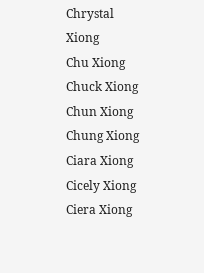Chrystal Xiong
Chu Xiong
Chuck Xiong
Chun Xiong
Chung Xiong
Ciara Xiong
Cicely Xiong
Ciera Xiong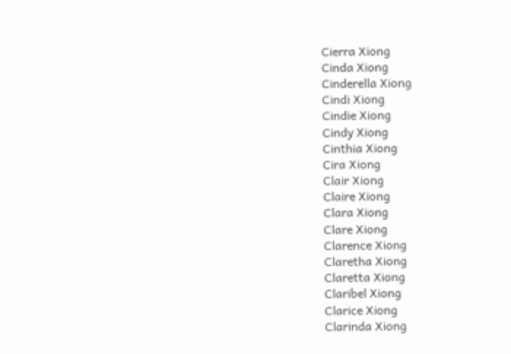Cierra Xiong
Cinda Xiong
Cinderella Xiong
Cindi Xiong
Cindie Xiong
Cindy Xiong
Cinthia Xiong
Cira Xiong
Clair Xiong
Claire Xiong
Clara Xiong
Clare Xiong
Clarence Xiong
Claretha Xiong
Claretta Xiong
Claribel Xiong
Clarice Xiong
Clarinda Xiong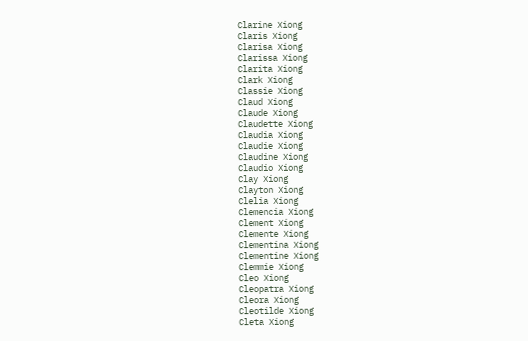Clarine Xiong
Claris Xiong
Clarisa Xiong
Clarissa Xiong
Clarita Xiong
Clark Xiong
Classie Xiong
Claud Xiong
Claude Xiong
Claudette Xiong
Claudia Xiong
Claudie Xiong
Claudine Xiong
Claudio Xiong
Clay Xiong
Clayton Xiong
Clelia Xiong
Clemencia Xiong
Clement Xiong
Clemente Xiong
Clementina Xiong
Clementine Xiong
Clemmie Xiong
Cleo Xiong
Cleopatra Xiong
Cleora Xiong
Cleotilde Xiong
Cleta Xiong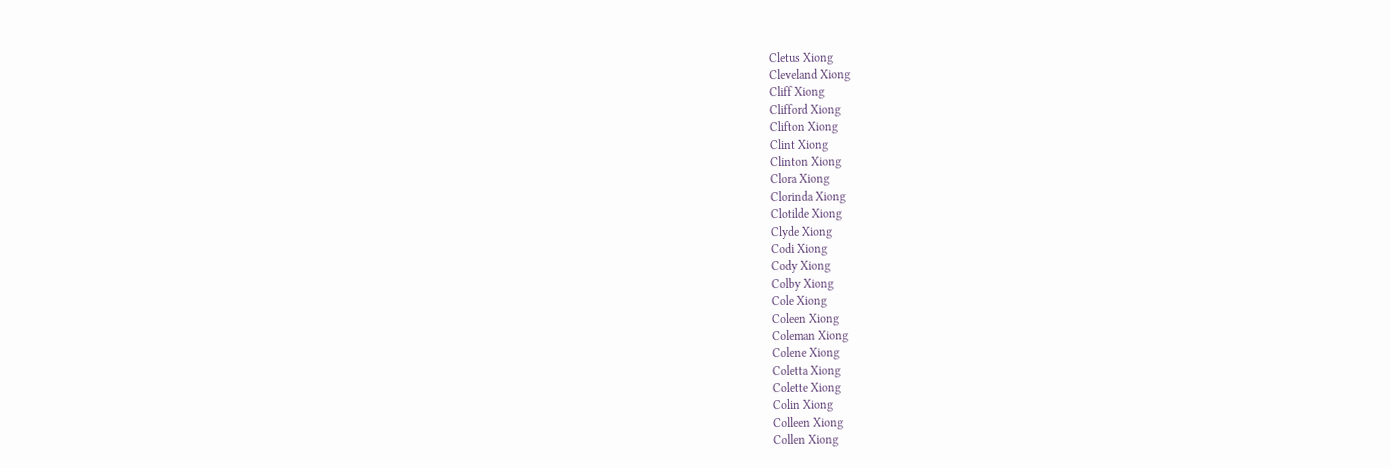Cletus Xiong
Cleveland Xiong
Cliff Xiong
Clifford Xiong
Clifton Xiong
Clint Xiong
Clinton Xiong
Clora Xiong
Clorinda Xiong
Clotilde Xiong
Clyde Xiong
Codi Xiong
Cody Xiong
Colby Xiong
Cole Xiong
Coleen Xiong
Coleman Xiong
Colene Xiong
Coletta Xiong
Colette Xiong
Colin Xiong
Colleen Xiong
Collen Xiong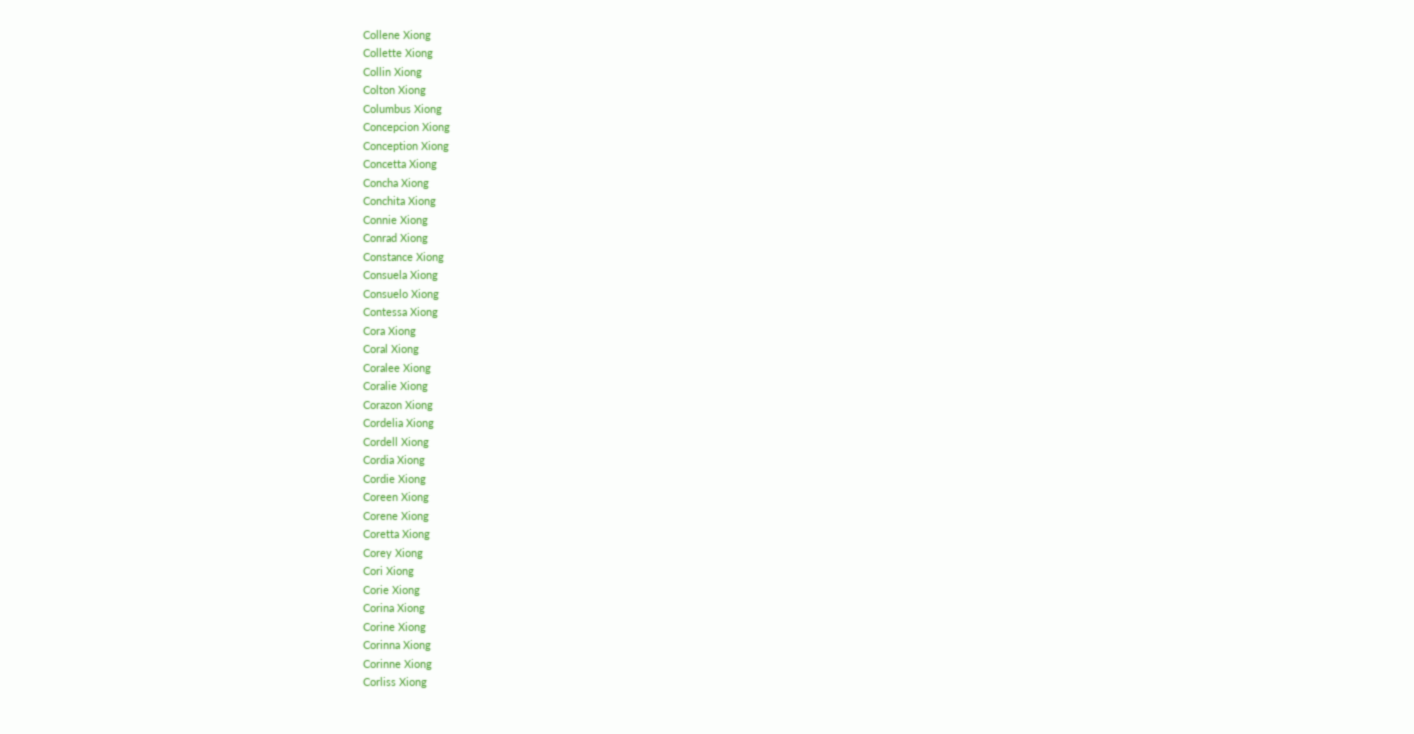Collene Xiong
Collette Xiong
Collin Xiong
Colton Xiong
Columbus Xiong
Concepcion Xiong
Conception Xiong
Concetta Xiong
Concha Xiong
Conchita Xiong
Connie Xiong
Conrad Xiong
Constance Xiong
Consuela Xiong
Consuelo Xiong
Contessa Xiong
Cora Xiong
Coral Xiong
Coralee Xiong
Coralie Xiong
Corazon Xiong
Cordelia Xiong
Cordell Xiong
Cordia Xiong
Cordie Xiong
Coreen Xiong
Corene Xiong
Coretta Xiong
Corey Xiong
Cori Xiong
Corie Xiong
Corina Xiong
Corine Xiong
Corinna Xiong
Corinne Xiong
Corliss Xiong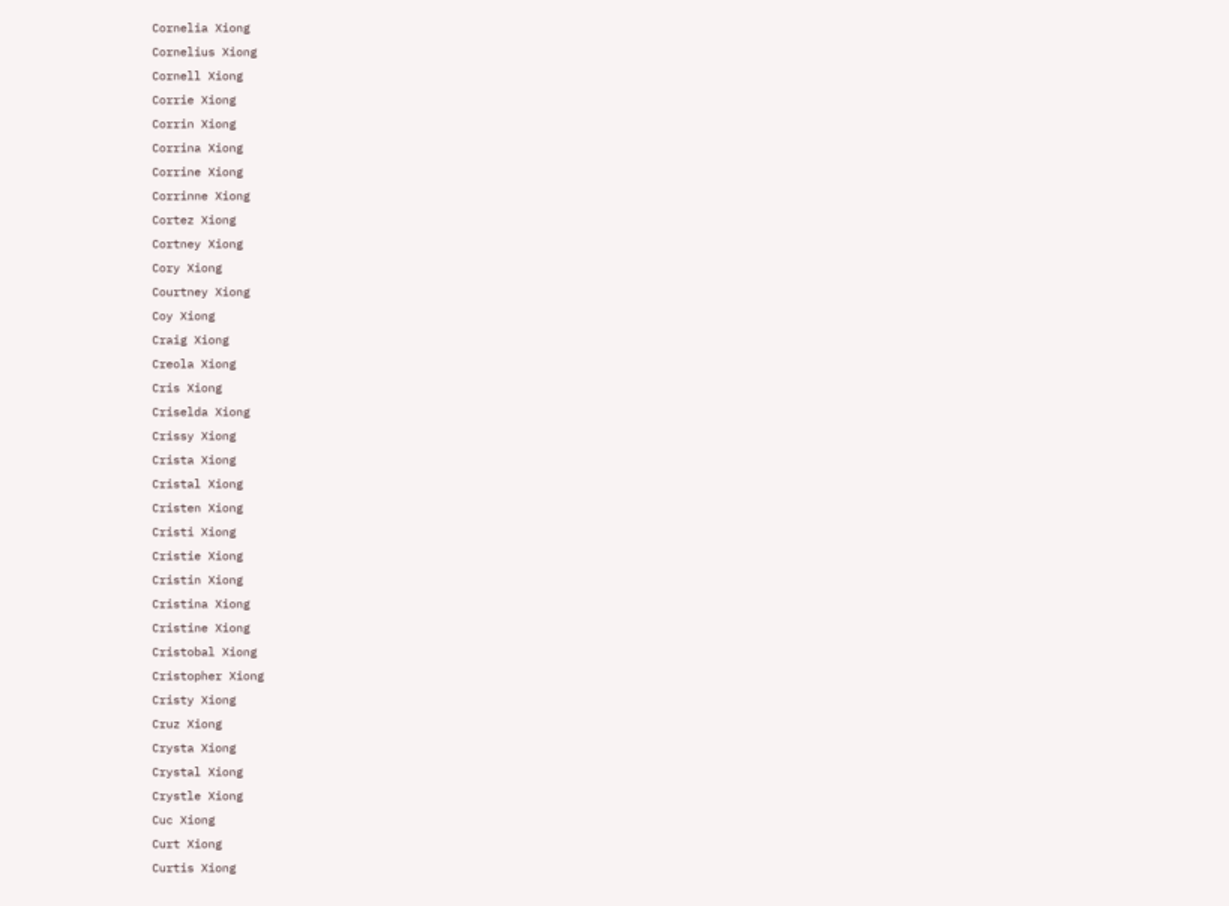Cornelia Xiong
Cornelius Xiong
Cornell Xiong
Corrie Xiong
Corrin Xiong
Corrina Xiong
Corrine Xiong
Corrinne Xiong
Cortez Xiong
Cortney Xiong
Cory Xiong
Courtney Xiong
Coy Xiong
Craig Xiong
Creola Xiong
Cris Xiong
Criselda Xiong
Crissy Xiong
Crista Xiong
Cristal Xiong
Cristen Xiong
Cristi Xiong
Cristie Xiong
Cristin Xiong
Cristina Xiong
Cristine Xiong
Cristobal Xiong
Cristopher Xiong
Cristy Xiong
Cruz Xiong
Crysta Xiong
Crystal Xiong
Crystle Xiong
Cuc Xiong
Curt Xiong
Curtis Xiong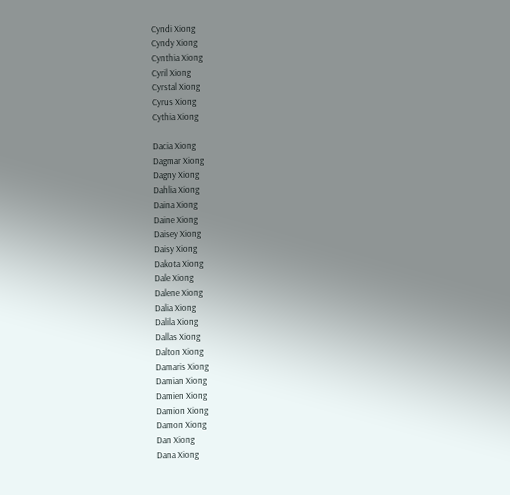Cyndi Xiong
Cyndy Xiong
Cynthia Xiong
Cyril Xiong
Cyrstal Xiong
Cyrus Xiong
Cythia Xiong

Dacia Xiong
Dagmar Xiong
Dagny Xiong
Dahlia Xiong
Daina Xiong
Daine Xiong
Daisey Xiong
Daisy Xiong
Dakota Xiong
Dale Xiong
Dalene Xiong
Dalia Xiong
Dalila Xiong
Dallas Xiong
Dalton Xiong
Damaris Xiong
Damian Xiong
Damien Xiong
Damion Xiong
Damon Xiong
Dan Xiong
Dana Xiong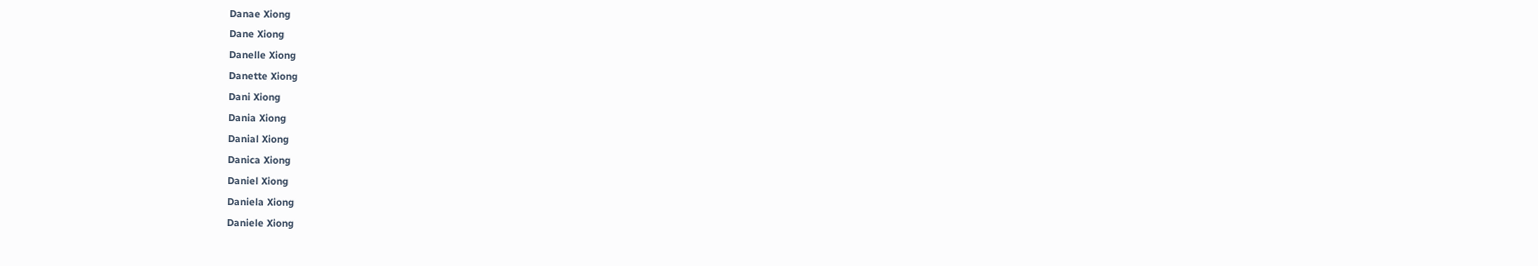Danae Xiong
Dane Xiong
Danelle Xiong
Danette Xiong
Dani Xiong
Dania Xiong
Danial Xiong
Danica Xiong
Daniel Xiong
Daniela Xiong
Daniele Xiong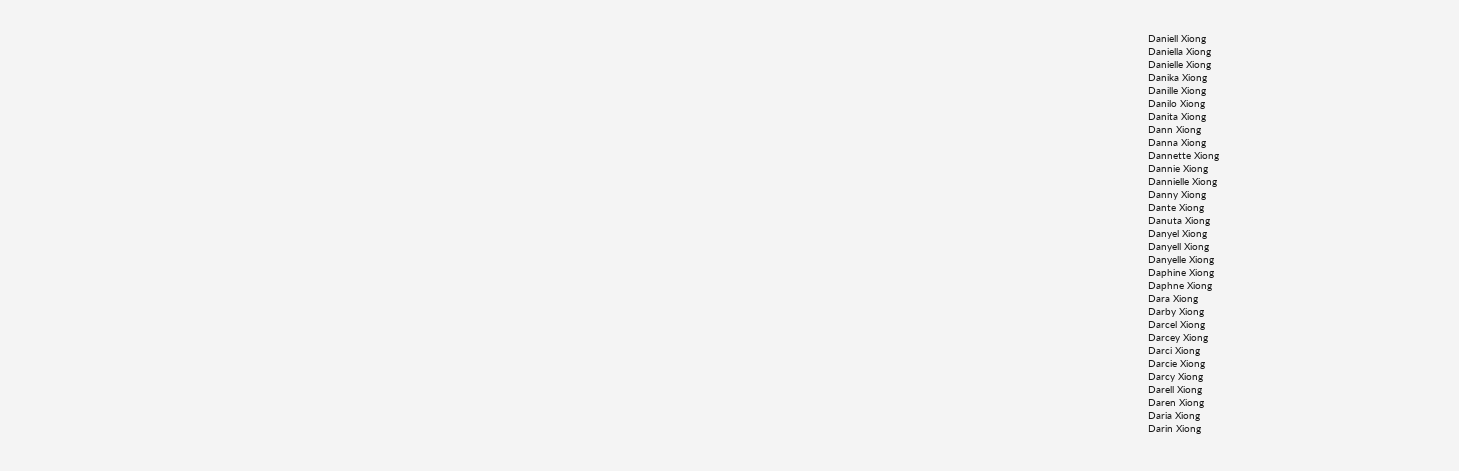Daniell Xiong
Daniella Xiong
Danielle Xiong
Danika Xiong
Danille Xiong
Danilo Xiong
Danita Xiong
Dann Xiong
Danna Xiong
Dannette Xiong
Dannie Xiong
Dannielle Xiong
Danny Xiong
Dante Xiong
Danuta Xiong
Danyel Xiong
Danyell Xiong
Danyelle Xiong
Daphine Xiong
Daphne Xiong
Dara Xiong
Darby Xiong
Darcel Xiong
Darcey Xiong
Darci Xiong
Darcie Xiong
Darcy Xiong
Darell Xiong
Daren Xiong
Daria Xiong
Darin Xiong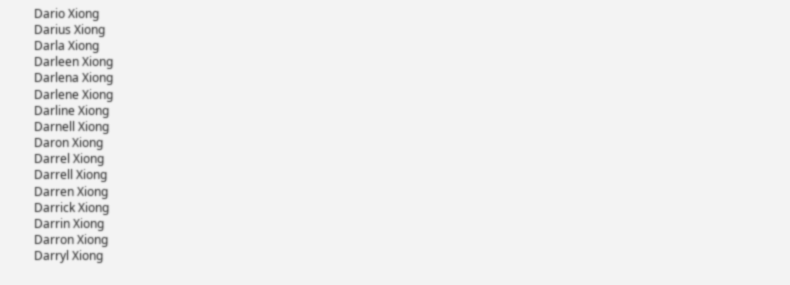Dario Xiong
Darius Xiong
Darla Xiong
Darleen Xiong
Darlena Xiong
Darlene Xiong
Darline Xiong
Darnell Xiong
Daron Xiong
Darrel Xiong
Darrell Xiong
Darren Xiong
Darrick Xiong
Darrin Xiong
Darron Xiong
Darryl Xiong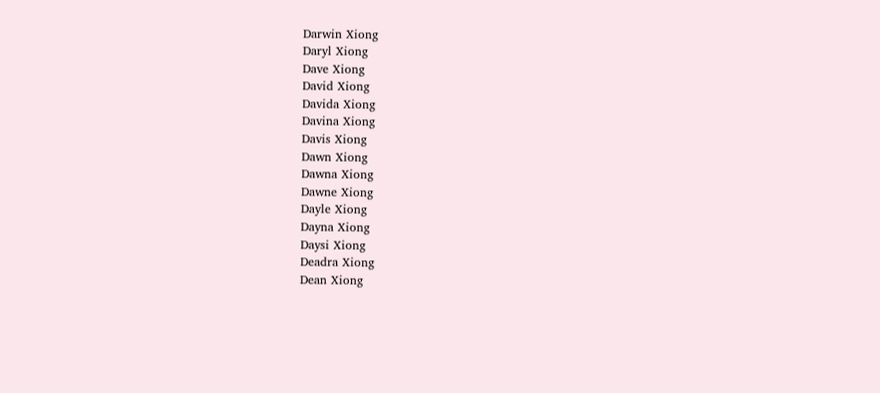Darwin Xiong
Daryl Xiong
Dave Xiong
David Xiong
Davida Xiong
Davina Xiong
Davis Xiong
Dawn Xiong
Dawna Xiong
Dawne Xiong
Dayle Xiong
Dayna Xiong
Daysi Xiong
Deadra Xiong
Dean Xiong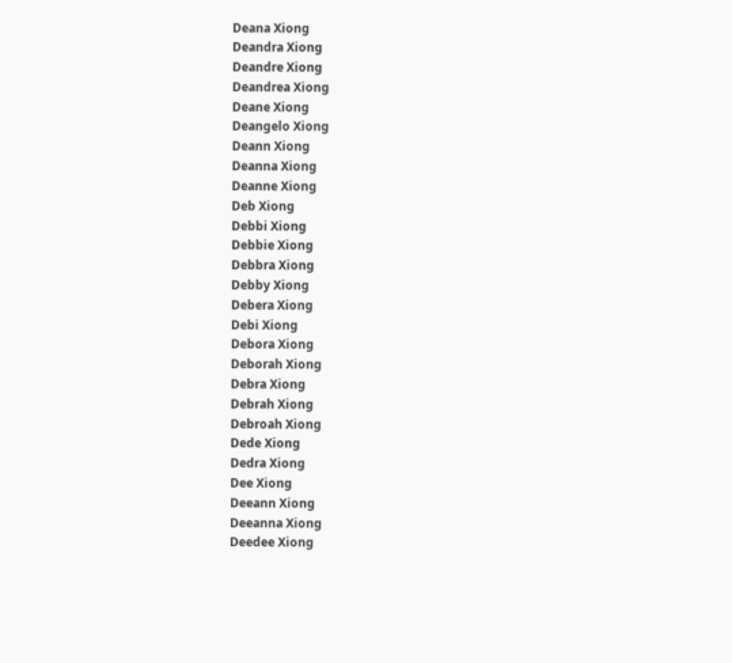Deana Xiong
Deandra Xiong
Deandre Xiong
Deandrea Xiong
Deane Xiong
Deangelo Xiong
Deann Xiong
Deanna Xiong
Deanne Xiong
Deb Xiong
Debbi Xiong
Debbie Xiong
Debbra Xiong
Debby Xiong
Debera Xiong
Debi Xiong
Debora Xiong
Deborah Xiong
Debra Xiong
Debrah Xiong
Debroah Xiong
Dede Xiong
Dedra Xiong
Dee Xiong
Deeann Xiong
Deeanna Xiong
Deedee Xiong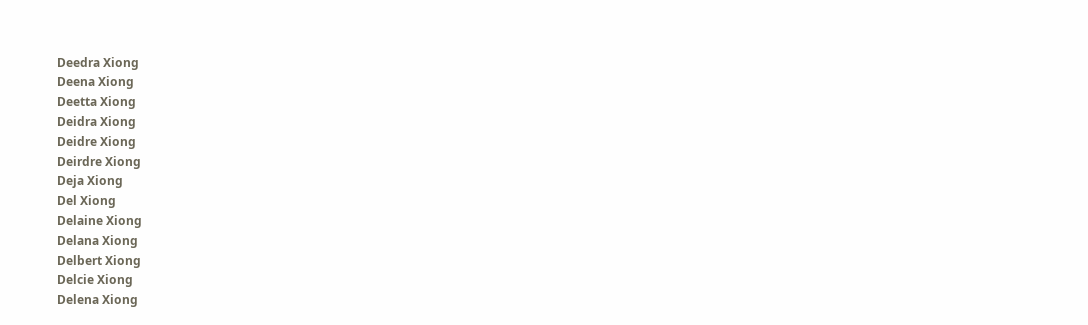Deedra Xiong
Deena Xiong
Deetta Xiong
Deidra Xiong
Deidre Xiong
Deirdre Xiong
Deja Xiong
Del Xiong
Delaine Xiong
Delana Xiong
Delbert Xiong
Delcie Xiong
Delena Xiong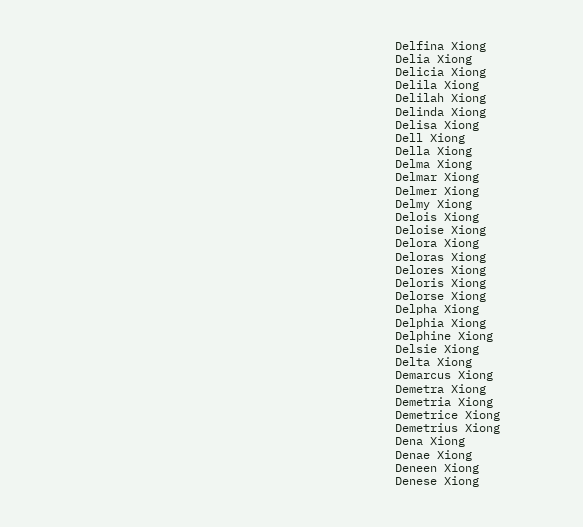Delfina Xiong
Delia Xiong
Delicia Xiong
Delila Xiong
Delilah Xiong
Delinda Xiong
Delisa Xiong
Dell Xiong
Della Xiong
Delma Xiong
Delmar Xiong
Delmer Xiong
Delmy Xiong
Delois Xiong
Deloise Xiong
Delora Xiong
Deloras Xiong
Delores Xiong
Deloris Xiong
Delorse Xiong
Delpha Xiong
Delphia Xiong
Delphine Xiong
Delsie Xiong
Delta Xiong
Demarcus Xiong
Demetra Xiong
Demetria Xiong
Demetrice Xiong
Demetrius Xiong
Dena Xiong
Denae Xiong
Deneen Xiong
Denese Xiong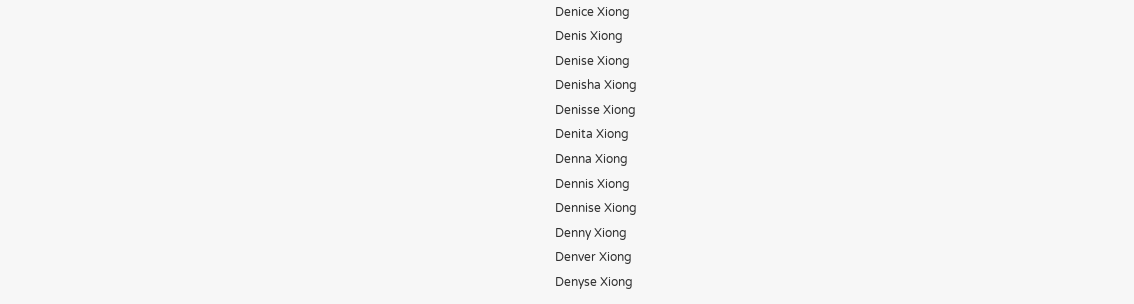Denice Xiong
Denis Xiong
Denise Xiong
Denisha Xiong
Denisse Xiong
Denita Xiong
Denna Xiong
Dennis Xiong
Dennise Xiong
Denny Xiong
Denver Xiong
Denyse Xiong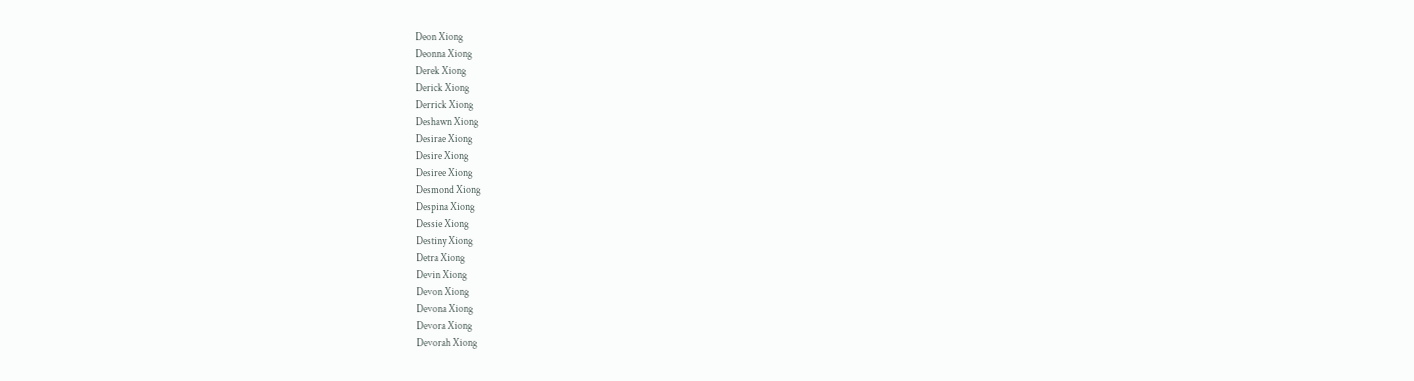Deon Xiong
Deonna Xiong
Derek Xiong
Derick Xiong
Derrick Xiong
Deshawn Xiong
Desirae Xiong
Desire Xiong
Desiree Xiong
Desmond Xiong
Despina Xiong
Dessie Xiong
Destiny Xiong
Detra Xiong
Devin Xiong
Devon Xiong
Devona Xiong
Devora Xiong
Devorah Xiong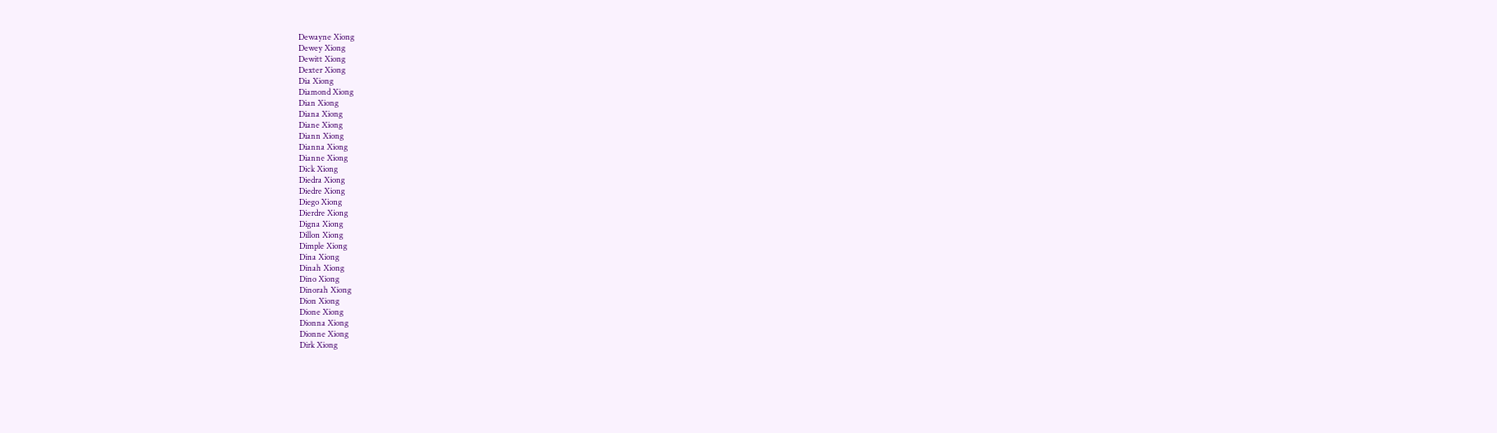Dewayne Xiong
Dewey Xiong
Dewitt Xiong
Dexter Xiong
Dia Xiong
Diamond Xiong
Dian Xiong
Diana Xiong
Diane Xiong
Diann Xiong
Dianna Xiong
Dianne Xiong
Dick Xiong
Diedra Xiong
Diedre Xiong
Diego Xiong
Dierdre Xiong
Digna Xiong
Dillon Xiong
Dimple Xiong
Dina Xiong
Dinah Xiong
Dino Xiong
Dinorah Xiong
Dion Xiong
Dione Xiong
Dionna Xiong
Dionne Xiong
Dirk Xiong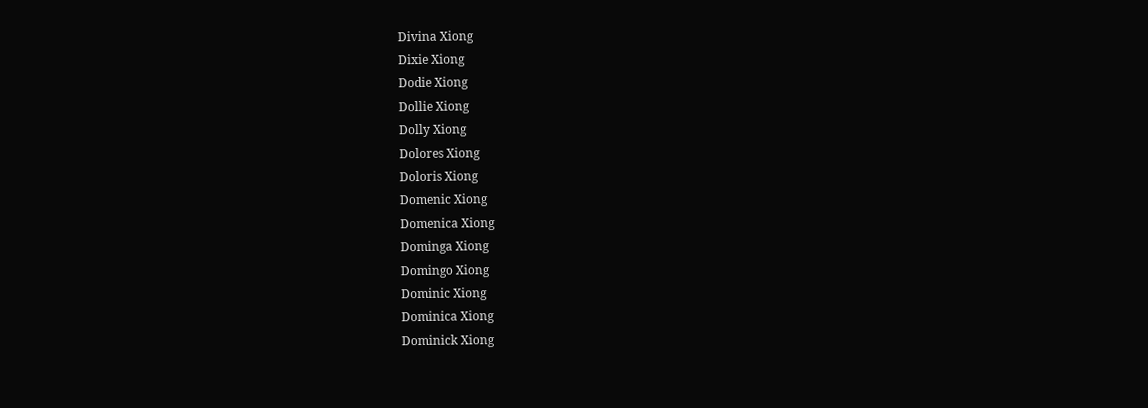Divina Xiong
Dixie Xiong
Dodie Xiong
Dollie Xiong
Dolly Xiong
Dolores Xiong
Doloris Xiong
Domenic Xiong
Domenica Xiong
Dominga Xiong
Domingo Xiong
Dominic Xiong
Dominica Xiong
Dominick Xiong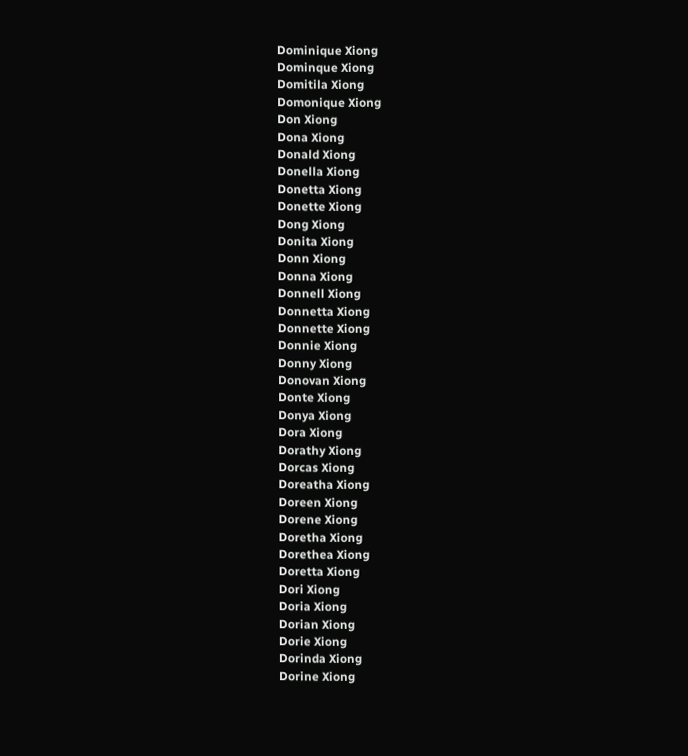Dominique Xiong
Dominque Xiong
Domitila Xiong
Domonique Xiong
Don Xiong
Dona Xiong
Donald Xiong
Donella Xiong
Donetta Xiong
Donette Xiong
Dong Xiong
Donita Xiong
Donn Xiong
Donna Xiong
Donnell Xiong
Donnetta Xiong
Donnette Xiong
Donnie Xiong
Donny Xiong
Donovan Xiong
Donte Xiong
Donya Xiong
Dora Xiong
Dorathy Xiong
Dorcas Xiong
Doreatha Xiong
Doreen Xiong
Dorene Xiong
Doretha Xiong
Dorethea Xiong
Doretta Xiong
Dori Xiong
Doria Xiong
Dorian Xiong
Dorie Xiong
Dorinda Xiong
Dorine Xiong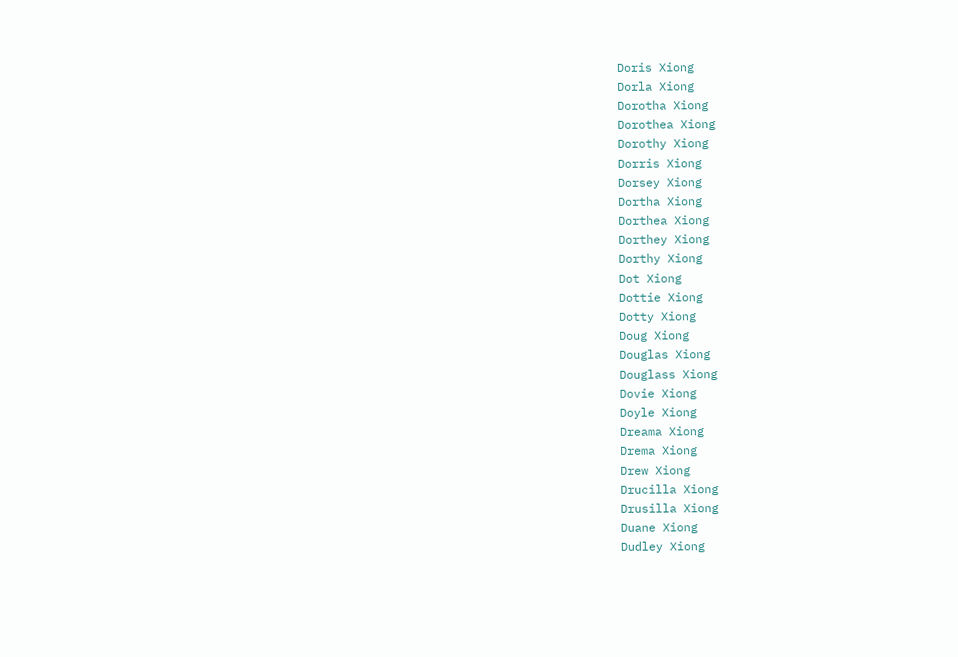Doris Xiong
Dorla Xiong
Dorotha Xiong
Dorothea Xiong
Dorothy Xiong
Dorris Xiong
Dorsey Xiong
Dortha Xiong
Dorthea Xiong
Dorthey Xiong
Dorthy Xiong
Dot Xiong
Dottie Xiong
Dotty Xiong
Doug Xiong
Douglas Xiong
Douglass Xiong
Dovie Xiong
Doyle Xiong
Dreama Xiong
Drema Xiong
Drew Xiong
Drucilla Xiong
Drusilla Xiong
Duane Xiong
Dudley Xiong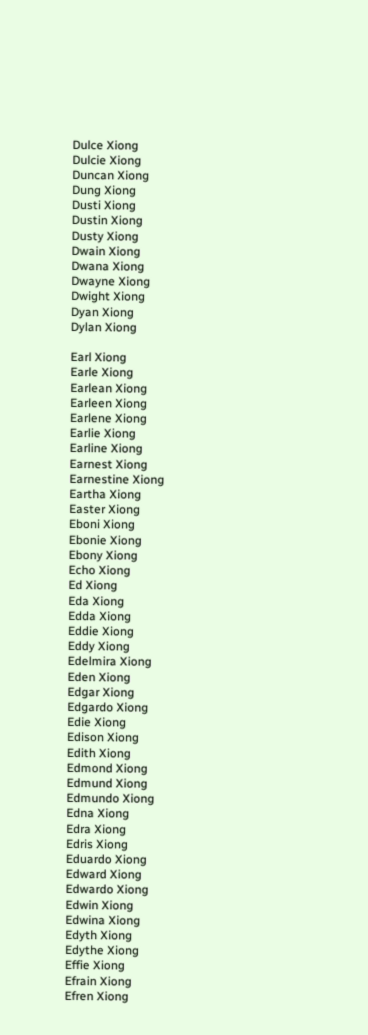Dulce Xiong
Dulcie Xiong
Duncan Xiong
Dung Xiong
Dusti Xiong
Dustin Xiong
Dusty Xiong
Dwain Xiong
Dwana Xiong
Dwayne Xiong
Dwight Xiong
Dyan Xiong
Dylan Xiong

Earl Xiong
Earle Xiong
Earlean Xiong
Earleen Xiong
Earlene Xiong
Earlie Xiong
Earline Xiong
Earnest Xiong
Earnestine Xiong
Eartha Xiong
Easter Xiong
Eboni Xiong
Ebonie Xiong
Ebony Xiong
Echo Xiong
Ed Xiong
Eda Xiong
Edda Xiong
Eddie Xiong
Eddy Xiong
Edelmira Xiong
Eden Xiong
Edgar Xiong
Edgardo Xiong
Edie Xiong
Edison Xiong
Edith Xiong
Edmond Xiong
Edmund Xiong
Edmundo Xiong
Edna Xiong
Edra Xiong
Edris Xiong
Eduardo Xiong
Edward Xiong
Edwardo Xiong
Edwin Xiong
Edwina Xiong
Edyth Xiong
Edythe Xiong
Effie Xiong
Efrain Xiong
Efren Xiong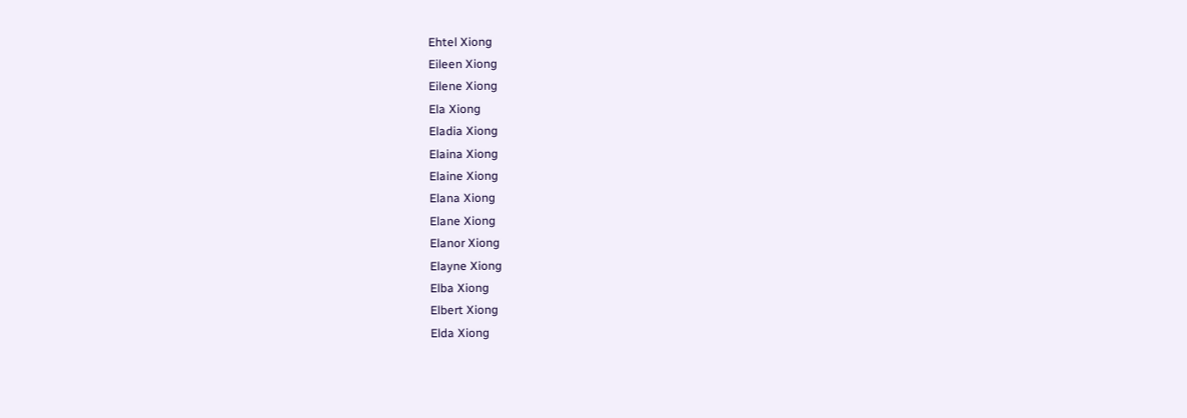Ehtel Xiong
Eileen Xiong
Eilene Xiong
Ela Xiong
Eladia Xiong
Elaina Xiong
Elaine Xiong
Elana Xiong
Elane Xiong
Elanor Xiong
Elayne Xiong
Elba Xiong
Elbert Xiong
Elda Xiong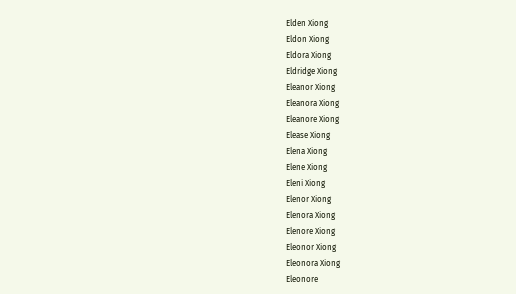Elden Xiong
Eldon Xiong
Eldora Xiong
Eldridge Xiong
Eleanor Xiong
Eleanora Xiong
Eleanore Xiong
Elease Xiong
Elena Xiong
Elene Xiong
Eleni Xiong
Elenor Xiong
Elenora Xiong
Elenore Xiong
Eleonor Xiong
Eleonora Xiong
Eleonore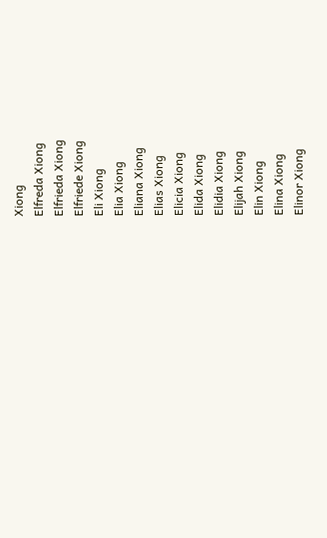Xiong
Elfreda Xiong
Elfrieda Xiong
Elfriede Xiong
Eli Xiong
Elia Xiong
Eliana Xiong
Elias Xiong
Elicia Xiong
Elida Xiong
Elidia Xiong
Elijah Xiong
Elin Xiong
Elina Xiong
Elinor Xiong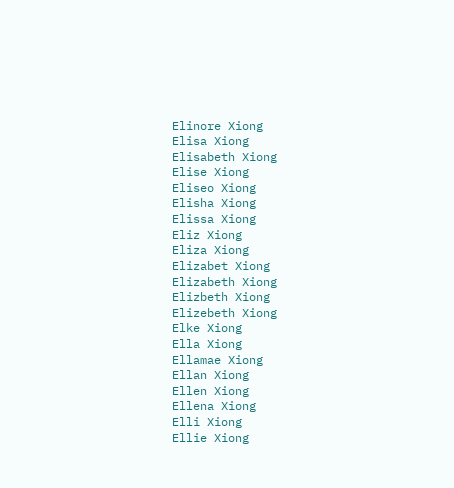Elinore Xiong
Elisa Xiong
Elisabeth Xiong
Elise Xiong
Eliseo Xiong
Elisha Xiong
Elissa Xiong
Eliz Xiong
Eliza Xiong
Elizabet Xiong
Elizabeth Xiong
Elizbeth Xiong
Elizebeth Xiong
Elke Xiong
Ella Xiong
Ellamae Xiong
Ellan Xiong
Ellen Xiong
Ellena Xiong
Elli Xiong
Ellie Xiong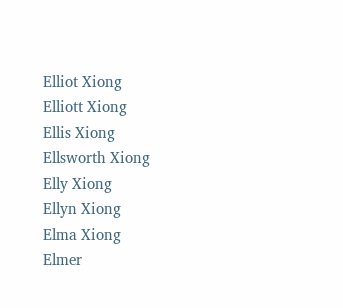Elliot Xiong
Elliott Xiong
Ellis Xiong
Ellsworth Xiong
Elly Xiong
Ellyn Xiong
Elma Xiong
Elmer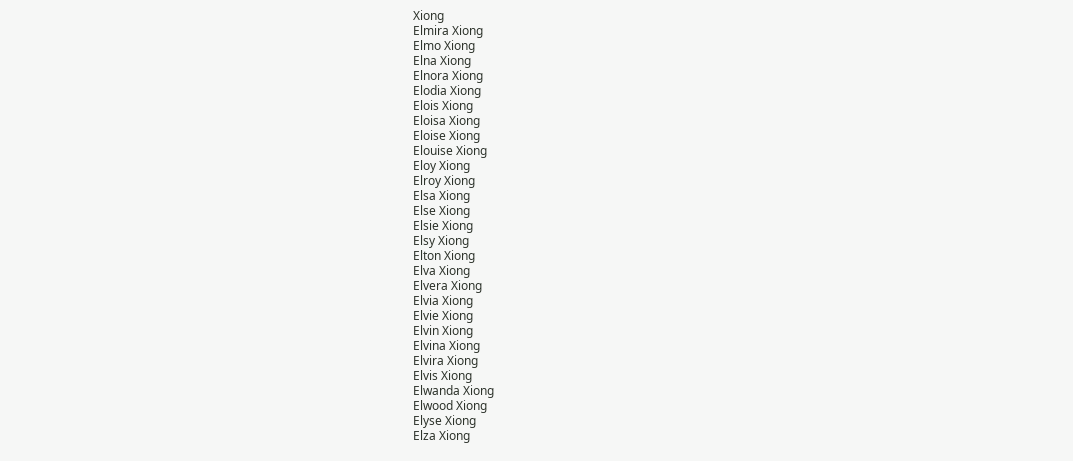Xiong
Elmira Xiong
Elmo Xiong
Elna Xiong
Elnora Xiong
Elodia Xiong
Elois Xiong
Eloisa Xiong
Eloise Xiong
Elouise Xiong
Eloy Xiong
Elroy Xiong
Elsa Xiong
Else Xiong
Elsie Xiong
Elsy Xiong
Elton Xiong
Elva Xiong
Elvera Xiong
Elvia Xiong
Elvie Xiong
Elvin Xiong
Elvina Xiong
Elvira Xiong
Elvis Xiong
Elwanda Xiong
Elwood Xiong
Elyse Xiong
Elza Xiong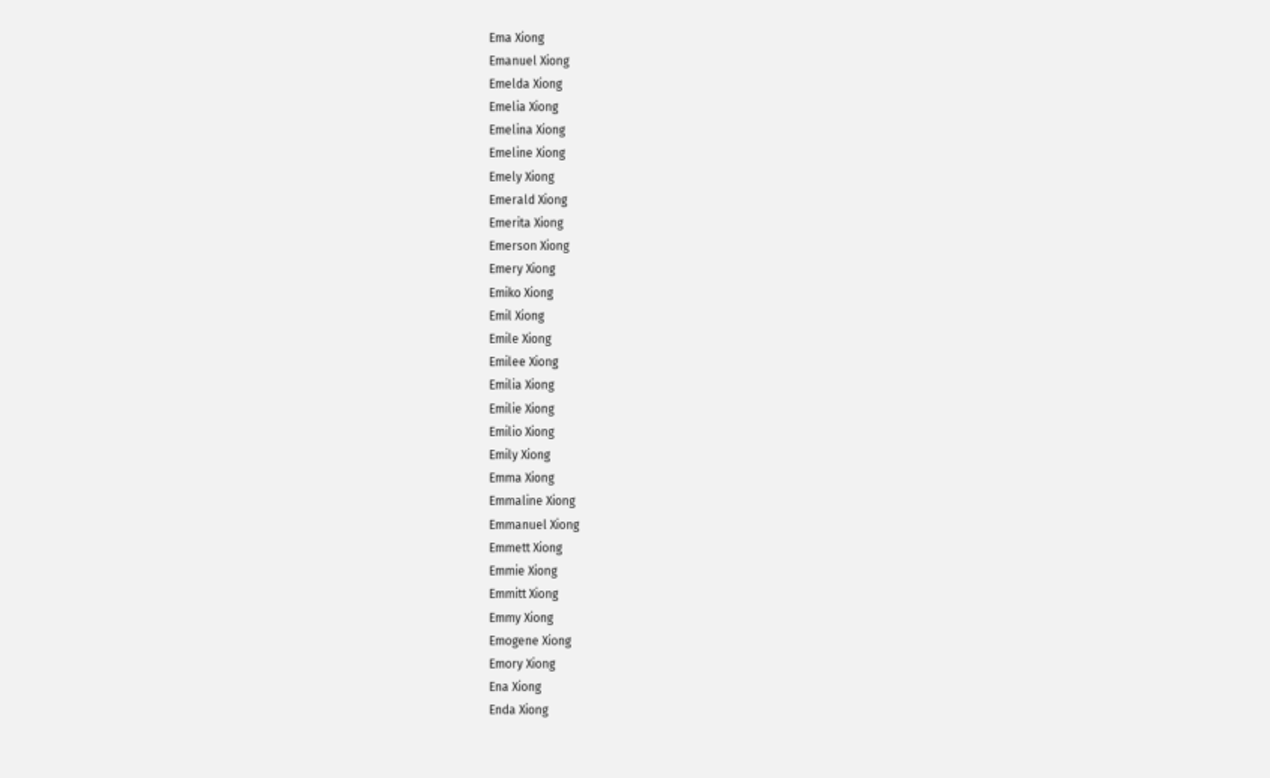Ema Xiong
Emanuel Xiong
Emelda Xiong
Emelia Xiong
Emelina Xiong
Emeline Xiong
Emely Xiong
Emerald Xiong
Emerita Xiong
Emerson Xiong
Emery Xiong
Emiko Xiong
Emil Xiong
Emile Xiong
Emilee Xiong
Emilia Xiong
Emilie Xiong
Emilio Xiong
Emily Xiong
Emma Xiong
Emmaline Xiong
Emmanuel Xiong
Emmett Xiong
Emmie Xiong
Emmitt Xiong
Emmy Xiong
Emogene Xiong
Emory Xiong
Ena Xiong
Enda Xiong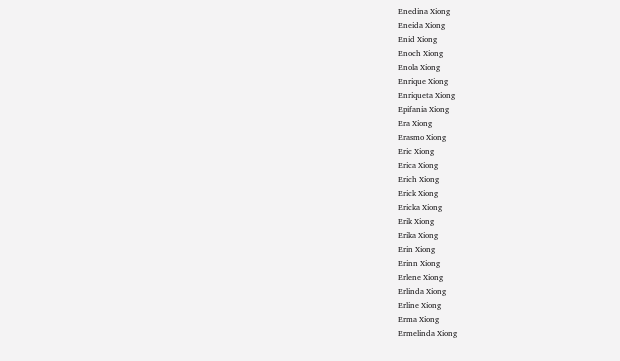Enedina Xiong
Eneida Xiong
Enid Xiong
Enoch Xiong
Enola Xiong
Enrique Xiong
Enriqueta Xiong
Epifania Xiong
Era Xiong
Erasmo Xiong
Eric Xiong
Erica Xiong
Erich Xiong
Erick Xiong
Ericka Xiong
Erik Xiong
Erika Xiong
Erin Xiong
Erinn Xiong
Erlene Xiong
Erlinda Xiong
Erline Xiong
Erma Xiong
Ermelinda Xiong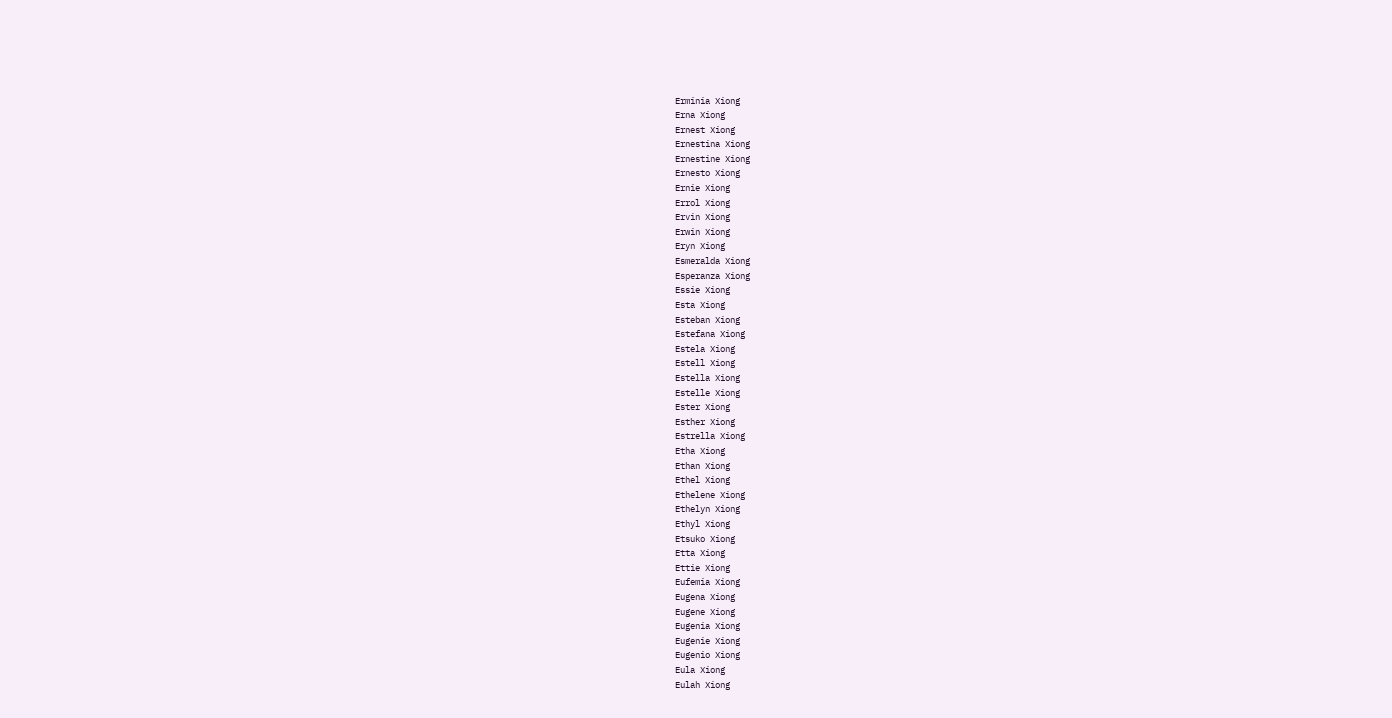Erminia Xiong
Erna Xiong
Ernest Xiong
Ernestina Xiong
Ernestine Xiong
Ernesto Xiong
Ernie Xiong
Errol Xiong
Ervin Xiong
Erwin Xiong
Eryn Xiong
Esmeralda Xiong
Esperanza Xiong
Essie Xiong
Esta Xiong
Esteban Xiong
Estefana Xiong
Estela Xiong
Estell Xiong
Estella Xiong
Estelle Xiong
Ester Xiong
Esther Xiong
Estrella Xiong
Etha Xiong
Ethan Xiong
Ethel Xiong
Ethelene Xiong
Ethelyn Xiong
Ethyl Xiong
Etsuko Xiong
Etta Xiong
Ettie Xiong
Eufemia Xiong
Eugena Xiong
Eugene Xiong
Eugenia Xiong
Eugenie Xiong
Eugenio Xiong
Eula Xiong
Eulah Xiong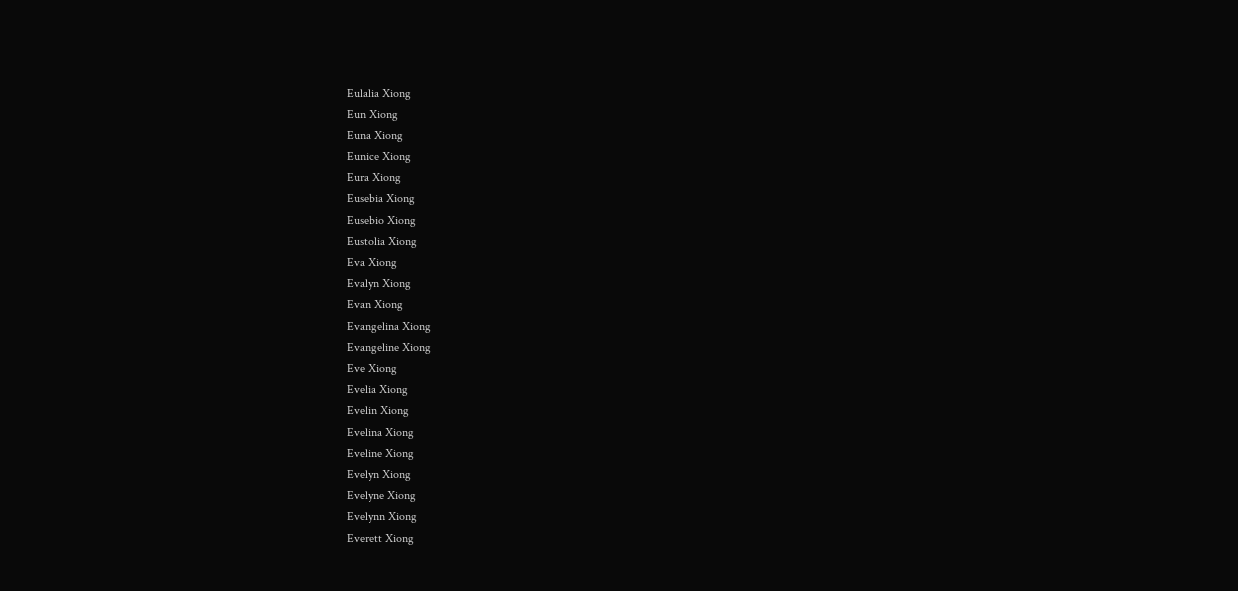Eulalia Xiong
Eun Xiong
Euna Xiong
Eunice Xiong
Eura Xiong
Eusebia Xiong
Eusebio Xiong
Eustolia Xiong
Eva Xiong
Evalyn Xiong
Evan Xiong
Evangelina Xiong
Evangeline Xiong
Eve Xiong
Evelia Xiong
Evelin Xiong
Evelina Xiong
Eveline Xiong
Evelyn Xiong
Evelyne Xiong
Evelynn Xiong
Everett Xiong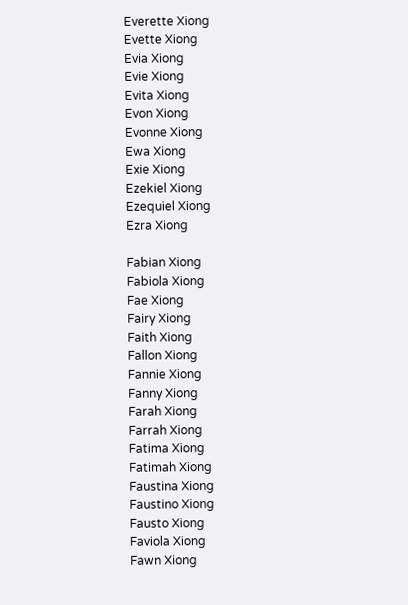Everette Xiong
Evette Xiong
Evia Xiong
Evie Xiong
Evita Xiong
Evon Xiong
Evonne Xiong
Ewa Xiong
Exie Xiong
Ezekiel Xiong
Ezequiel Xiong
Ezra Xiong

Fabian Xiong
Fabiola Xiong
Fae Xiong
Fairy Xiong
Faith Xiong
Fallon Xiong
Fannie Xiong
Fanny Xiong
Farah Xiong
Farrah Xiong
Fatima Xiong
Fatimah Xiong
Faustina Xiong
Faustino Xiong
Fausto Xiong
Faviola Xiong
Fawn Xiong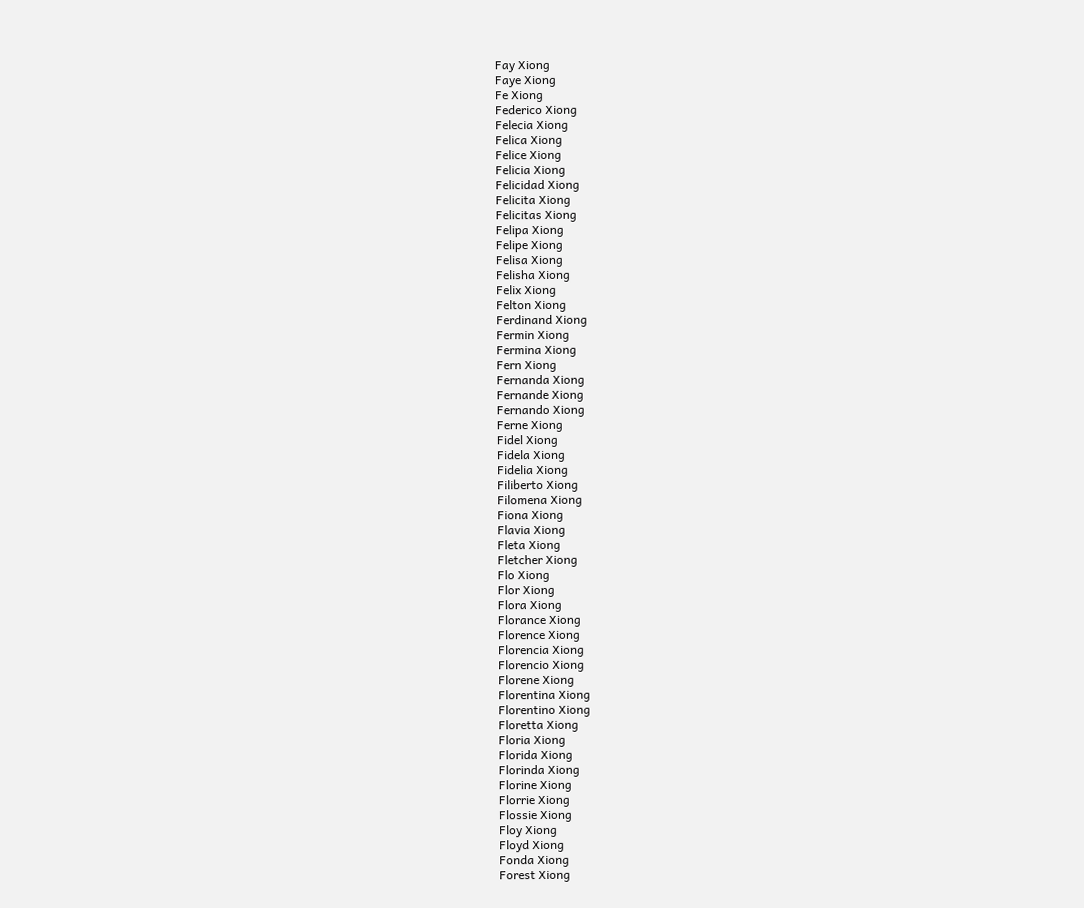Fay Xiong
Faye Xiong
Fe Xiong
Federico Xiong
Felecia Xiong
Felica Xiong
Felice Xiong
Felicia Xiong
Felicidad Xiong
Felicita Xiong
Felicitas Xiong
Felipa Xiong
Felipe Xiong
Felisa Xiong
Felisha Xiong
Felix Xiong
Felton Xiong
Ferdinand Xiong
Fermin Xiong
Fermina Xiong
Fern Xiong
Fernanda Xiong
Fernande Xiong
Fernando Xiong
Ferne Xiong
Fidel Xiong
Fidela Xiong
Fidelia Xiong
Filiberto Xiong
Filomena Xiong
Fiona Xiong
Flavia Xiong
Fleta Xiong
Fletcher Xiong
Flo Xiong
Flor Xiong
Flora Xiong
Florance Xiong
Florence Xiong
Florencia Xiong
Florencio Xiong
Florene Xiong
Florentina Xiong
Florentino Xiong
Floretta Xiong
Floria Xiong
Florida Xiong
Florinda Xiong
Florine Xiong
Florrie Xiong
Flossie Xiong
Floy Xiong
Floyd Xiong
Fonda Xiong
Forest Xiong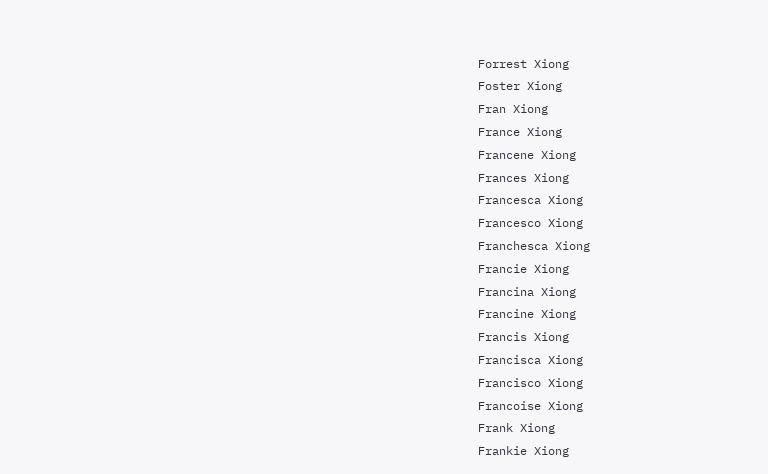Forrest Xiong
Foster Xiong
Fran Xiong
France Xiong
Francene Xiong
Frances Xiong
Francesca Xiong
Francesco Xiong
Franchesca Xiong
Francie Xiong
Francina Xiong
Francine Xiong
Francis Xiong
Francisca Xiong
Francisco Xiong
Francoise Xiong
Frank Xiong
Frankie Xiong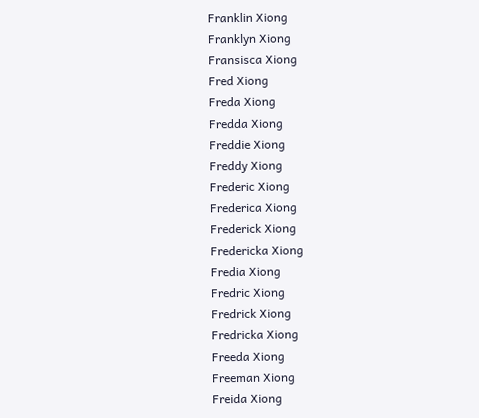Franklin Xiong
Franklyn Xiong
Fransisca Xiong
Fred Xiong
Freda Xiong
Fredda Xiong
Freddie Xiong
Freddy Xiong
Frederic Xiong
Frederica Xiong
Frederick Xiong
Fredericka Xiong
Fredia Xiong
Fredric Xiong
Fredrick Xiong
Fredricka Xiong
Freeda Xiong
Freeman Xiong
Freida Xiong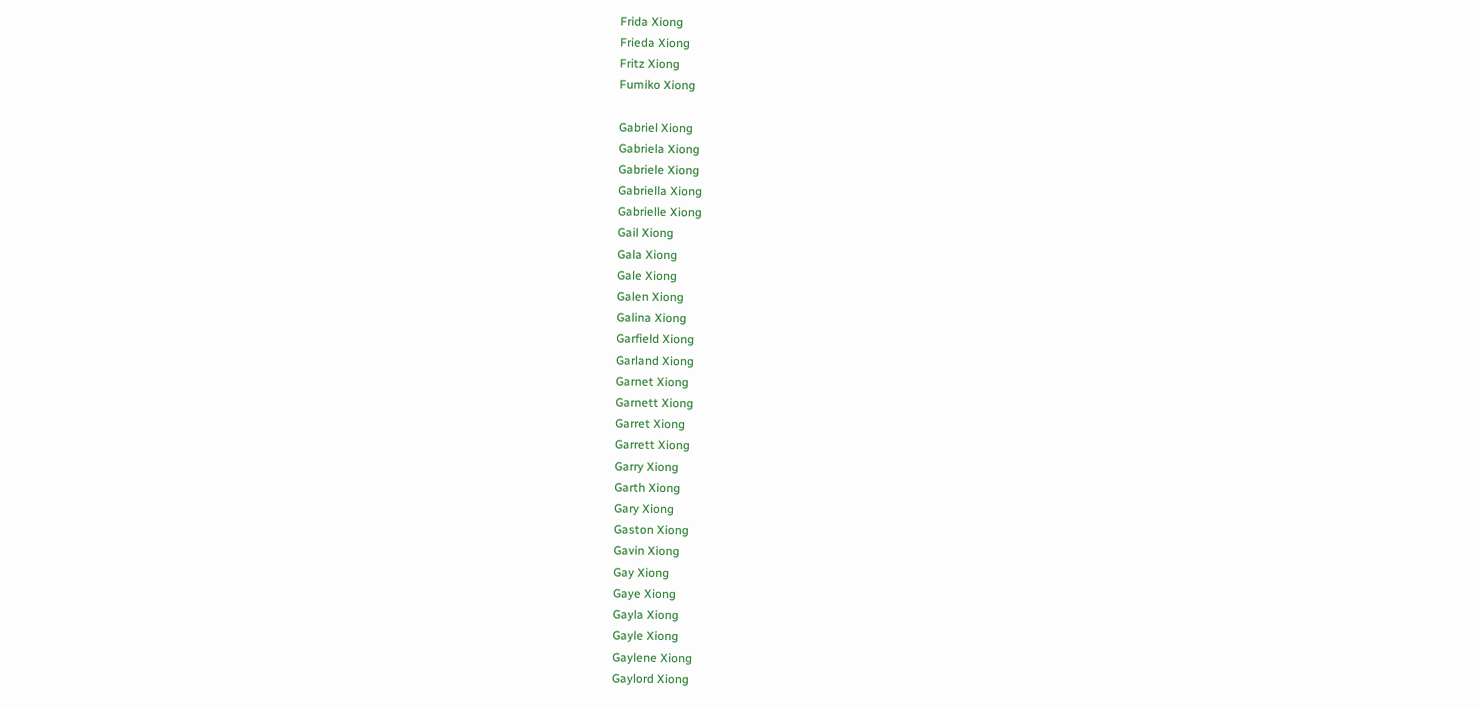Frida Xiong
Frieda Xiong
Fritz Xiong
Fumiko Xiong

Gabriel Xiong
Gabriela Xiong
Gabriele Xiong
Gabriella Xiong
Gabrielle Xiong
Gail Xiong
Gala Xiong
Gale Xiong
Galen Xiong
Galina Xiong
Garfield Xiong
Garland Xiong
Garnet Xiong
Garnett Xiong
Garret Xiong
Garrett Xiong
Garry Xiong
Garth Xiong
Gary Xiong
Gaston Xiong
Gavin Xiong
Gay Xiong
Gaye Xiong
Gayla Xiong
Gayle Xiong
Gaylene Xiong
Gaylord Xiong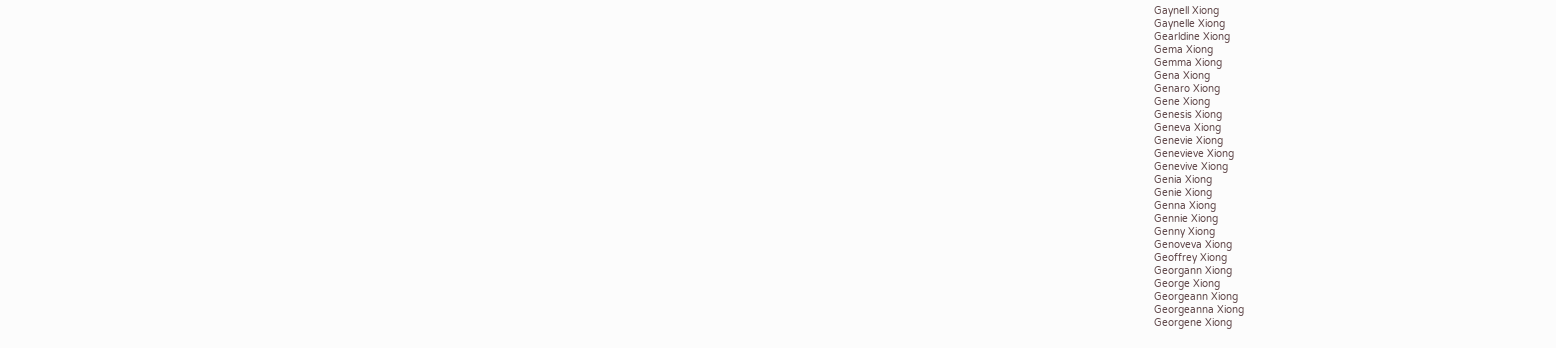Gaynell Xiong
Gaynelle Xiong
Gearldine Xiong
Gema Xiong
Gemma Xiong
Gena Xiong
Genaro Xiong
Gene Xiong
Genesis Xiong
Geneva Xiong
Genevie Xiong
Genevieve Xiong
Genevive Xiong
Genia Xiong
Genie Xiong
Genna Xiong
Gennie Xiong
Genny Xiong
Genoveva Xiong
Geoffrey Xiong
Georgann Xiong
George Xiong
Georgeann Xiong
Georgeanna Xiong
Georgene Xiong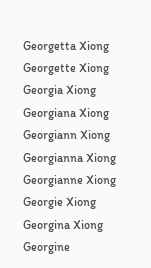Georgetta Xiong
Georgette Xiong
Georgia Xiong
Georgiana Xiong
Georgiann Xiong
Georgianna Xiong
Georgianne Xiong
Georgie Xiong
Georgina Xiong
Georgine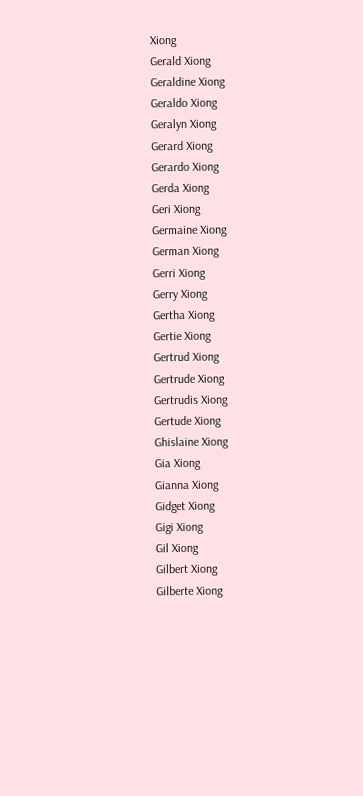Xiong
Gerald Xiong
Geraldine Xiong
Geraldo Xiong
Geralyn Xiong
Gerard Xiong
Gerardo Xiong
Gerda Xiong
Geri Xiong
Germaine Xiong
German Xiong
Gerri Xiong
Gerry Xiong
Gertha Xiong
Gertie Xiong
Gertrud Xiong
Gertrude Xiong
Gertrudis Xiong
Gertude Xiong
Ghislaine Xiong
Gia Xiong
Gianna Xiong
Gidget Xiong
Gigi Xiong
Gil Xiong
Gilbert Xiong
Gilberte Xiong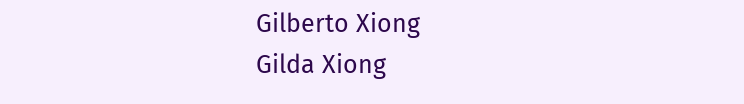Gilberto Xiong
Gilda Xiong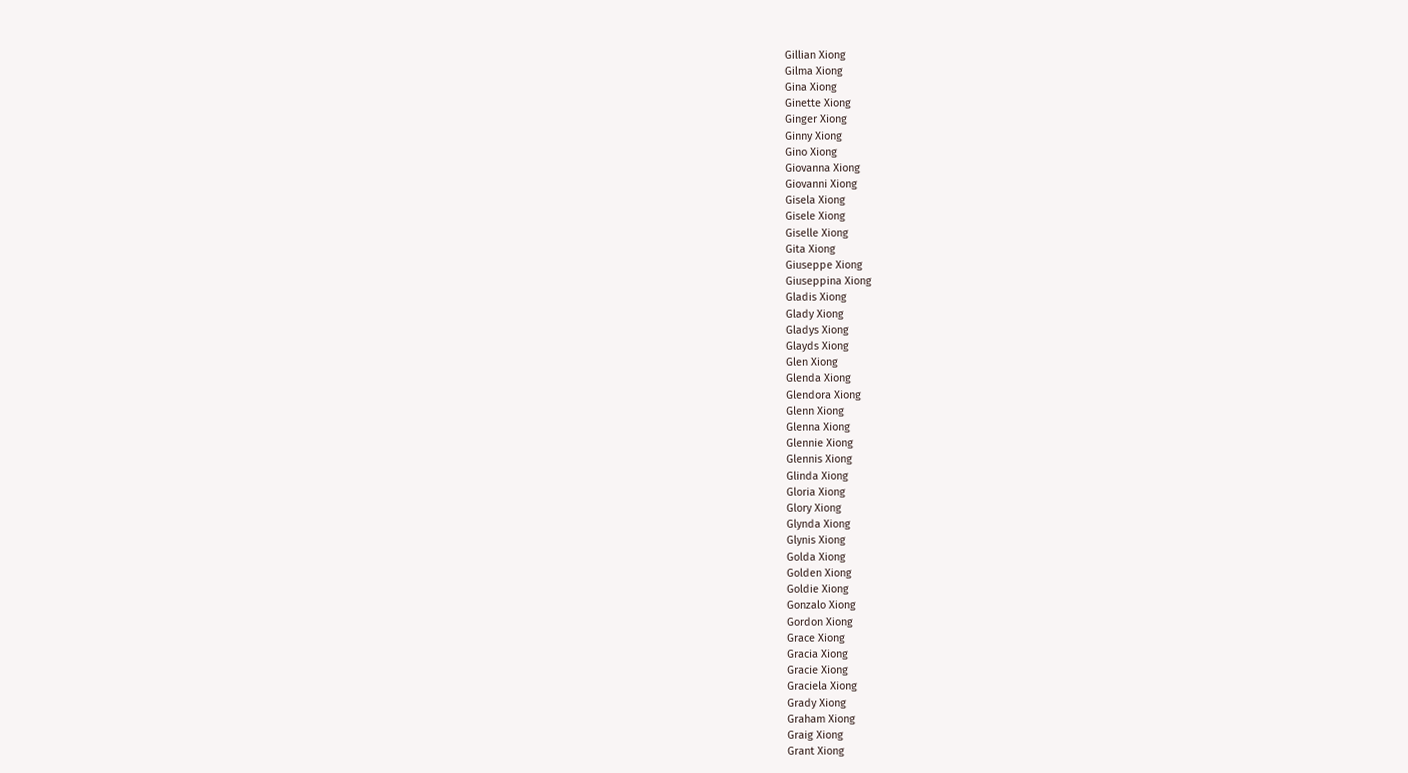Gillian Xiong
Gilma Xiong
Gina Xiong
Ginette Xiong
Ginger Xiong
Ginny Xiong
Gino Xiong
Giovanna Xiong
Giovanni Xiong
Gisela Xiong
Gisele Xiong
Giselle Xiong
Gita Xiong
Giuseppe Xiong
Giuseppina Xiong
Gladis Xiong
Glady Xiong
Gladys Xiong
Glayds Xiong
Glen Xiong
Glenda Xiong
Glendora Xiong
Glenn Xiong
Glenna Xiong
Glennie Xiong
Glennis Xiong
Glinda Xiong
Gloria Xiong
Glory Xiong
Glynda Xiong
Glynis Xiong
Golda Xiong
Golden Xiong
Goldie Xiong
Gonzalo Xiong
Gordon Xiong
Grace Xiong
Gracia Xiong
Gracie Xiong
Graciela Xiong
Grady Xiong
Graham Xiong
Graig Xiong
Grant Xiong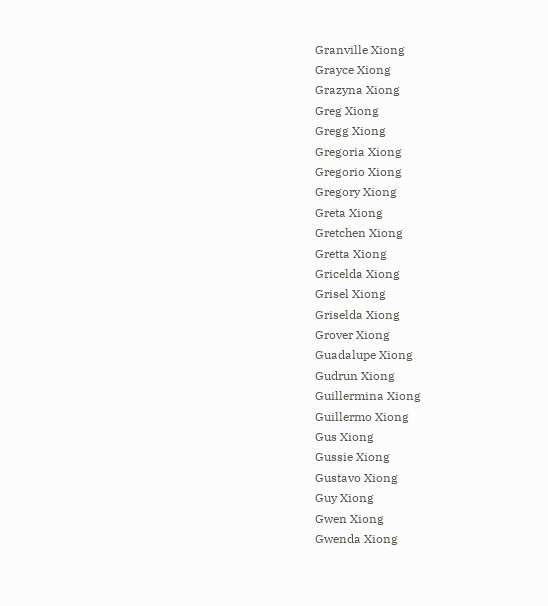Granville Xiong
Grayce Xiong
Grazyna Xiong
Greg Xiong
Gregg Xiong
Gregoria Xiong
Gregorio Xiong
Gregory Xiong
Greta Xiong
Gretchen Xiong
Gretta Xiong
Gricelda Xiong
Grisel Xiong
Griselda Xiong
Grover Xiong
Guadalupe Xiong
Gudrun Xiong
Guillermina Xiong
Guillermo Xiong
Gus Xiong
Gussie Xiong
Gustavo Xiong
Guy Xiong
Gwen Xiong
Gwenda Xiong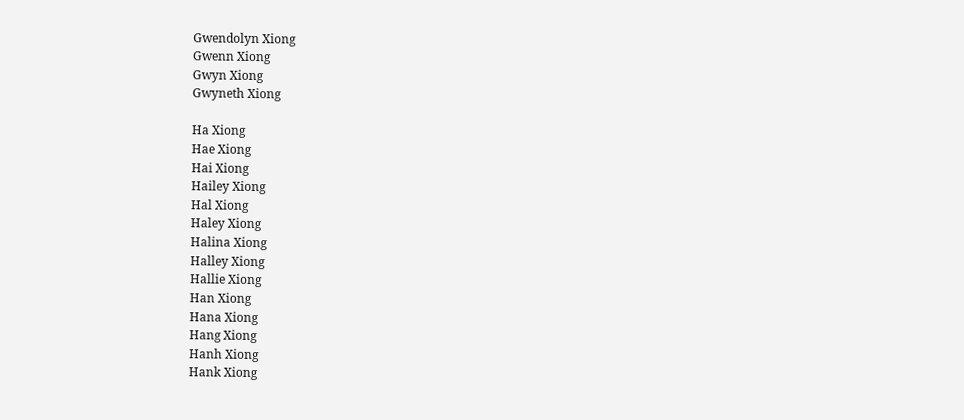Gwendolyn Xiong
Gwenn Xiong
Gwyn Xiong
Gwyneth Xiong

Ha Xiong
Hae Xiong
Hai Xiong
Hailey Xiong
Hal Xiong
Haley Xiong
Halina Xiong
Halley Xiong
Hallie Xiong
Han Xiong
Hana Xiong
Hang Xiong
Hanh Xiong
Hank Xiong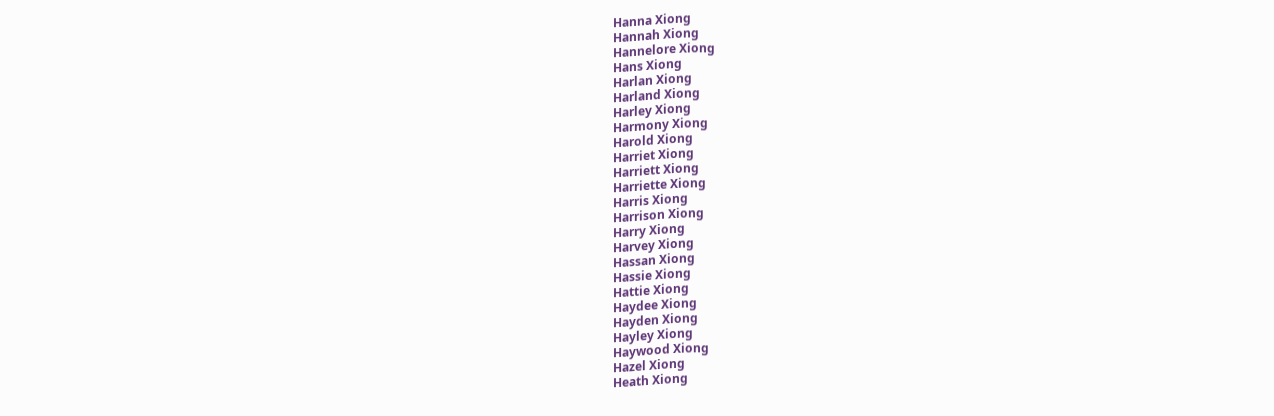Hanna Xiong
Hannah Xiong
Hannelore Xiong
Hans Xiong
Harlan Xiong
Harland Xiong
Harley Xiong
Harmony Xiong
Harold Xiong
Harriet Xiong
Harriett Xiong
Harriette Xiong
Harris Xiong
Harrison Xiong
Harry Xiong
Harvey Xiong
Hassan Xiong
Hassie Xiong
Hattie Xiong
Haydee Xiong
Hayden Xiong
Hayley Xiong
Haywood Xiong
Hazel Xiong
Heath Xiong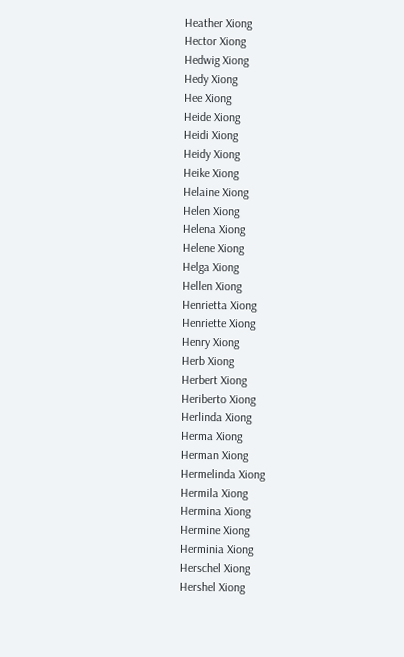Heather Xiong
Hector Xiong
Hedwig Xiong
Hedy Xiong
Hee Xiong
Heide Xiong
Heidi Xiong
Heidy Xiong
Heike Xiong
Helaine Xiong
Helen Xiong
Helena Xiong
Helene Xiong
Helga Xiong
Hellen Xiong
Henrietta Xiong
Henriette Xiong
Henry Xiong
Herb Xiong
Herbert Xiong
Heriberto Xiong
Herlinda Xiong
Herma Xiong
Herman Xiong
Hermelinda Xiong
Hermila Xiong
Hermina Xiong
Hermine Xiong
Herminia Xiong
Herschel Xiong
Hershel Xiong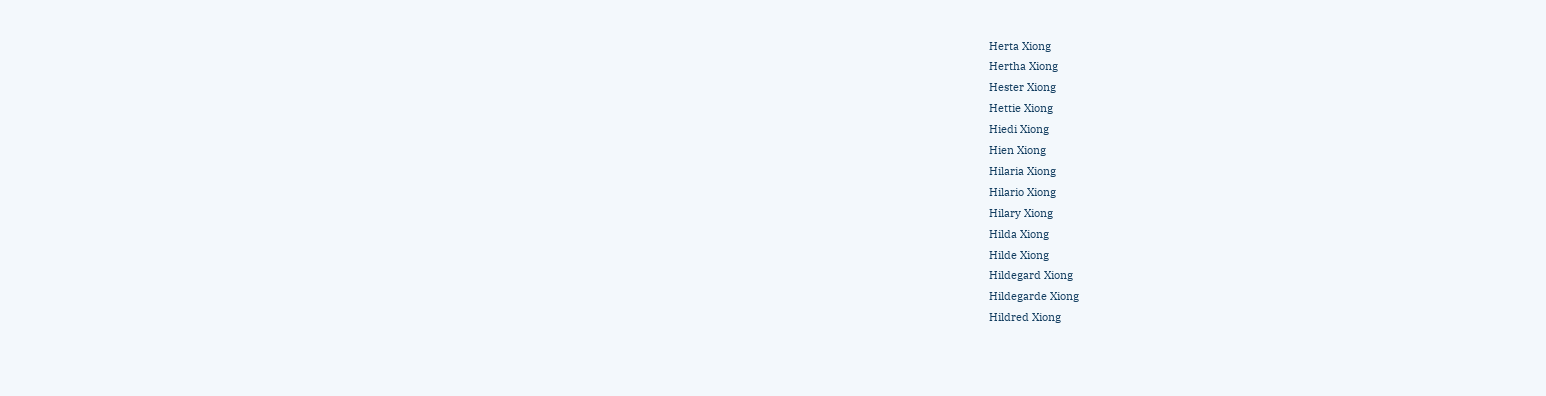Herta Xiong
Hertha Xiong
Hester Xiong
Hettie Xiong
Hiedi Xiong
Hien Xiong
Hilaria Xiong
Hilario Xiong
Hilary Xiong
Hilda Xiong
Hilde Xiong
Hildegard Xiong
Hildegarde Xiong
Hildred Xiong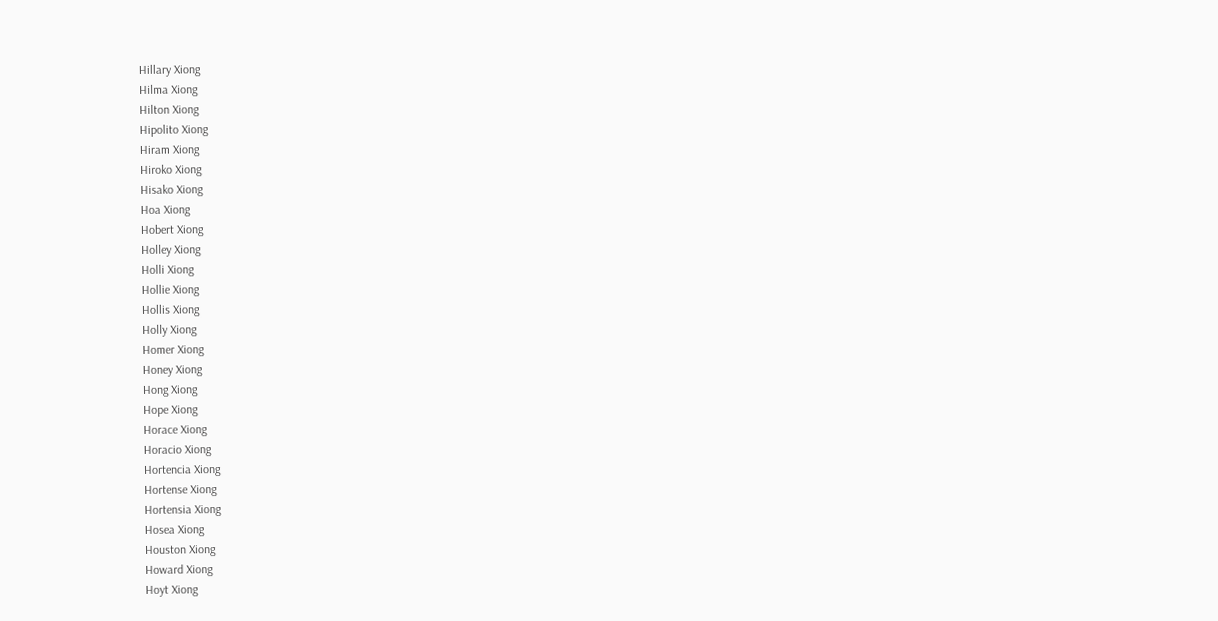Hillary Xiong
Hilma Xiong
Hilton Xiong
Hipolito Xiong
Hiram Xiong
Hiroko Xiong
Hisako Xiong
Hoa Xiong
Hobert Xiong
Holley Xiong
Holli Xiong
Hollie Xiong
Hollis Xiong
Holly Xiong
Homer Xiong
Honey Xiong
Hong Xiong
Hope Xiong
Horace Xiong
Horacio Xiong
Hortencia Xiong
Hortense Xiong
Hortensia Xiong
Hosea Xiong
Houston Xiong
Howard Xiong
Hoyt Xiong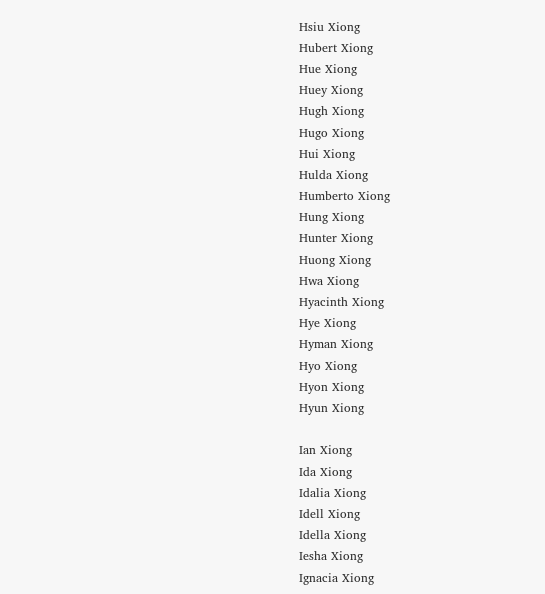Hsiu Xiong
Hubert Xiong
Hue Xiong
Huey Xiong
Hugh Xiong
Hugo Xiong
Hui Xiong
Hulda Xiong
Humberto Xiong
Hung Xiong
Hunter Xiong
Huong Xiong
Hwa Xiong
Hyacinth Xiong
Hye Xiong
Hyman Xiong
Hyo Xiong
Hyon Xiong
Hyun Xiong

Ian Xiong
Ida Xiong
Idalia Xiong
Idell Xiong
Idella Xiong
Iesha Xiong
Ignacia Xiong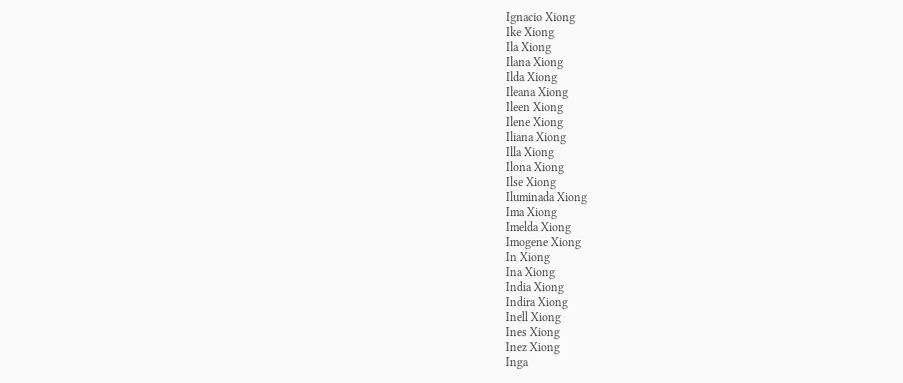Ignacio Xiong
Ike Xiong
Ila Xiong
Ilana Xiong
Ilda Xiong
Ileana Xiong
Ileen Xiong
Ilene Xiong
Iliana Xiong
Illa Xiong
Ilona Xiong
Ilse Xiong
Iluminada Xiong
Ima Xiong
Imelda Xiong
Imogene Xiong
In Xiong
Ina Xiong
India Xiong
Indira Xiong
Inell Xiong
Ines Xiong
Inez Xiong
Inga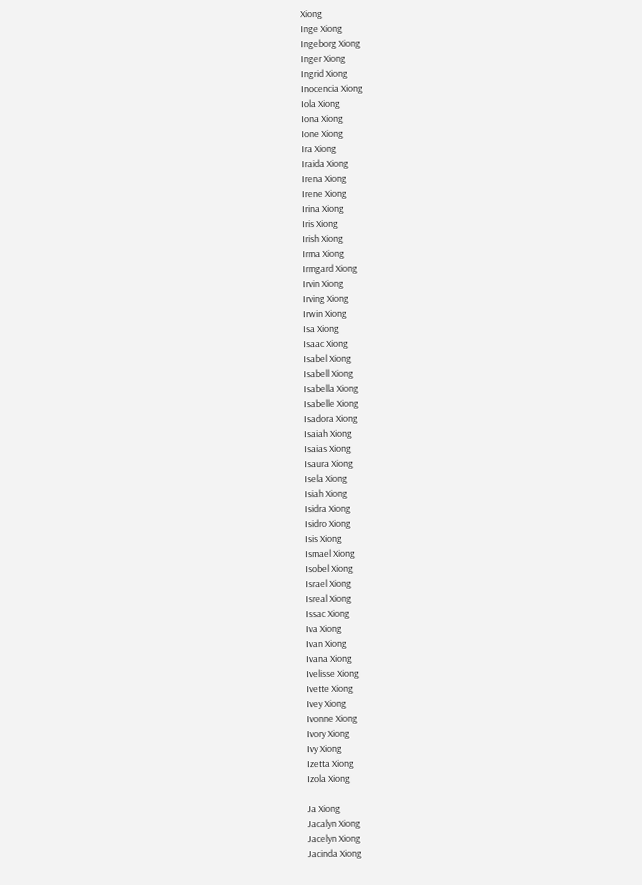Xiong
Inge Xiong
Ingeborg Xiong
Inger Xiong
Ingrid Xiong
Inocencia Xiong
Iola Xiong
Iona Xiong
Ione Xiong
Ira Xiong
Iraida Xiong
Irena Xiong
Irene Xiong
Irina Xiong
Iris Xiong
Irish Xiong
Irma Xiong
Irmgard Xiong
Irvin Xiong
Irving Xiong
Irwin Xiong
Isa Xiong
Isaac Xiong
Isabel Xiong
Isabell Xiong
Isabella Xiong
Isabelle Xiong
Isadora Xiong
Isaiah Xiong
Isaias Xiong
Isaura Xiong
Isela Xiong
Isiah Xiong
Isidra Xiong
Isidro Xiong
Isis Xiong
Ismael Xiong
Isobel Xiong
Israel Xiong
Isreal Xiong
Issac Xiong
Iva Xiong
Ivan Xiong
Ivana Xiong
Ivelisse Xiong
Ivette Xiong
Ivey Xiong
Ivonne Xiong
Ivory Xiong
Ivy Xiong
Izetta Xiong
Izola Xiong

Ja Xiong
Jacalyn Xiong
Jacelyn Xiong
Jacinda Xiong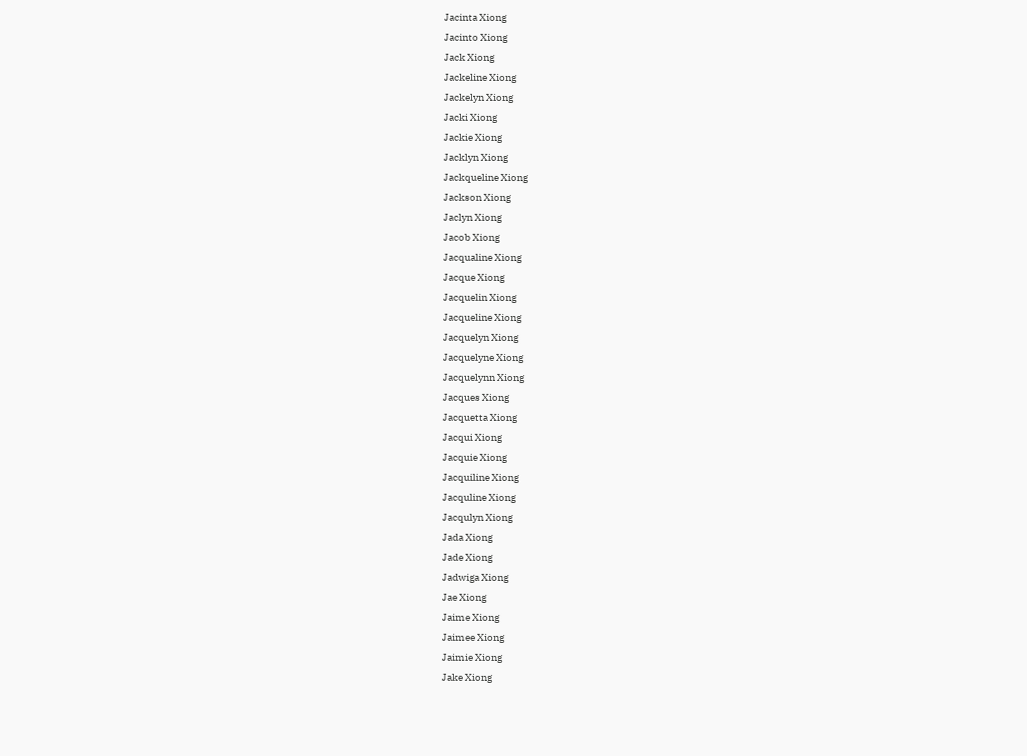Jacinta Xiong
Jacinto Xiong
Jack Xiong
Jackeline Xiong
Jackelyn Xiong
Jacki Xiong
Jackie Xiong
Jacklyn Xiong
Jackqueline Xiong
Jackson Xiong
Jaclyn Xiong
Jacob Xiong
Jacqualine Xiong
Jacque Xiong
Jacquelin Xiong
Jacqueline Xiong
Jacquelyn Xiong
Jacquelyne Xiong
Jacquelynn Xiong
Jacques Xiong
Jacquetta Xiong
Jacqui Xiong
Jacquie Xiong
Jacquiline Xiong
Jacquline Xiong
Jacqulyn Xiong
Jada Xiong
Jade Xiong
Jadwiga Xiong
Jae Xiong
Jaime Xiong
Jaimee Xiong
Jaimie Xiong
Jake Xiong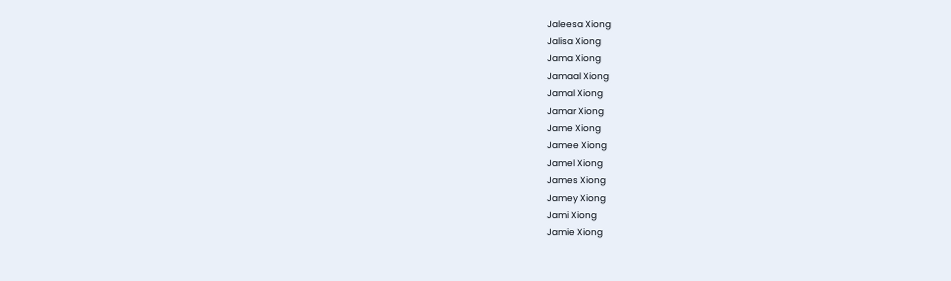Jaleesa Xiong
Jalisa Xiong
Jama Xiong
Jamaal Xiong
Jamal Xiong
Jamar Xiong
Jame Xiong
Jamee Xiong
Jamel Xiong
James Xiong
Jamey Xiong
Jami Xiong
Jamie Xiong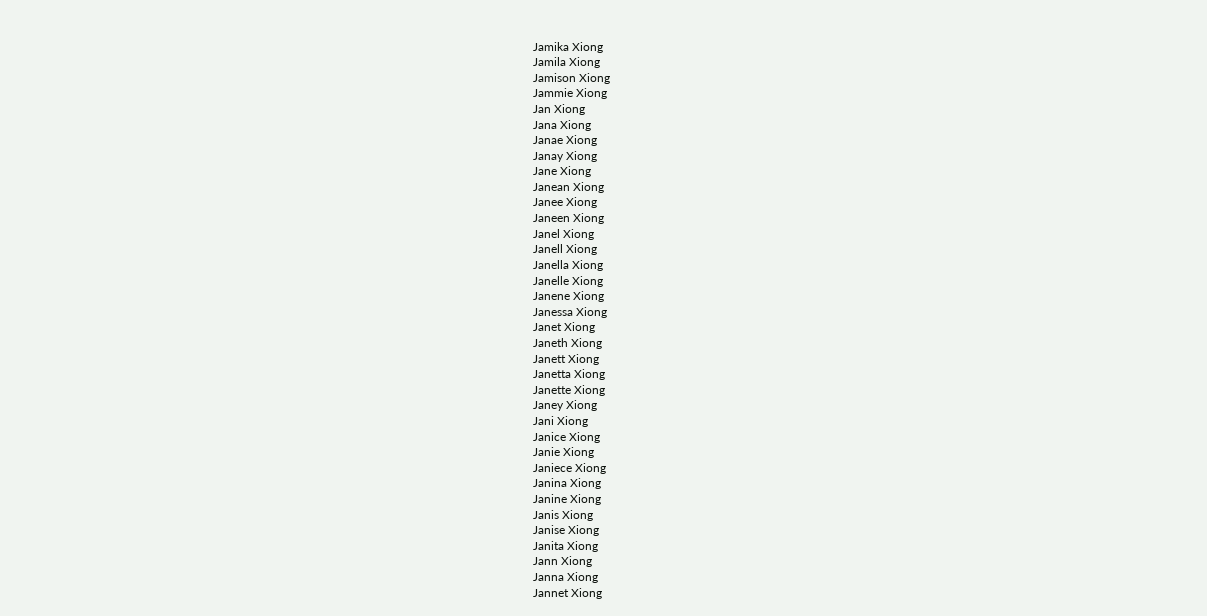Jamika Xiong
Jamila Xiong
Jamison Xiong
Jammie Xiong
Jan Xiong
Jana Xiong
Janae Xiong
Janay Xiong
Jane Xiong
Janean Xiong
Janee Xiong
Janeen Xiong
Janel Xiong
Janell Xiong
Janella Xiong
Janelle Xiong
Janene Xiong
Janessa Xiong
Janet Xiong
Janeth Xiong
Janett Xiong
Janetta Xiong
Janette Xiong
Janey Xiong
Jani Xiong
Janice Xiong
Janie Xiong
Janiece Xiong
Janina Xiong
Janine Xiong
Janis Xiong
Janise Xiong
Janita Xiong
Jann Xiong
Janna Xiong
Jannet Xiong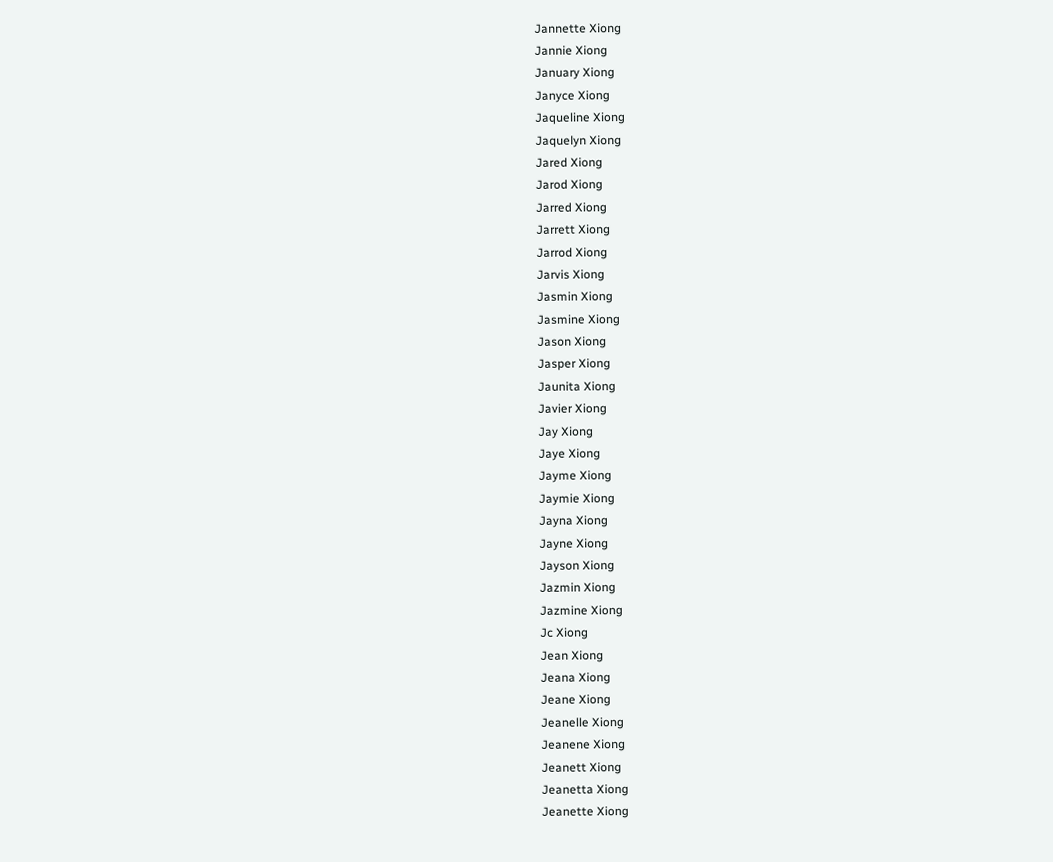Jannette Xiong
Jannie Xiong
January Xiong
Janyce Xiong
Jaqueline Xiong
Jaquelyn Xiong
Jared Xiong
Jarod Xiong
Jarred Xiong
Jarrett Xiong
Jarrod Xiong
Jarvis Xiong
Jasmin Xiong
Jasmine Xiong
Jason Xiong
Jasper Xiong
Jaunita Xiong
Javier Xiong
Jay Xiong
Jaye Xiong
Jayme Xiong
Jaymie Xiong
Jayna Xiong
Jayne Xiong
Jayson Xiong
Jazmin Xiong
Jazmine Xiong
Jc Xiong
Jean Xiong
Jeana Xiong
Jeane Xiong
Jeanelle Xiong
Jeanene Xiong
Jeanett Xiong
Jeanetta Xiong
Jeanette Xiong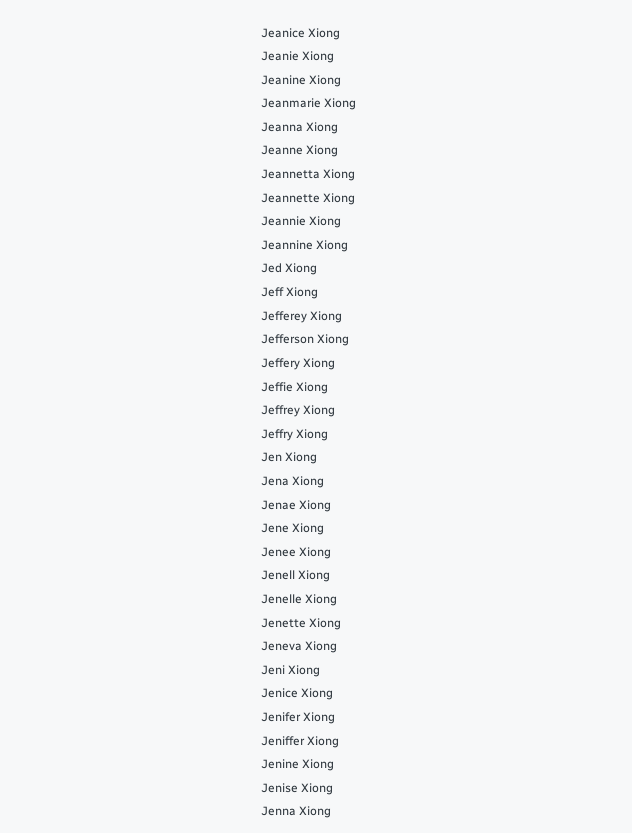Jeanice Xiong
Jeanie Xiong
Jeanine Xiong
Jeanmarie Xiong
Jeanna Xiong
Jeanne Xiong
Jeannetta Xiong
Jeannette Xiong
Jeannie Xiong
Jeannine Xiong
Jed Xiong
Jeff Xiong
Jefferey Xiong
Jefferson Xiong
Jeffery Xiong
Jeffie Xiong
Jeffrey Xiong
Jeffry Xiong
Jen Xiong
Jena Xiong
Jenae Xiong
Jene Xiong
Jenee Xiong
Jenell Xiong
Jenelle Xiong
Jenette Xiong
Jeneva Xiong
Jeni Xiong
Jenice Xiong
Jenifer Xiong
Jeniffer Xiong
Jenine Xiong
Jenise Xiong
Jenna Xiong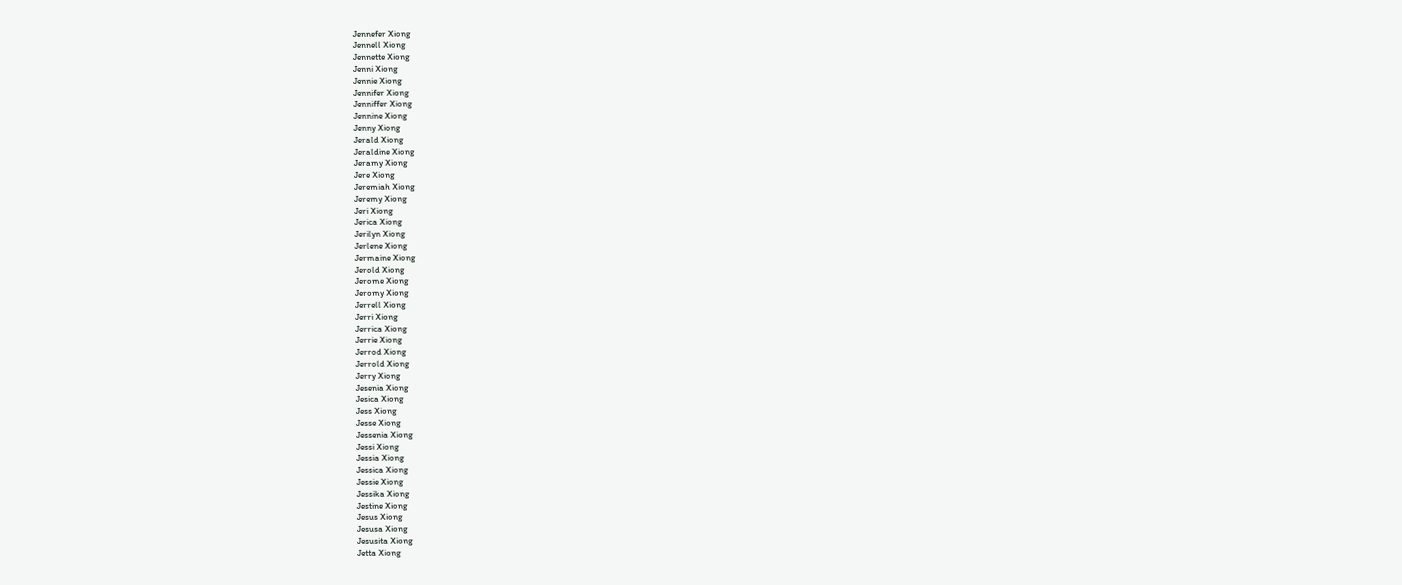Jennefer Xiong
Jennell Xiong
Jennette Xiong
Jenni Xiong
Jennie Xiong
Jennifer Xiong
Jenniffer Xiong
Jennine Xiong
Jenny Xiong
Jerald Xiong
Jeraldine Xiong
Jeramy Xiong
Jere Xiong
Jeremiah Xiong
Jeremy Xiong
Jeri Xiong
Jerica Xiong
Jerilyn Xiong
Jerlene Xiong
Jermaine Xiong
Jerold Xiong
Jerome Xiong
Jeromy Xiong
Jerrell Xiong
Jerri Xiong
Jerrica Xiong
Jerrie Xiong
Jerrod Xiong
Jerrold Xiong
Jerry Xiong
Jesenia Xiong
Jesica Xiong
Jess Xiong
Jesse Xiong
Jessenia Xiong
Jessi Xiong
Jessia Xiong
Jessica Xiong
Jessie Xiong
Jessika Xiong
Jestine Xiong
Jesus Xiong
Jesusa Xiong
Jesusita Xiong
Jetta Xiong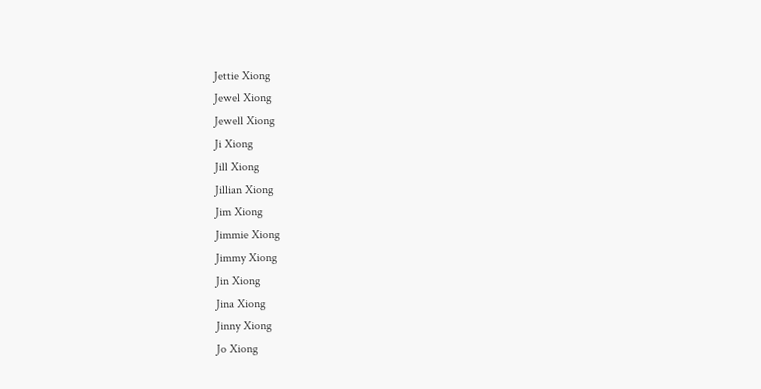Jettie Xiong
Jewel Xiong
Jewell Xiong
Ji Xiong
Jill Xiong
Jillian Xiong
Jim Xiong
Jimmie Xiong
Jimmy Xiong
Jin Xiong
Jina Xiong
Jinny Xiong
Jo Xiong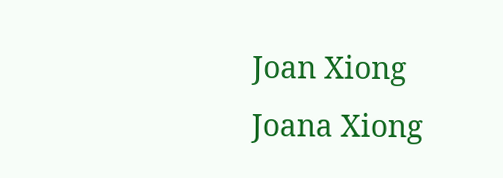Joan Xiong
Joana Xiong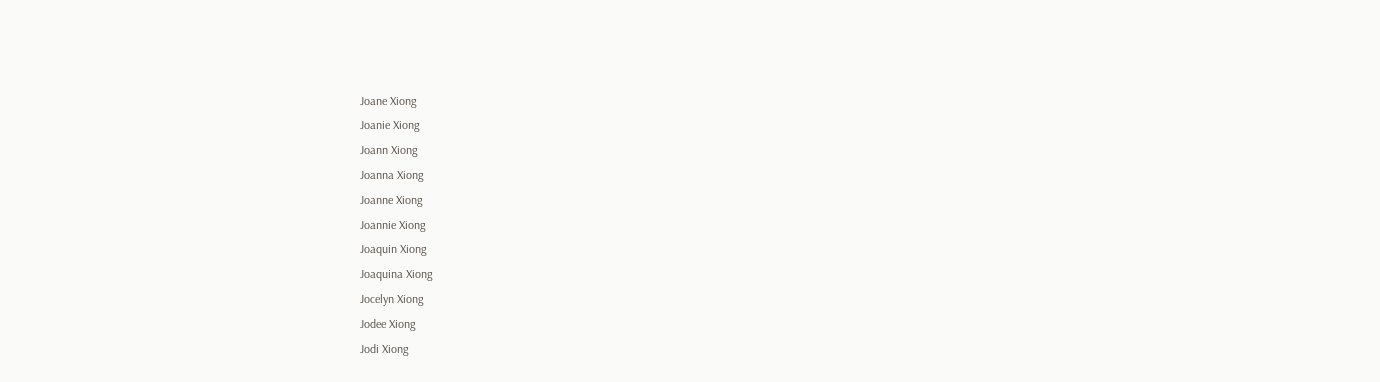Joane Xiong
Joanie Xiong
Joann Xiong
Joanna Xiong
Joanne Xiong
Joannie Xiong
Joaquin Xiong
Joaquina Xiong
Jocelyn Xiong
Jodee Xiong
Jodi Xiong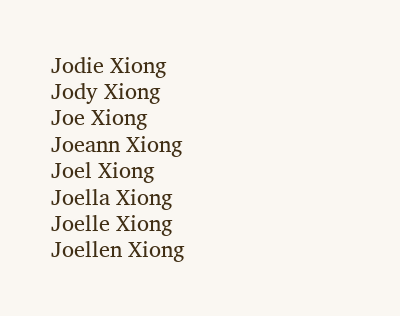Jodie Xiong
Jody Xiong
Joe Xiong
Joeann Xiong
Joel Xiong
Joella Xiong
Joelle Xiong
Joellen Xiong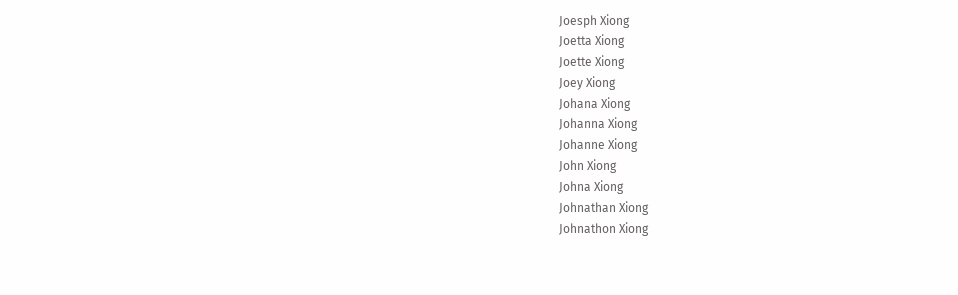Joesph Xiong
Joetta Xiong
Joette Xiong
Joey Xiong
Johana Xiong
Johanna Xiong
Johanne Xiong
John Xiong
Johna Xiong
Johnathan Xiong
Johnathon Xiong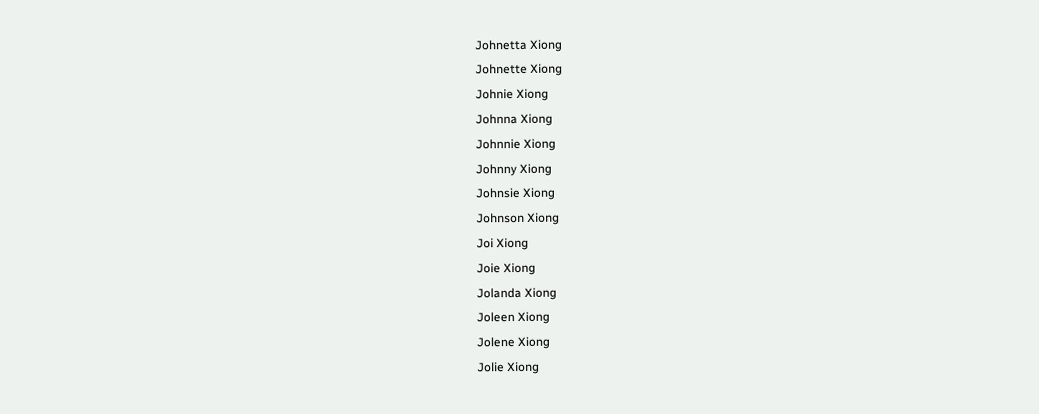Johnetta Xiong
Johnette Xiong
Johnie Xiong
Johnna Xiong
Johnnie Xiong
Johnny Xiong
Johnsie Xiong
Johnson Xiong
Joi Xiong
Joie Xiong
Jolanda Xiong
Joleen Xiong
Jolene Xiong
Jolie Xiong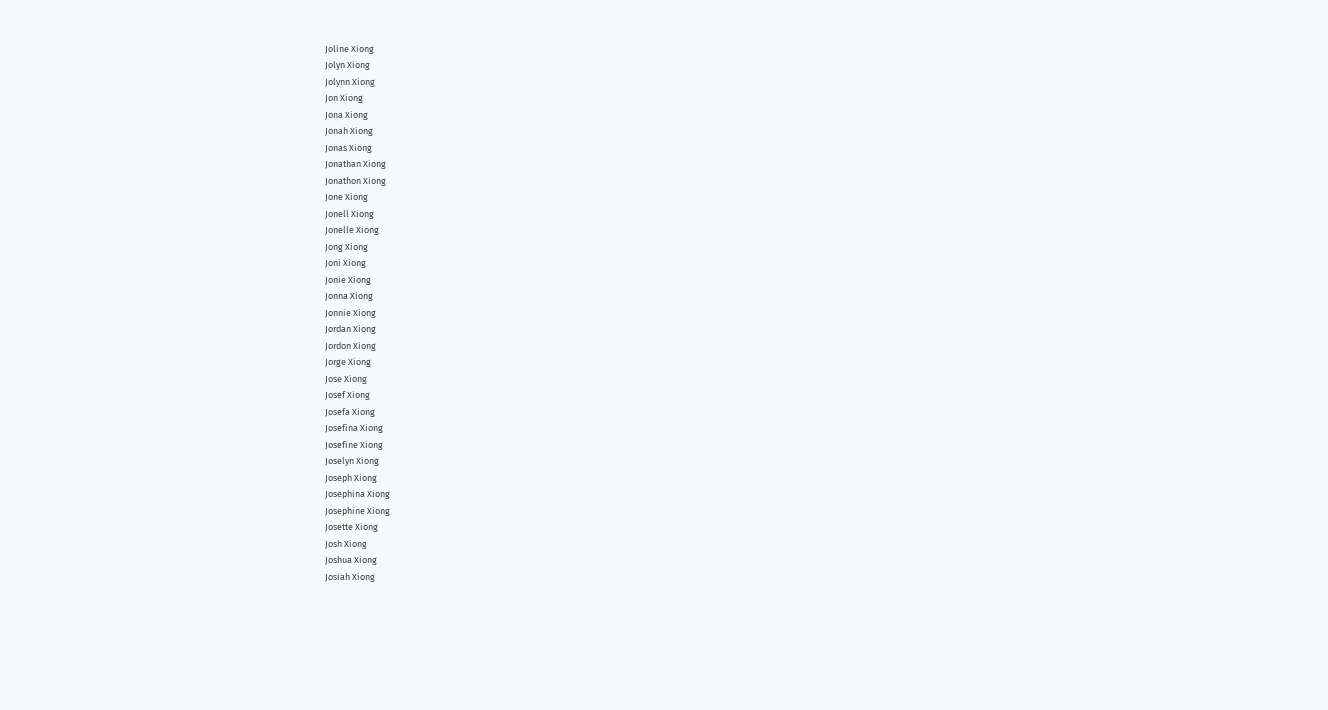Joline Xiong
Jolyn Xiong
Jolynn Xiong
Jon Xiong
Jona Xiong
Jonah Xiong
Jonas Xiong
Jonathan Xiong
Jonathon Xiong
Jone Xiong
Jonell Xiong
Jonelle Xiong
Jong Xiong
Joni Xiong
Jonie Xiong
Jonna Xiong
Jonnie Xiong
Jordan Xiong
Jordon Xiong
Jorge Xiong
Jose Xiong
Josef Xiong
Josefa Xiong
Josefina Xiong
Josefine Xiong
Joselyn Xiong
Joseph Xiong
Josephina Xiong
Josephine Xiong
Josette Xiong
Josh Xiong
Joshua Xiong
Josiah Xiong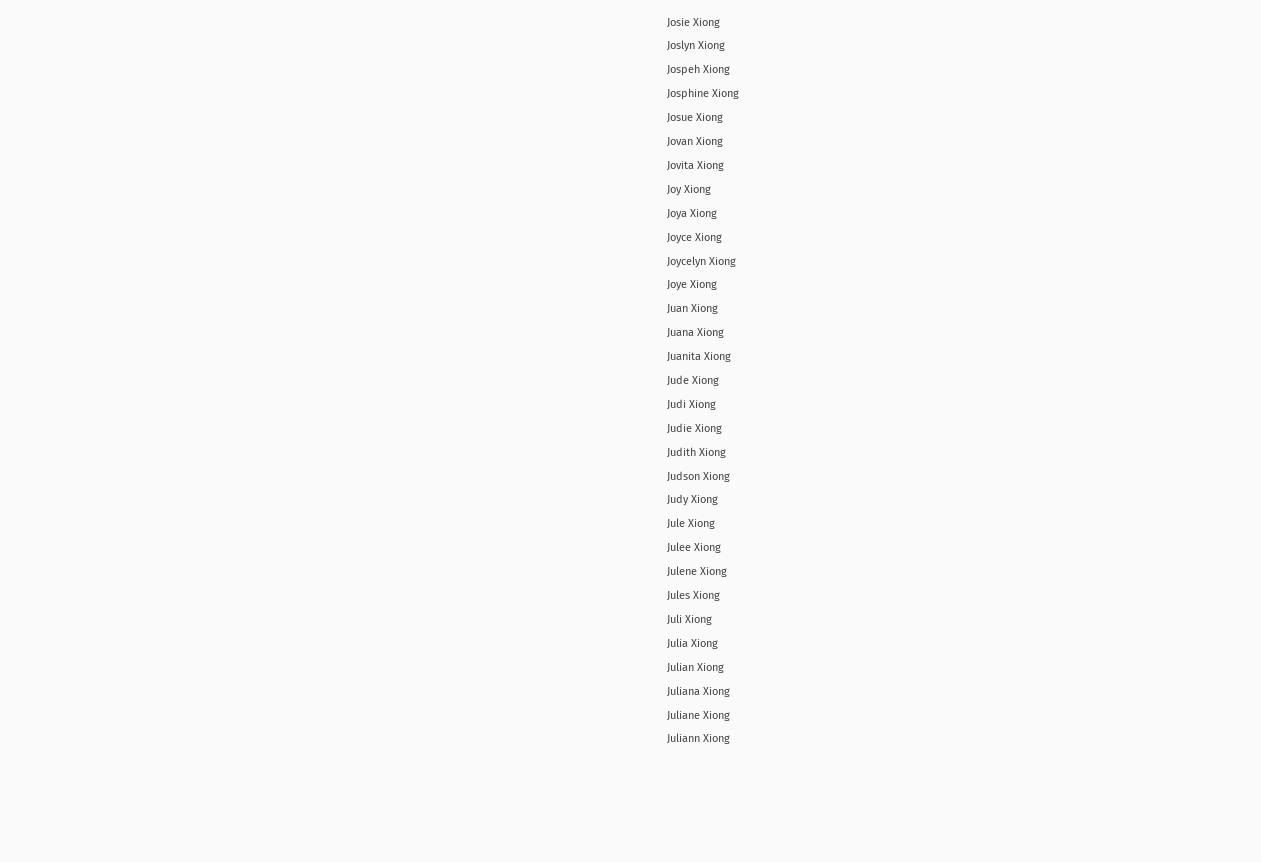Josie Xiong
Joslyn Xiong
Jospeh Xiong
Josphine Xiong
Josue Xiong
Jovan Xiong
Jovita Xiong
Joy Xiong
Joya Xiong
Joyce Xiong
Joycelyn Xiong
Joye Xiong
Juan Xiong
Juana Xiong
Juanita Xiong
Jude Xiong
Judi Xiong
Judie Xiong
Judith Xiong
Judson Xiong
Judy Xiong
Jule Xiong
Julee Xiong
Julene Xiong
Jules Xiong
Juli Xiong
Julia Xiong
Julian Xiong
Juliana Xiong
Juliane Xiong
Juliann Xiong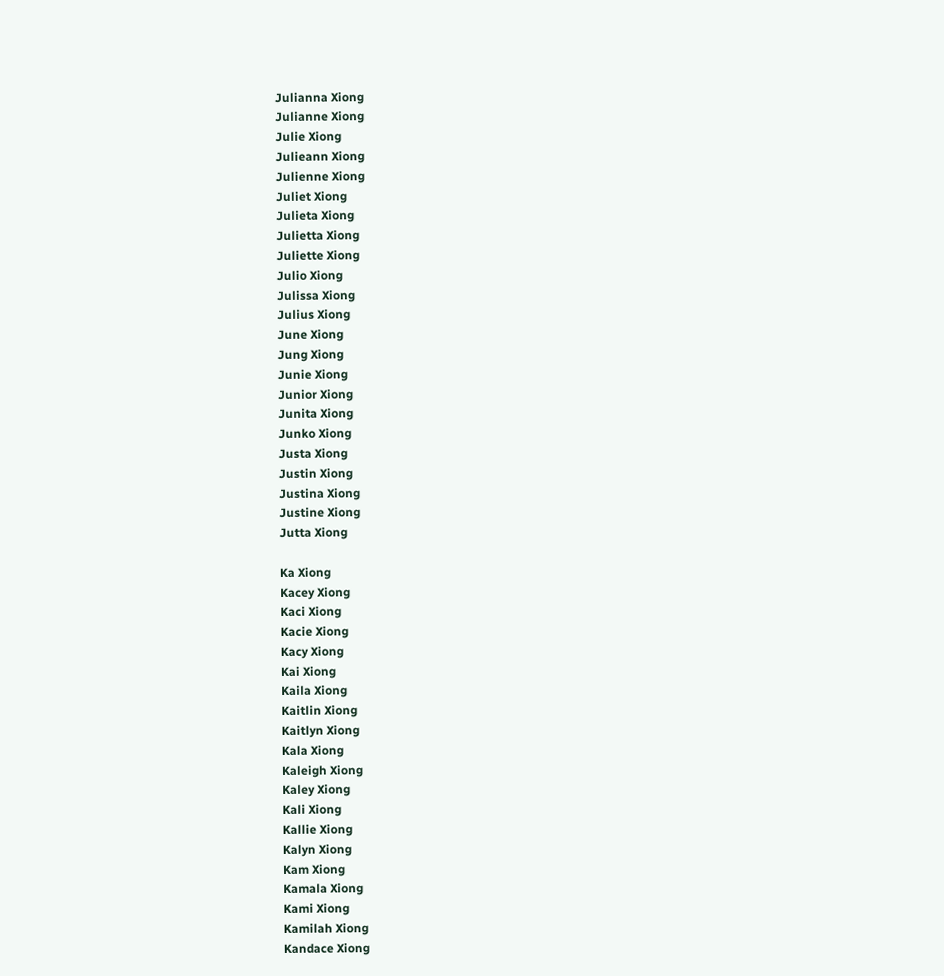Julianna Xiong
Julianne Xiong
Julie Xiong
Julieann Xiong
Julienne Xiong
Juliet Xiong
Julieta Xiong
Julietta Xiong
Juliette Xiong
Julio Xiong
Julissa Xiong
Julius Xiong
June Xiong
Jung Xiong
Junie Xiong
Junior Xiong
Junita Xiong
Junko Xiong
Justa Xiong
Justin Xiong
Justina Xiong
Justine Xiong
Jutta Xiong

Ka Xiong
Kacey Xiong
Kaci Xiong
Kacie Xiong
Kacy Xiong
Kai Xiong
Kaila Xiong
Kaitlin Xiong
Kaitlyn Xiong
Kala Xiong
Kaleigh Xiong
Kaley Xiong
Kali Xiong
Kallie Xiong
Kalyn Xiong
Kam Xiong
Kamala Xiong
Kami Xiong
Kamilah Xiong
Kandace Xiong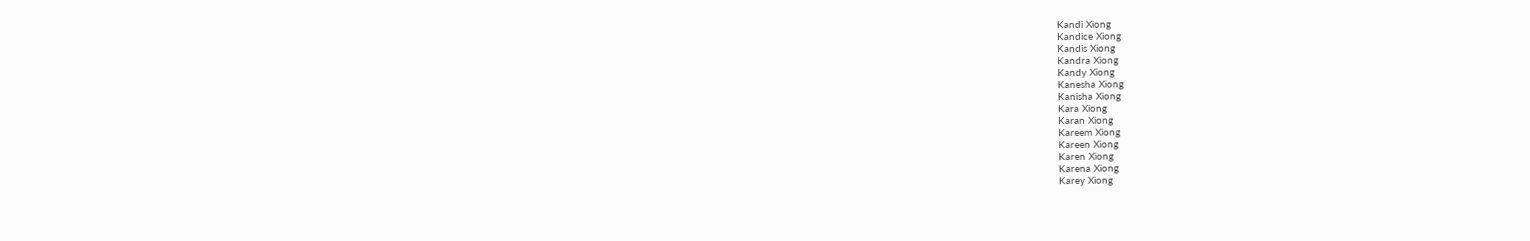Kandi Xiong
Kandice Xiong
Kandis Xiong
Kandra Xiong
Kandy Xiong
Kanesha Xiong
Kanisha Xiong
Kara Xiong
Karan Xiong
Kareem Xiong
Kareen Xiong
Karen Xiong
Karena Xiong
Karey Xiong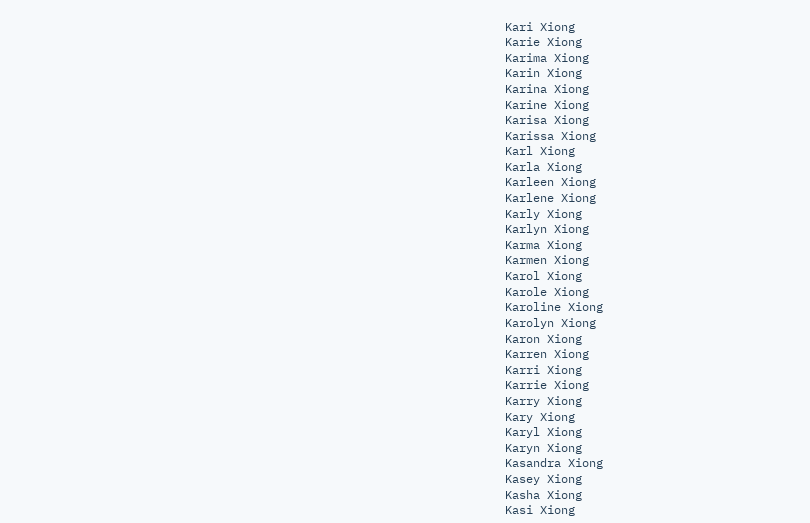Kari Xiong
Karie Xiong
Karima Xiong
Karin Xiong
Karina Xiong
Karine Xiong
Karisa Xiong
Karissa Xiong
Karl Xiong
Karla Xiong
Karleen Xiong
Karlene Xiong
Karly Xiong
Karlyn Xiong
Karma Xiong
Karmen Xiong
Karol Xiong
Karole Xiong
Karoline Xiong
Karolyn Xiong
Karon Xiong
Karren Xiong
Karri Xiong
Karrie Xiong
Karry Xiong
Kary Xiong
Karyl Xiong
Karyn Xiong
Kasandra Xiong
Kasey Xiong
Kasha Xiong
Kasi Xiong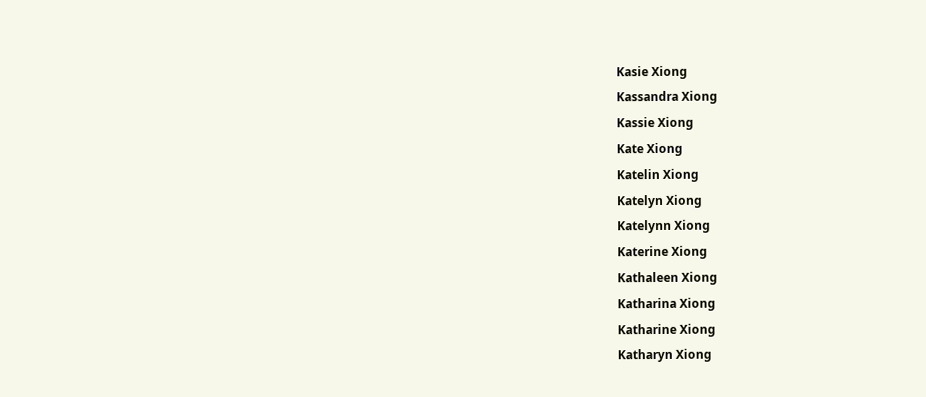Kasie Xiong
Kassandra Xiong
Kassie Xiong
Kate Xiong
Katelin Xiong
Katelyn Xiong
Katelynn Xiong
Katerine Xiong
Kathaleen Xiong
Katharina Xiong
Katharine Xiong
Katharyn Xiong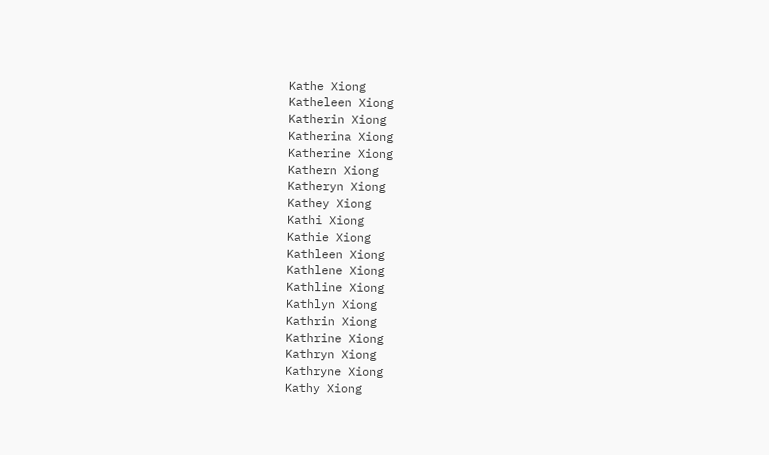Kathe Xiong
Katheleen Xiong
Katherin Xiong
Katherina Xiong
Katherine Xiong
Kathern Xiong
Katheryn Xiong
Kathey Xiong
Kathi Xiong
Kathie Xiong
Kathleen Xiong
Kathlene Xiong
Kathline Xiong
Kathlyn Xiong
Kathrin Xiong
Kathrine Xiong
Kathryn Xiong
Kathryne Xiong
Kathy Xiong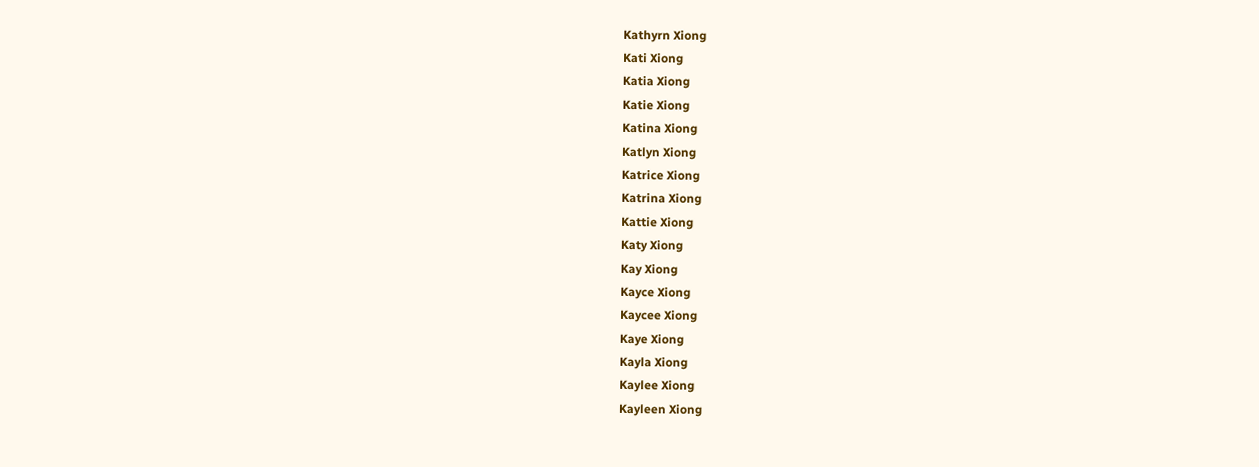Kathyrn Xiong
Kati Xiong
Katia Xiong
Katie Xiong
Katina Xiong
Katlyn Xiong
Katrice Xiong
Katrina Xiong
Kattie Xiong
Katy Xiong
Kay Xiong
Kayce Xiong
Kaycee Xiong
Kaye Xiong
Kayla Xiong
Kaylee Xiong
Kayleen Xiong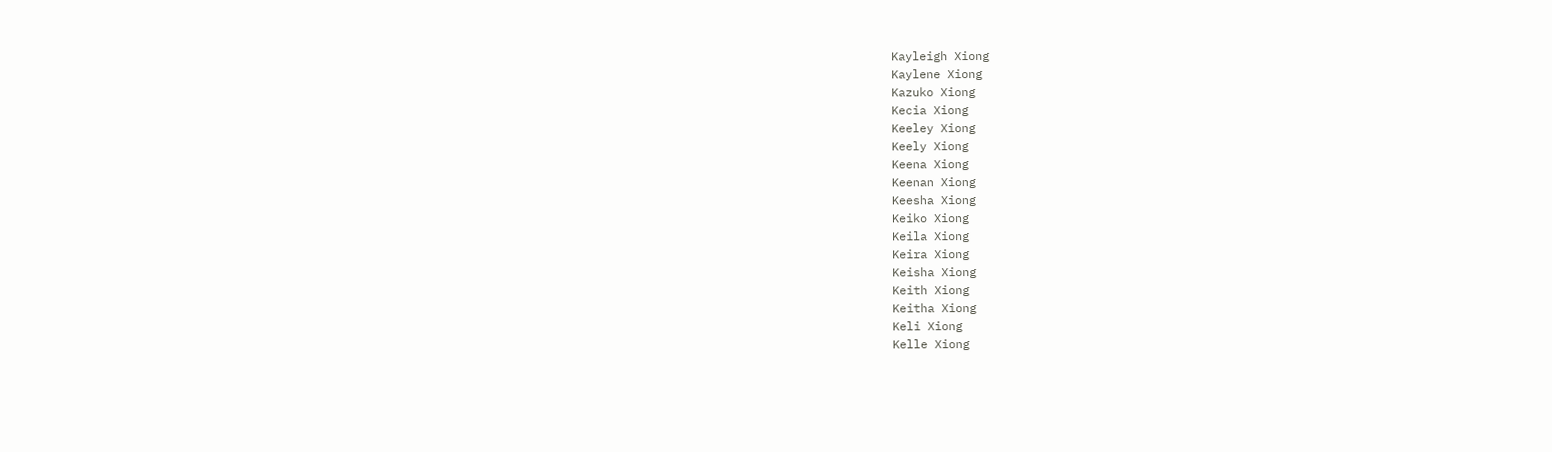Kayleigh Xiong
Kaylene Xiong
Kazuko Xiong
Kecia Xiong
Keeley Xiong
Keely Xiong
Keena Xiong
Keenan Xiong
Keesha Xiong
Keiko Xiong
Keila Xiong
Keira Xiong
Keisha Xiong
Keith Xiong
Keitha Xiong
Keli Xiong
Kelle Xiong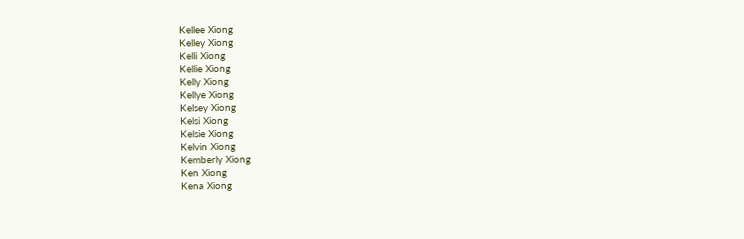Kellee Xiong
Kelley Xiong
Kelli Xiong
Kellie Xiong
Kelly Xiong
Kellye Xiong
Kelsey Xiong
Kelsi Xiong
Kelsie Xiong
Kelvin Xiong
Kemberly Xiong
Ken Xiong
Kena Xiong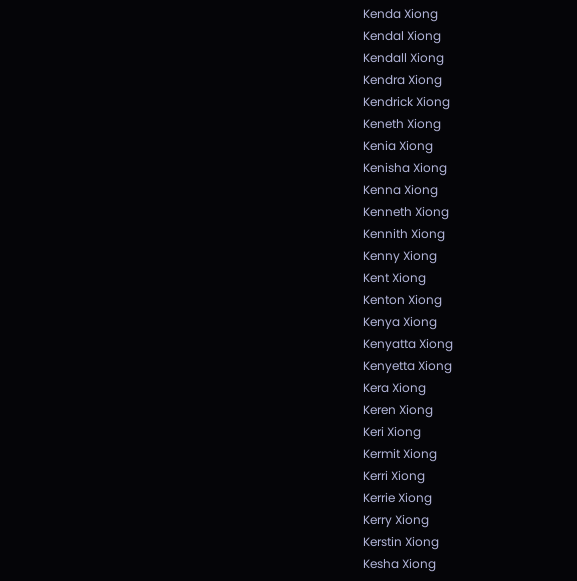Kenda Xiong
Kendal Xiong
Kendall Xiong
Kendra Xiong
Kendrick Xiong
Keneth Xiong
Kenia Xiong
Kenisha Xiong
Kenna Xiong
Kenneth Xiong
Kennith Xiong
Kenny Xiong
Kent Xiong
Kenton Xiong
Kenya Xiong
Kenyatta Xiong
Kenyetta Xiong
Kera Xiong
Keren Xiong
Keri Xiong
Kermit Xiong
Kerri Xiong
Kerrie Xiong
Kerry Xiong
Kerstin Xiong
Kesha Xiong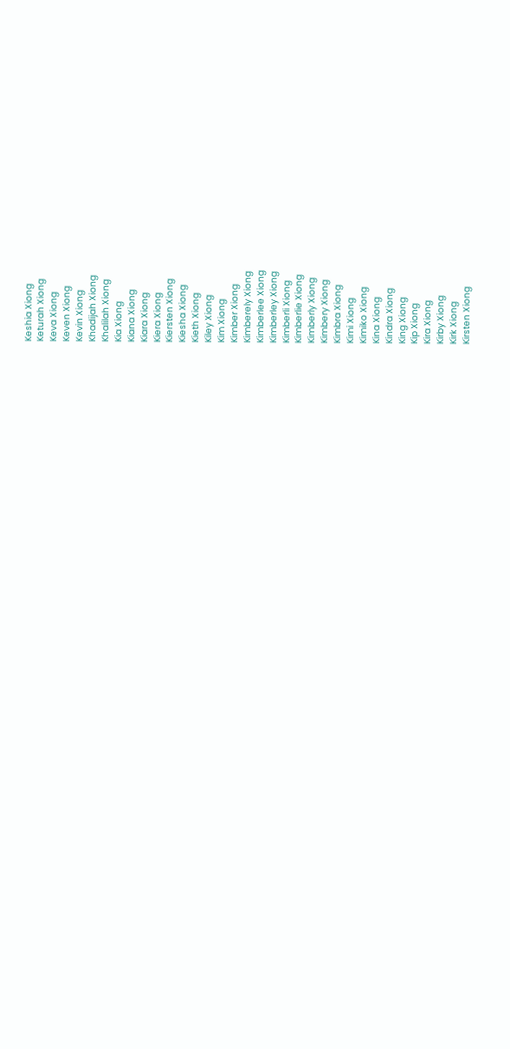Keshia Xiong
Keturah Xiong
Keva Xiong
Keven Xiong
Kevin Xiong
Khadijah Xiong
Khalilah Xiong
Kia Xiong
Kiana Xiong
Kiara Xiong
Kiera Xiong
Kiersten Xiong
Kiesha Xiong
Kieth Xiong
Kiley Xiong
Kim Xiong
Kimber Xiong
Kimberely Xiong
Kimberlee Xiong
Kimberley Xiong
Kimberli Xiong
Kimberlie Xiong
Kimberly Xiong
Kimbery Xiong
Kimbra Xiong
Kimi Xiong
Kimiko Xiong
Kina Xiong
Kindra Xiong
King Xiong
Kip Xiong
Kira Xiong
Kirby Xiong
Kirk Xiong
Kirsten Xiong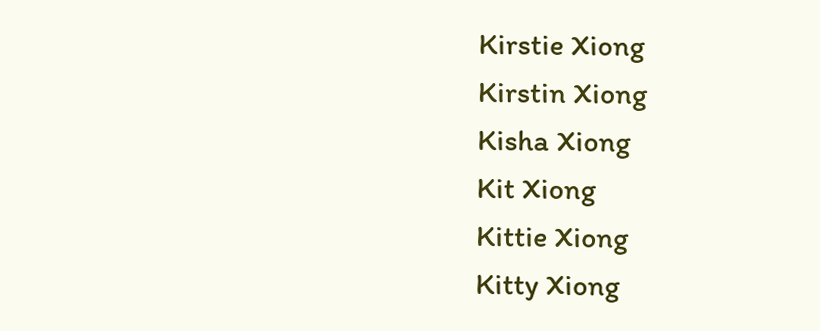Kirstie Xiong
Kirstin Xiong
Kisha Xiong
Kit Xiong
Kittie Xiong
Kitty Xiong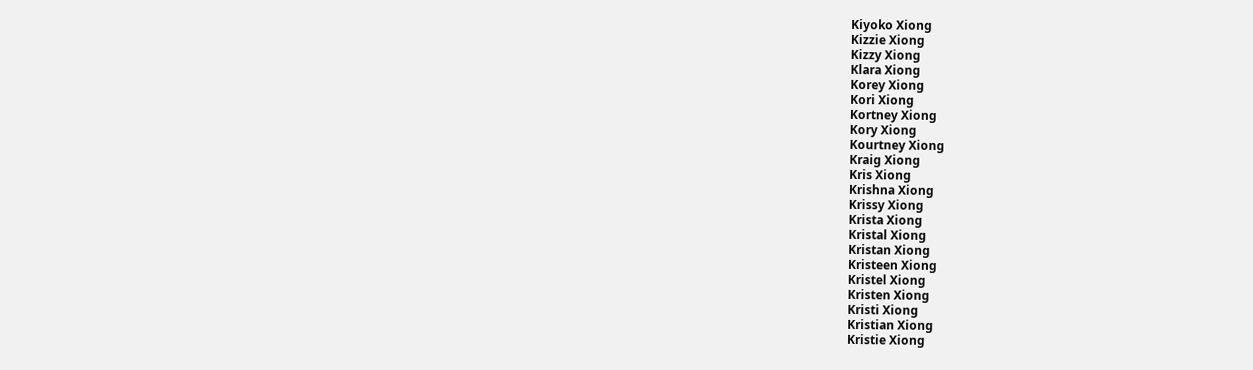Kiyoko Xiong
Kizzie Xiong
Kizzy Xiong
Klara Xiong
Korey Xiong
Kori Xiong
Kortney Xiong
Kory Xiong
Kourtney Xiong
Kraig Xiong
Kris Xiong
Krishna Xiong
Krissy Xiong
Krista Xiong
Kristal Xiong
Kristan Xiong
Kristeen Xiong
Kristel Xiong
Kristen Xiong
Kristi Xiong
Kristian Xiong
Kristie Xiong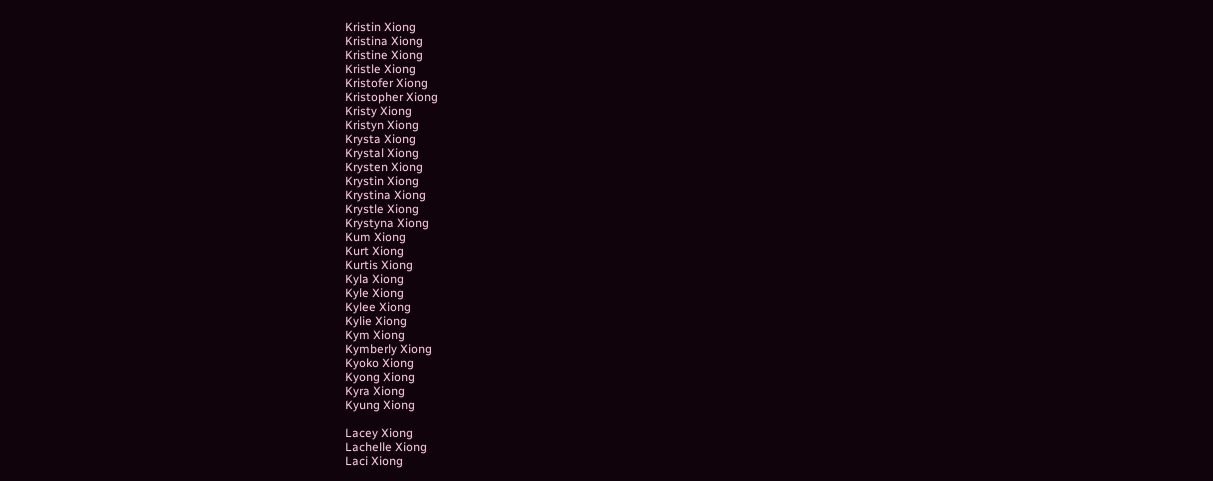Kristin Xiong
Kristina Xiong
Kristine Xiong
Kristle Xiong
Kristofer Xiong
Kristopher Xiong
Kristy Xiong
Kristyn Xiong
Krysta Xiong
Krystal Xiong
Krysten Xiong
Krystin Xiong
Krystina Xiong
Krystle Xiong
Krystyna Xiong
Kum Xiong
Kurt Xiong
Kurtis Xiong
Kyla Xiong
Kyle Xiong
Kylee Xiong
Kylie Xiong
Kym Xiong
Kymberly Xiong
Kyoko Xiong
Kyong Xiong
Kyra Xiong
Kyung Xiong

Lacey Xiong
Lachelle Xiong
Laci Xiong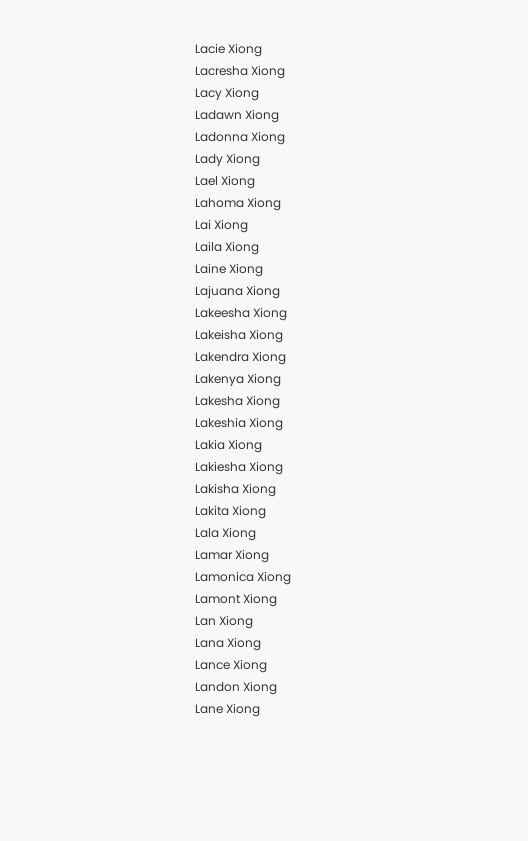Lacie Xiong
Lacresha Xiong
Lacy Xiong
Ladawn Xiong
Ladonna Xiong
Lady Xiong
Lael Xiong
Lahoma Xiong
Lai Xiong
Laila Xiong
Laine Xiong
Lajuana Xiong
Lakeesha Xiong
Lakeisha Xiong
Lakendra Xiong
Lakenya Xiong
Lakesha Xiong
Lakeshia Xiong
Lakia Xiong
Lakiesha Xiong
Lakisha Xiong
Lakita Xiong
Lala Xiong
Lamar Xiong
Lamonica Xiong
Lamont Xiong
Lan Xiong
Lana Xiong
Lance Xiong
Landon Xiong
Lane Xiong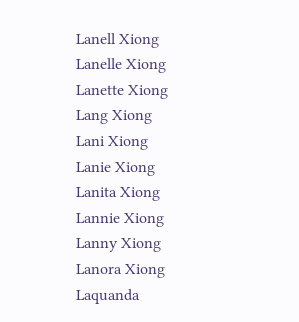Lanell Xiong
Lanelle Xiong
Lanette Xiong
Lang Xiong
Lani Xiong
Lanie Xiong
Lanita Xiong
Lannie Xiong
Lanny Xiong
Lanora Xiong
Laquanda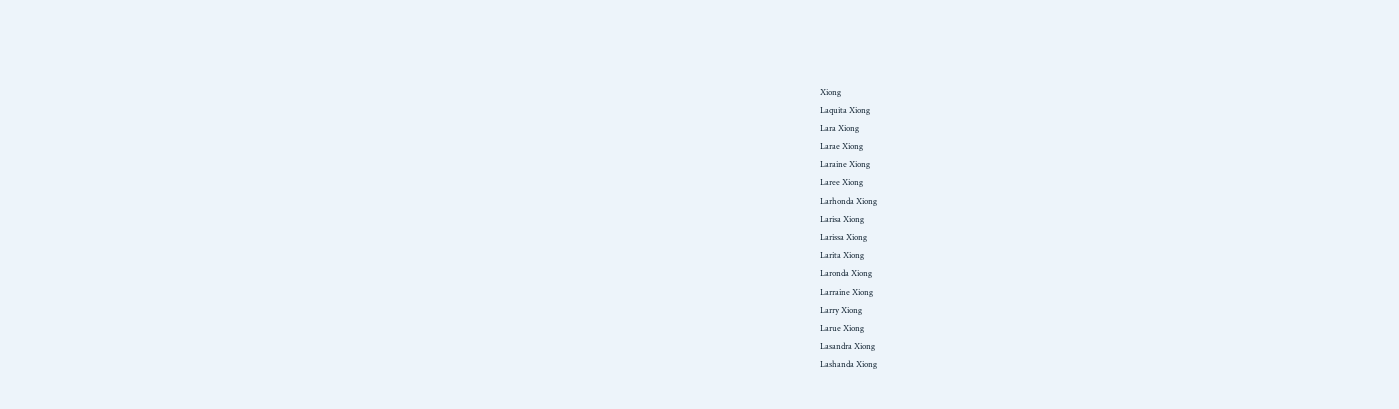Xiong
Laquita Xiong
Lara Xiong
Larae Xiong
Laraine Xiong
Laree Xiong
Larhonda Xiong
Larisa Xiong
Larissa Xiong
Larita Xiong
Laronda Xiong
Larraine Xiong
Larry Xiong
Larue Xiong
Lasandra Xiong
Lashanda Xiong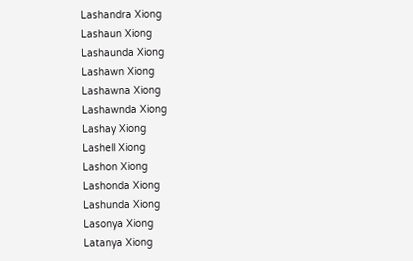Lashandra Xiong
Lashaun Xiong
Lashaunda Xiong
Lashawn Xiong
Lashawna Xiong
Lashawnda Xiong
Lashay Xiong
Lashell Xiong
Lashon Xiong
Lashonda Xiong
Lashunda Xiong
Lasonya Xiong
Latanya Xiong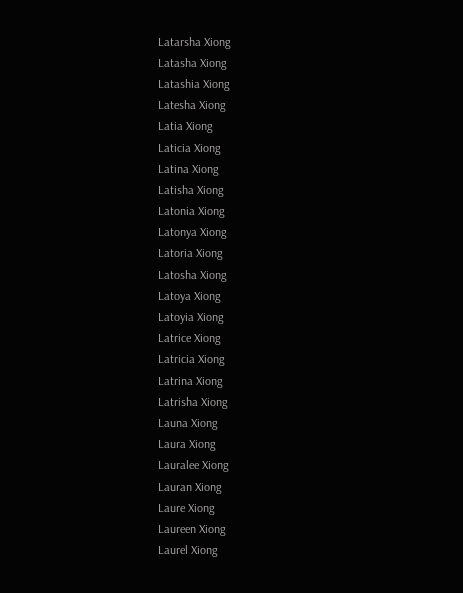Latarsha Xiong
Latasha Xiong
Latashia Xiong
Latesha Xiong
Latia Xiong
Laticia Xiong
Latina Xiong
Latisha Xiong
Latonia Xiong
Latonya Xiong
Latoria Xiong
Latosha Xiong
Latoya Xiong
Latoyia Xiong
Latrice Xiong
Latricia Xiong
Latrina Xiong
Latrisha Xiong
Launa Xiong
Laura Xiong
Lauralee Xiong
Lauran Xiong
Laure Xiong
Laureen Xiong
Laurel Xiong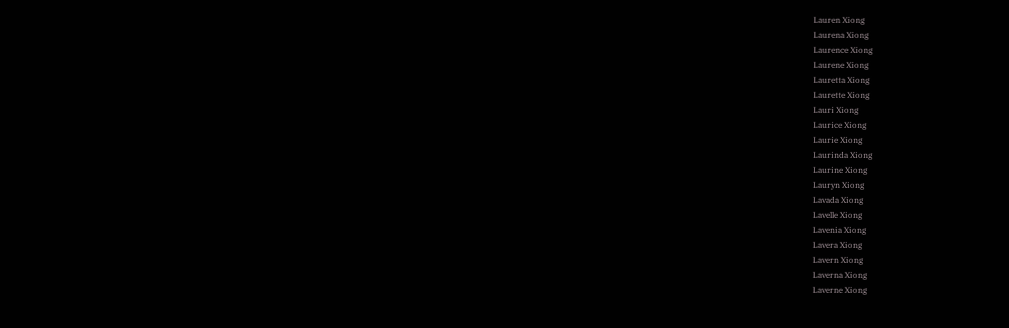Lauren Xiong
Laurena Xiong
Laurence Xiong
Laurene Xiong
Lauretta Xiong
Laurette Xiong
Lauri Xiong
Laurice Xiong
Laurie Xiong
Laurinda Xiong
Laurine Xiong
Lauryn Xiong
Lavada Xiong
Lavelle Xiong
Lavenia Xiong
Lavera Xiong
Lavern Xiong
Laverna Xiong
Laverne Xiong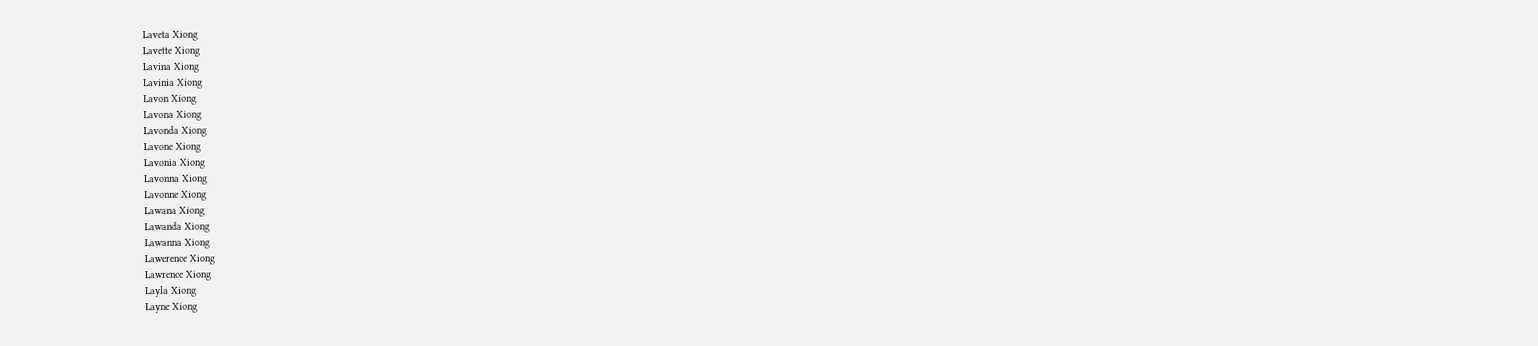Laveta Xiong
Lavette Xiong
Lavina Xiong
Lavinia Xiong
Lavon Xiong
Lavona Xiong
Lavonda Xiong
Lavone Xiong
Lavonia Xiong
Lavonna Xiong
Lavonne Xiong
Lawana Xiong
Lawanda Xiong
Lawanna Xiong
Lawerence Xiong
Lawrence Xiong
Layla Xiong
Layne Xiong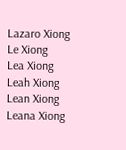Lazaro Xiong
Le Xiong
Lea Xiong
Leah Xiong
Lean Xiong
Leana Xiong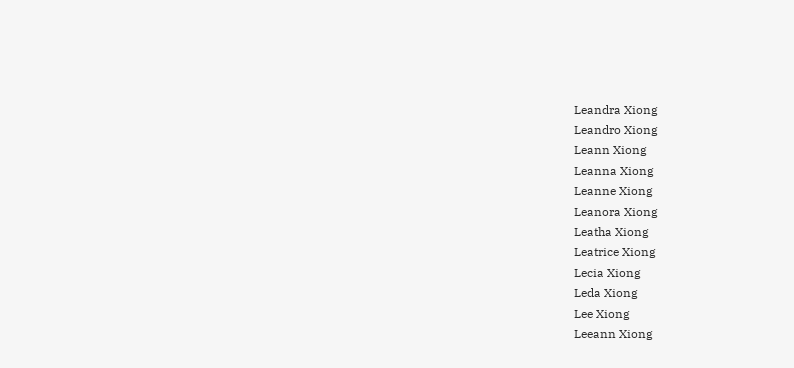Leandra Xiong
Leandro Xiong
Leann Xiong
Leanna Xiong
Leanne Xiong
Leanora Xiong
Leatha Xiong
Leatrice Xiong
Lecia Xiong
Leda Xiong
Lee Xiong
Leeann Xiong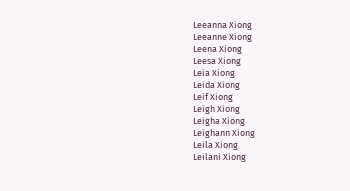Leeanna Xiong
Leeanne Xiong
Leena Xiong
Leesa Xiong
Leia Xiong
Leida Xiong
Leif Xiong
Leigh Xiong
Leigha Xiong
Leighann Xiong
Leila Xiong
Leilani Xiong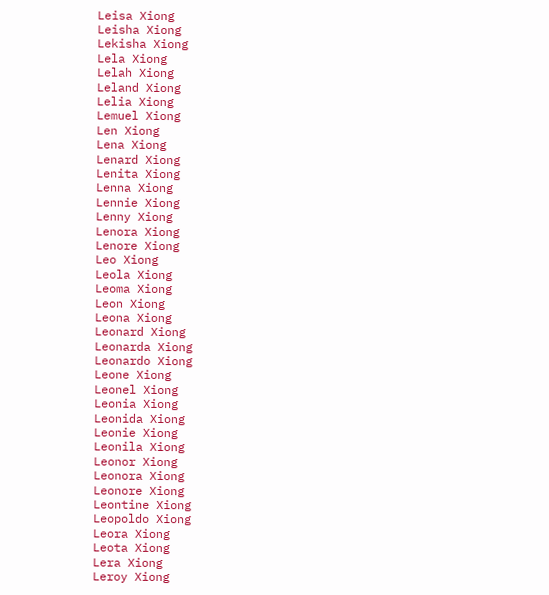Leisa Xiong
Leisha Xiong
Lekisha Xiong
Lela Xiong
Lelah Xiong
Leland Xiong
Lelia Xiong
Lemuel Xiong
Len Xiong
Lena Xiong
Lenard Xiong
Lenita Xiong
Lenna Xiong
Lennie Xiong
Lenny Xiong
Lenora Xiong
Lenore Xiong
Leo Xiong
Leola Xiong
Leoma Xiong
Leon Xiong
Leona Xiong
Leonard Xiong
Leonarda Xiong
Leonardo Xiong
Leone Xiong
Leonel Xiong
Leonia Xiong
Leonida Xiong
Leonie Xiong
Leonila Xiong
Leonor Xiong
Leonora Xiong
Leonore Xiong
Leontine Xiong
Leopoldo Xiong
Leora Xiong
Leota Xiong
Lera Xiong
Leroy Xiong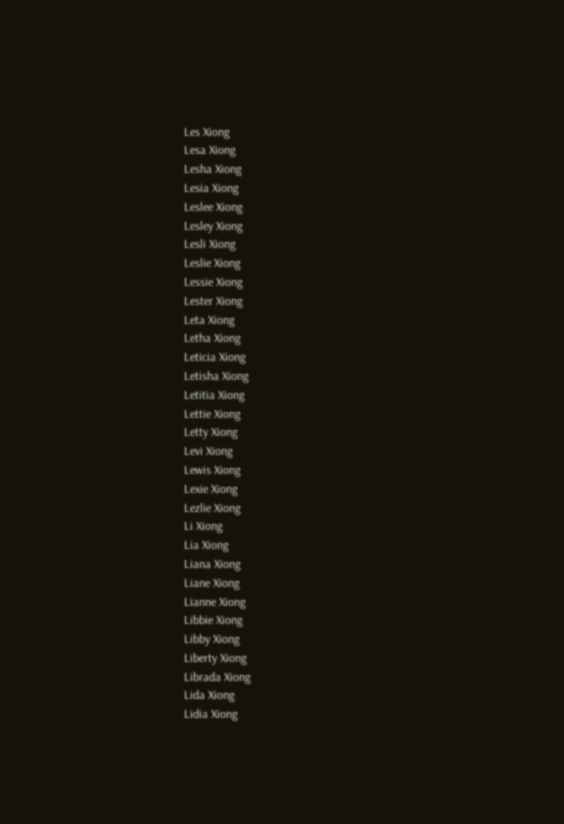Les Xiong
Lesa Xiong
Lesha Xiong
Lesia Xiong
Leslee Xiong
Lesley Xiong
Lesli Xiong
Leslie Xiong
Lessie Xiong
Lester Xiong
Leta Xiong
Letha Xiong
Leticia Xiong
Letisha Xiong
Letitia Xiong
Lettie Xiong
Letty Xiong
Levi Xiong
Lewis Xiong
Lexie Xiong
Lezlie Xiong
Li Xiong
Lia Xiong
Liana Xiong
Liane Xiong
Lianne Xiong
Libbie Xiong
Libby Xiong
Liberty Xiong
Librada Xiong
Lida Xiong
Lidia Xiong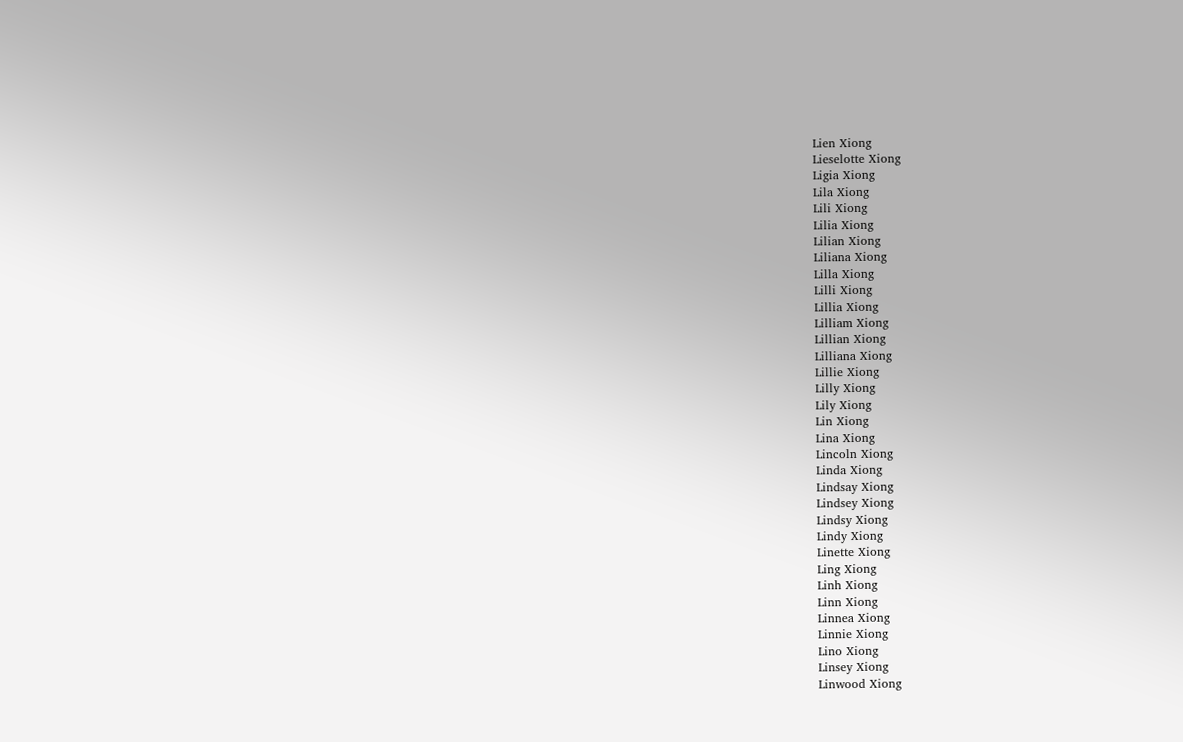Lien Xiong
Lieselotte Xiong
Ligia Xiong
Lila Xiong
Lili Xiong
Lilia Xiong
Lilian Xiong
Liliana Xiong
Lilla Xiong
Lilli Xiong
Lillia Xiong
Lilliam Xiong
Lillian Xiong
Lilliana Xiong
Lillie Xiong
Lilly Xiong
Lily Xiong
Lin Xiong
Lina Xiong
Lincoln Xiong
Linda Xiong
Lindsay Xiong
Lindsey Xiong
Lindsy Xiong
Lindy Xiong
Linette Xiong
Ling Xiong
Linh Xiong
Linn Xiong
Linnea Xiong
Linnie Xiong
Lino Xiong
Linsey Xiong
Linwood Xiong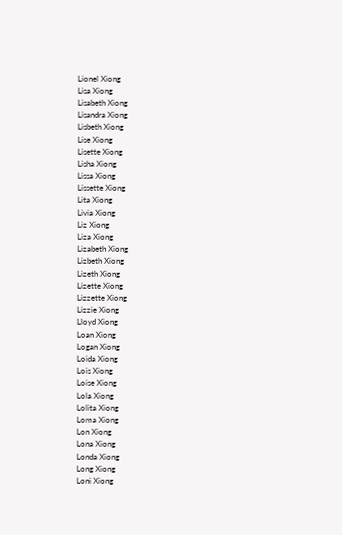Lionel Xiong
Lisa Xiong
Lisabeth Xiong
Lisandra Xiong
Lisbeth Xiong
Lise Xiong
Lisette Xiong
Lisha Xiong
Lissa Xiong
Lissette Xiong
Lita Xiong
Livia Xiong
Liz Xiong
Liza Xiong
Lizabeth Xiong
Lizbeth Xiong
Lizeth Xiong
Lizette Xiong
Lizzette Xiong
Lizzie Xiong
Lloyd Xiong
Loan Xiong
Logan Xiong
Loida Xiong
Lois Xiong
Loise Xiong
Lola Xiong
Lolita Xiong
Loma Xiong
Lon Xiong
Lona Xiong
Londa Xiong
Long Xiong
Loni Xiong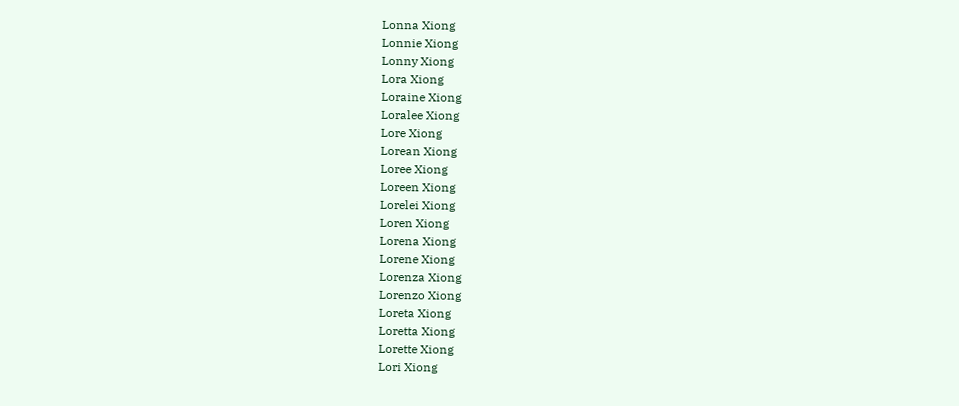Lonna Xiong
Lonnie Xiong
Lonny Xiong
Lora Xiong
Loraine Xiong
Loralee Xiong
Lore Xiong
Lorean Xiong
Loree Xiong
Loreen Xiong
Lorelei Xiong
Loren Xiong
Lorena Xiong
Lorene Xiong
Lorenza Xiong
Lorenzo Xiong
Loreta Xiong
Loretta Xiong
Lorette Xiong
Lori Xiong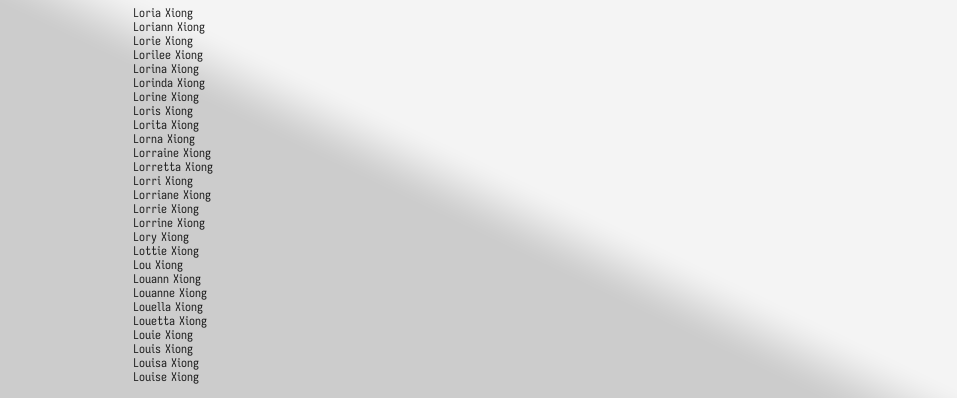Loria Xiong
Loriann Xiong
Lorie Xiong
Lorilee Xiong
Lorina Xiong
Lorinda Xiong
Lorine Xiong
Loris Xiong
Lorita Xiong
Lorna Xiong
Lorraine Xiong
Lorretta Xiong
Lorri Xiong
Lorriane Xiong
Lorrie Xiong
Lorrine Xiong
Lory Xiong
Lottie Xiong
Lou Xiong
Louann Xiong
Louanne Xiong
Louella Xiong
Louetta Xiong
Louie Xiong
Louis Xiong
Louisa Xiong
Louise Xiong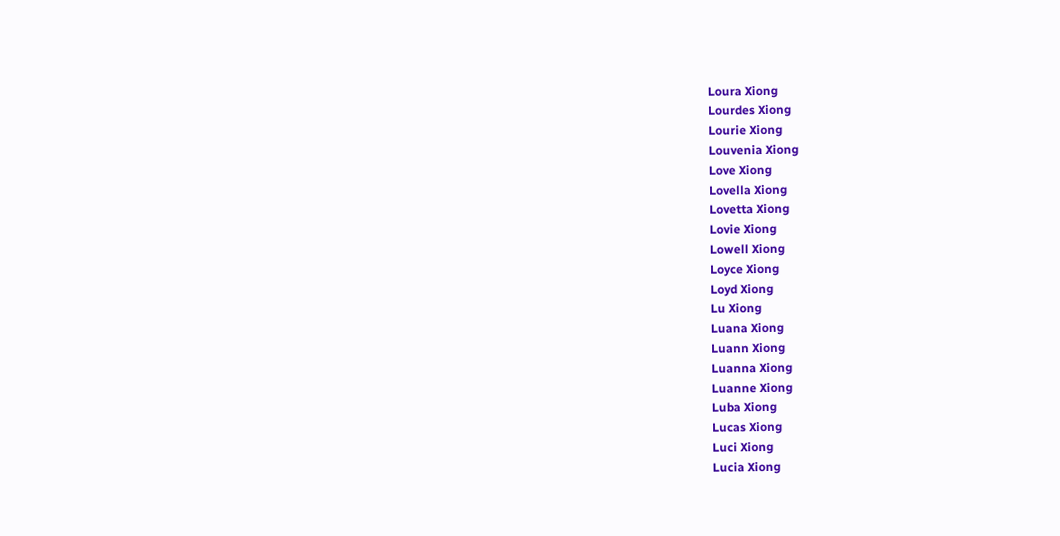Loura Xiong
Lourdes Xiong
Lourie Xiong
Louvenia Xiong
Love Xiong
Lovella Xiong
Lovetta Xiong
Lovie Xiong
Lowell Xiong
Loyce Xiong
Loyd Xiong
Lu Xiong
Luana Xiong
Luann Xiong
Luanna Xiong
Luanne Xiong
Luba Xiong
Lucas Xiong
Luci Xiong
Lucia Xiong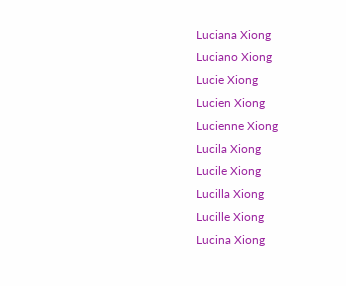Luciana Xiong
Luciano Xiong
Lucie Xiong
Lucien Xiong
Lucienne Xiong
Lucila Xiong
Lucile Xiong
Lucilla Xiong
Lucille Xiong
Lucina Xiong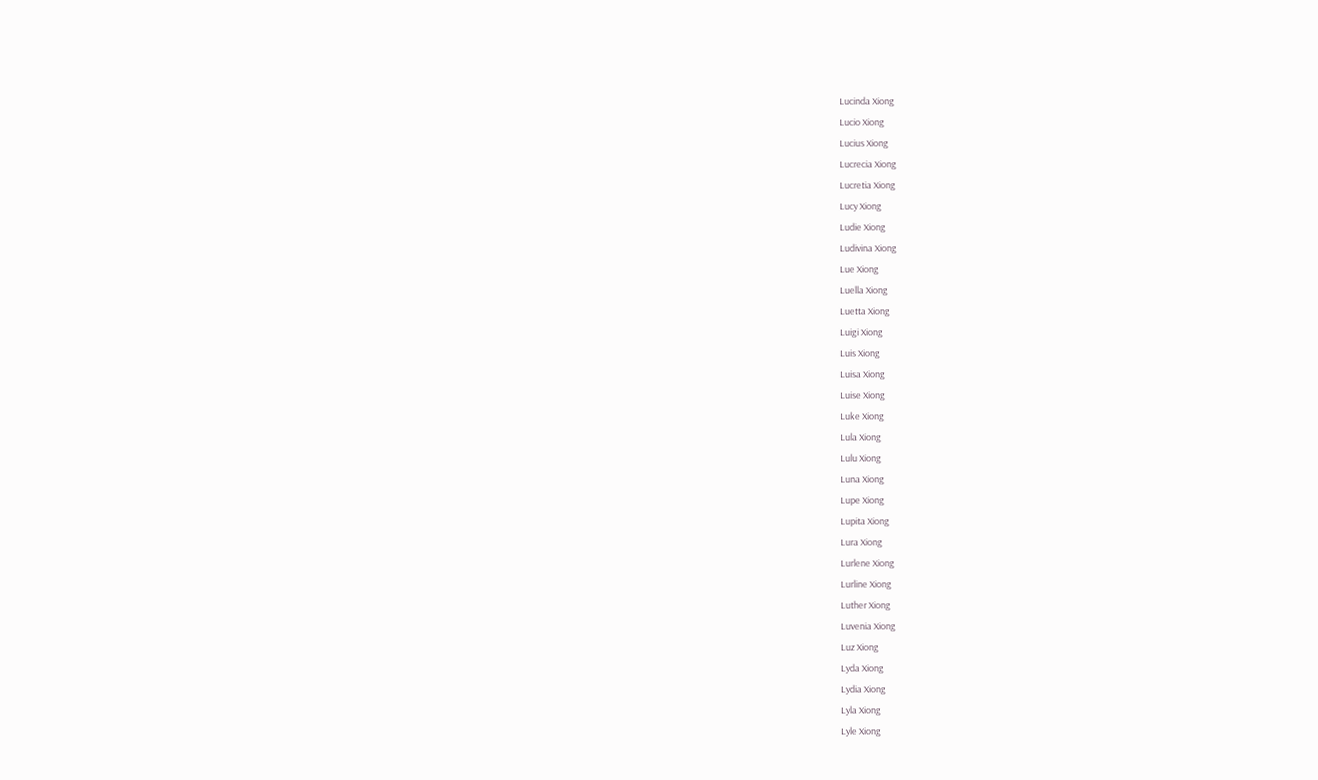Lucinda Xiong
Lucio Xiong
Lucius Xiong
Lucrecia Xiong
Lucretia Xiong
Lucy Xiong
Ludie Xiong
Ludivina Xiong
Lue Xiong
Luella Xiong
Luetta Xiong
Luigi Xiong
Luis Xiong
Luisa Xiong
Luise Xiong
Luke Xiong
Lula Xiong
Lulu Xiong
Luna Xiong
Lupe Xiong
Lupita Xiong
Lura Xiong
Lurlene Xiong
Lurline Xiong
Luther Xiong
Luvenia Xiong
Luz Xiong
Lyda Xiong
Lydia Xiong
Lyla Xiong
Lyle Xiong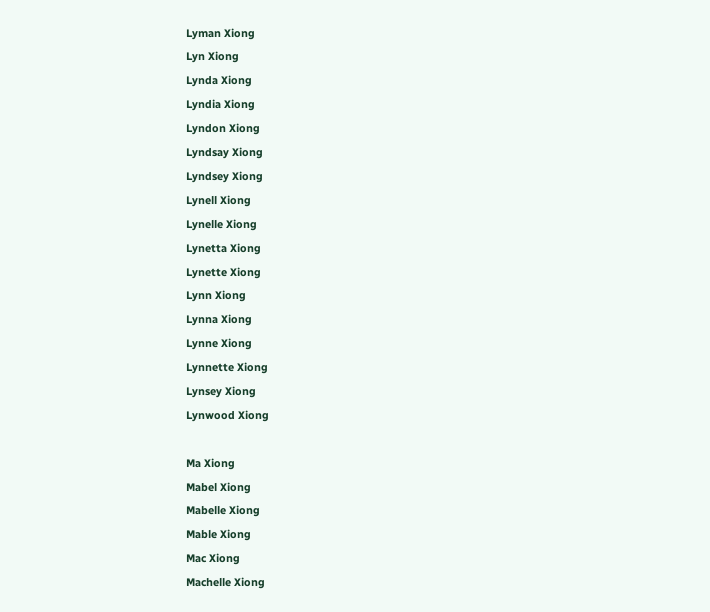Lyman Xiong
Lyn Xiong
Lynda Xiong
Lyndia Xiong
Lyndon Xiong
Lyndsay Xiong
Lyndsey Xiong
Lynell Xiong
Lynelle Xiong
Lynetta Xiong
Lynette Xiong
Lynn Xiong
Lynna Xiong
Lynne Xiong
Lynnette Xiong
Lynsey Xiong
Lynwood Xiong

Ma Xiong
Mabel Xiong
Mabelle Xiong
Mable Xiong
Mac Xiong
Machelle Xiong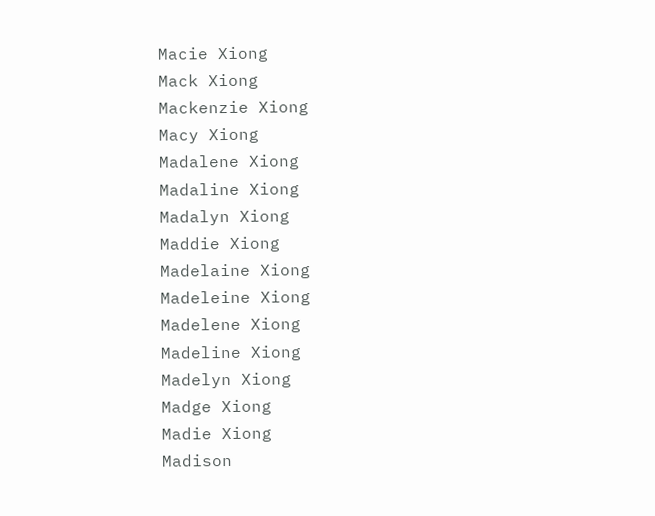Macie Xiong
Mack Xiong
Mackenzie Xiong
Macy Xiong
Madalene Xiong
Madaline Xiong
Madalyn Xiong
Maddie Xiong
Madelaine Xiong
Madeleine Xiong
Madelene Xiong
Madeline Xiong
Madelyn Xiong
Madge Xiong
Madie Xiong
Madison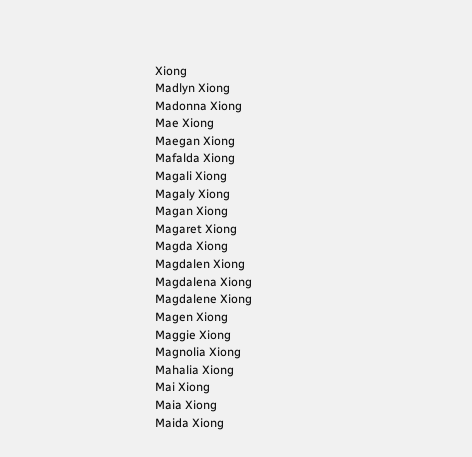Xiong
Madlyn Xiong
Madonna Xiong
Mae Xiong
Maegan Xiong
Mafalda Xiong
Magali Xiong
Magaly Xiong
Magan Xiong
Magaret Xiong
Magda Xiong
Magdalen Xiong
Magdalena Xiong
Magdalene Xiong
Magen Xiong
Maggie Xiong
Magnolia Xiong
Mahalia Xiong
Mai Xiong
Maia Xiong
Maida Xiong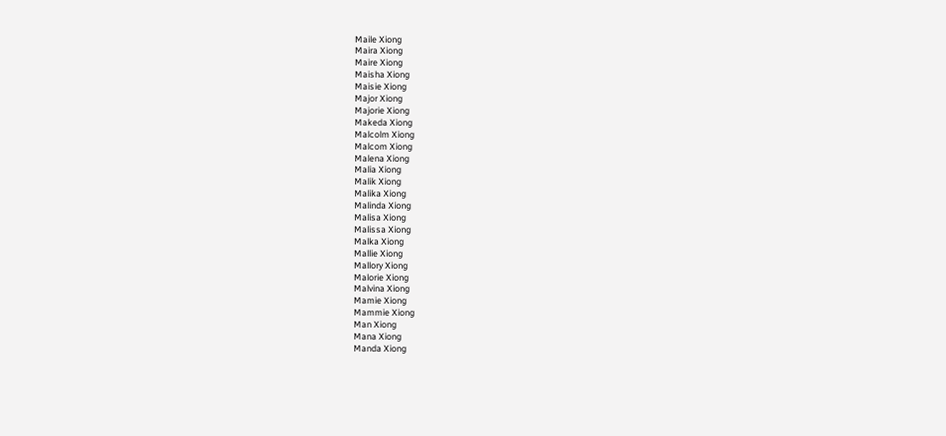Maile Xiong
Maira Xiong
Maire Xiong
Maisha Xiong
Maisie Xiong
Major Xiong
Majorie Xiong
Makeda Xiong
Malcolm Xiong
Malcom Xiong
Malena Xiong
Malia Xiong
Malik Xiong
Malika Xiong
Malinda Xiong
Malisa Xiong
Malissa Xiong
Malka Xiong
Mallie Xiong
Mallory Xiong
Malorie Xiong
Malvina Xiong
Mamie Xiong
Mammie Xiong
Man Xiong
Mana Xiong
Manda Xiong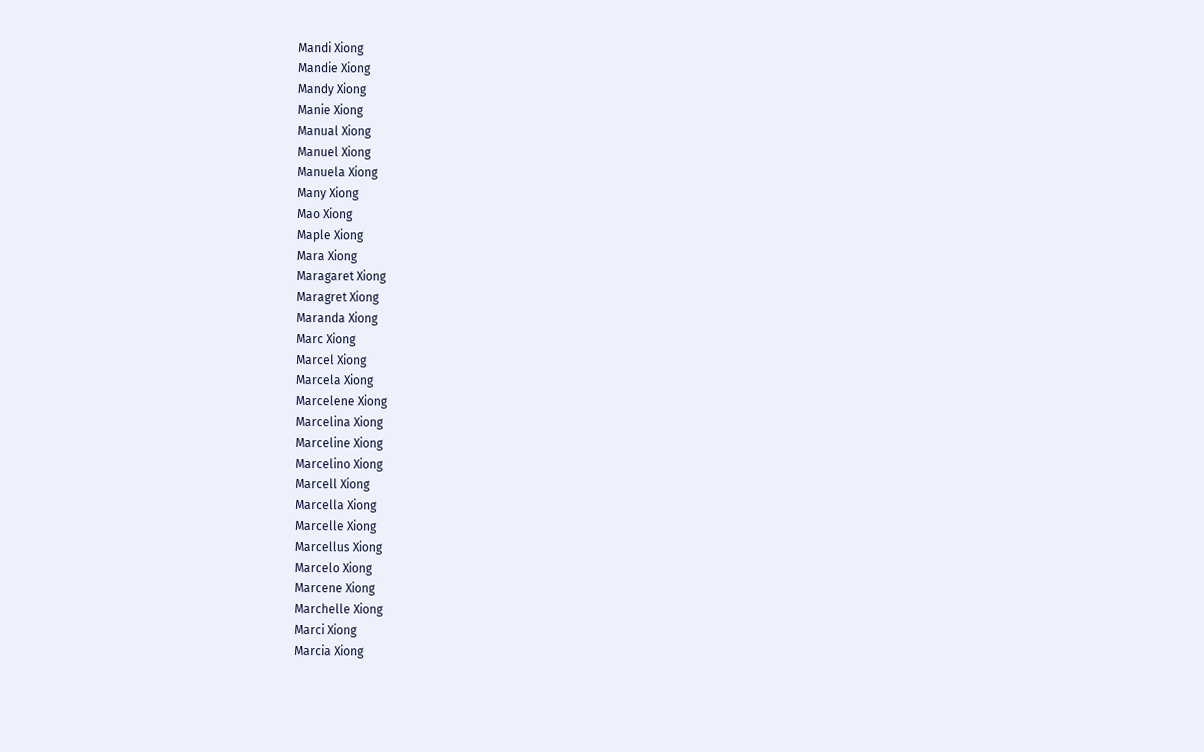Mandi Xiong
Mandie Xiong
Mandy Xiong
Manie Xiong
Manual Xiong
Manuel Xiong
Manuela Xiong
Many Xiong
Mao Xiong
Maple Xiong
Mara Xiong
Maragaret Xiong
Maragret Xiong
Maranda Xiong
Marc Xiong
Marcel Xiong
Marcela Xiong
Marcelene Xiong
Marcelina Xiong
Marceline Xiong
Marcelino Xiong
Marcell Xiong
Marcella Xiong
Marcelle Xiong
Marcellus Xiong
Marcelo Xiong
Marcene Xiong
Marchelle Xiong
Marci Xiong
Marcia Xiong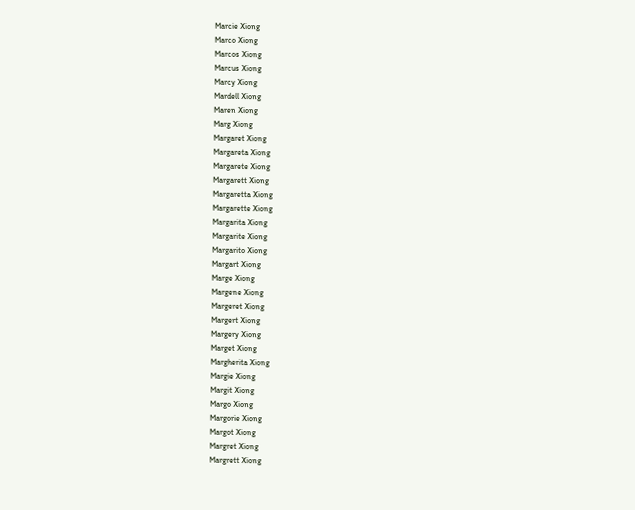Marcie Xiong
Marco Xiong
Marcos Xiong
Marcus Xiong
Marcy Xiong
Mardell Xiong
Maren Xiong
Marg Xiong
Margaret Xiong
Margareta Xiong
Margarete Xiong
Margarett Xiong
Margaretta Xiong
Margarette Xiong
Margarita Xiong
Margarite Xiong
Margarito Xiong
Margart Xiong
Marge Xiong
Margene Xiong
Margeret Xiong
Margert Xiong
Margery Xiong
Marget Xiong
Margherita Xiong
Margie Xiong
Margit Xiong
Margo Xiong
Margorie Xiong
Margot Xiong
Margret Xiong
Margrett Xiong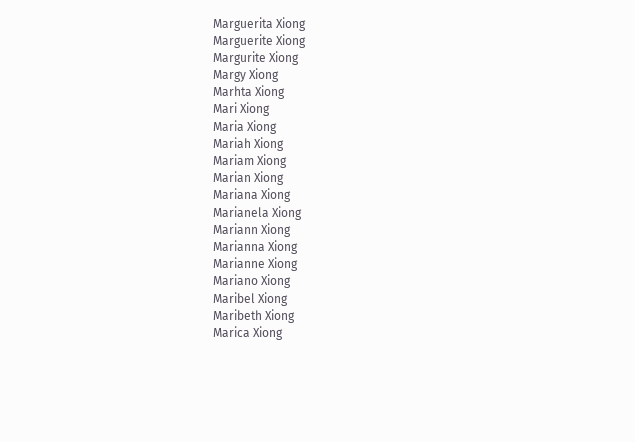Marguerita Xiong
Marguerite Xiong
Margurite Xiong
Margy Xiong
Marhta Xiong
Mari Xiong
Maria Xiong
Mariah Xiong
Mariam Xiong
Marian Xiong
Mariana Xiong
Marianela Xiong
Mariann Xiong
Marianna Xiong
Marianne Xiong
Mariano Xiong
Maribel Xiong
Maribeth Xiong
Marica Xiong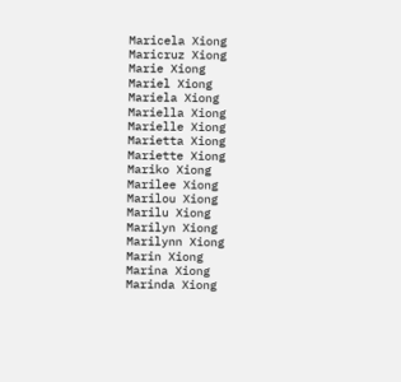Maricela Xiong
Maricruz Xiong
Marie Xiong
Mariel Xiong
Mariela Xiong
Mariella Xiong
Marielle Xiong
Marietta Xiong
Mariette Xiong
Mariko Xiong
Marilee Xiong
Marilou Xiong
Marilu Xiong
Marilyn Xiong
Marilynn Xiong
Marin Xiong
Marina Xiong
Marinda Xiong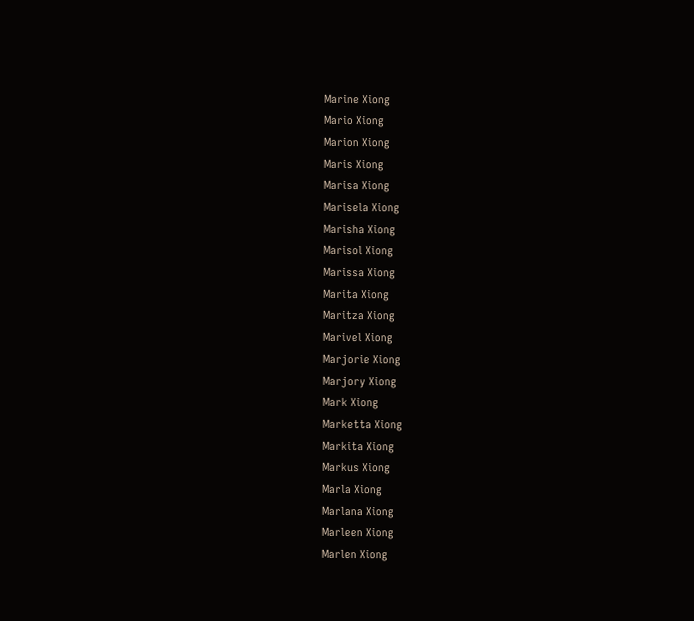Marine Xiong
Mario Xiong
Marion Xiong
Maris Xiong
Marisa Xiong
Marisela Xiong
Marisha Xiong
Marisol Xiong
Marissa Xiong
Marita Xiong
Maritza Xiong
Marivel Xiong
Marjorie Xiong
Marjory Xiong
Mark Xiong
Marketta Xiong
Markita Xiong
Markus Xiong
Marla Xiong
Marlana Xiong
Marleen Xiong
Marlen Xiong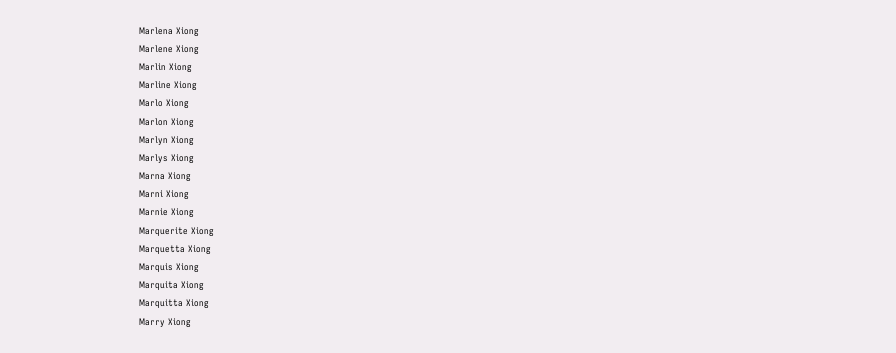Marlena Xiong
Marlene Xiong
Marlin Xiong
Marline Xiong
Marlo Xiong
Marlon Xiong
Marlyn Xiong
Marlys Xiong
Marna Xiong
Marni Xiong
Marnie Xiong
Marquerite Xiong
Marquetta Xiong
Marquis Xiong
Marquita Xiong
Marquitta Xiong
Marry Xiong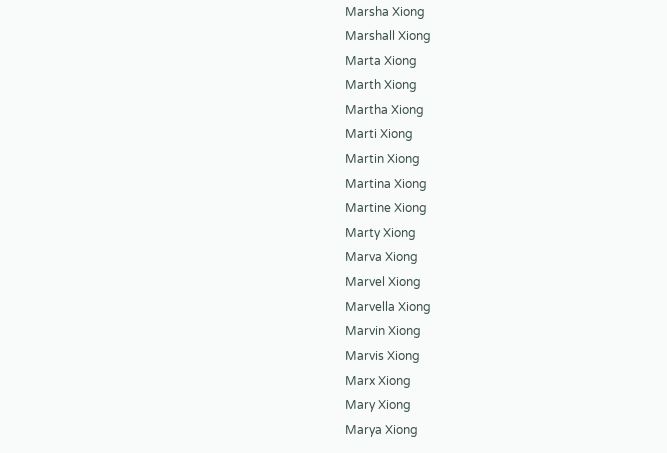Marsha Xiong
Marshall Xiong
Marta Xiong
Marth Xiong
Martha Xiong
Marti Xiong
Martin Xiong
Martina Xiong
Martine Xiong
Marty Xiong
Marva Xiong
Marvel Xiong
Marvella Xiong
Marvin Xiong
Marvis Xiong
Marx Xiong
Mary Xiong
Marya Xiong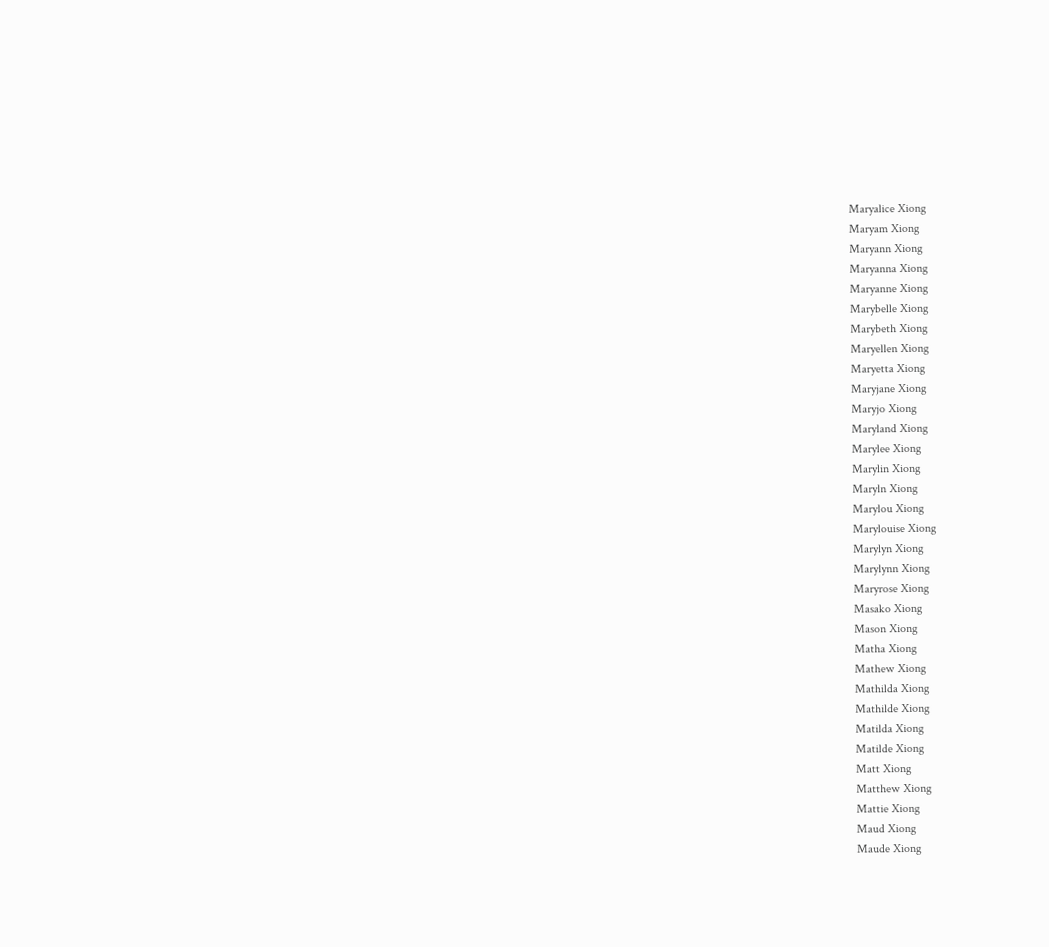Maryalice Xiong
Maryam Xiong
Maryann Xiong
Maryanna Xiong
Maryanne Xiong
Marybelle Xiong
Marybeth Xiong
Maryellen Xiong
Maryetta Xiong
Maryjane Xiong
Maryjo Xiong
Maryland Xiong
Marylee Xiong
Marylin Xiong
Maryln Xiong
Marylou Xiong
Marylouise Xiong
Marylyn Xiong
Marylynn Xiong
Maryrose Xiong
Masako Xiong
Mason Xiong
Matha Xiong
Mathew Xiong
Mathilda Xiong
Mathilde Xiong
Matilda Xiong
Matilde Xiong
Matt Xiong
Matthew Xiong
Mattie Xiong
Maud Xiong
Maude Xiong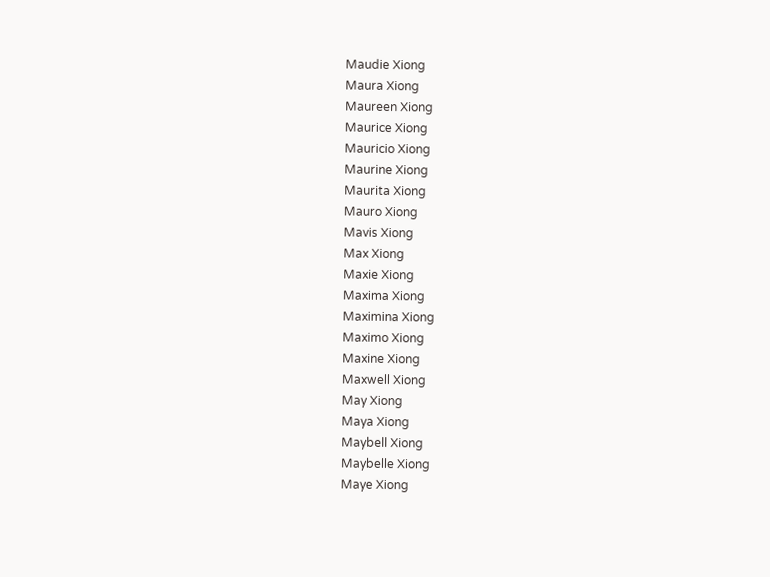Maudie Xiong
Maura Xiong
Maureen Xiong
Maurice Xiong
Mauricio Xiong
Maurine Xiong
Maurita Xiong
Mauro Xiong
Mavis Xiong
Max Xiong
Maxie Xiong
Maxima Xiong
Maximina Xiong
Maximo Xiong
Maxine Xiong
Maxwell Xiong
May Xiong
Maya Xiong
Maybell Xiong
Maybelle Xiong
Maye Xiong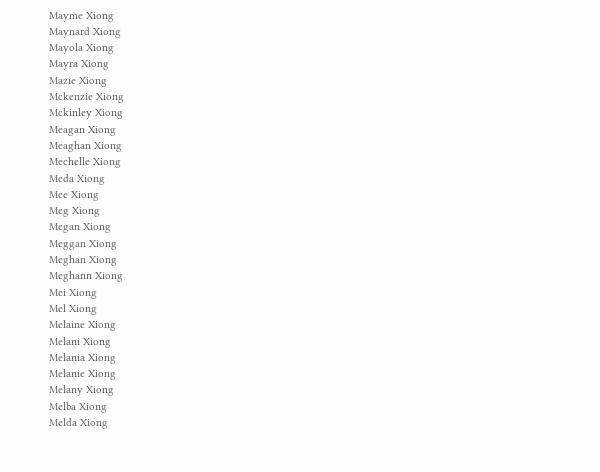Mayme Xiong
Maynard Xiong
Mayola Xiong
Mayra Xiong
Mazie Xiong
Mckenzie Xiong
Mckinley Xiong
Meagan Xiong
Meaghan Xiong
Mechelle Xiong
Meda Xiong
Mee Xiong
Meg Xiong
Megan Xiong
Meggan Xiong
Meghan Xiong
Meghann Xiong
Mei Xiong
Mel Xiong
Melaine Xiong
Melani Xiong
Melania Xiong
Melanie Xiong
Melany Xiong
Melba Xiong
Melda Xiong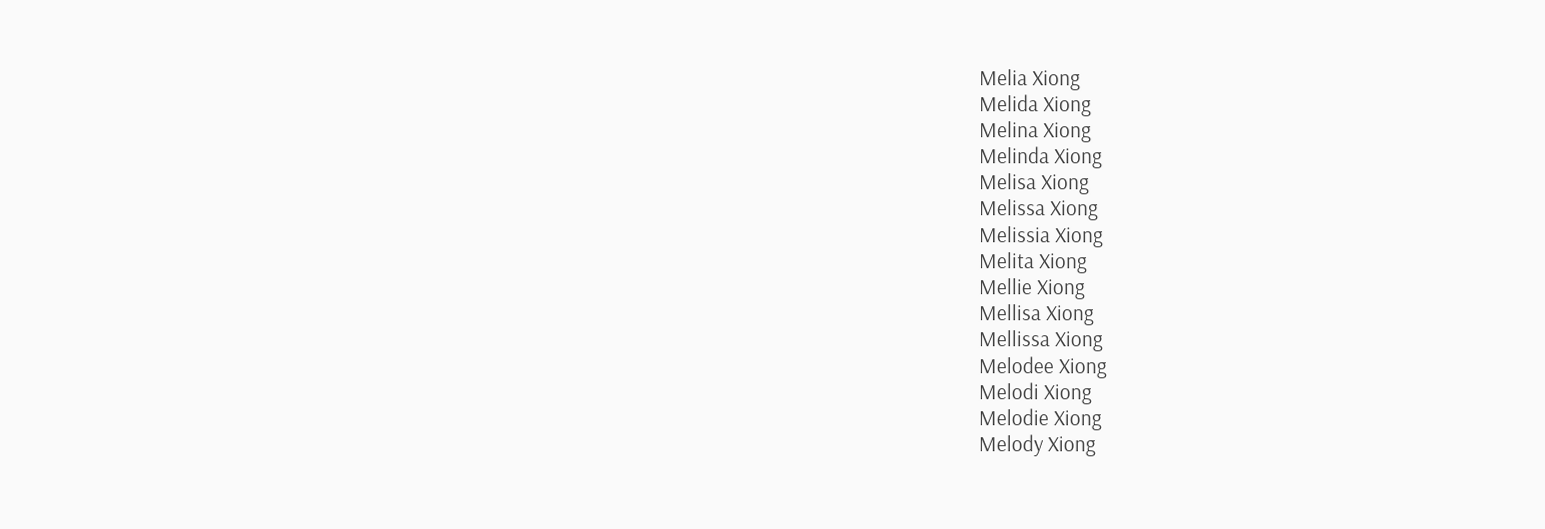Melia Xiong
Melida Xiong
Melina Xiong
Melinda Xiong
Melisa Xiong
Melissa Xiong
Melissia Xiong
Melita Xiong
Mellie Xiong
Mellisa Xiong
Mellissa Xiong
Melodee Xiong
Melodi Xiong
Melodie Xiong
Melody Xiong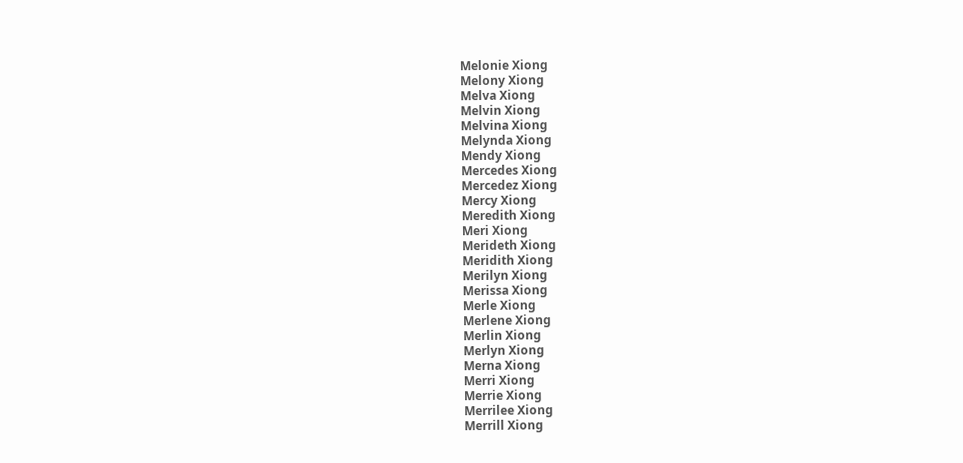Melonie Xiong
Melony Xiong
Melva Xiong
Melvin Xiong
Melvina Xiong
Melynda Xiong
Mendy Xiong
Mercedes Xiong
Mercedez Xiong
Mercy Xiong
Meredith Xiong
Meri Xiong
Merideth Xiong
Meridith Xiong
Merilyn Xiong
Merissa Xiong
Merle Xiong
Merlene Xiong
Merlin Xiong
Merlyn Xiong
Merna Xiong
Merri Xiong
Merrie Xiong
Merrilee Xiong
Merrill Xiong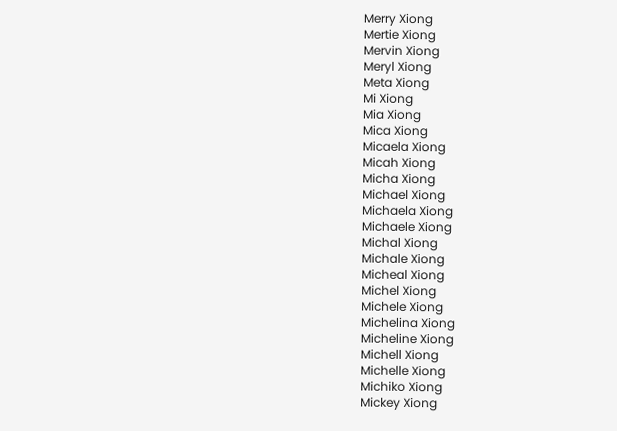Merry Xiong
Mertie Xiong
Mervin Xiong
Meryl Xiong
Meta Xiong
Mi Xiong
Mia Xiong
Mica Xiong
Micaela Xiong
Micah Xiong
Micha Xiong
Michael Xiong
Michaela Xiong
Michaele Xiong
Michal Xiong
Michale Xiong
Micheal Xiong
Michel Xiong
Michele Xiong
Michelina Xiong
Micheline Xiong
Michell Xiong
Michelle Xiong
Michiko Xiong
Mickey Xiong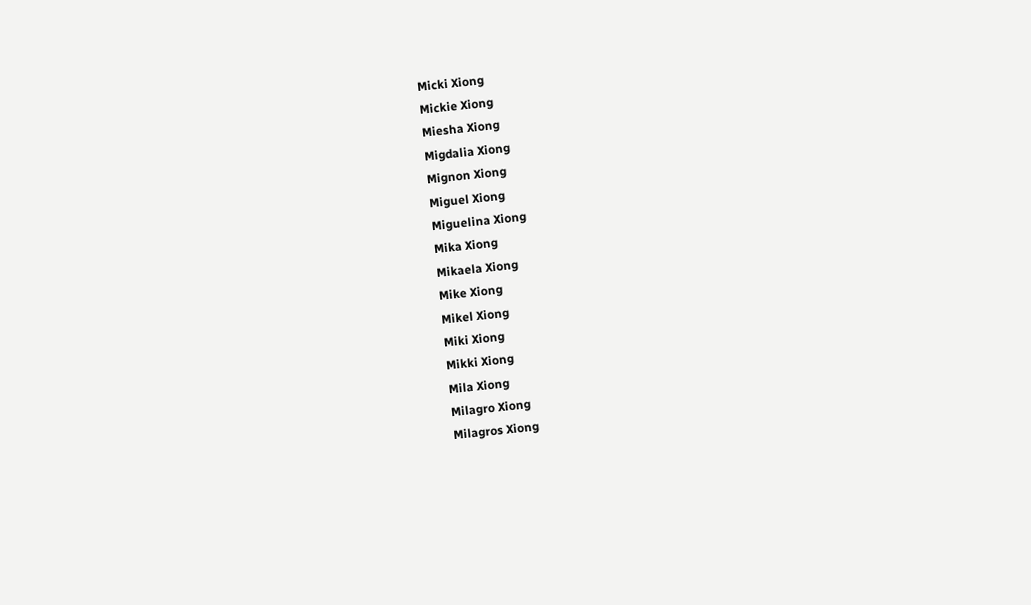Micki Xiong
Mickie Xiong
Miesha Xiong
Migdalia Xiong
Mignon Xiong
Miguel Xiong
Miguelina Xiong
Mika Xiong
Mikaela Xiong
Mike Xiong
Mikel Xiong
Miki Xiong
Mikki Xiong
Mila Xiong
Milagro Xiong
Milagros Xiong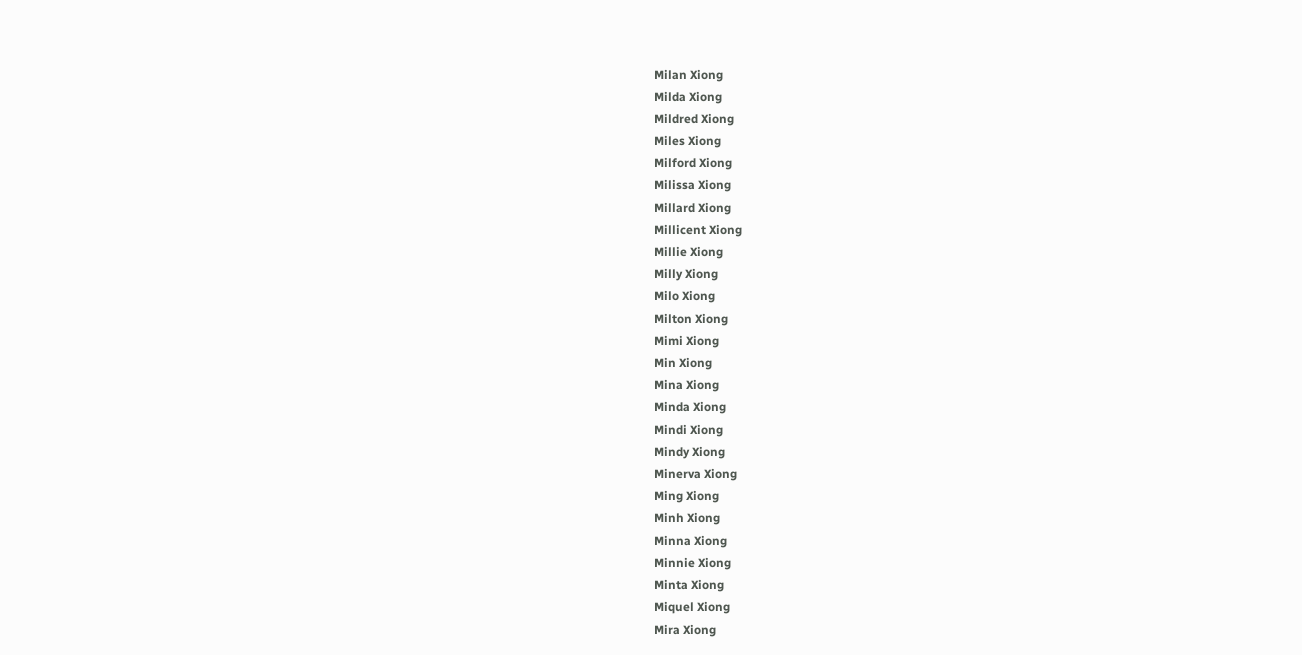Milan Xiong
Milda Xiong
Mildred Xiong
Miles Xiong
Milford Xiong
Milissa Xiong
Millard Xiong
Millicent Xiong
Millie Xiong
Milly Xiong
Milo Xiong
Milton Xiong
Mimi Xiong
Min Xiong
Mina Xiong
Minda Xiong
Mindi Xiong
Mindy Xiong
Minerva Xiong
Ming Xiong
Minh Xiong
Minna Xiong
Minnie Xiong
Minta Xiong
Miquel Xiong
Mira Xiong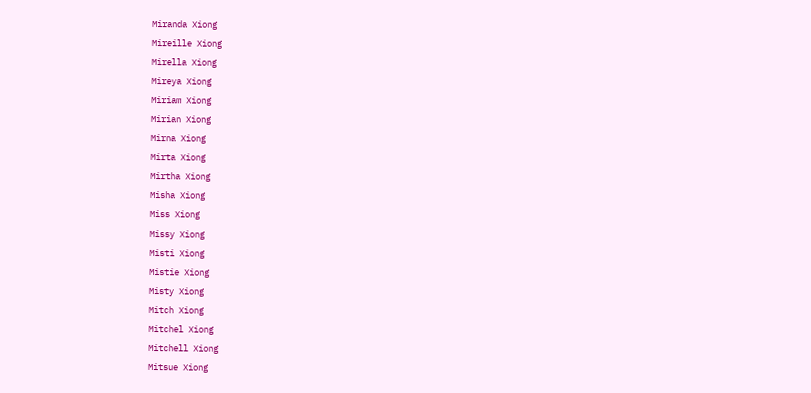Miranda Xiong
Mireille Xiong
Mirella Xiong
Mireya Xiong
Miriam Xiong
Mirian Xiong
Mirna Xiong
Mirta Xiong
Mirtha Xiong
Misha Xiong
Miss Xiong
Missy Xiong
Misti Xiong
Mistie Xiong
Misty Xiong
Mitch Xiong
Mitchel Xiong
Mitchell Xiong
Mitsue Xiong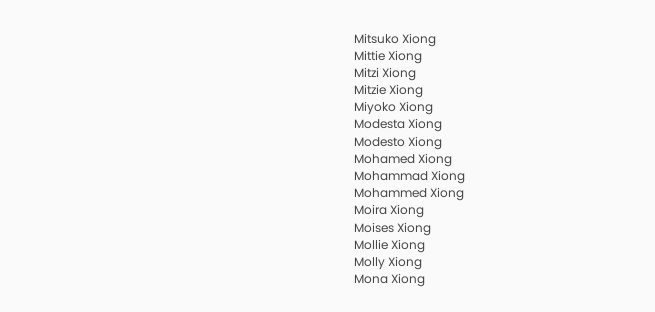Mitsuko Xiong
Mittie Xiong
Mitzi Xiong
Mitzie Xiong
Miyoko Xiong
Modesta Xiong
Modesto Xiong
Mohamed Xiong
Mohammad Xiong
Mohammed Xiong
Moira Xiong
Moises Xiong
Mollie Xiong
Molly Xiong
Mona Xiong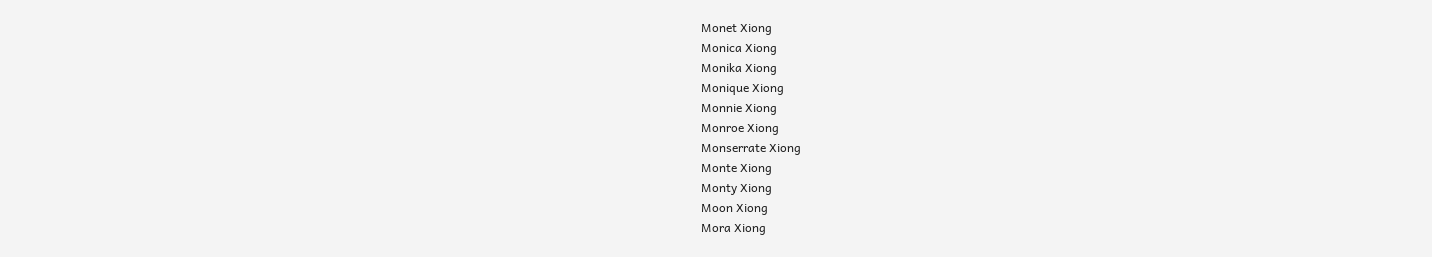Monet Xiong
Monica Xiong
Monika Xiong
Monique Xiong
Monnie Xiong
Monroe Xiong
Monserrate Xiong
Monte Xiong
Monty Xiong
Moon Xiong
Mora Xiong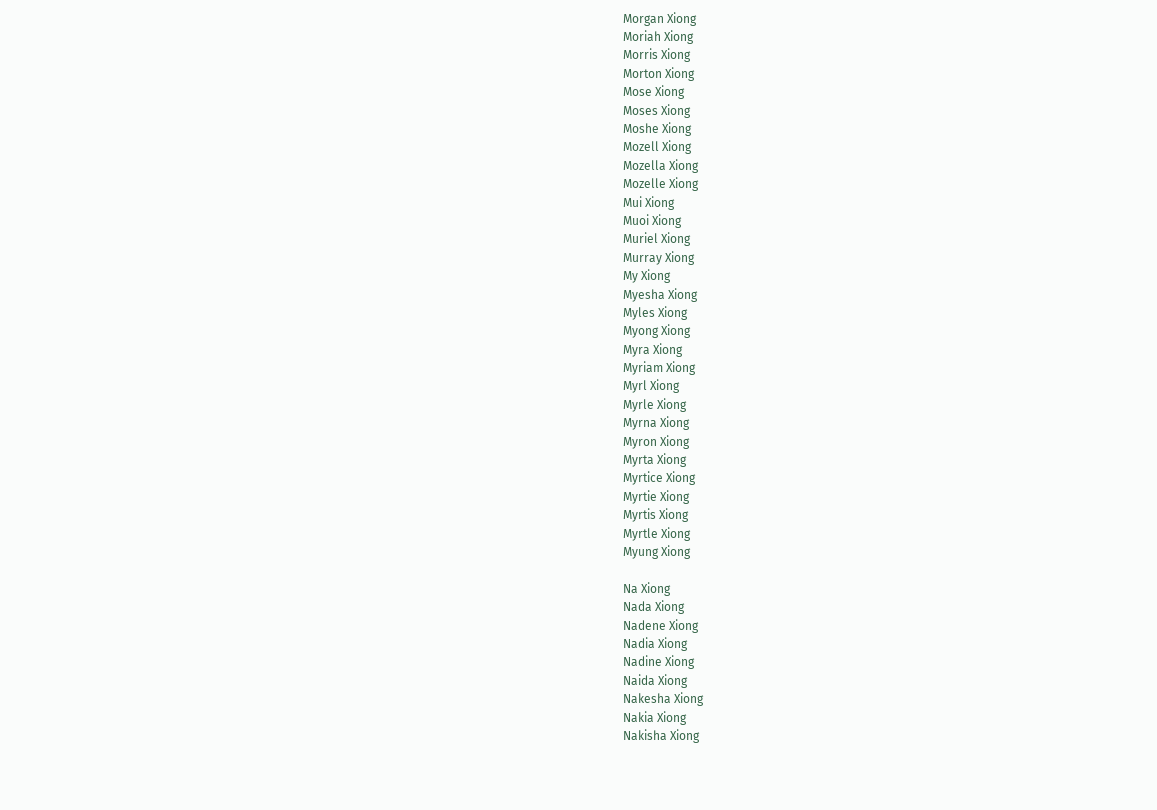Morgan Xiong
Moriah Xiong
Morris Xiong
Morton Xiong
Mose Xiong
Moses Xiong
Moshe Xiong
Mozell Xiong
Mozella Xiong
Mozelle Xiong
Mui Xiong
Muoi Xiong
Muriel Xiong
Murray Xiong
My Xiong
Myesha Xiong
Myles Xiong
Myong Xiong
Myra Xiong
Myriam Xiong
Myrl Xiong
Myrle Xiong
Myrna Xiong
Myron Xiong
Myrta Xiong
Myrtice Xiong
Myrtie Xiong
Myrtis Xiong
Myrtle Xiong
Myung Xiong

Na Xiong
Nada Xiong
Nadene Xiong
Nadia Xiong
Nadine Xiong
Naida Xiong
Nakesha Xiong
Nakia Xiong
Nakisha Xiong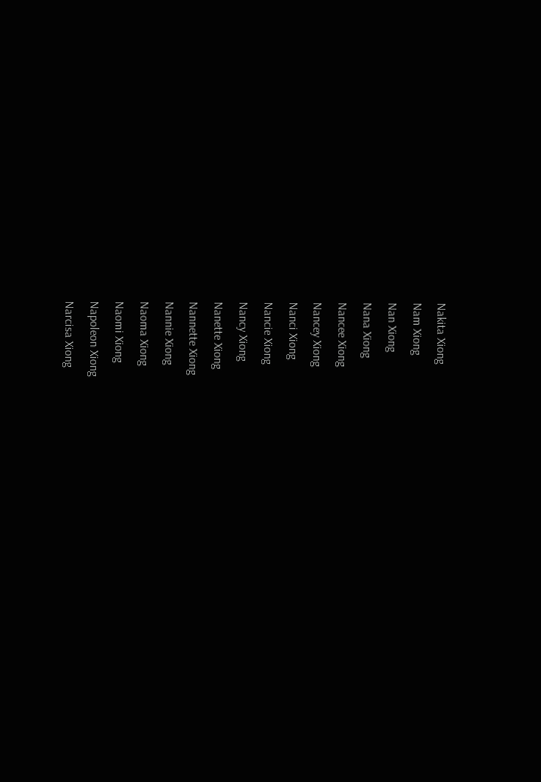Nakita Xiong
Nam Xiong
Nan Xiong
Nana Xiong
Nancee Xiong
Nancey Xiong
Nanci Xiong
Nancie Xiong
Nancy Xiong
Nanette Xiong
Nannette Xiong
Nannie Xiong
Naoma Xiong
Naomi Xiong
Napoleon Xiong
Narcisa Xiong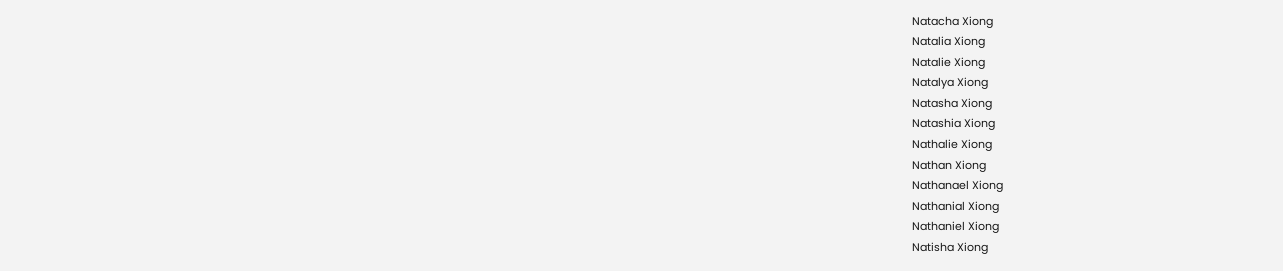Natacha Xiong
Natalia Xiong
Natalie Xiong
Natalya Xiong
Natasha Xiong
Natashia Xiong
Nathalie Xiong
Nathan Xiong
Nathanael Xiong
Nathanial Xiong
Nathaniel Xiong
Natisha Xiong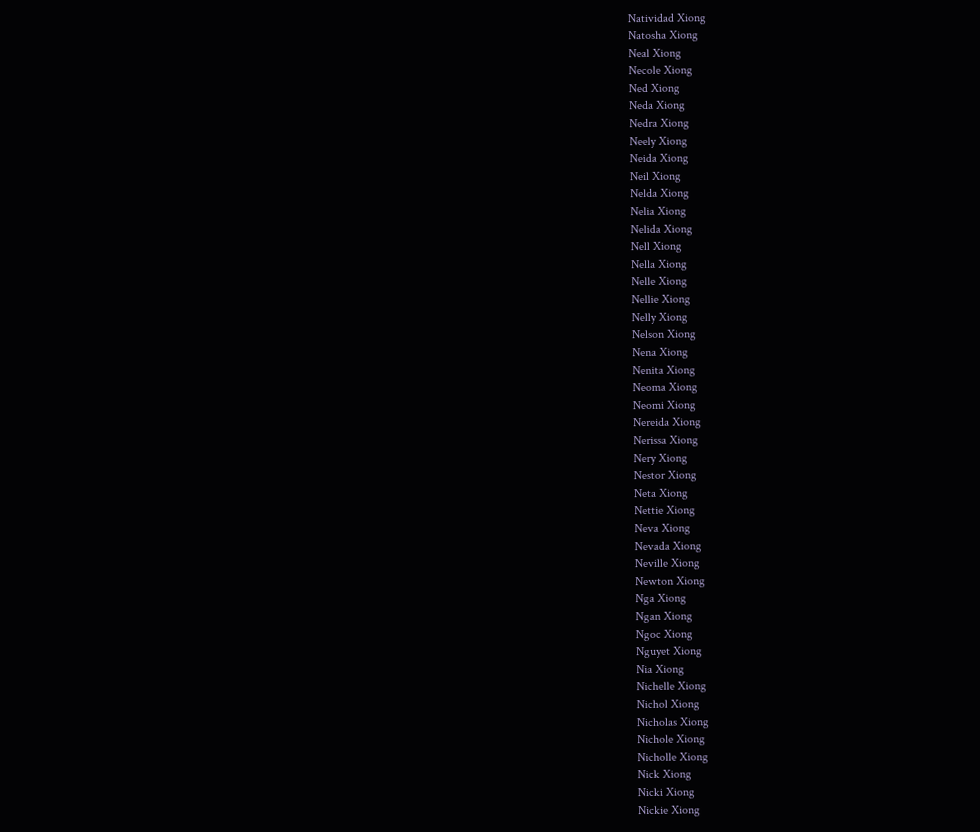Natividad Xiong
Natosha Xiong
Neal Xiong
Necole Xiong
Ned Xiong
Neda Xiong
Nedra Xiong
Neely Xiong
Neida Xiong
Neil Xiong
Nelda Xiong
Nelia Xiong
Nelida Xiong
Nell Xiong
Nella Xiong
Nelle Xiong
Nellie Xiong
Nelly Xiong
Nelson Xiong
Nena Xiong
Nenita Xiong
Neoma Xiong
Neomi Xiong
Nereida Xiong
Nerissa Xiong
Nery Xiong
Nestor Xiong
Neta Xiong
Nettie Xiong
Neva Xiong
Nevada Xiong
Neville Xiong
Newton Xiong
Nga Xiong
Ngan Xiong
Ngoc Xiong
Nguyet Xiong
Nia Xiong
Nichelle Xiong
Nichol Xiong
Nicholas Xiong
Nichole Xiong
Nicholle Xiong
Nick Xiong
Nicki Xiong
Nickie Xiong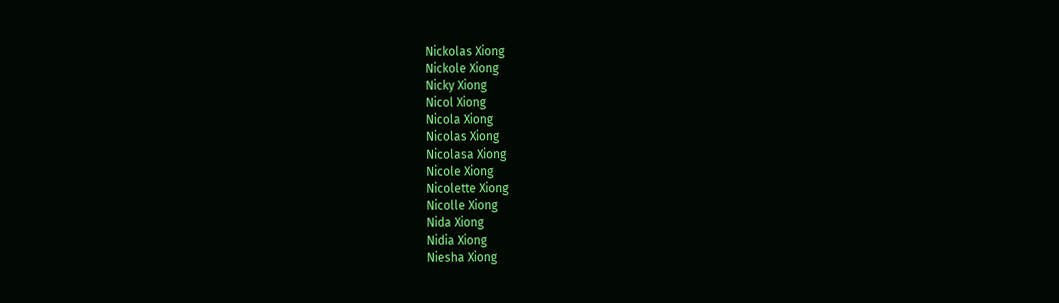Nickolas Xiong
Nickole Xiong
Nicky Xiong
Nicol Xiong
Nicola Xiong
Nicolas Xiong
Nicolasa Xiong
Nicole Xiong
Nicolette Xiong
Nicolle Xiong
Nida Xiong
Nidia Xiong
Niesha Xiong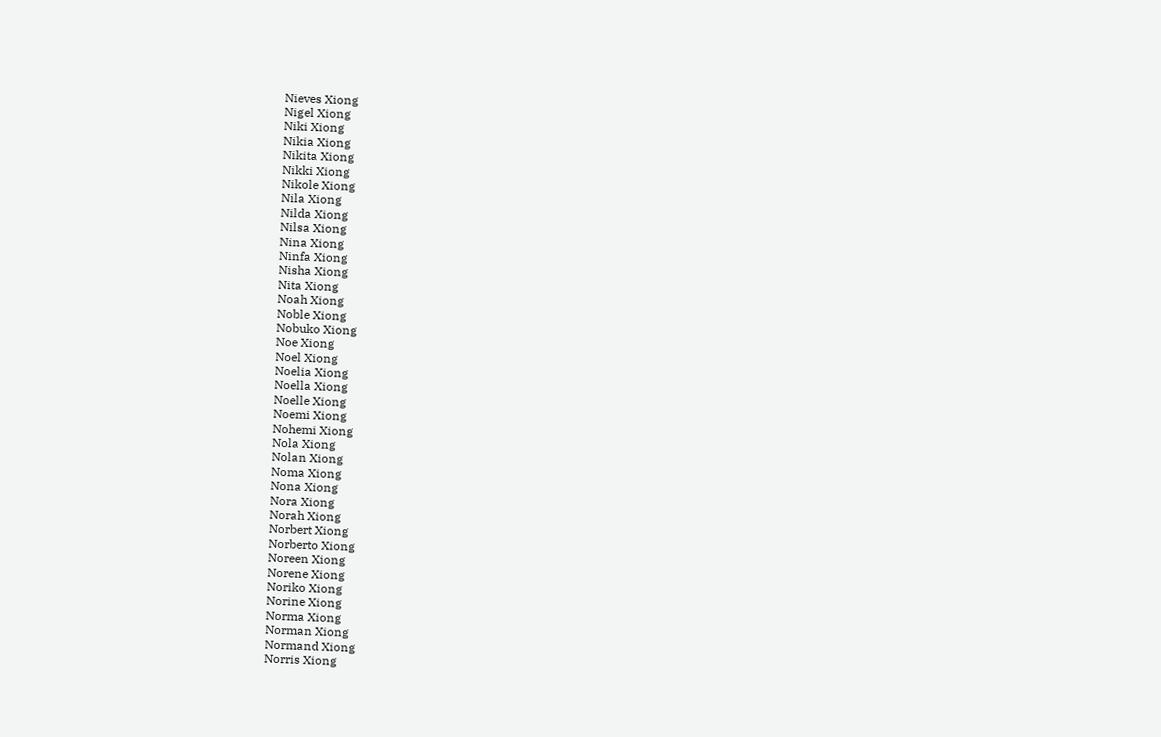Nieves Xiong
Nigel Xiong
Niki Xiong
Nikia Xiong
Nikita Xiong
Nikki Xiong
Nikole Xiong
Nila Xiong
Nilda Xiong
Nilsa Xiong
Nina Xiong
Ninfa Xiong
Nisha Xiong
Nita Xiong
Noah Xiong
Noble Xiong
Nobuko Xiong
Noe Xiong
Noel Xiong
Noelia Xiong
Noella Xiong
Noelle Xiong
Noemi Xiong
Nohemi Xiong
Nola Xiong
Nolan Xiong
Noma Xiong
Nona Xiong
Nora Xiong
Norah Xiong
Norbert Xiong
Norberto Xiong
Noreen Xiong
Norene Xiong
Noriko Xiong
Norine Xiong
Norma Xiong
Norman Xiong
Normand Xiong
Norris Xiong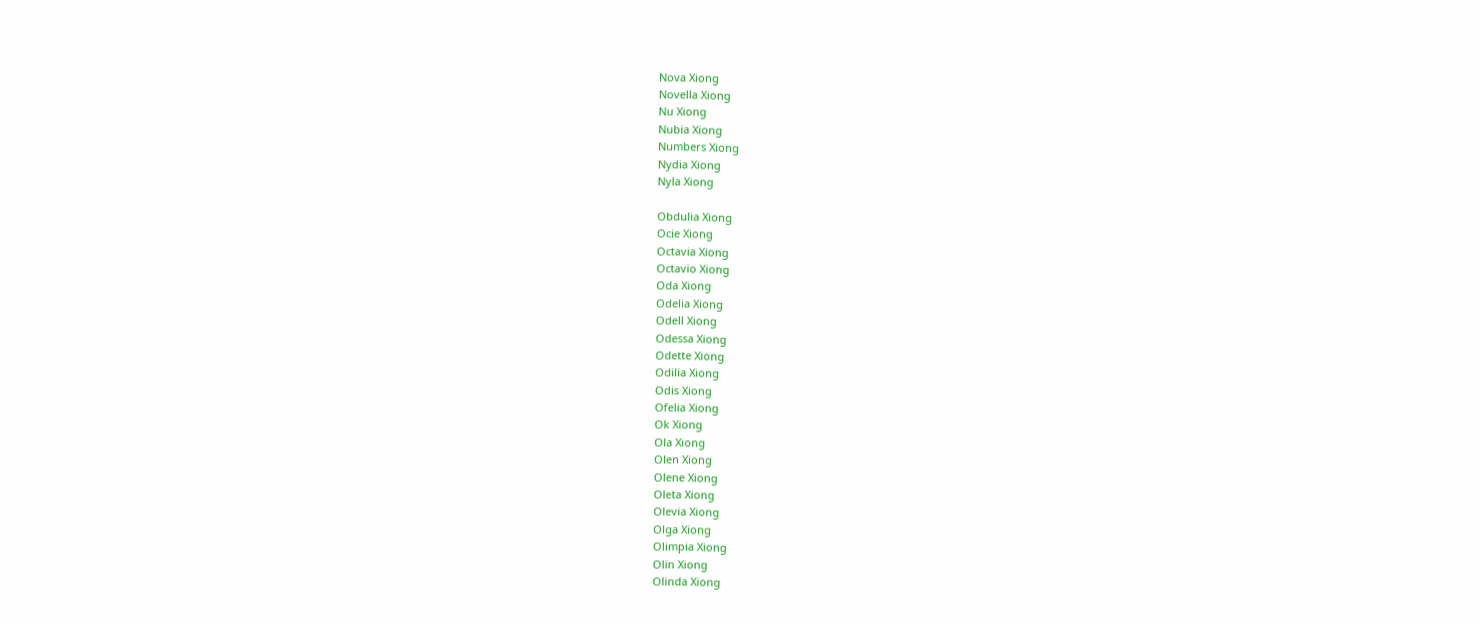Nova Xiong
Novella Xiong
Nu Xiong
Nubia Xiong
Numbers Xiong
Nydia Xiong
Nyla Xiong

Obdulia Xiong
Ocie Xiong
Octavia Xiong
Octavio Xiong
Oda Xiong
Odelia Xiong
Odell Xiong
Odessa Xiong
Odette Xiong
Odilia Xiong
Odis Xiong
Ofelia Xiong
Ok Xiong
Ola Xiong
Olen Xiong
Olene Xiong
Oleta Xiong
Olevia Xiong
Olga Xiong
Olimpia Xiong
Olin Xiong
Olinda Xiong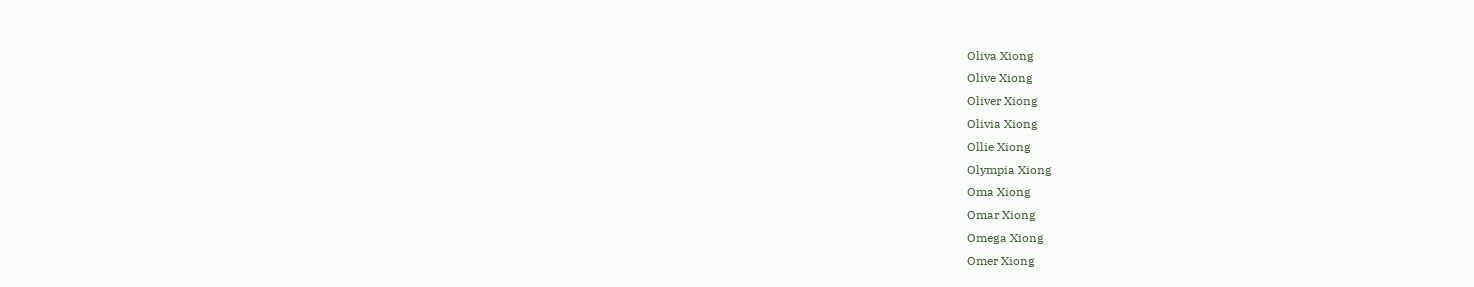Oliva Xiong
Olive Xiong
Oliver Xiong
Olivia Xiong
Ollie Xiong
Olympia Xiong
Oma Xiong
Omar Xiong
Omega Xiong
Omer Xiong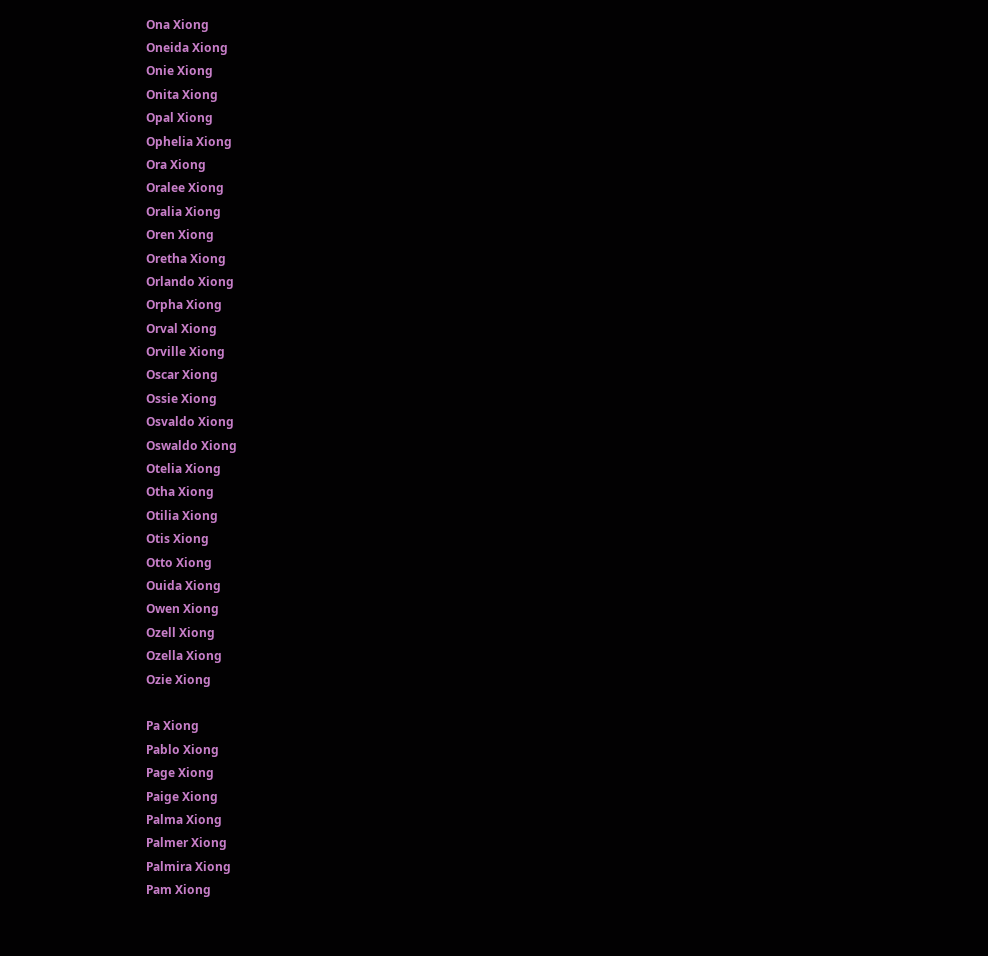Ona Xiong
Oneida Xiong
Onie Xiong
Onita Xiong
Opal Xiong
Ophelia Xiong
Ora Xiong
Oralee Xiong
Oralia Xiong
Oren Xiong
Oretha Xiong
Orlando Xiong
Orpha Xiong
Orval Xiong
Orville Xiong
Oscar Xiong
Ossie Xiong
Osvaldo Xiong
Oswaldo Xiong
Otelia Xiong
Otha Xiong
Otilia Xiong
Otis Xiong
Otto Xiong
Ouida Xiong
Owen Xiong
Ozell Xiong
Ozella Xiong
Ozie Xiong

Pa Xiong
Pablo Xiong
Page Xiong
Paige Xiong
Palma Xiong
Palmer Xiong
Palmira Xiong
Pam Xiong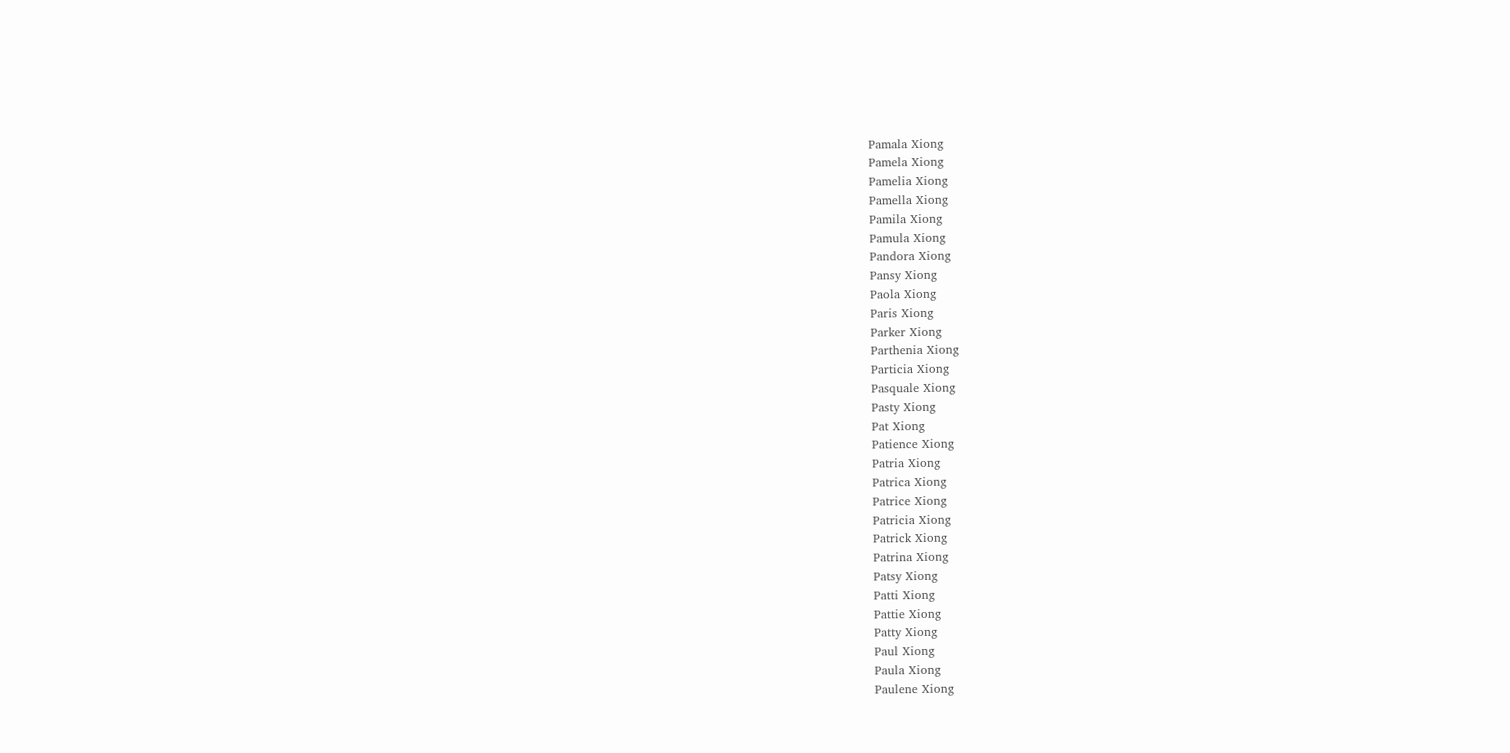Pamala Xiong
Pamela Xiong
Pamelia Xiong
Pamella Xiong
Pamila Xiong
Pamula Xiong
Pandora Xiong
Pansy Xiong
Paola Xiong
Paris Xiong
Parker Xiong
Parthenia Xiong
Particia Xiong
Pasquale Xiong
Pasty Xiong
Pat Xiong
Patience Xiong
Patria Xiong
Patrica Xiong
Patrice Xiong
Patricia Xiong
Patrick Xiong
Patrina Xiong
Patsy Xiong
Patti Xiong
Pattie Xiong
Patty Xiong
Paul Xiong
Paula Xiong
Paulene Xiong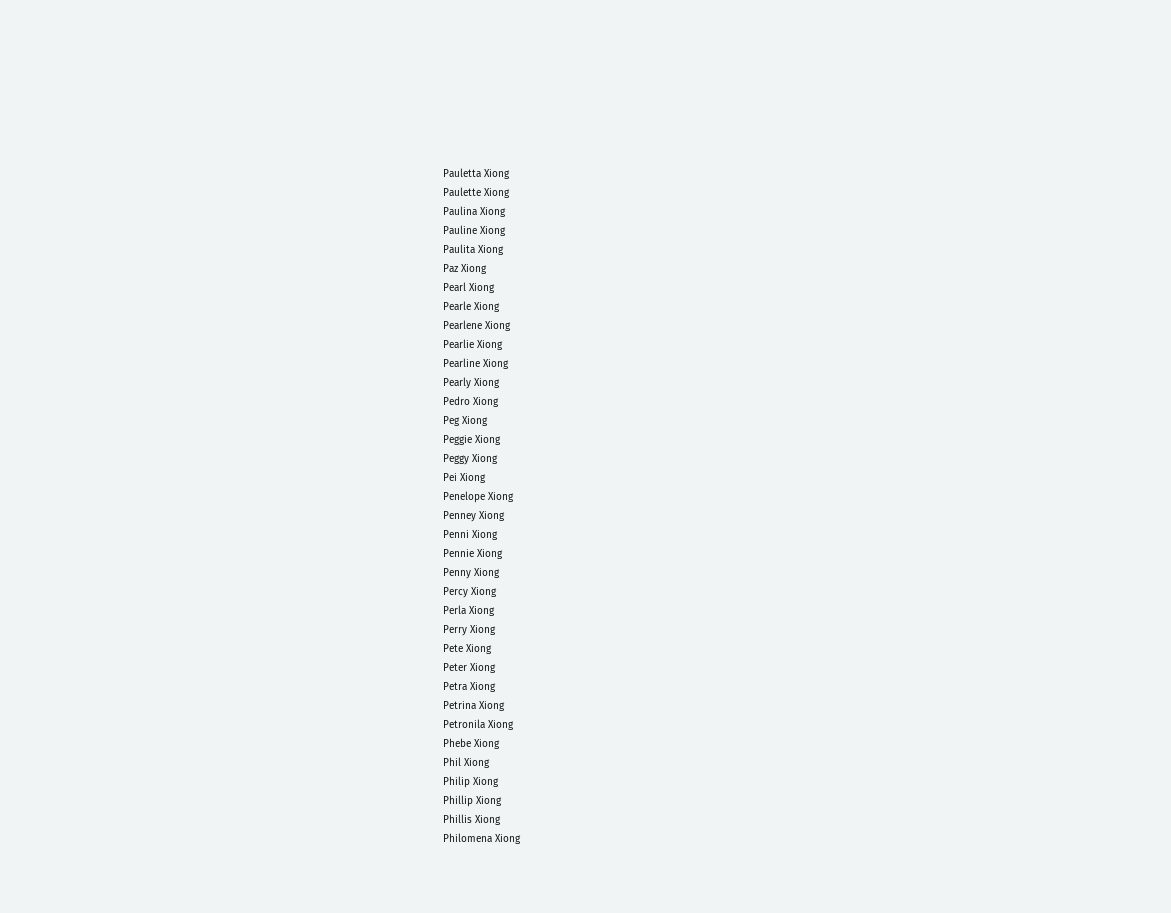Pauletta Xiong
Paulette Xiong
Paulina Xiong
Pauline Xiong
Paulita Xiong
Paz Xiong
Pearl Xiong
Pearle Xiong
Pearlene Xiong
Pearlie Xiong
Pearline Xiong
Pearly Xiong
Pedro Xiong
Peg Xiong
Peggie Xiong
Peggy Xiong
Pei Xiong
Penelope Xiong
Penney Xiong
Penni Xiong
Pennie Xiong
Penny Xiong
Percy Xiong
Perla Xiong
Perry Xiong
Pete Xiong
Peter Xiong
Petra Xiong
Petrina Xiong
Petronila Xiong
Phebe Xiong
Phil Xiong
Philip Xiong
Phillip Xiong
Phillis Xiong
Philomena Xiong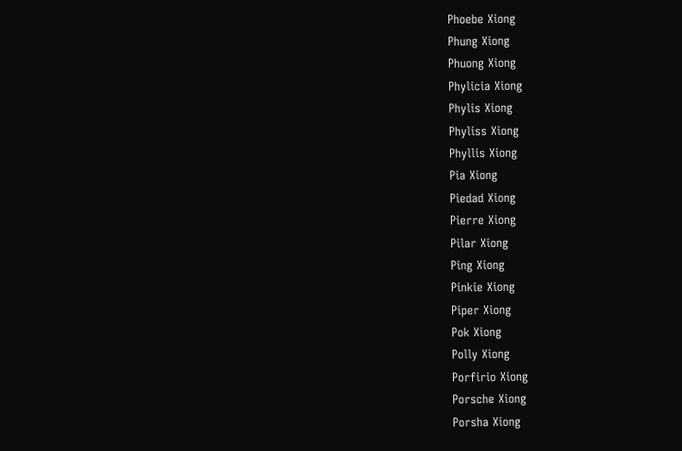Phoebe Xiong
Phung Xiong
Phuong Xiong
Phylicia Xiong
Phylis Xiong
Phyliss Xiong
Phyllis Xiong
Pia Xiong
Piedad Xiong
Pierre Xiong
Pilar Xiong
Ping Xiong
Pinkie Xiong
Piper Xiong
Pok Xiong
Polly Xiong
Porfirio Xiong
Porsche Xiong
Porsha Xiong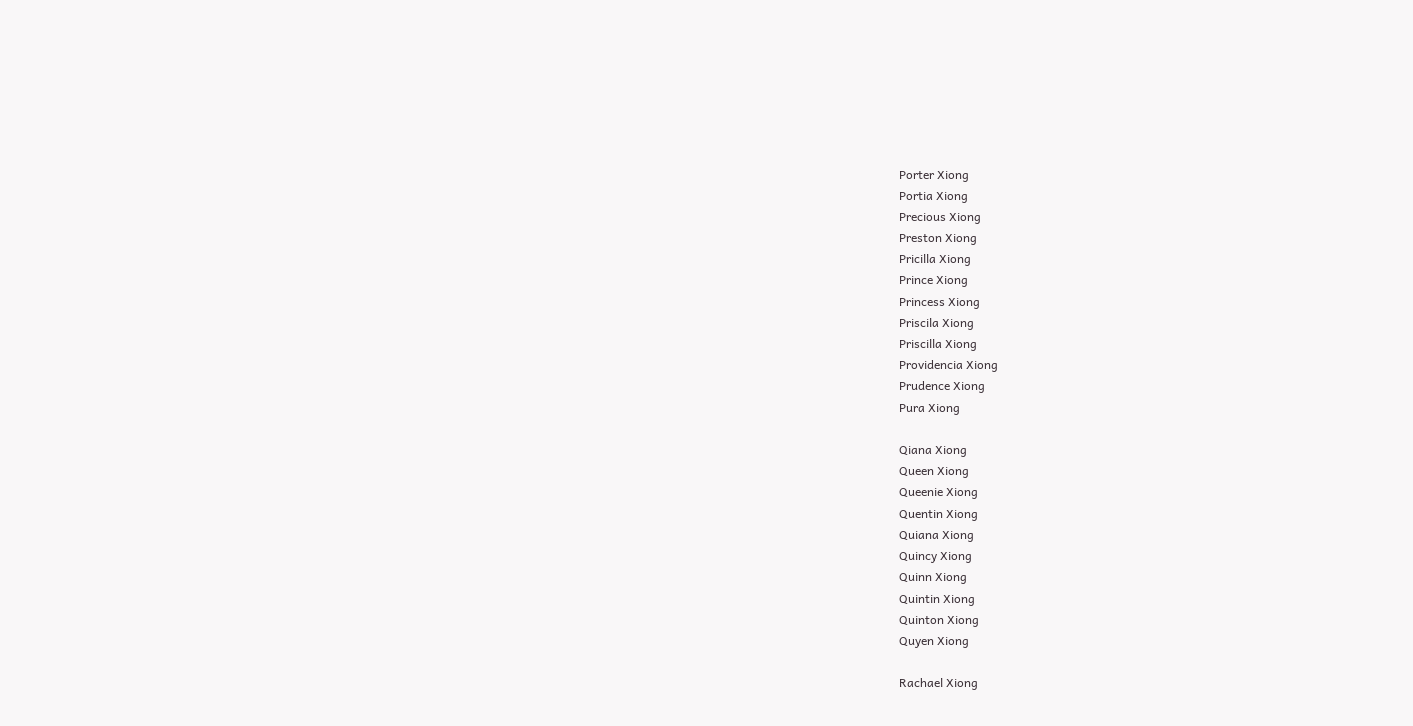Porter Xiong
Portia Xiong
Precious Xiong
Preston Xiong
Pricilla Xiong
Prince Xiong
Princess Xiong
Priscila Xiong
Priscilla Xiong
Providencia Xiong
Prudence Xiong
Pura Xiong

Qiana Xiong
Queen Xiong
Queenie Xiong
Quentin Xiong
Quiana Xiong
Quincy Xiong
Quinn Xiong
Quintin Xiong
Quinton Xiong
Quyen Xiong

Rachael Xiong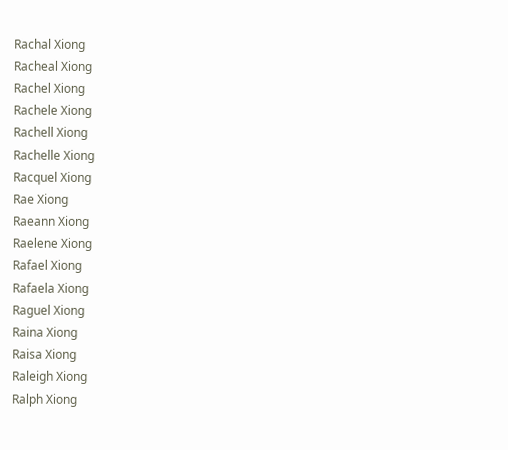Rachal Xiong
Racheal Xiong
Rachel Xiong
Rachele Xiong
Rachell Xiong
Rachelle Xiong
Racquel Xiong
Rae Xiong
Raeann Xiong
Raelene Xiong
Rafael Xiong
Rafaela Xiong
Raguel Xiong
Raina Xiong
Raisa Xiong
Raleigh Xiong
Ralph Xiong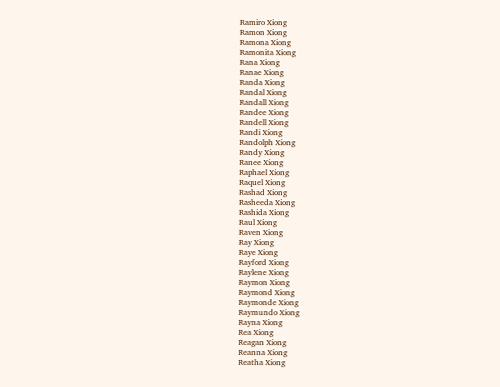Ramiro Xiong
Ramon Xiong
Ramona Xiong
Ramonita Xiong
Rana Xiong
Ranae Xiong
Randa Xiong
Randal Xiong
Randall Xiong
Randee Xiong
Randell Xiong
Randi Xiong
Randolph Xiong
Randy Xiong
Ranee Xiong
Raphael Xiong
Raquel Xiong
Rashad Xiong
Rasheeda Xiong
Rashida Xiong
Raul Xiong
Raven Xiong
Ray Xiong
Raye Xiong
Rayford Xiong
Raylene Xiong
Raymon Xiong
Raymond Xiong
Raymonde Xiong
Raymundo Xiong
Rayna Xiong
Rea Xiong
Reagan Xiong
Reanna Xiong
Reatha Xiong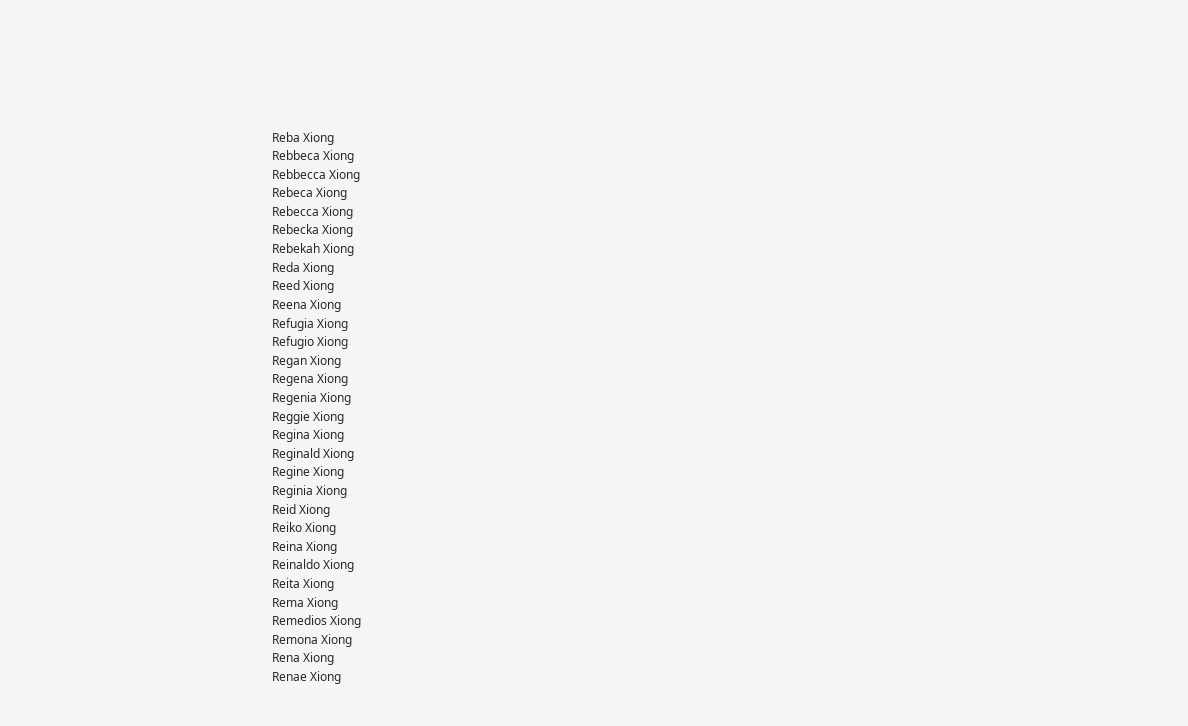Reba Xiong
Rebbeca Xiong
Rebbecca Xiong
Rebeca Xiong
Rebecca Xiong
Rebecka Xiong
Rebekah Xiong
Reda Xiong
Reed Xiong
Reena Xiong
Refugia Xiong
Refugio Xiong
Regan Xiong
Regena Xiong
Regenia Xiong
Reggie Xiong
Regina Xiong
Reginald Xiong
Regine Xiong
Reginia Xiong
Reid Xiong
Reiko Xiong
Reina Xiong
Reinaldo Xiong
Reita Xiong
Rema Xiong
Remedios Xiong
Remona Xiong
Rena Xiong
Renae Xiong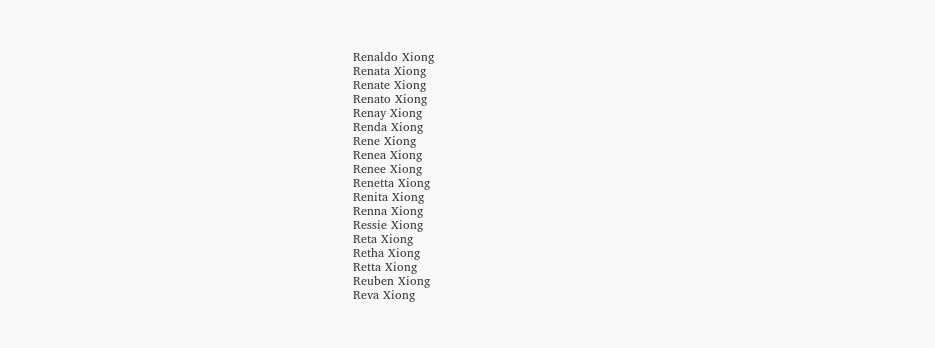Renaldo Xiong
Renata Xiong
Renate Xiong
Renato Xiong
Renay Xiong
Renda Xiong
Rene Xiong
Renea Xiong
Renee Xiong
Renetta Xiong
Renita Xiong
Renna Xiong
Ressie Xiong
Reta Xiong
Retha Xiong
Retta Xiong
Reuben Xiong
Reva Xiong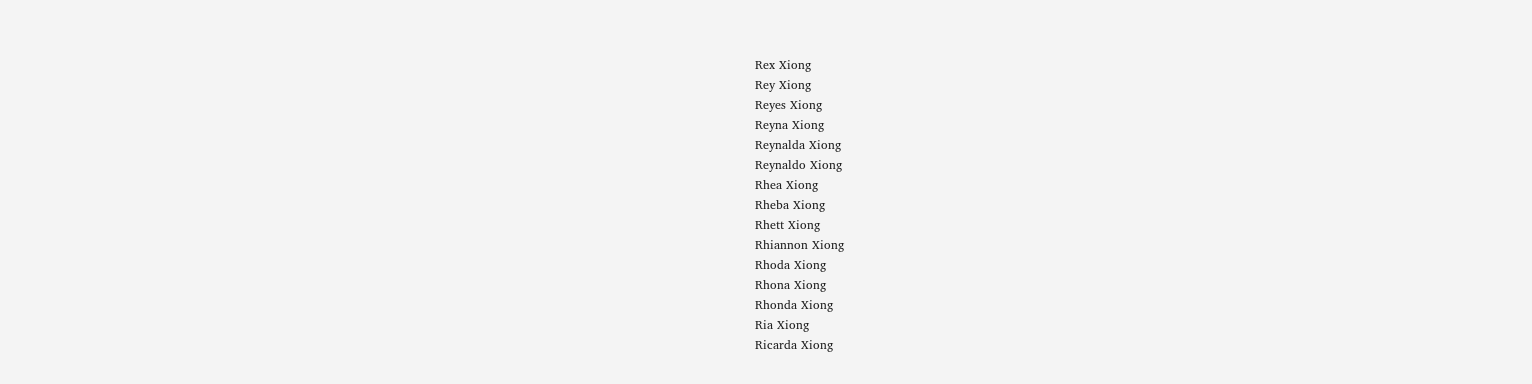Rex Xiong
Rey Xiong
Reyes Xiong
Reyna Xiong
Reynalda Xiong
Reynaldo Xiong
Rhea Xiong
Rheba Xiong
Rhett Xiong
Rhiannon Xiong
Rhoda Xiong
Rhona Xiong
Rhonda Xiong
Ria Xiong
Ricarda Xiong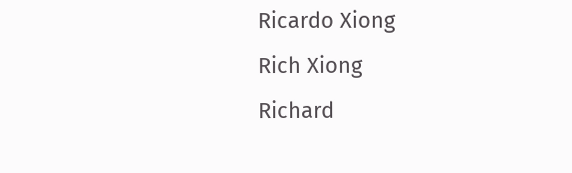Ricardo Xiong
Rich Xiong
Richard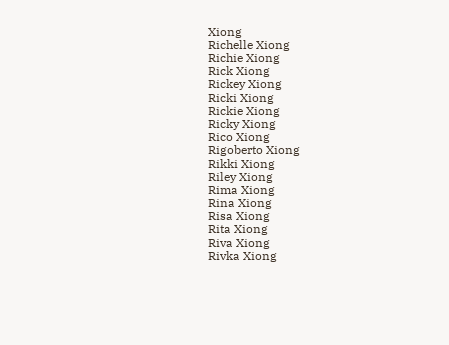Xiong
Richelle Xiong
Richie Xiong
Rick Xiong
Rickey Xiong
Ricki Xiong
Rickie Xiong
Ricky Xiong
Rico Xiong
Rigoberto Xiong
Rikki Xiong
Riley Xiong
Rima Xiong
Rina Xiong
Risa Xiong
Rita Xiong
Riva Xiong
Rivka Xiong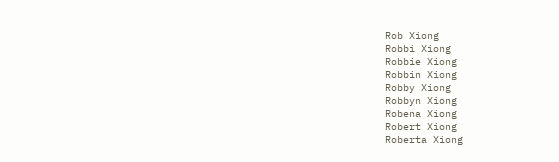Rob Xiong
Robbi Xiong
Robbie Xiong
Robbin Xiong
Robby Xiong
Robbyn Xiong
Robena Xiong
Robert Xiong
Roberta Xiong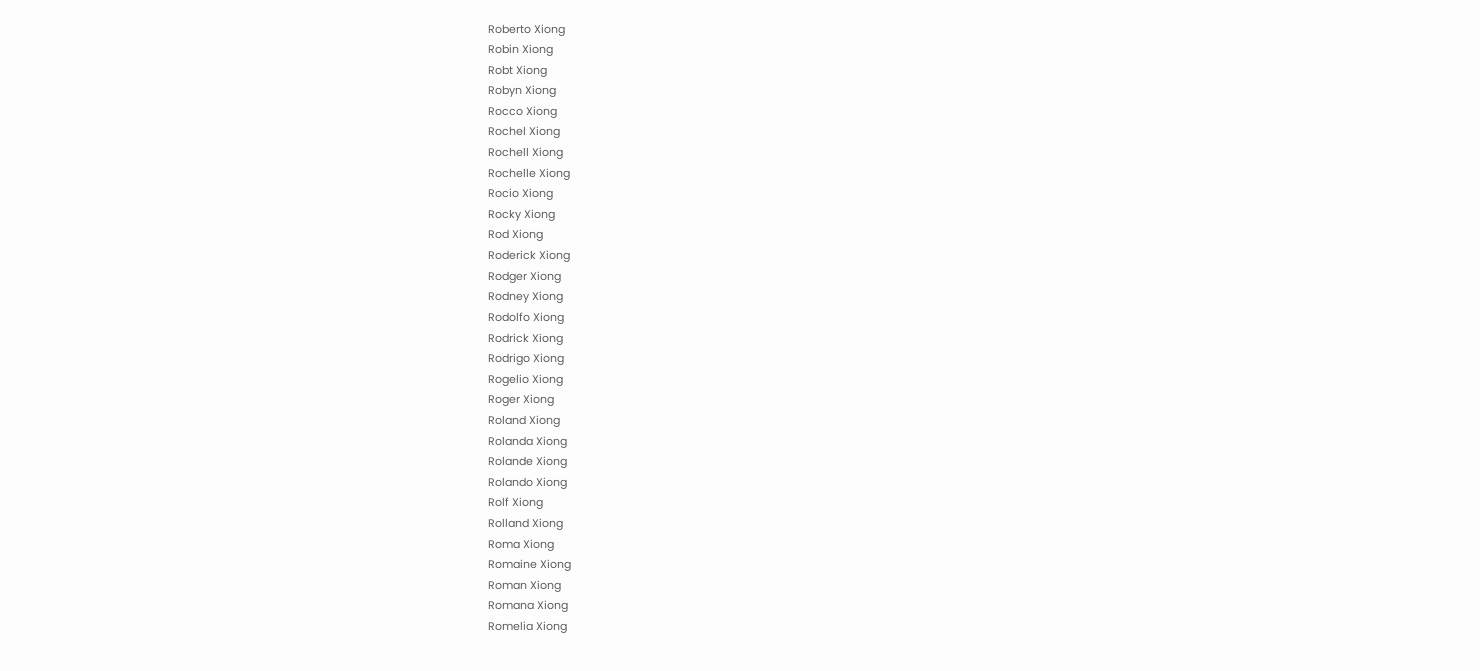Roberto Xiong
Robin Xiong
Robt Xiong
Robyn Xiong
Rocco Xiong
Rochel Xiong
Rochell Xiong
Rochelle Xiong
Rocio Xiong
Rocky Xiong
Rod Xiong
Roderick Xiong
Rodger Xiong
Rodney Xiong
Rodolfo Xiong
Rodrick Xiong
Rodrigo Xiong
Rogelio Xiong
Roger Xiong
Roland Xiong
Rolanda Xiong
Rolande Xiong
Rolando Xiong
Rolf Xiong
Rolland Xiong
Roma Xiong
Romaine Xiong
Roman Xiong
Romana Xiong
Romelia Xiong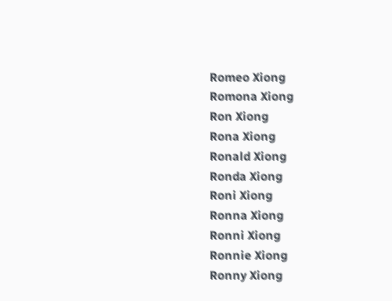Romeo Xiong
Romona Xiong
Ron Xiong
Rona Xiong
Ronald Xiong
Ronda Xiong
Roni Xiong
Ronna Xiong
Ronni Xiong
Ronnie Xiong
Ronny Xiong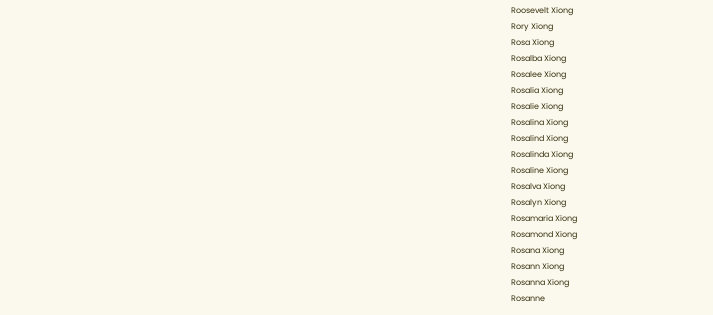Roosevelt Xiong
Rory Xiong
Rosa Xiong
Rosalba Xiong
Rosalee Xiong
Rosalia Xiong
Rosalie Xiong
Rosalina Xiong
Rosalind Xiong
Rosalinda Xiong
Rosaline Xiong
Rosalva Xiong
Rosalyn Xiong
Rosamaria Xiong
Rosamond Xiong
Rosana Xiong
Rosann Xiong
Rosanna Xiong
Rosanne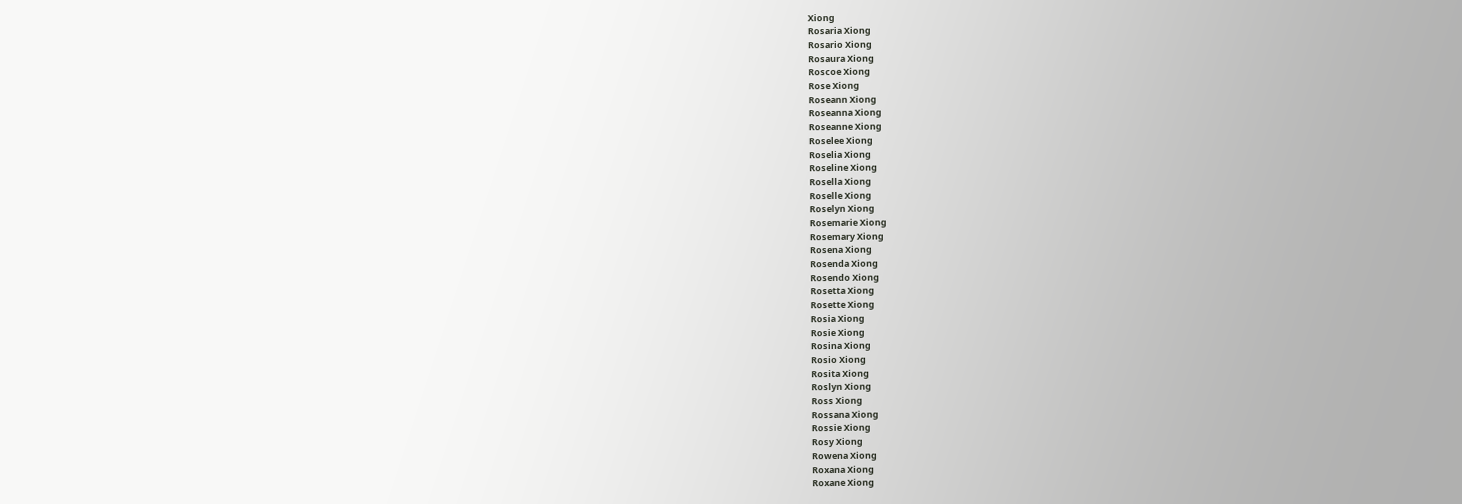Xiong
Rosaria Xiong
Rosario Xiong
Rosaura Xiong
Roscoe Xiong
Rose Xiong
Roseann Xiong
Roseanna Xiong
Roseanne Xiong
Roselee Xiong
Roselia Xiong
Roseline Xiong
Rosella Xiong
Roselle Xiong
Roselyn Xiong
Rosemarie Xiong
Rosemary Xiong
Rosena Xiong
Rosenda Xiong
Rosendo Xiong
Rosetta Xiong
Rosette Xiong
Rosia Xiong
Rosie Xiong
Rosina Xiong
Rosio Xiong
Rosita Xiong
Roslyn Xiong
Ross Xiong
Rossana Xiong
Rossie Xiong
Rosy Xiong
Rowena Xiong
Roxana Xiong
Roxane Xiong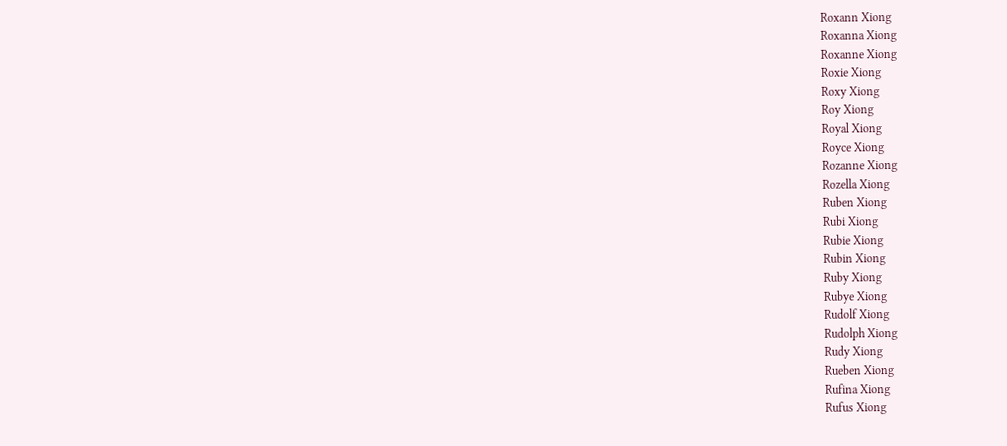Roxann Xiong
Roxanna Xiong
Roxanne Xiong
Roxie Xiong
Roxy Xiong
Roy Xiong
Royal Xiong
Royce Xiong
Rozanne Xiong
Rozella Xiong
Ruben Xiong
Rubi Xiong
Rubie Xiong
Rubin Xiong
Ruby Xiong
Rubye Xiong
Rudolf Xiong
Rudolph Xiong
Rudy Xiong
Rueben Xiong
Rufina Xiong
Rufus Xiong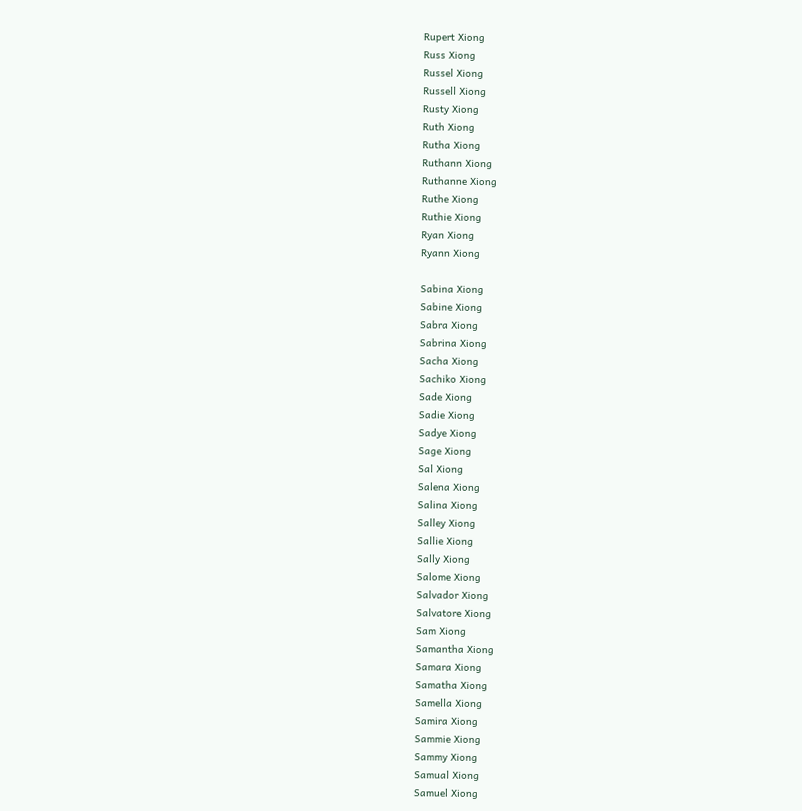Rupert Xiong
Russ Xiong
Russel Xiong
Russell Xiong
Rusty Xiong
Ruth Xiong
Rutha Xiong
Ruthann Xiong
Ruthanne Xiong
Ruthe Xiong
Ruthie Xiong
Ryan Xiong
Ryann Xiong

Sabina Xiong
Sabine Xiong
Sabra Xiong
Sabrina Xiong
Sacha Xiong
Sachiko Xiong
Sade Xiong
Sadie Xiong
Sadye Xiong
Sage Xiong
Sal Xiong
Salena Xiong
Salina Xiong
Salley Xiong
Sallie Xiong
Sally Xiong
Salome Xiong
Salvador Xiong
Salvatore Xiong
Sam Xiong
Samantha Xiong
Samara Xiong
Samatha Xiong
Samella Xiong
Samira Xiong
Sammie Xiong
Sammy Xiong
Samual Xiong
Samuel Xiong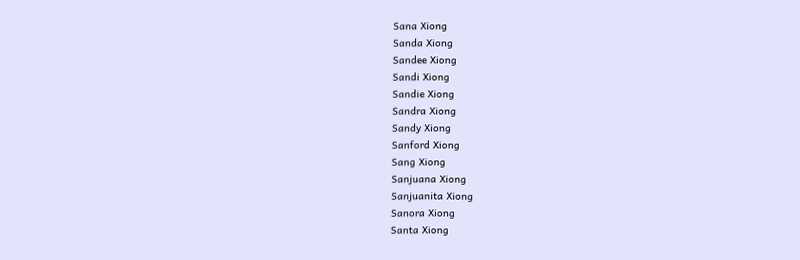Sana Xiong
Sanda Xiong
Sandee Xiong
Sandi Xiong
Sandie Xiong
Sandra Xiong
Sandy Xiong
Sanford Xiong
Sang Xiong
Sanjuana Xiong
Sanjuanita Xiong
Sanora Xiong
Santa Xiong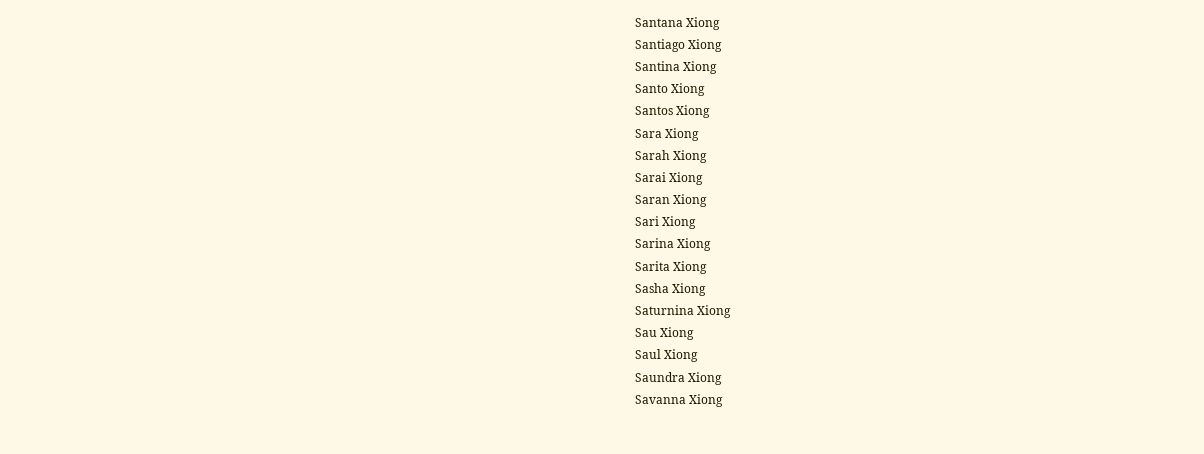Santana Xiong
Santiago Xiong
Santina Xiong
Santo Xiong
Santos Xiong
Sara Xiong
Sarah Xiong
Sarai Xiong
Saran Xiong
Sari Xiong
Sarina Xiong
Sarita Xiong
Sasha Xiong
Saturnina Xiong
Sau Xiong
Saul Xiong
Saundra Xiong
Savanna Xiong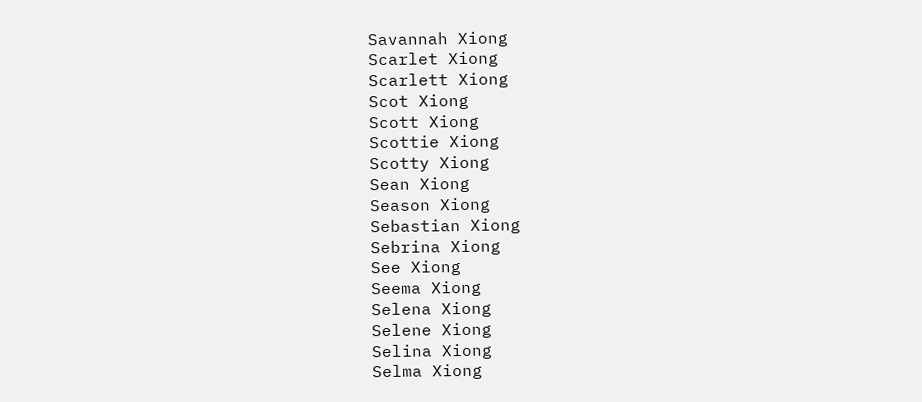Savannah Xiong
Scarlet Xiong
Scarlett Xiong
Scot Xiong
Scott Xiong
Scottie Xiong
Scotty Xiong
Sean Xiong
Season Xiong
Sebastian Xiong
Sebrina Xiong
See Xiong
Seema Xiong
Selena Xiong
Selene Xiong
Selina Xiong
Selma Xiong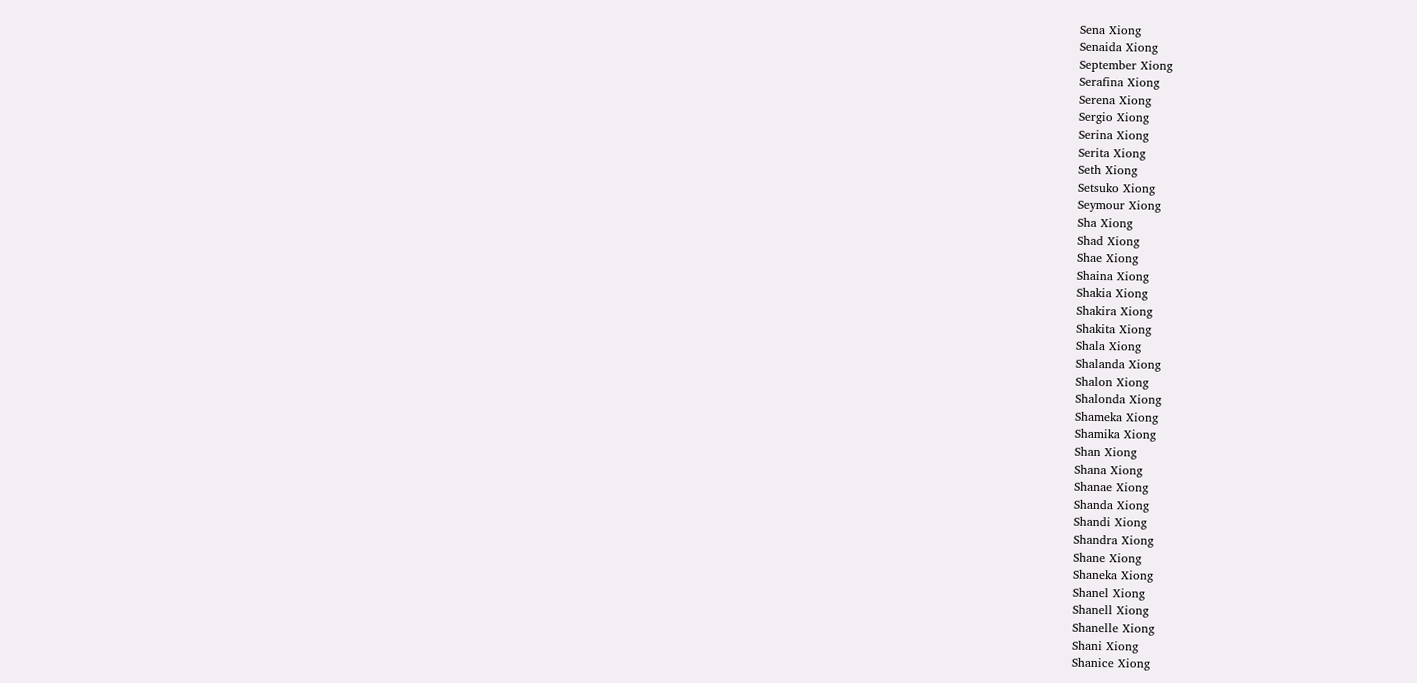Sena Xiong
Senaida Xiong
September Xiong
Serafina Xiong
Serena Xiong
Sergio Xiong
Serina Xiong
Serita Xiong
Seth Xiong
Setsuko Xiong
Seymour Xiong
Sha Xiong
Shad Xiong
Shae Xiong
Shaina Xiong
Shakia Xiong
Shakira Xiong
Shakita Xiong
Shala Xiong
Shalanda Xiong
Shalon Xiong
Shalonda Xiong
Shameka Xiong
Shamika Xiong
Shan Xiong
Shana Xiong
Shanae Xiong
Shanda Xiong
Shandi Xiong
Shandra Xiong
Shane Xiong
Shaneka Xiong
Shanel Xiong
Shanell Xiong
Shanelle Xiong
Shani Xiong
Shanice Xiong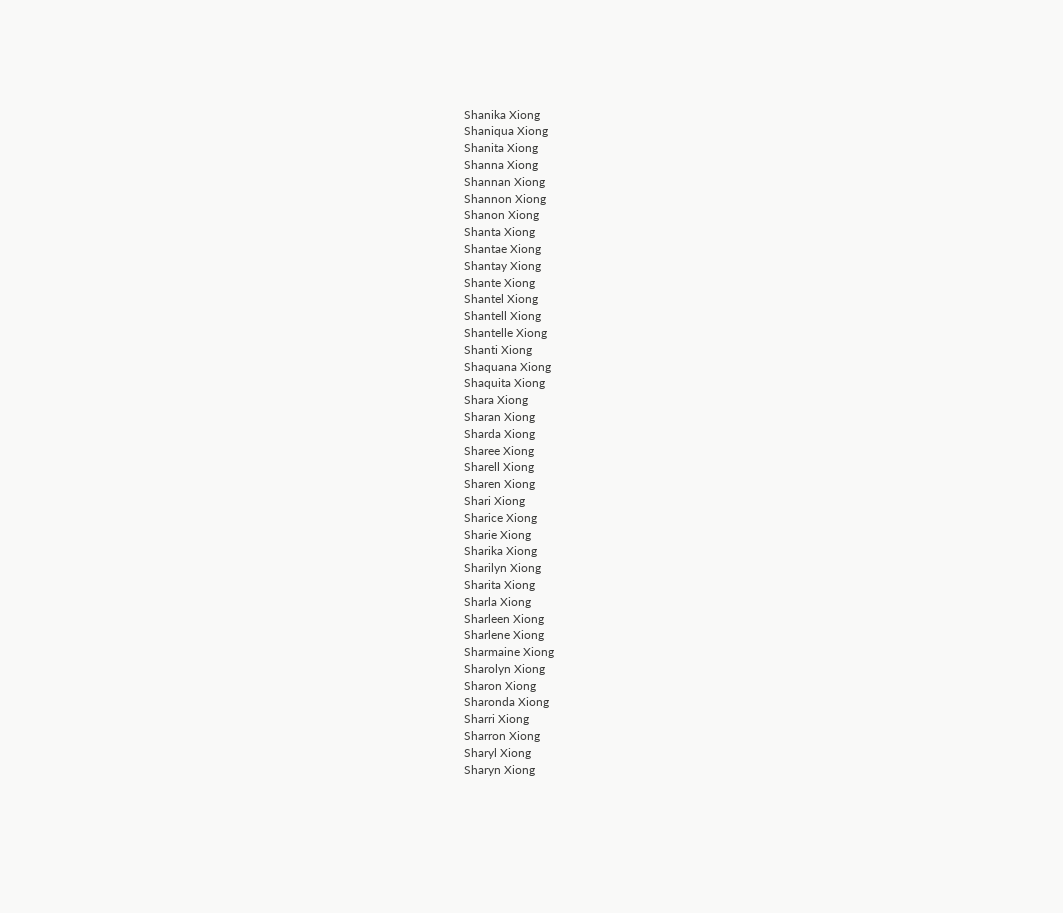Shanika Xiong
Shaniqua Xiong
Shanita Xiong
Shanna Xiong
Shannan Xiong
Shannon Xiong
Shanon Xiong
Shanta Xiong
Shantae Xiong
Shantay Xiong
Shante Xiong
Shantel Xiong
Shantell Xiong
Shantelle Xiong
Shanti Xiong
Shaquana Xiong
Shaquita Xiong
Shara Xiong
Sharan Xiong
Sharda Xiong
Sharee Xiong
Sharell Xiong
Sharen Xiong
Shari Xiong
Sharice Xiong
Sharie Xiong
Sharika Xiong
Sharilyn Xiong
Sharita Xiong
Sharla Xiong
Sharleen Xiong
Sharlene Xiong
Sharmaine Xiong
Sharolyn Xiong
Sharon Xiong
Sharonda Xiong
Sharri Xiong
Sharron Xiong
Sharyl Xiong
Sharyn Xiong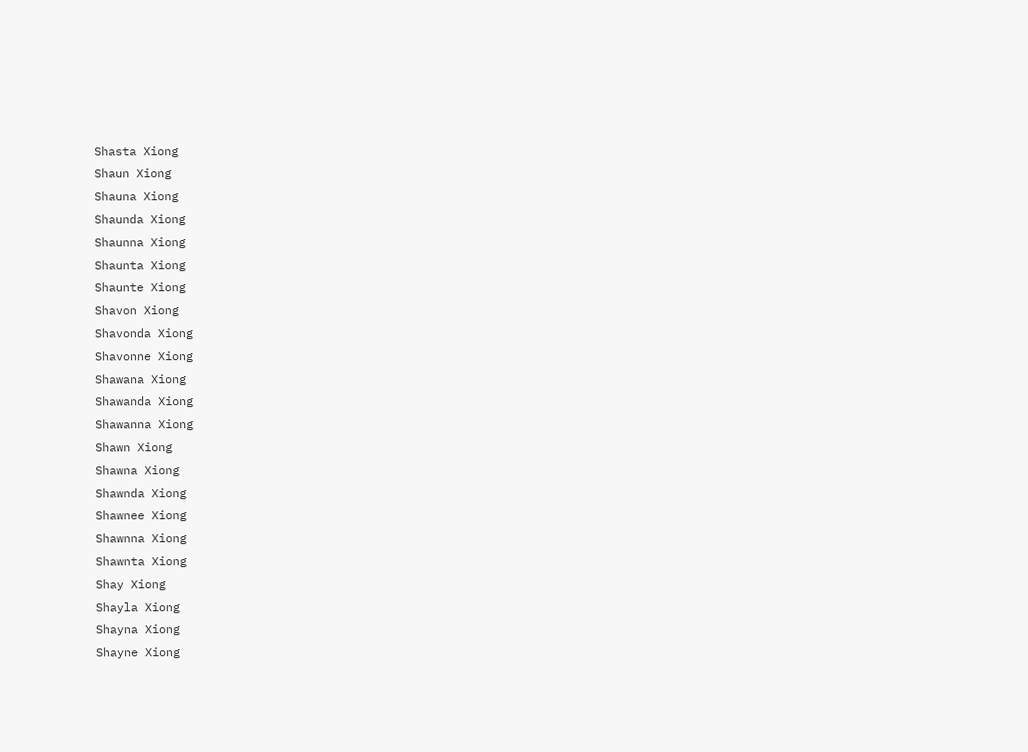Shasta Xiong
Shaun Xiong
Shauna Xiong
Shaunda Xiong
Shaunna Xiong
Shaunta Xiong
Shaunte Xiong
Shavon Xiong
Shavonda Xiong
Shavonne Xiong
Shawana Xiong
Shawanda Xiong
Shawanna Xiong
Shawn Xiong
Shawna Xiong
Shawnda Xiong
Shawnee Xiong
Shawnna Xiong
Shawnta Xiong
Shay Xiong
Shayla Xiong
Shayna Xiong
Shayne Xiong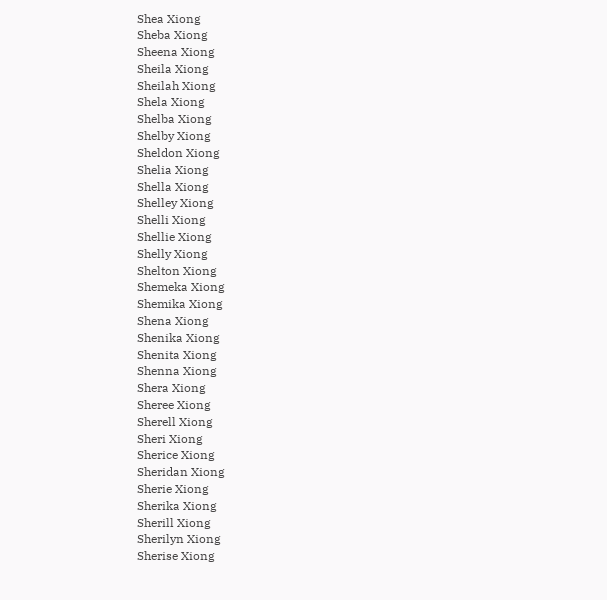Shea Xiong
Sheba Xiong
Sheena Xiong
Sheila Xiong
Sheilah Xiong
Shela Xiong
Shelba Xiong
Shelby Xiong
Sheldon Xiong
Shelia Xiong
Shella Xiong
Shelley Xiong
Shelli Xiong
Shellie Xiong
Shelly Xiong
Shelton Xiong
Shemeka Xiong
Shemika Xiong
Shena Xiong
Shenika Xiong
Shenita Xiong
Shenna Xiong
Shera Xiong
Sheree Xiong
Sherell Xiong
Sheri Xiong
Sherice Xiong
Sheridan Xiong
Sherie Xiong
Sherika Xiong
Sherill Xiong
Sherilyn Xiong
Sherise Xiong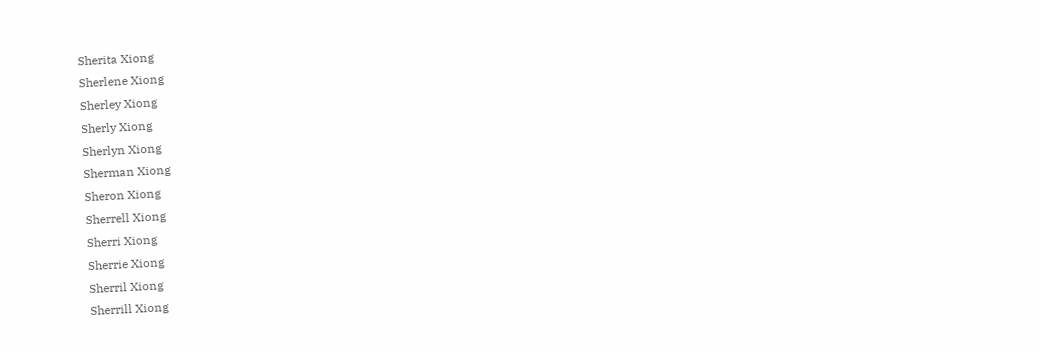Sherita Xiong
Sherlene Xiong
Sherley Xiong
Sherly Xiong
Sherlyn Xiong
Sherman Xiong
Sheron Xiong
Sherrell Xiong
Sherri Xiong
Sherrie Xiong
Sherril Xiong
Sherrill Xiong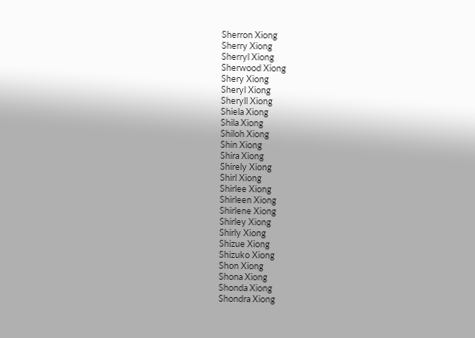Sherron Xiong
Sherry Xiong
Sherryl Xiong
Sherwood Xiong
Shery Xiong
Sheryl Xiong
Sheryll Xiong
Shiela Xiong
Shila Xiong
Shiloh Xiong
Shin Xiong
Shira Xiong
Shirely Xiong
Shirl Xiong
Shirlee Xiong
Shirleen Xiong
Shirlene Xiong
Shirley Xiong
Shirly Xiong
Shizue Xiong
Shizuko Xiong
Shon Xiong
Shona Xiong
Shonda Xiong
Shondra Xiong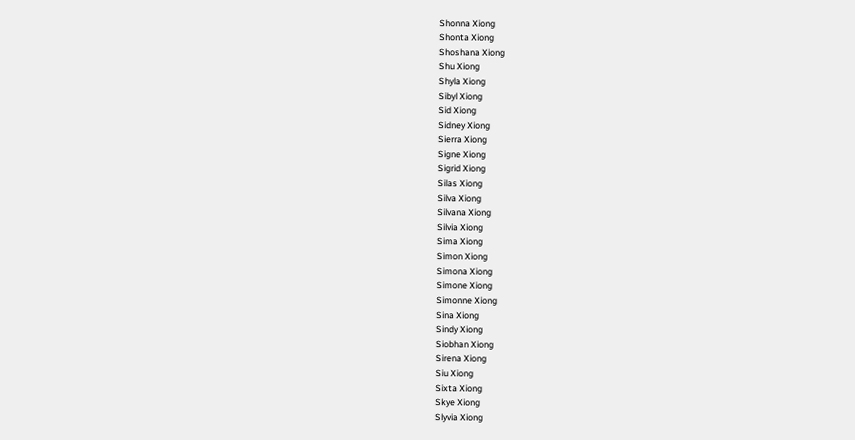Shonna Xiong
Shonta Xiong
Shoshana Xiong
Shu Xiong
Shyla Xiong
Sibyl Xiong
Sid Xiong
Sidney Xiong
Sierra Xiong
Signe Xiong
Sigrid Xiong
Silas Xiong
Silva Xiong
Silvana Xiong
Silvia Xiong
Sima Xiong
Simon Xiong
Simona Xiong
Simone Xiong
Simonne Xiong
Sina Xiong
Sindy Xiong
Siobhan Xiong
Sirena Xiong
Siu Xiong
Sixta Xiong
Skye Xiong
Slyvia Xiong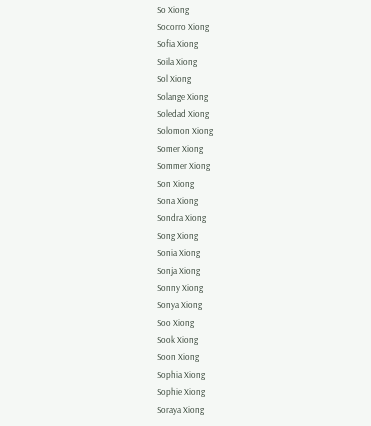So Xiong
Socorro Xiong
Sofia Xiong
Soila Xiong
Sol Xiong
Solange Xiong
Soledad Xiong
Solomon Xiong
Somer Xiong
Sommer Xiong
Son Xiong
Sona Xiong
Sondra Xiong
Song Xiong
Sonia Xiong
Sonja Xiong
Sonny Xiong
Sonya Xiong
Soo Xiong
Sook Xiong
Soon Xiong
Sophia Xiong
Sophie Xiong
Soraya Xiong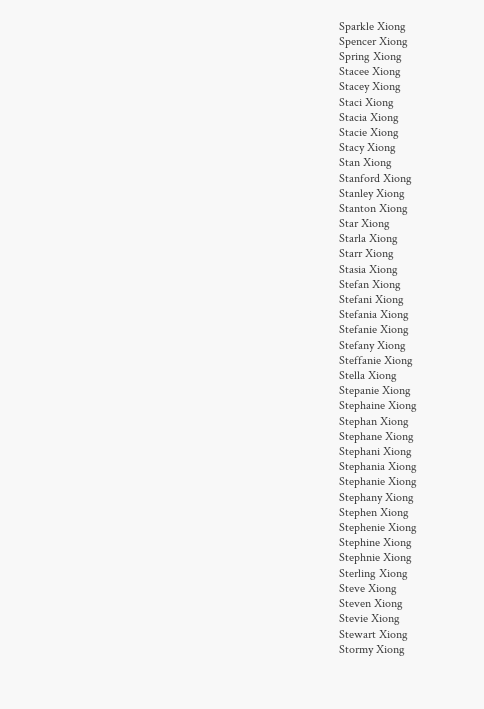Sparkle Xiong
Spencer Xiong
Spring Xiong
Stacee Xiong
Stacey Xiong
Staci Xiong
Stacia Xiong
Stacie Xiong
Stacy Xiong
Stan Xiong
Stanford Xiong
Stanley Xiong
Stanton Xiong
Star Xiong
Starla Xiong
Starr Xiong
Stasia Xiong
Stefan Xiong
Stefani Xiong
Stefania Xiong
Stefanie Xiong
Stefany Xiong
Steffanie Xiong
Stella Xiong
Stepanie Xiong
Stephaine Xiong
Stephan Xiong
Stephane Xiong
Stephani Xiong
Stephania Xiong
Stephanie Xiong
Stephany Xiong
Stephen Xiong
Stephenie Xiong
Stephine Xiong
Stephnie Xiong
Sterling Xiong
Steve Xiong
Steven Xiong
Stevie Xiong
Stewart Xiong
Stormy Xiong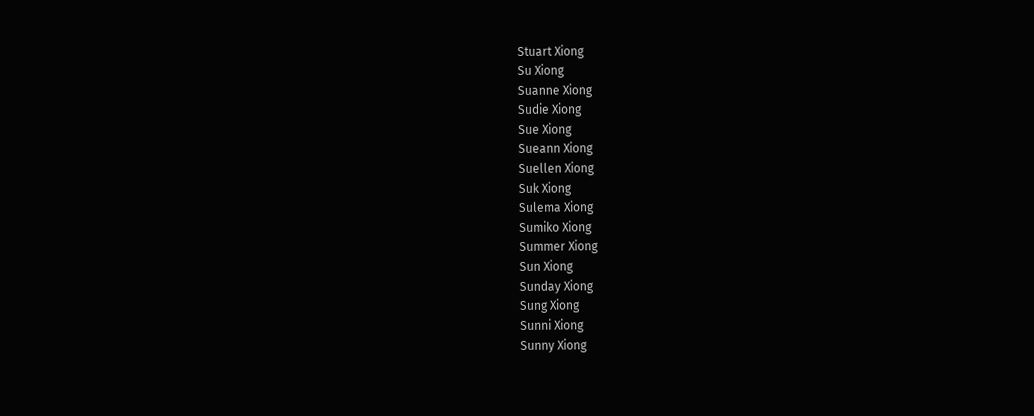Stuart Xiong
Su Xiong
Suanne Xiong
Sudie Xiong
Sue Xiong
Sueann Xiong
Suellen Xiong
Suk Xiong
Sulema Xiong
Sumiko Xiong
Summer Xiong
Sun Xiong
Sunday Xiong
Sung Xiong
Sunni Xiong
Sunny Xiong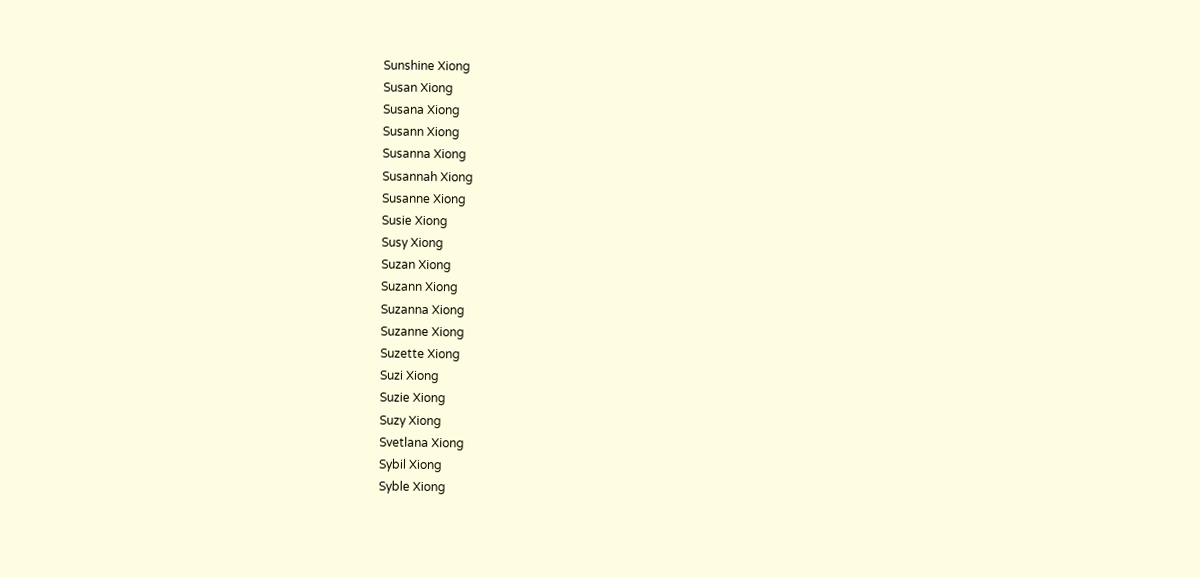Sunshine Xiong
Susan Xiong
Susana Xiong
Susann Xiong
Susanna Xiong
Susannah Xiong
Susanne Xiong
Susie Xiong
Susy Xiong
Suzan Xiong
Suzann Xiong
Suzanna Xiong
Suzanne Xiong
Suzette Xiong
Suzi Xiong
Suzie Xiong
Suzy Xiong
Svetlana Xiong
Sybil Xiong
Syble Xiong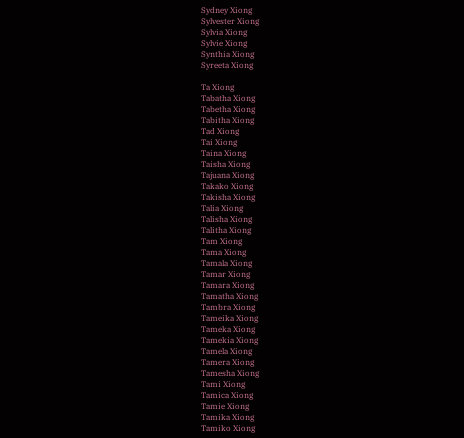Sydney Xiong
Sylvester Xiong
Sylvia Xiong
Sylvie Xiong
Synthia Xiong
Syreeta Xiong

Ta Xiong
Tabatha Xiong
Tabetha Xiong
Tabitha Xiong
Tad Xiong
Tai Xiong
Taina Xiong
Taisha Xiong
Tajuana Xiong
Takako Xiong
Takisha Xiong
Talia Xiong
Talisha Xiong
Talitha Xiong
Tam Xiong
Tama Xiong
Tamala Xiong
Tamar Xiong
Tamara Xiong
Tamatha Xiong
Tambra Xiong
Tameika Xiong
Tameka Xiong
Tamekia Xiong
Tamela Xiong
Tamera Xiong
Tamesha Xiong
Tami Xiong
Tamica Xiong
Tamie Xiong
Tamika Xiong
Tamiko Xiong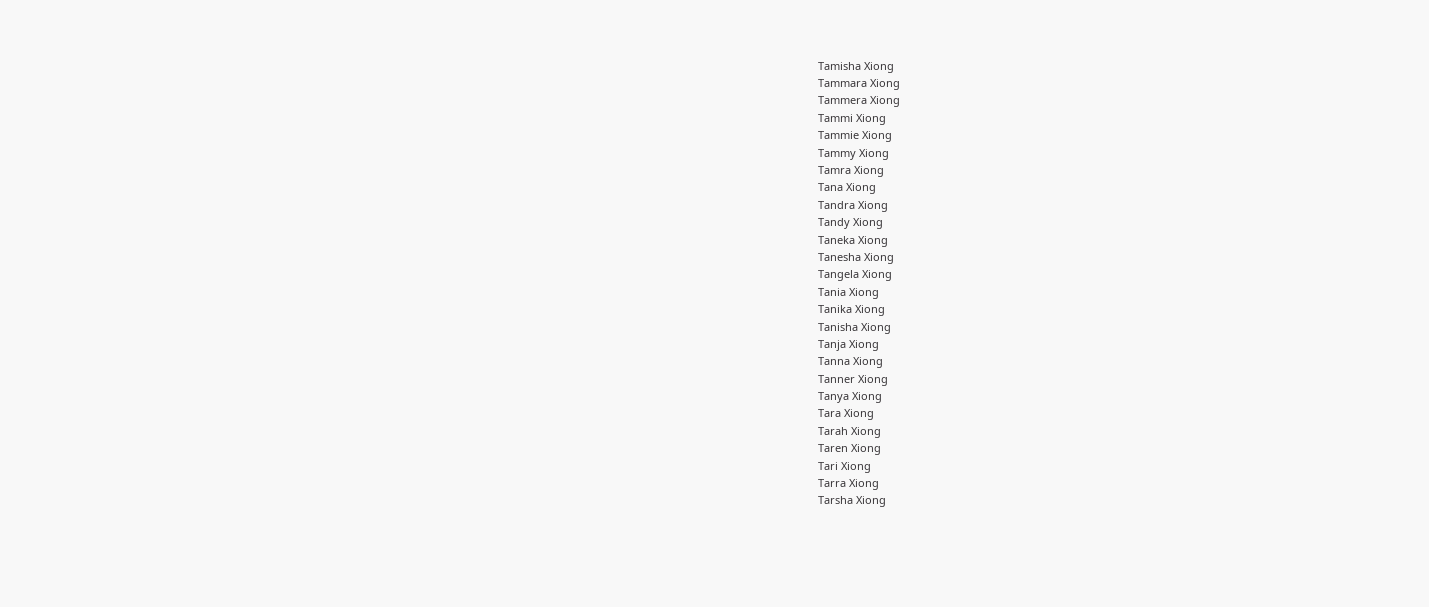Tamisha Xiong
Tammara Xiong
Tammera Xiong
Tammi Xiong
Tammie Xiong
Tammy Xiong
Tamra Xiong
Tana Xiong
Tandra Xiong
Tandy Xiong
Taneka Xiong
Tanesha Xiong
Tangela Xiong
Tania Xiong
Tanika Xiong
Tanisha Xiong
Tanja Xiong
Tanna Xiong
Tanner Xiong
Tanya Xiong
Tara Xiong
Tarah Xiong
Taren Xiong
Tari Xiong
Tarra Xiong
Tarsha Xiong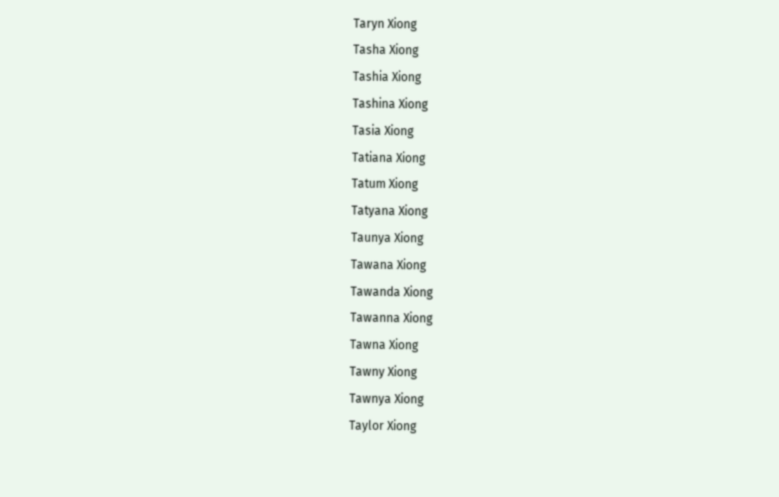Taryn Xiong
Tasha Xiong
Tashia Xiong
Tashina Xiong
Tasia Xiong
Tatiana Xiong
Tatum Xiong
Tatyana Xiong
Taunya Xiong
Tawana Xiong
Tawanda Xiong
Tawanna Xiong
Tawna Xiong
Tawny Xiong
Tawnya Xiong
Taylor Xiong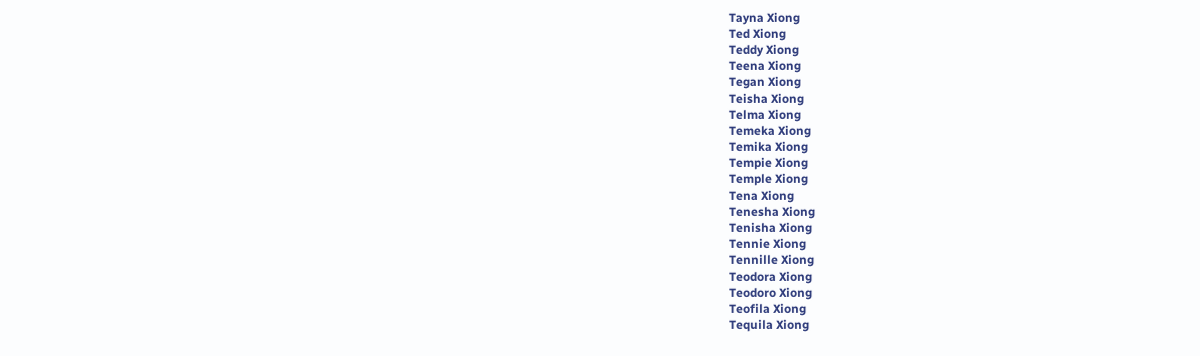Tayna Xiong
Ted Xiong
Teddy Xiong
Teena Xiong
Tegan Xiong
Teisha Xiong
Telma Xiong
Temeka Xiong
Temika Xiong
Tempie Xiong
Temple Xiong
Tena Xiong
Tenesha Xiong
Tenisha Xiong
Tennie Xiong
Tennille Xiong
Teodora Xiong
Teodoro Xiong
Teofila Xiong
Tequila Xiong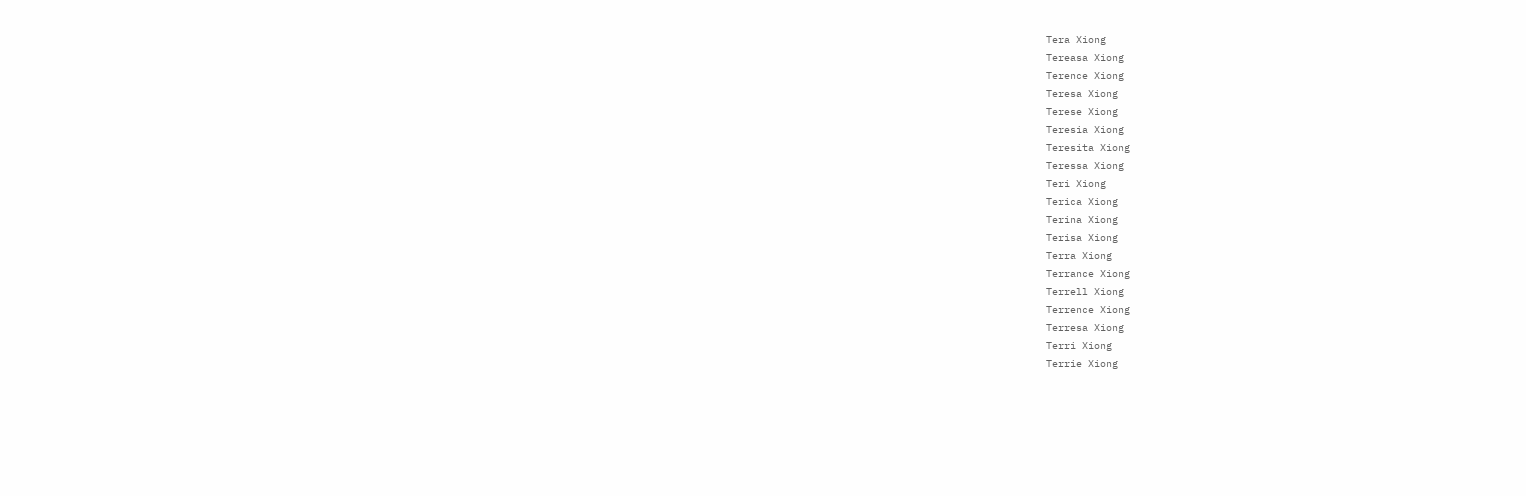Tera Xiong
Tereasa Xiong
Terence Xiong
Teresa Xiong
Terese Xiong
Teresia Xiong
Teresita Xiong
Teressa Xiong
Teri Xiong
Terica Xiong
Terina Xiong
Terisa Xiong
Terra Xiong
Terrance Xiong
Terrell Xiong
Terrence Xiong
Terresa Xiong
Terri Xiong
Terrie Xiong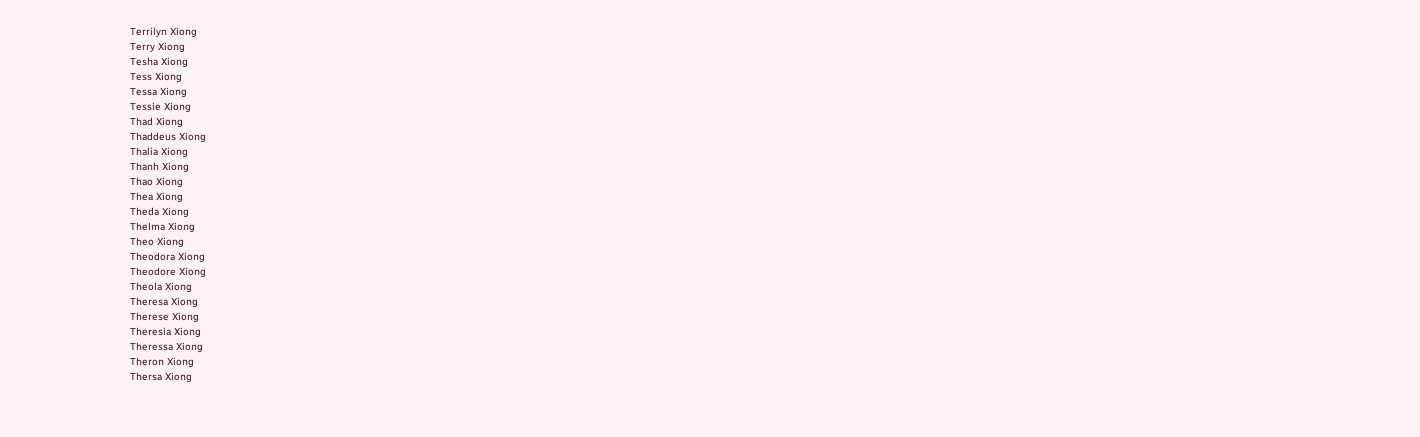Terrilyn Xiong
Terry Xiong
Tesha Xiong
Tess Xiong
Tessa Xiong
Tessie Xiong
Thad Xiong
Thaddeus Xiong
Thalia Xiong
Thanh Xiong
Thao Xiong
Thea Xiong
Theda Xiong
Thelma Xiong
Theo Xiong
Theodora Xiong
Theodore Xiong
Theola Xiong
Theresa Xiong
Therese Xiong
Theresia Xiong
Theressa Xiong
Theron Xiong
Thersa Xiong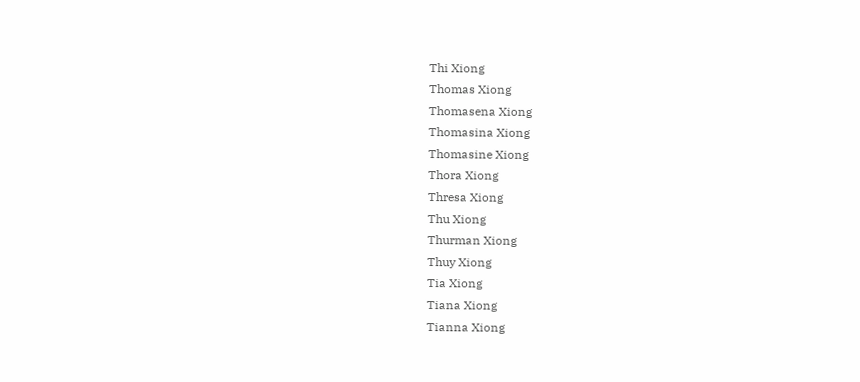Thi Xiong
Thomas Xiong
Thomasena Xiong
Thomasina Xiong
Thomasine Xiong
Thora Xiong
Thresa Xiong
Thu Xiong
Thurman Xiong
Thuy Xiong
Tia Xiong
Tiana Xiong
Tianna Xiong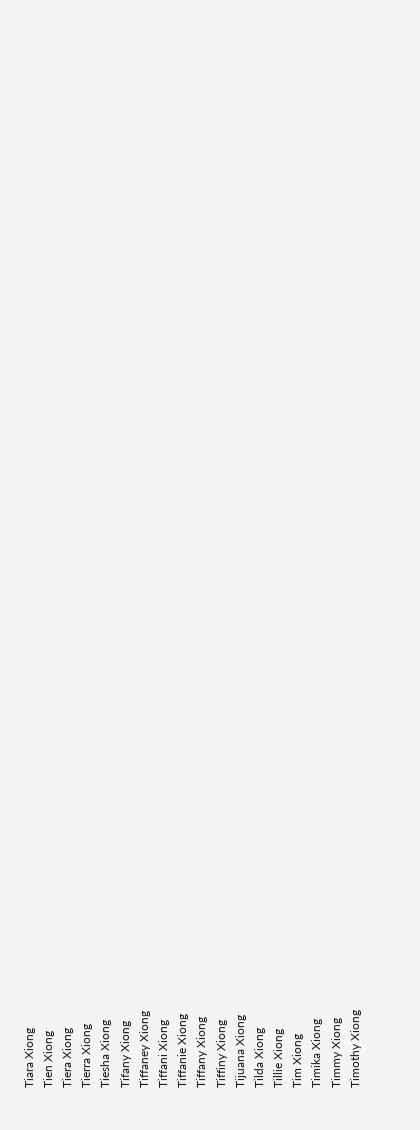Tiara Xiong
Tien Xiong
Tiera Xiong
Tierra Xiong
Tiesha Xiong
Tifany Xiong
Tiffaney Xiong
Tiffani Xiong
Tiffanie Xiong
Tiffany Xiong
Tiffiny Xiong
Tijuana Xiong
Tilda Xiong
Tillie Xiong
Tim Xiong
Timika Xiong
Timmy Xiong
Timothy Xiong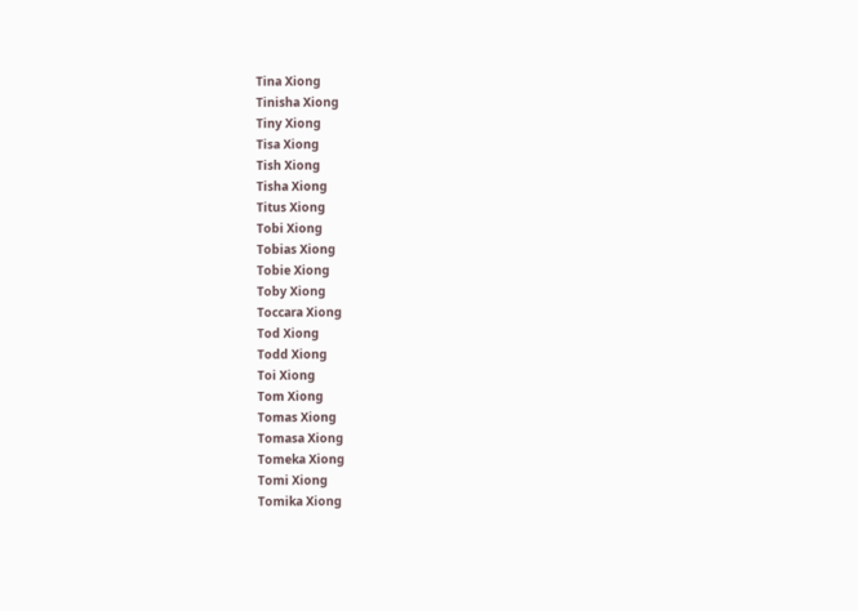Tina Xiong
Tinisha Xiong
Tiny Xiong
Tisa Xiong
Tish Xiong
Tisha Xiong
Titus Xiong
Tobi Xiong
Tobias Xiong
Tobie Xiong
Toby Xiong
Toccara Xiong
Tod Xiong
Todd Xiong
Toi Xiong
Tom Xiong
Tomas Xiong
Tomasa Xiong
Tomeka Xiong
Tomi Xiong
Tomika Xiong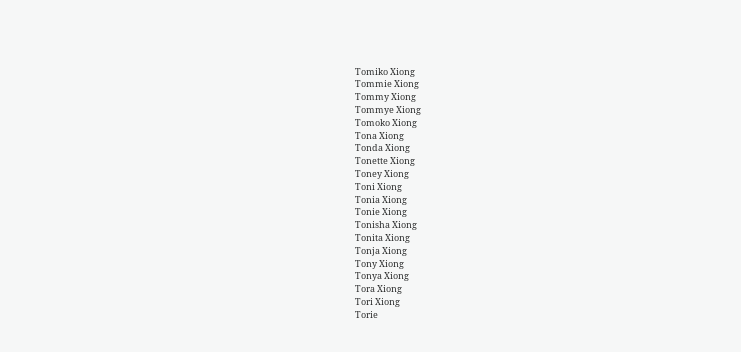Tomiko Xiong
Tommie Xiong
Tommy Xiong
Tommye Xiong
Tomoko Xiong
Tona Xiong
Tonda Xiong
Tonette Xiong
Toney Xiong
Toni Xiong
Tonia Xiong
Tonie Xiong
Tonisha Xiong
Tonita Xiong
Tonja Xiong
Tony Xiong
Tonya Xiong
Tora Xiong
Tori Xiong
Torie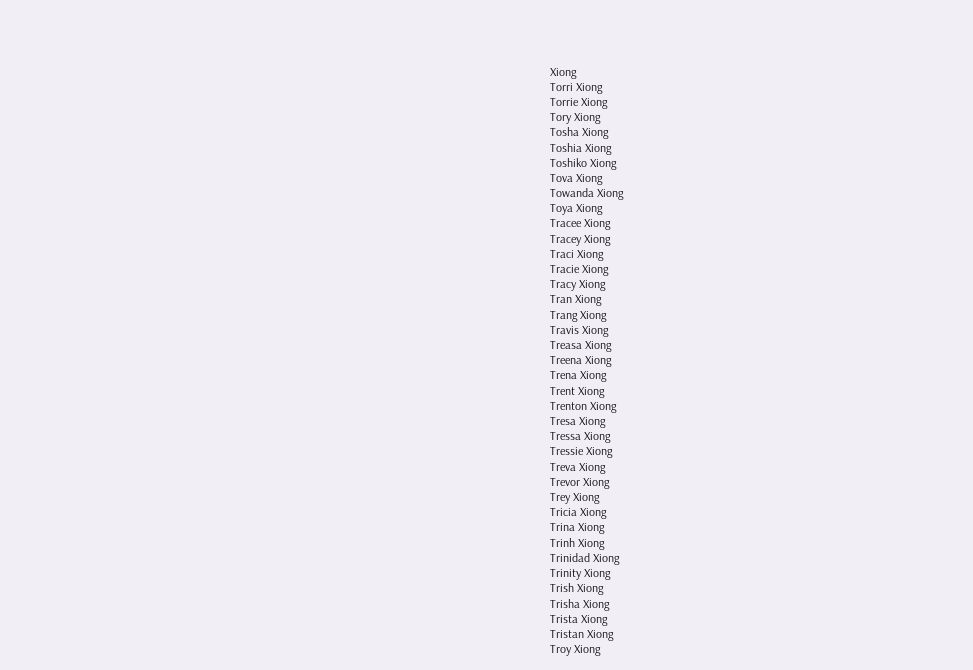Xiong
Torri Xiong
Torrie Xiong
Tory Xiong
Tosha Xiong
Toshia Xiong
Toshiko Xiong
Tova Xiong
Towanda Xiong
Toya Xiong
Tracee Xiong
Tracey Xiong
Traci Xiong
Tracie Xiong
Tracy Xiong
Tran Xiong
Trang Xiong
Travis Xiong
Treasa Xiong
Treena Xiong
Trena Xiong
Trent Xiong
Trenton Xiong
Tresa Xiong
Tressa Xiong
Tressie Xiong
Treva Xiong
Trevor Xiong
Trey Xiong
Tricia Xiong
Trina Xiong
Trinh Xiong
Trinidad Xiong
Trinity Xiong
Trish Xiong
Trisha Xiong
Trista Xiong
Tristan Xiong
Troy Xiong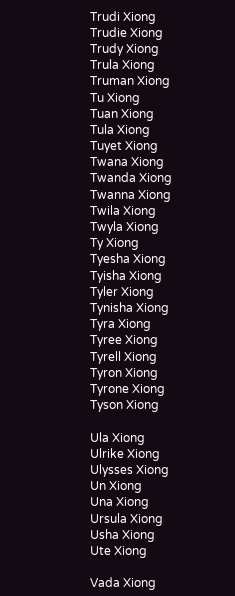Trudi Xiong
Trudie Xiong
Trudy Xiong
Trula Xiong
Truman Xiong
Tu Xiong
Tuan Xiong
Tula Xiong
Tuyet Xiong
Twana Xiong
Twanda Xiong
Twanna Xiong
Twila Xiong
Twyla Xiong
Ty Xiong
Tyesha Xiong
Tyisha Xiong
Tyler Xiong
Tynisha Xiong
Tyra Xiong
Tyree Xiong
Tyrell Xiong
Tyron Xiong
Tyrone Xiong
Tyson Xiong

Ula Xiong
Ulrike Xiong
Ulysses Xiong
Un Xiong
Una Xiong
Ursula Xiong
Usha Xiong
Ute Xiong

Vada Xiong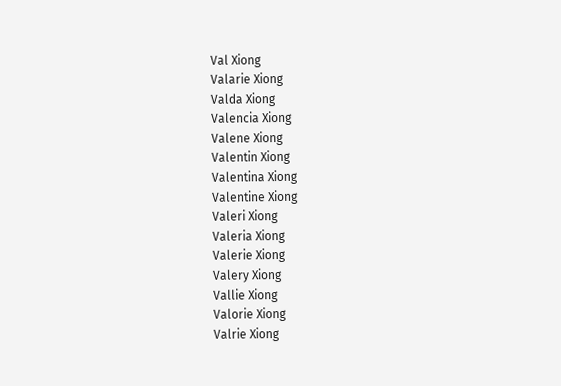Val Xiong
Valarie Xiong
Valda Xiong
Valencia Xiong
Valene Xiong
Valentin Xiong
Valentina Xiong
Valentine Xiong
Valeri Xiong
Valeria Xiong
Valerie Xiong
Valery Xiong
Vallie Xiong
Valorie Xiong
Valrie Xiong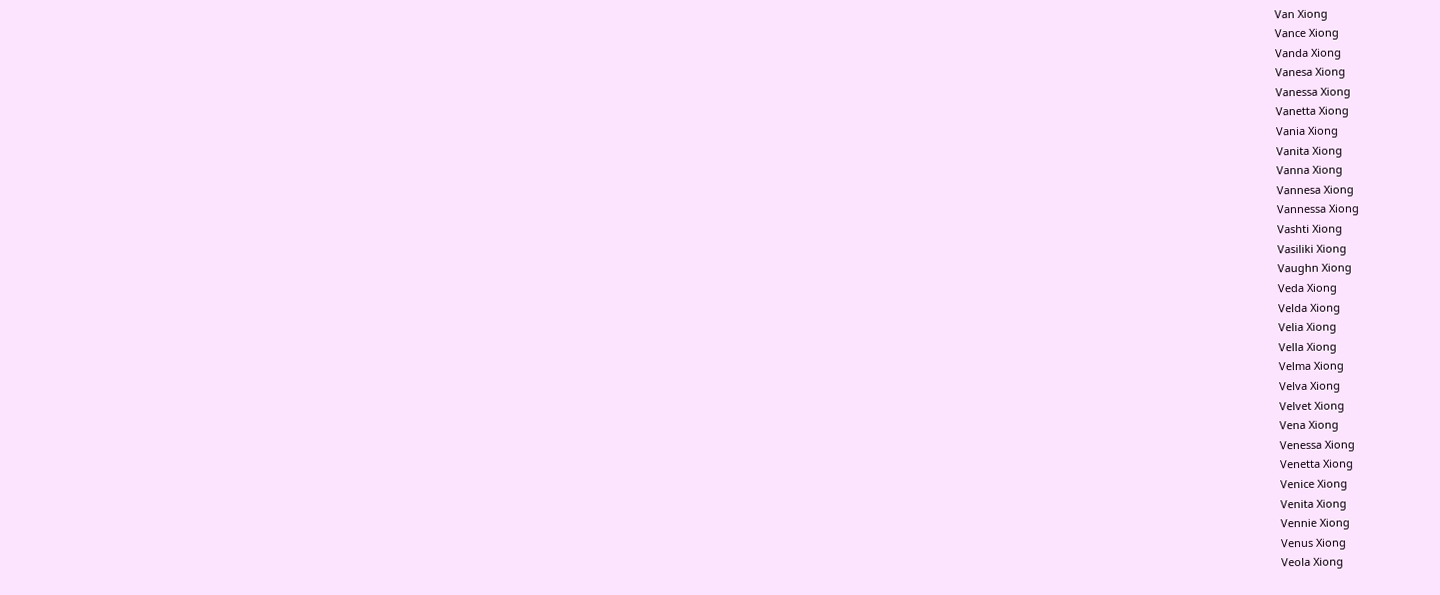Van Xiong
Vance Xiong
Vanda Xiong
Vanesa Xiong
Vanessa Xiong
Vanetta Xiong
Vania Xiong
Vanita Xiong
Vanna Xiong
Vannesa Xiong
Vannessa Xiong
Vashti Xiong
Vasiliki Xiong
Vaughn Xiong
Veda Xiong
Velda Xiong
Velia Xiong
Vella Xiong
Velma Xiong
Velva Xiong
Velvet Xiong
Vena Xiong
Venessa Xiong
Venetta Xiong
Venice Xiong
Venita Xiong
Vennie Xiong
Venus Xiong
Veola Xiong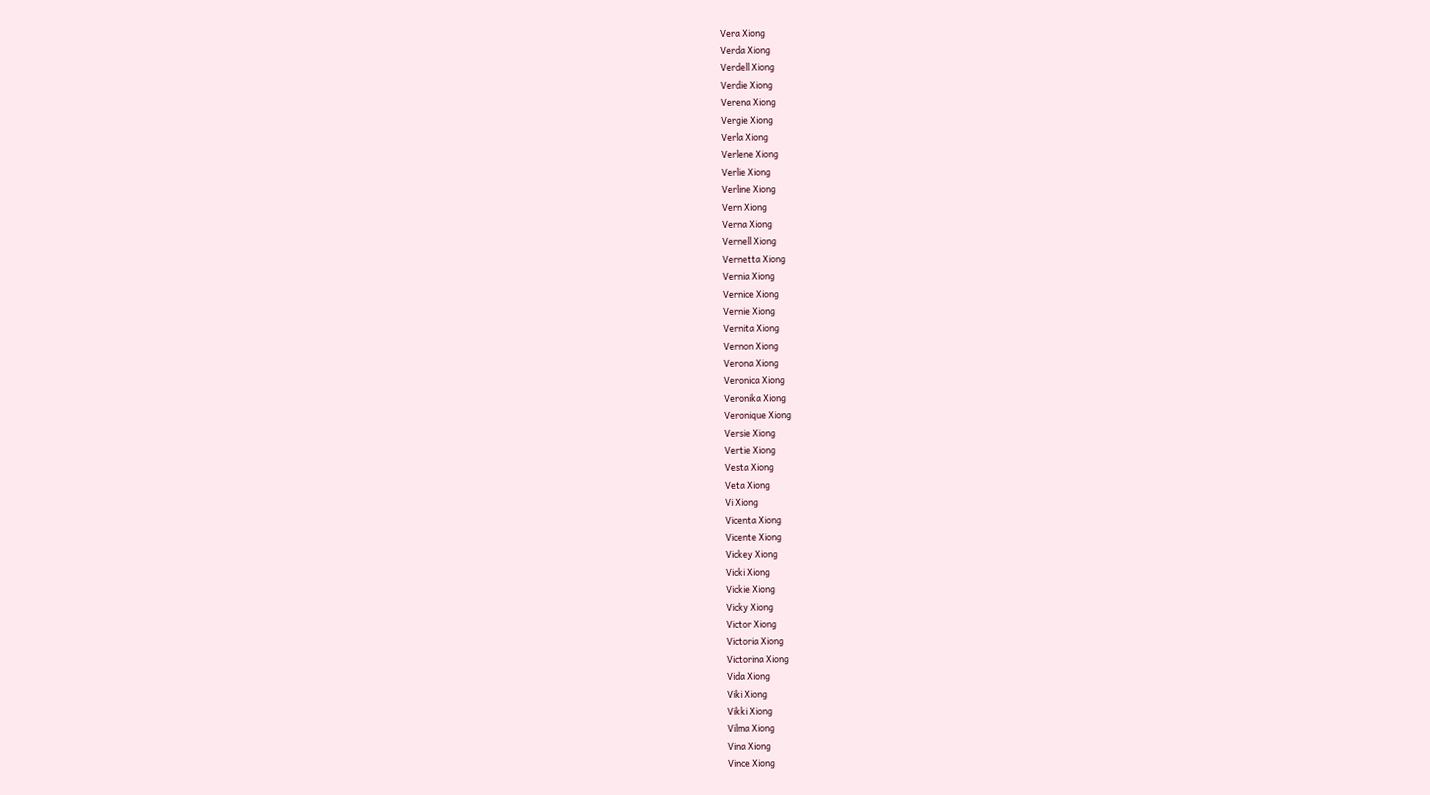Vera Xiong
Verda Xiong
Verdell Xiong
Verdie Xiong
Verena Xiong
Vergie Xiong
Verla Xiong
Verlene Xiong
Verlie Xiong
Verline Xiong
Vern Xiong
Verna Xiong
Vernell Xiong
Vernetta Xiong
Vernia Xiong
Vernice Xiong
Vernie Xiong
Vernita Xiong
Vernon Xiong
Verona Xiong
Veronica Xiong
Veronika Xiong
Veronique Xiong
Versie Xiong
Vertie Xiong
Vesta Xiong
Veta Xiong
Vi Xiong
Vicenta Xiong
Vicente Xiong
Vickey Xiong
Vicki Xiong
Vickie Xiong
Vicky Xiong
Victor Xiong
Victoria Xiong
Victorina Xiong
Vida Xiong
Viki Xiong
Vikki Xiong
Vilma Xiong
Vina Xiong
Vince Xiong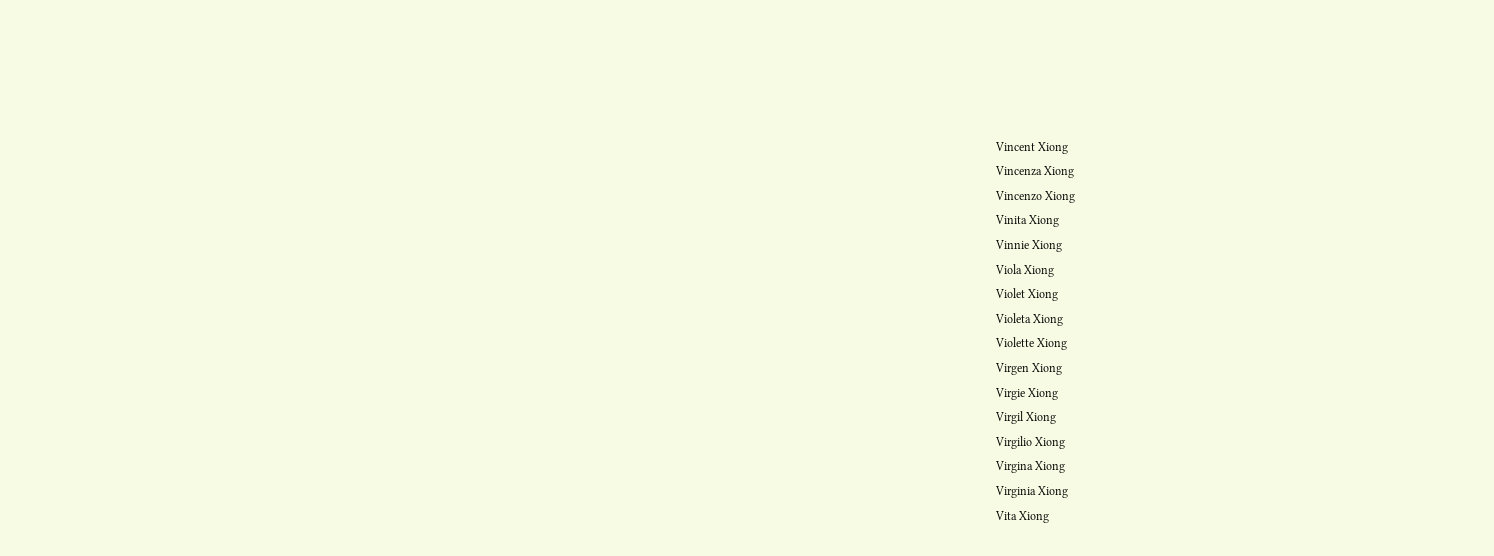Vincent Xiong
Vincenza Xiong
Vincenzo Xiong
Vinita Xiong
Vinnie Xiong
Viola Xiong
Violet Xiong
Violeta Xiong
Violette Xiong
Virgen Xiong
Virgie Xiong
Virgil Xiong
Virgilio Xiong
Virgina Xiong
Virginia Xiong
Vita Xiong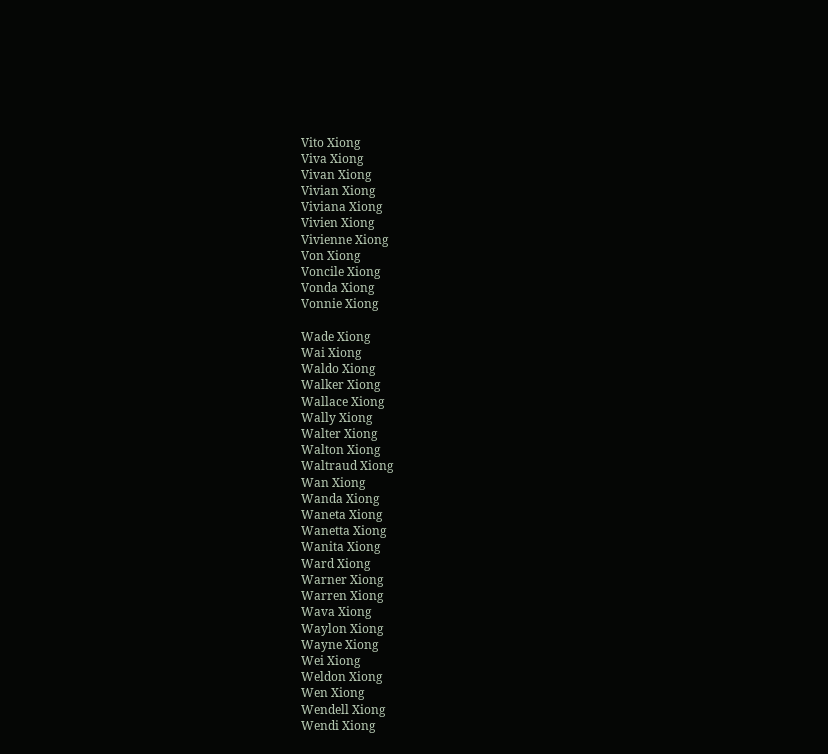Vito Xiong
Viva Xiong
Vivan Xiong
Vivian Xiong
Viviana Xiong
Vivien Xiong
Vivienne Xiong
Von Xiong
Voncile Xiong
Vonda Xiong
Vonnie Xiong

Wade Xiong
Wai Xiong
Waldo Xiong
Walker Xiong
Wallace Xiong
Wally Xiong
Walter Xiong
Walton Xiong
Waltraud Xiong
Wan Xiong
Wanda Xiong
Waneta Xiong
Wanetta Xiong
Wanita Xiong
Ward Xiong
Warner Xiong
Warren Xiong
Wava Xiong
Waylon Xiong
Wayne Xiong
Wei Xiong
Weldon Xiong
Wen Xiong
Wendell Xiong
Wendi Xiong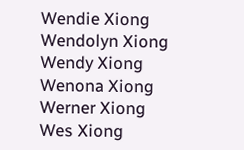Wendie Xiong
Wendolyn Xiong
Wendy Xiong
Wenona Xiong
Werner Xiong
Wes Xiong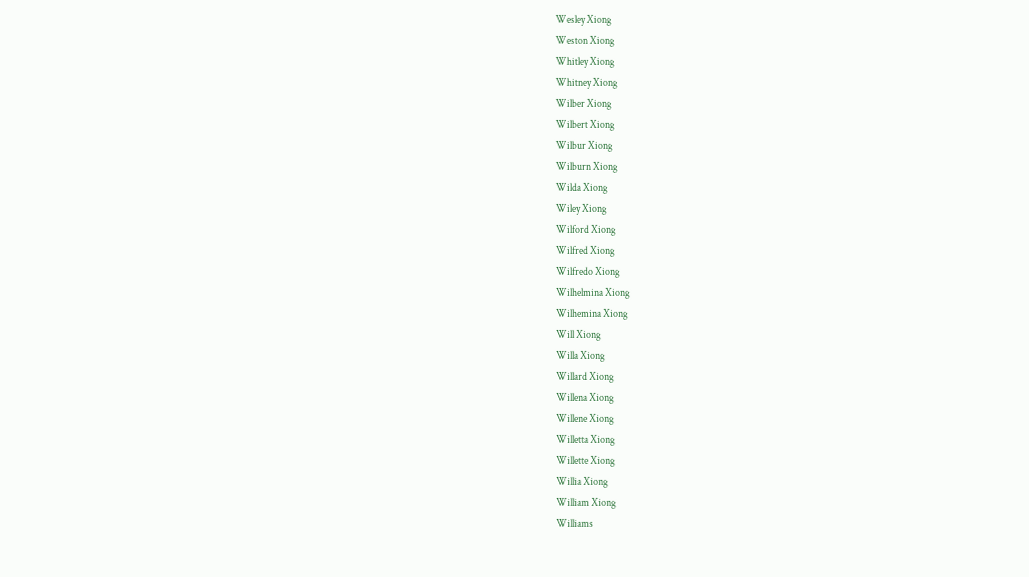Wesley Xiong
Weston Xiong
Whitley Xiong
Whitney Xiong
Wilber Xiong
Wilbert Xiong
Wilbur Xiong
Wilburn Xiong
Wilda Xiong
Wiley Xiong
Wilford Xiong
Wilfred Xiong
Wilfredo Xiong
Wilhelmina Xiong
Wilhemina Xiong
Will Xiong
Willa Xiong
Willard Xiong
Willena Xiong
Willene Xiong
Willetta Xiong
Willette Xiong
Willia Xiong
William Xiong
Williams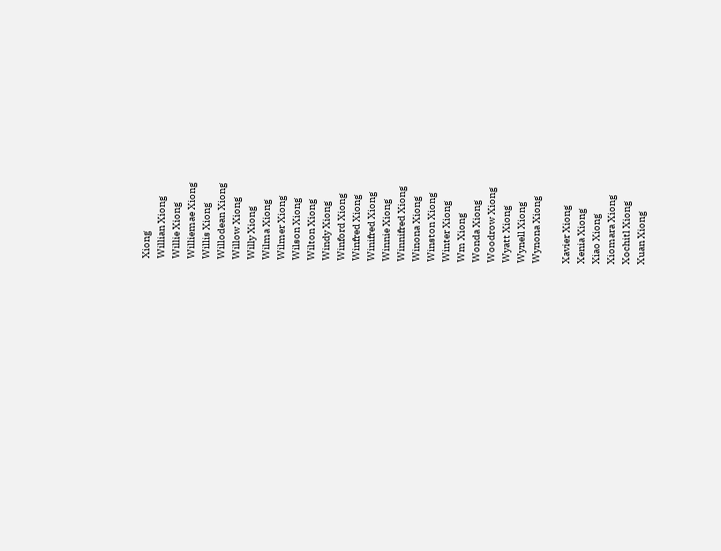Xiong
Willian Xiong
Willie Xiong
Williemae Xiong
Willis Xiong
Willodean Xiong
Willow Xiong
Willy Xiong
Wilma Xiong
Wilmer Xiong
Wilson Xiong
Wilton Xiong
Windy Xiong
Winford Xiong
Winfred Xiong
Winifred Xiong
Winnie Xiong
Winnifred Xiong
Winona Xiong
Winston Xiong
Winter Xiong
Wm Xiong
Wonda Xiong
Woodrow Xiong
Wyatt Xiong
Wynell Xiong
Wynona Xiong

Xavier Xiong
Xenia Xiong
Xiao Xiong
Xiomara Xiong
Xochitl Xiong
Xuan Xiong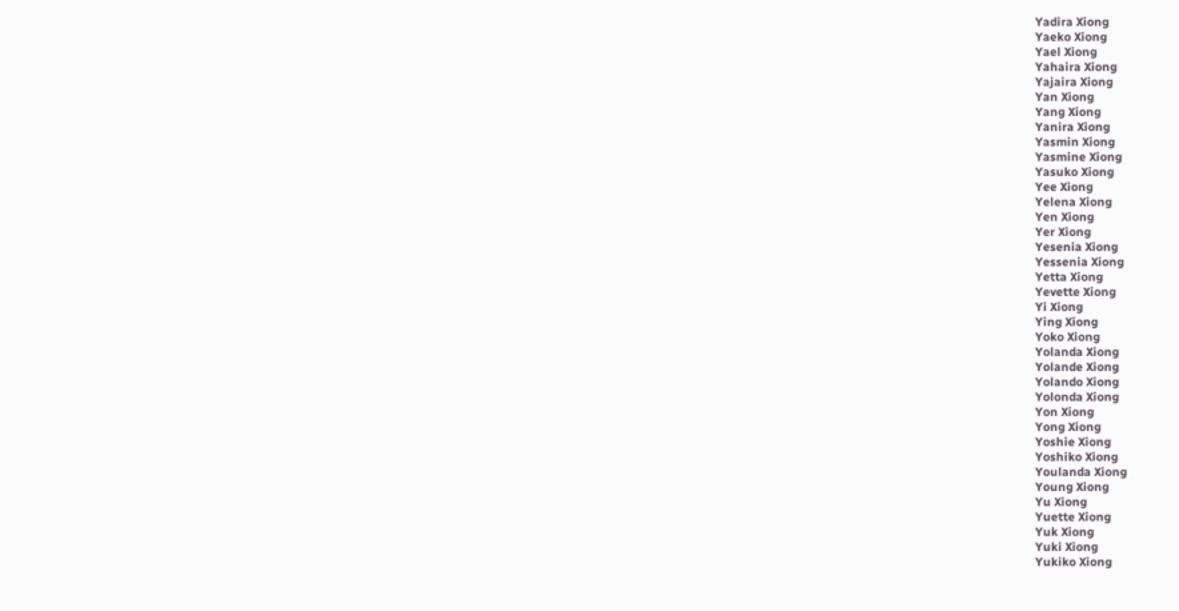Yadira Xiong
Yaeko Xiong
Yael Xiong
Yahaira Xiong
Yajaira Xiong
Yan Xiong
Yang Xiong
Yanira Xiong
Yasmin Xiong
Yasmine Xiong
Yasuko Xiong
Yee Xiong
Yelena Xiong
Yen Xiong
Yer Xiong
Yesenia Xiong
Yessenia Xiong
Yetta Xiong
Yevette Xiong
Yi Xiong
Ying Xiong
Yoko Xiong
Yolanda Xiong
Yolande Xiong
Yolando Xiong
Yolonda Xiong
Yon Xiong
Yong Xiong
Yoshie Xiong
Yoshiko Xiong
Youlanda Xiong
Young Xiong
Yu Xiong
Yuette Xiong
Yuk Xiong
Yuki Xiong
Yukiko Xiong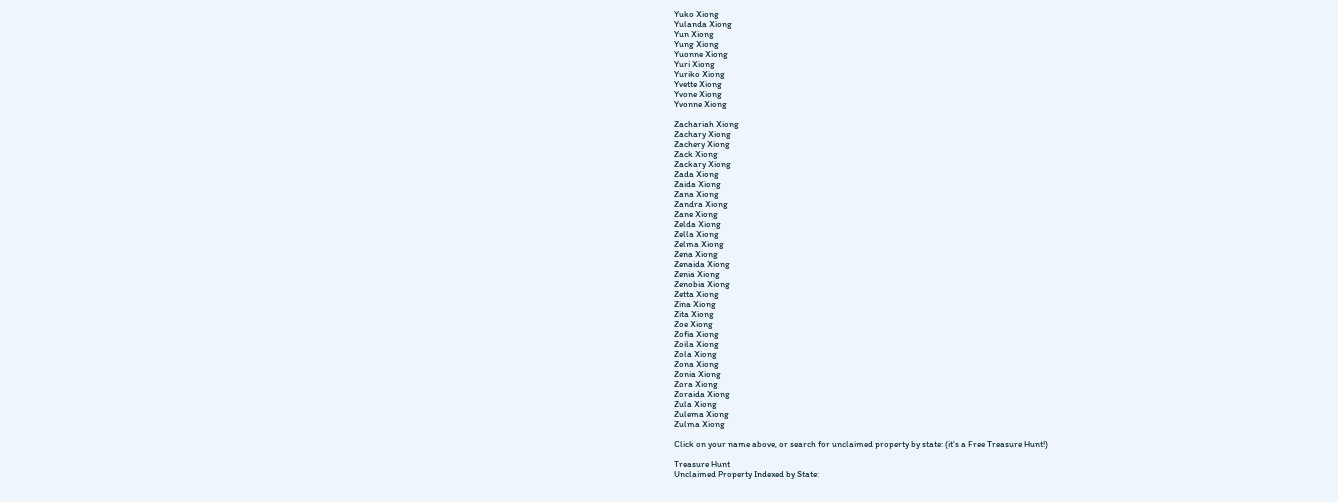Yuko Xiong
Yulanda Xiong
Yun Xiong
Yung Xiong
Yuonne Xiong
Yuri Xiong
Yuriko Xiong
Yvette Xiong
Yvone Xiong
Yvonne Xiong

Zachariah Xiong
Zachary Xiong
Zachery Xiong
Zack Xiong
Zackary Xiong
Zada Xiong
Zaida Xiong
Zana Xiong
Zandra Xiong
Zane Xiong
Zelda Xiong
Zella Xiong
Zelma Xiong
Zena Xiong
Zenaida Xiong
Zenia Xiong
Zenobia Xiong
Zetta Xiong
Zina Xiong
Zita Xiong
Zoe Xiong
Zofia Xiong
Zoila Xiong
Zola Xiong
Zona Xiong
Zonia Xiong
Zora Xiong
Zoraida Xiong
Zula Xiong
Zulema Xiong
Zulma Xiong

Click on your name above, or search for unclaimed property by state: (it's a Free Treasure Hunt!)

Treasure Hunt
Unclaimed Property Indexed by State: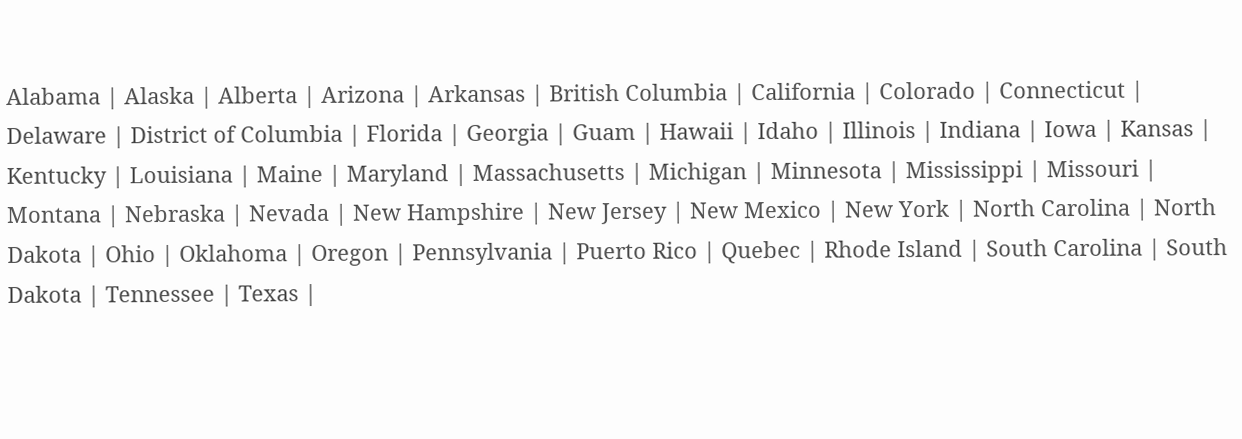Alabama | Alaska | Alberta | Arizona | Arkansas | British Columbia | California | Colorado | Connecticut | Delaware | District of Columbia | Florida | Georgia | Guam | Hawaii | Idaho | Illinois | Indiana | Iowa | Kansas | Kentucky | Louisiana | Maine | Maryland | Massachusetts | Michigan | Minnesota | Mississippi | Missouri | Montana | Nebraska | Nevada | New Hampshire | New Jersey | New Mexico | New York | North Carolina | North Dakota | Ohio | Oklahoma | Oregon | Pennsylvania | Puerto Rico | Quebec | Rhode Island | South Carolina | South Dakota | Tennessee | Texas |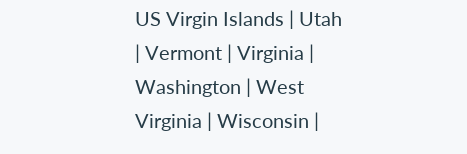US Virgin Islands | Utah | Vermont | Virginia | Washington | West Virginia | Wisconsin |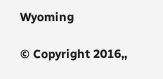Wyoming

© Copyright 2016,,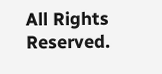All Rights Reserved.